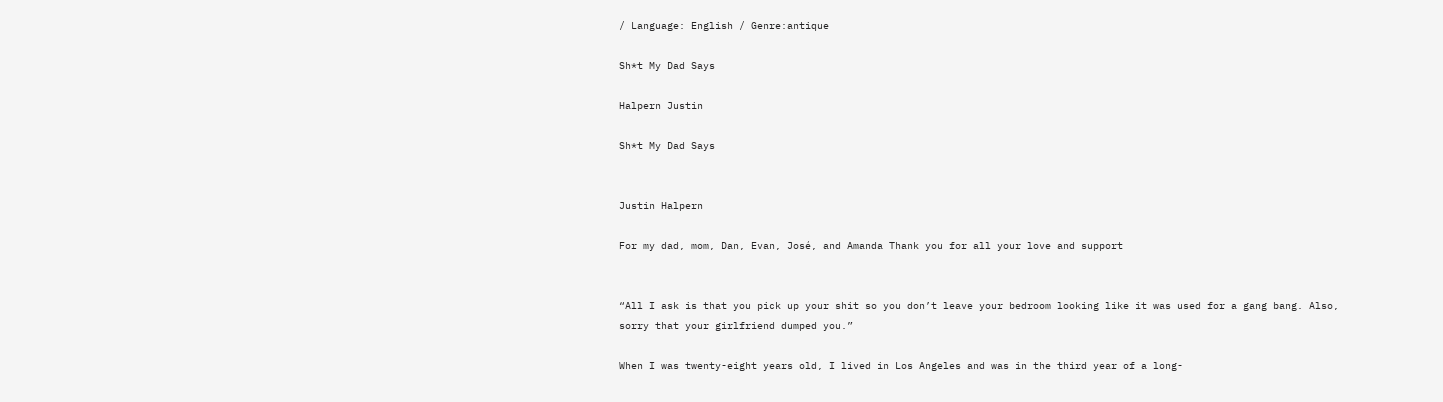/ Language: English / Genre:antique

Sh*t My Dad Says

Halpern Justin

Sh*t My Dad Says


Justin Halpern

For my dad, mom, Dan, Evan, José, and Amanda Thank you for all your love and support


“All I ask is that you pick up your shit so you don’t leave your bedroom looking like it was used for a gang bang. Also, sorry that your girlfriend dumped you.”

When I was twenty-eight years old, I lived in Los Angeles and was in the third year of a long-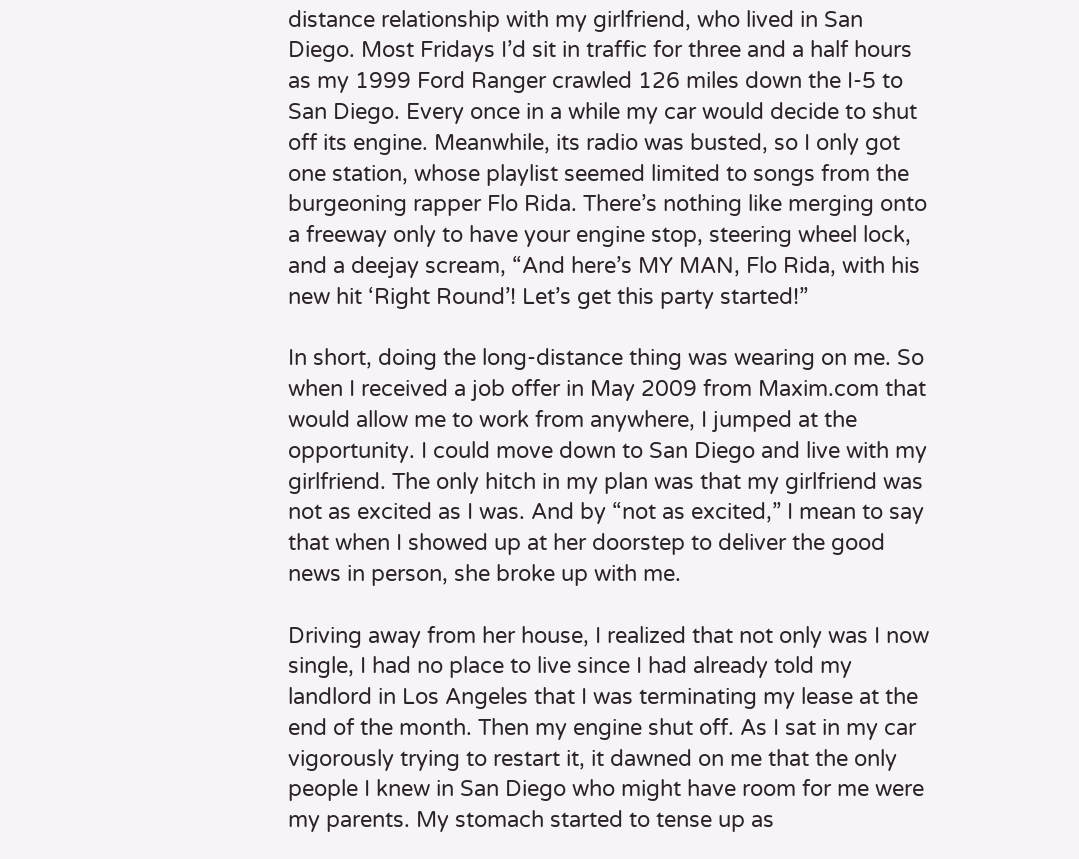distance relationship with my girlfriend, who lived in San Diego. Most Fridays I’d sit in traffic for three and a half hours as my 1999 Ford Ranger crawled 126 miles down the I-5 to San Diego. Every once in a while my car would decide to shut off its engine. Meanwhile, its radio was busted, so I only got one station, whose playlist seemed limited to songs from the burgeoning rapper Flo Rida. There’s nothing like merging onto a freeway only to have your engine stop, steering wheel lock, and a deejay scream, “And here’s MY MAN, Flo Rida, with his new hit ‘Right Round’! Let’s get this party started!”

In short, doing the long-distance thing was wearing on me. So when I received a job offer in May 2009 from Maxim.com that would allow me to work from anywhere, I jumped at the opportunity. I could move down to San Diego and live with my girlfriend. The only hitch in my plan was that my girlfriend was not as excited as I was. And by “not as excited,” I mean to say that when I showed up at her doorstep to deliver the good news in person, she broke up with me.

Driving away from her house, I realized that not only was I now single, I had no place to live since I had already told my landlord in Los Angeles that I was terminating my lease at the end of the month. Then my engine shut off. As I sat in my car vigorously trying to restart it, it dawned on me that the only people I knew in San Diego who might have room for me were my parents. My stomach started to tense up as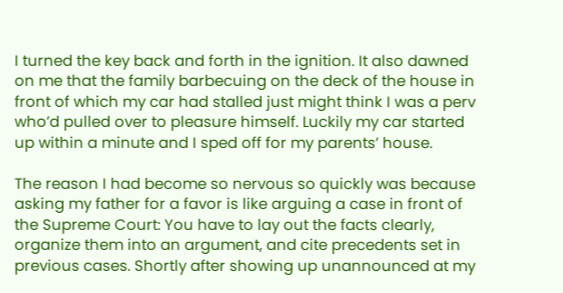I turned the key back and forth in the ignition. It also dawned on me that the family barbecuing on the deck of the house in front of which my car had stalled just might think I was a perv who’d pulled over to pleasure himself. Luckily my car started up within a minute and I sped off for my parents’ house.

The reason I had become so nervous so quickly was because asking my father for a favor is like arguing a case in front of the Supreme Court: You have to lay out the facts clearly, organize them into an argument, and cite precedents set in previous cases. Shortly after showing up unannounced at my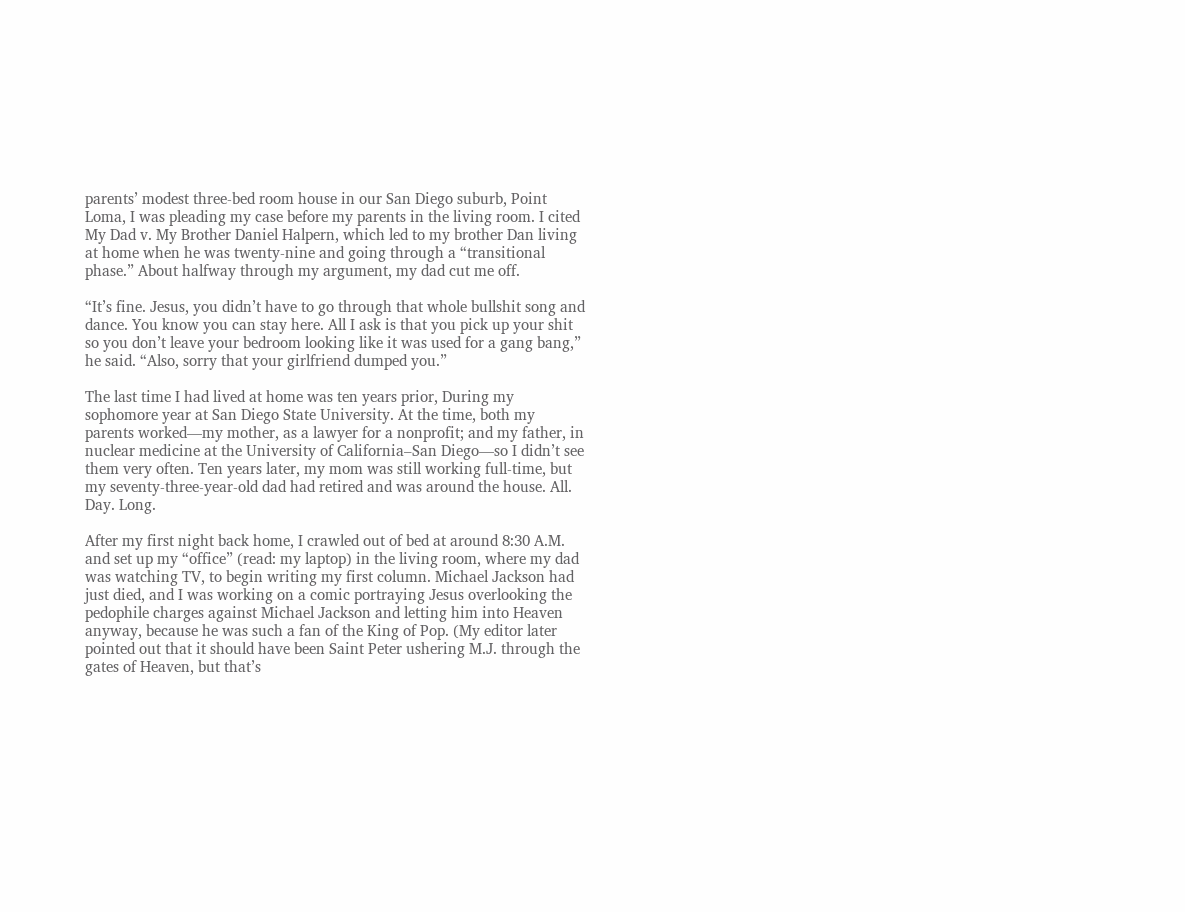parents’ modest three-bed room house in our San Diego suburb, Point Loma, I was pleading my case before my parents in the living room. I cited My Dad v. My Brother Daniel Halpern, which led to my brother Dan living at home when he was twenty-nine and going through a “transitional phase.” About halfway through my argument, my dad cut me off.

“It’s fine. Jesus, you didn’t have to go through that whole bullshit song and dance. You know you can stay here. All I ask is that you pick up your shit so you don’t leave your bedroom looking like it was used for a gang bang,” he said. “Also, sorry that your girlfriend dumped you.”

The last time I had lived at home was ten years prior, During my sophomore year at San Diego State University. At the time, both my parents worked—my mother, as a lawyer for a nonprofit; and my father, in nuclear medicine at the University of California–San Diego—so I didn’t see them very often. Ten years later, my mom was still working full-time, but my seventy-three-year-old dad had retired and was around the house. All. Day. Long.

After my first night back home, I crawled out of bed at around 8:30 A.M. and set up my “office” (read: my laptop) in the living room, where my dad was watching TV, to begin writing my first column. Michael Jackson had just died, and I was working on a comic portraying Jesus overlooking the pedophile charges against Michael Jackson and letting him into Heaven anyway, because he was such a fan of the King of Pop. (My editor later pointed out that it should have been Saint Peter ushering M.J. through the gates of Heaven, but that’s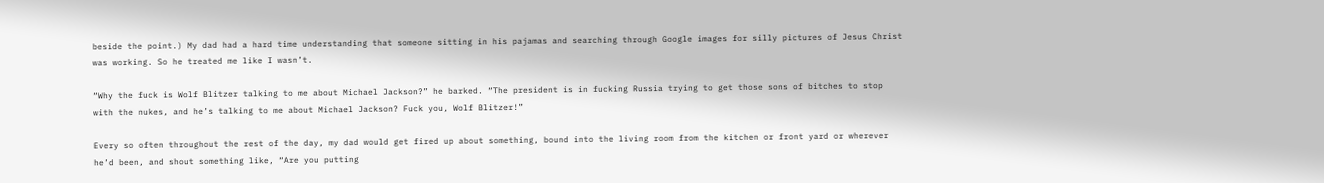beside the point.) My dad had a hard time understanding that someone sitting in his pajamas and searching through Google images for silly pictures of Jesus Christ was working. So he treated me like I wasn’t.

“Why the fuck is Wolf Blitzer talking to me about Michael Jackson?” he barked. “The president is in fucking Russia trying to get those sons of bitches to stop with the nukes, and he’s talking to me about Michael Jackson? Fuck you, Wolf Blitzer!”

Every so often throughout the rest of the day, my dad would get fired up about something, bound into the living room from the kitchen or front yard or wherever he’d been, and shout something like, “Are you putting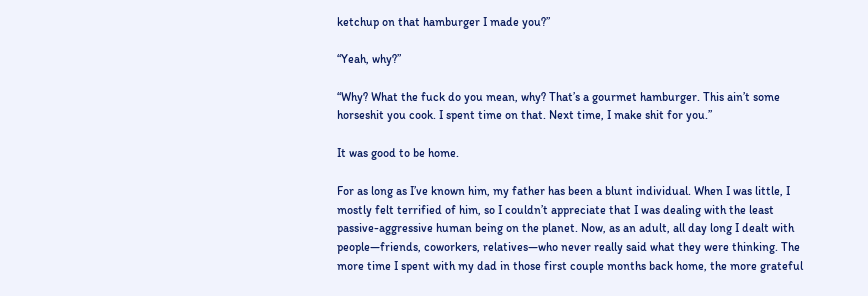ketchup on that hamburger I made you?”

“Yeah, why?”

“Why? What the fuck do you mean, why? That’s a gourmet hamburger. This ain’t some horseshit you cook. I spent time on that. Next time, I make shit for you.”

It was good to be home.

For as long as I’ve known him, my father has been a blunt individual. When I was little, I mostly felt terrified of him, so I couldn’t appreciate that I was dealing with the least passive-aggressive human being on the planet. Now, as an adult, all day long I dealt with people—friends, coworkers, relatives—who never really said what they were thinking. The more time I spent with my dad in those first couple months back home, the more grateful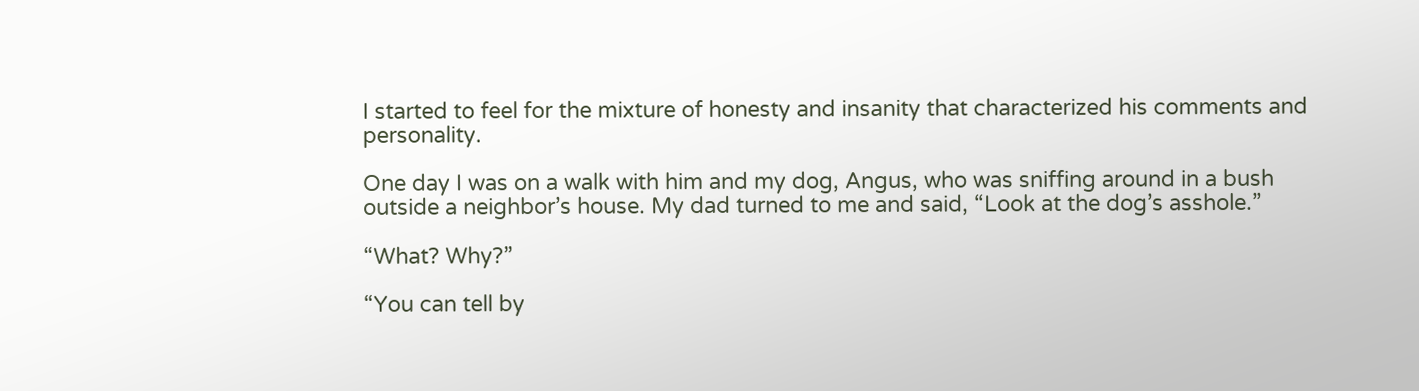I started to feel for the mixture of honesty and insanity that characterized his comments and personality.

One day I was on a walk with him and my dog, Angus, who was sniffing around in a bush outside a neighbor’s house. My dad turned to me and said, “Look at the dog’s asshole.”

“What? Why?”

“You can tell by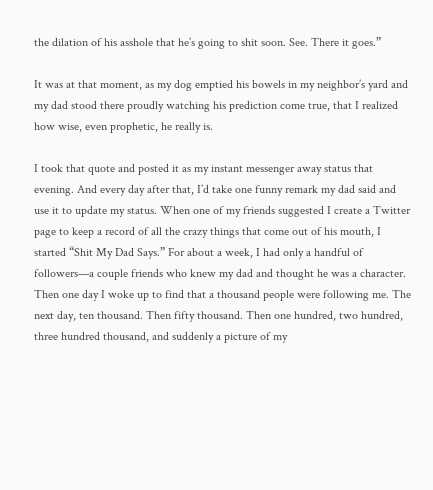the dilation of his asshole that he’s going to shit soon. See. There it goes.”

It was at that moment, as my dog emptied his bowels in my neighbor’s yard and my dad stood there proudly watching his prediction come true, that I realized how wise, even prophetic, he really is.

I took that quote and posted it as my instant messenger away status that evening. And every day after that, I’d take one funny remark my dad said and use it to update my status. When one of my friends suggested I create a Twitter page to keep a record of all the crazy things that come out of his mouth, I started “Shit My Dad Says.” For about a week, I had only a handful of followers—a couple friends who knew my dad and thought he was a character. Then one day I woke up to find that a thousand people were following me. The next day, ten thousand. Then fifty thousand. Then one hundred, two hundred, three hundred thousand, and suddenly a picture of my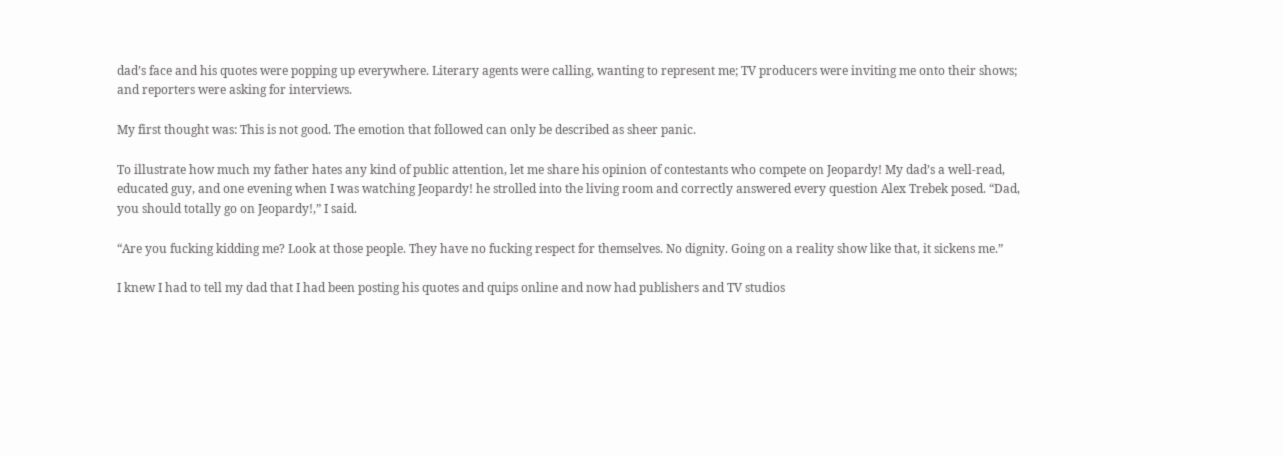dad’s face and his quotes were popping up everywhere. Literary agents were calling, wanting to represent me; TV producers were inviting me onto their shows; and reporters were asking for interviews.

My first thought was: This is not good. The emotion that followed can only be described as sheer panic.

To illustrate how much my father hates any kind of public attention, let me share his opinion of contestants who compete on Jeopardy! My dad’s a well-read, educated guy, and one evening when I was watching Jeopardy! he strolled into the living room and correctly answered every question Alex Trebek posed. “Dad, you should totally go on Jeopardy!,” I said.

“Are you fucking kidding me? Look at those people. They have no fucking respect for themselves. No dignity. Going on a reality show like that, it sickens me.”

I knew I had to tell my dad that I had been posting his quotes and quips online and now had publishers and TV studios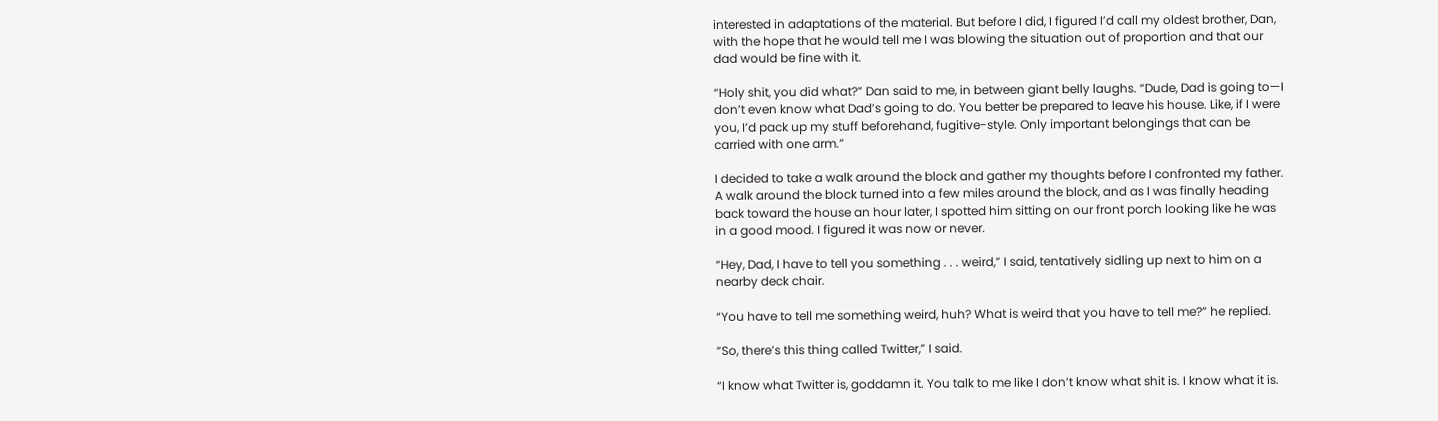interested in adaptations of the material. But before I did, I figured I’d call my oldest brother, Dan, with the hope that he would tell me I was blowing the situation out of proportion and that our dad would be fine with it.

“Holy shit, you did what?” Dan said to me, in between giant belly laughs. “Dude, Dad is going to—I don’t even know what Dad’s going to do. You better be prepared to leave his house. Like, if I were you, I’d pack up my stuff beforehand, fugitive-style. Only important belongings that can be carried with one arm.”

I decided to take a walk around the block and gather my thoughts before I confronted my father. A walk around the block turned into a few miles around the block, and as I was finally heading back toward the house an hour later, I spotted him sitting on our front porch looking like he was in a good mood. I figured it was now or never.

“Hey, Dad, I have to tell you something . . . weird,” I said, tentatively sidling up next to him on a nearby deck chair.

“You have to tell me something weird, huh? What is weird that you have to tell me?” he replied.

“So, there’s this thing called Twitter,” I said.

“I know what Twitter is, goddamn it. You talk to me like I don’t know what shit is. I know what it is.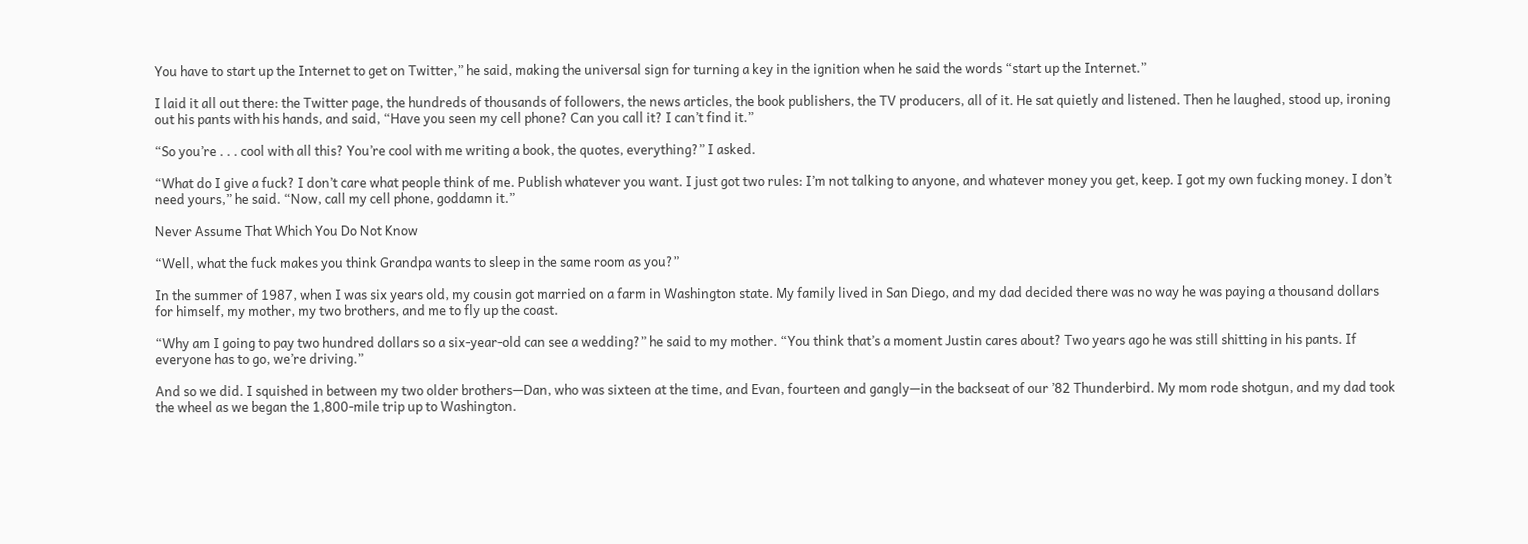You have to start up the Internet to get on Twitter,” he said, making the universal sign for turning a key in the ignition when he said the words “start up the Internet.”

I laid it all out there: the Twitter page, the hundreds of thousands of followers, the news articles, the book publishers, the TV producers, all of it. He sat quietly and listened. Then he laughed, stood up, ironing out his pants with his hands, and said, “Have you seen my cell phone? Can you call it? I can’t find it.”

“So you’re . . . cool with all this? You’re cool with me writing a book, the quotes, everything?” I asked.

“What do I give a fuck? I don’t care what people think of me. Publish whatever you want. I just got two rules: I’m not talking to anyone, and whatever money you get, keep. I got my own fucking money. I don’t need yours,” he said. “Now, call my cell phone, goddamn it.”

Never Assume That Which You Do Not Know

“Well, what the fuck makes you think Grandpa wants to sleep in the same room as you?”

In the summer of 1987, when I was six years old, my cousin got married on a farm in Washington state. My family lived in San Diego, and my dad decided there was no way he was paying a thousand dollars for himself, my mother, my two brothers, and me to fly up the coast.

“Why am I going to pay two hundred dollars so a six-year-old can see a wedding?” he said to my mother. “You think that’s a moment Justin cares about? Two years ago he was still shitting in his pants. If everyone has to go, we’re driving.”

And so we did. I squished in between my two older brothers—Dan, who was sixteen at the time, and Evan, fourteen and gangly—in the backseat of our ’82 Thunderbird. My mom rode shotgun, and my dad took the wheel as we began the 1,800-mile trip up to Washington.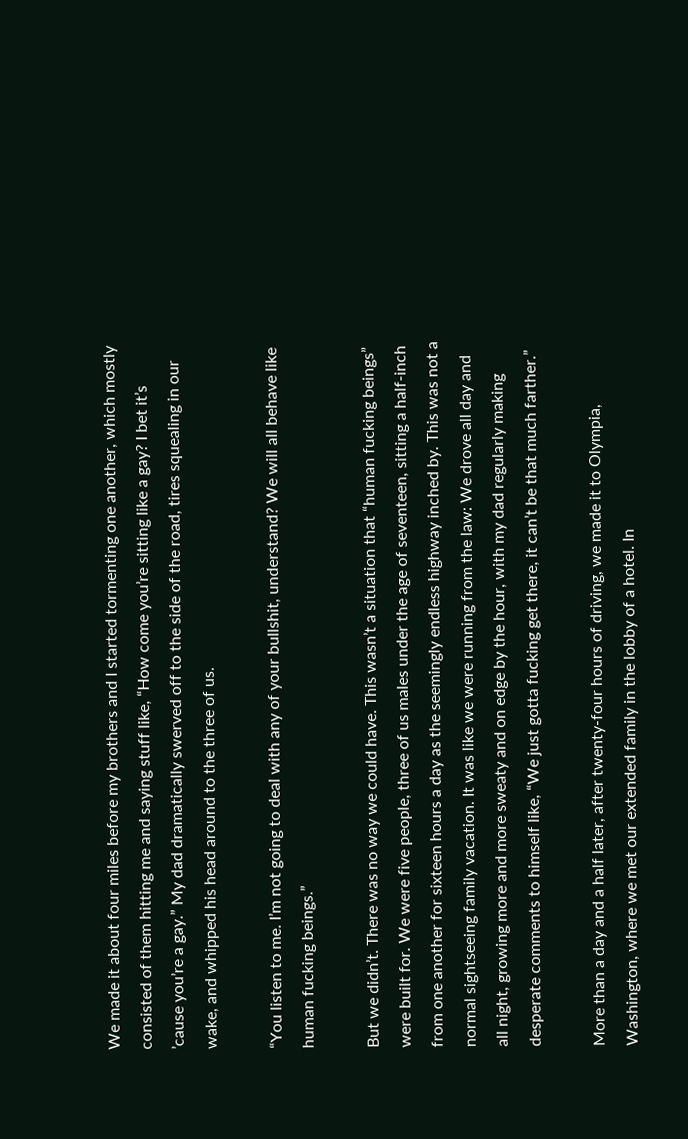We made it about four miles before my brothers and I started tormenting one another, which mostly consisted of them hitting me and saying stuff like, “How come you’re sitting like a gay? I bet it’s ’cause you’re a gay.” My dad dramatically swerved off to the side of the road, tires squealing in our wake, and whipped his head around to the three of us.

“You listen to me. I’m not going to deal with any of your bullshit, understand? We will all behave like human fucking beings.”

But we didn’t. There was no way we could have. This wasn’t a situation that “human fucking beings” were built for. We were five people, three of us males under the age of seventeen, sitting a half-inch from one another for sixteen hours a day as the seemingly endless highway inched by. This was not a normal sightseeing family vacation. It was like we were running from the law: We drove all day and all night, growing more and more sweaty and on edge by the hour, with my dad regularly making desperate comments to himself like, “We just gotta fucking get there, it can’t be that much farther.”

More than a day and a half later, after twenty-four hours of driving, we made it to Olympia, Washington, where we met our extended family in the lobby of a hotel. In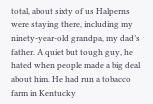total, about sixty of us Halperns were staying there, including my ninety-year-old grandpa, my dad’s father. A quiet but tough guy, he hated when people made a big deal about him. He had run a tobacco farm in Kentucky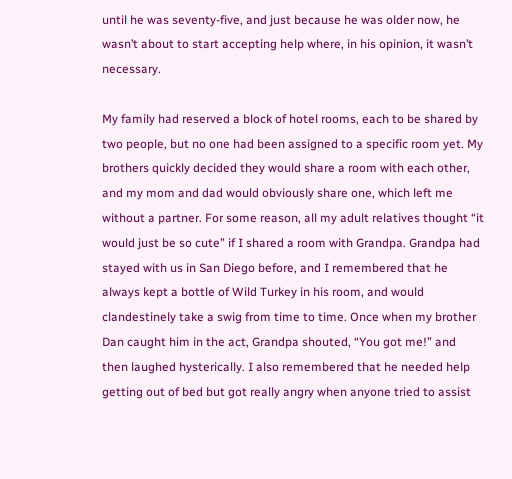until he was seventy-five, and just because he was older now, he wasn’t about to start accepting help where, in his opinion, it wasn’t necessary.

My family had reserved a block of hotel rooms, each to be shared by two people, but no one had been assigned to a specific room yet. My brothers quickly decided they would share a room with each other, and my mom and dad would obviously share one, which left me without a partner. For some reason, all my adult relatives thought “it would just be so cute” if I shared a room with Grandpa. Grandpa had stayed with us in San Diego before, and I remembered that he always kept a bottle of Wild Turkey in his room, and would clandestinely take a swig from time to time. Once when my brother Dan caught him in the act, Grandpa shouted, “You got me!” and then laughed hysterically. I also remembered that he needed help getting out of bed but got really angry when anyone tried to assist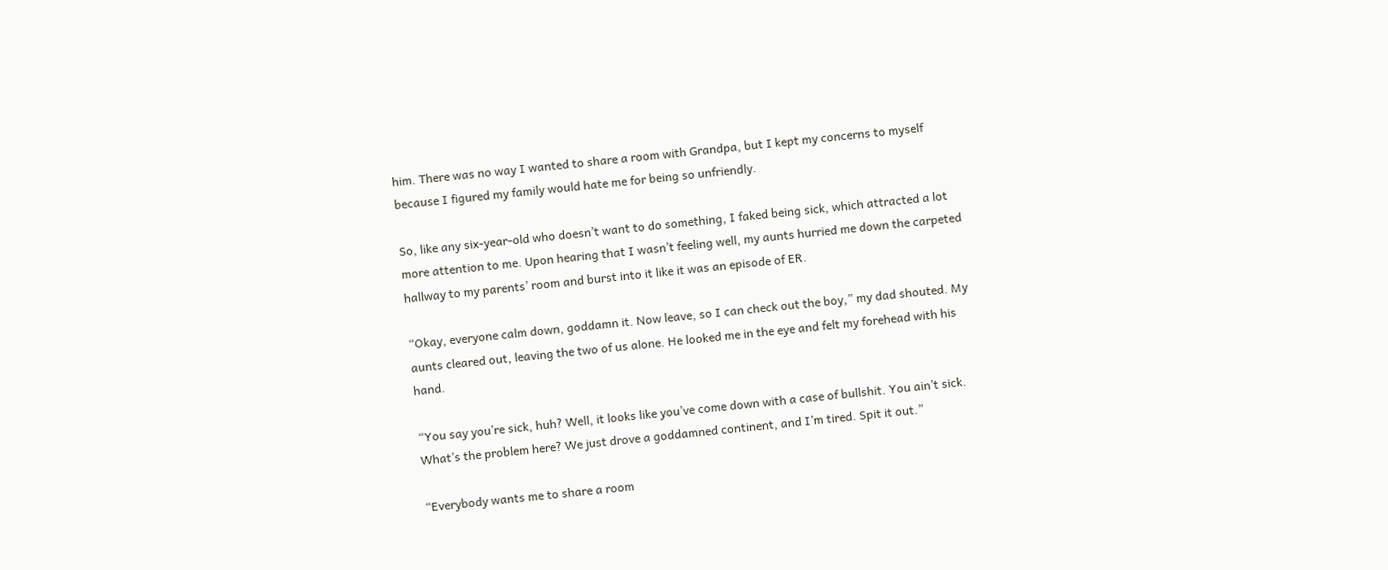him. There was no way I wanted to share a room with Grandpa, but I kept my concerns to myself because I figured my family would hate me for being so unfriendly.

So, like any six-year-old who doesn’t want to do something, I faked being sick, which attracted a lot more attention to me. Upon hearing that I wasn’t feeling well, my aunts hurried me down the carpeted hallway to my parents’ room and burst into it like it was an episode of ER.

“Okay, everyone calm down, goddamn it. Now leave, so I can check out the boy,” my dad shouted. My aunts cleared out, leaving the two of us alone. He looked me in the eye and felt my forehead with his hand.

“You say you’re sick, huh? Well, it looks like you’ve come down with a case of bullshit. You ain’t sick. What’s the problem here? We just drove a goddamned continent, and I’m tired. Spit it out.”

“Everybody wants me to share a room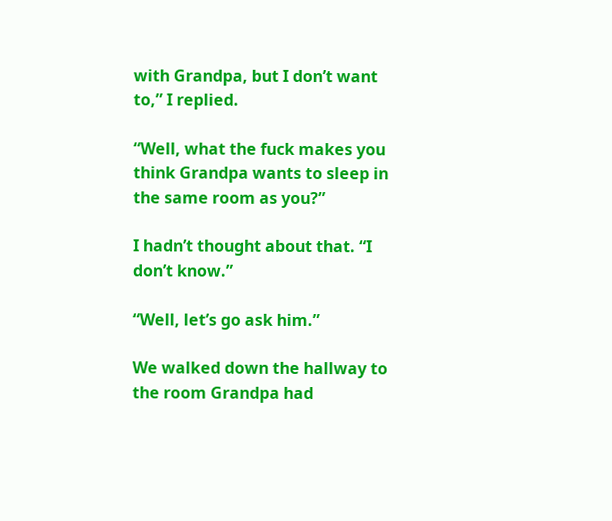with Grandpa, but I don’t want to,” I replied.

“Well, what the fuck makes you think Grandpa wants to sleep in the same room as you?”

I hadn’t thought about that. “I don’t know.”

“Well, let’s go ask him.”

We walked down the hallway to the room Grandpa had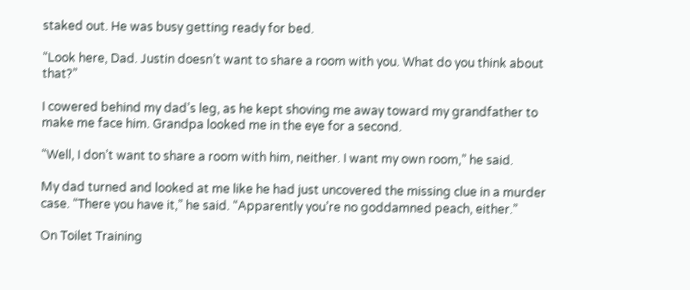staked out. He was busy getting ready for bed.

“Look here, Dad. Justin doesn’t want to share a room with you. What do you think about that?”

I cowered behind my dad’s leg, as he kept shoving me away toward my grandfather to make me face him. Grandpa looked me in the eye for a second.

“Well, I don’t want to share a room with him, neither. I want my own room,” he said.

My dad turned and looked at me like he had just uncovered the missing clue in a murder case. “There you have it,” he said. “Apparently you’re no goddamned peach, either.”

On Toilet Training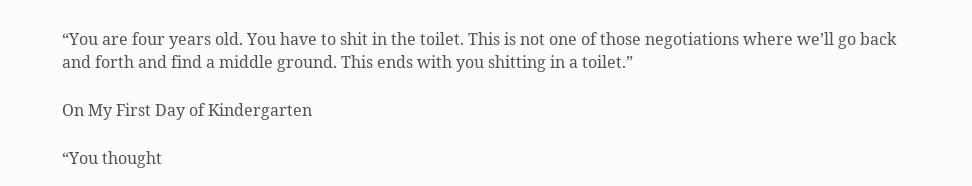“You are four years old. You have to shit in the toilet. This is not one of those negotiations where we’ll go back and forth and find a middle ground. This ends with you shitting in a toilet.”

On My First Day of Kindergarten

“You thought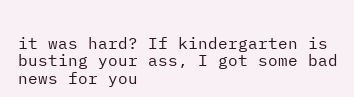it was hard? If kindergarten is busting your ass, I got some bad news for you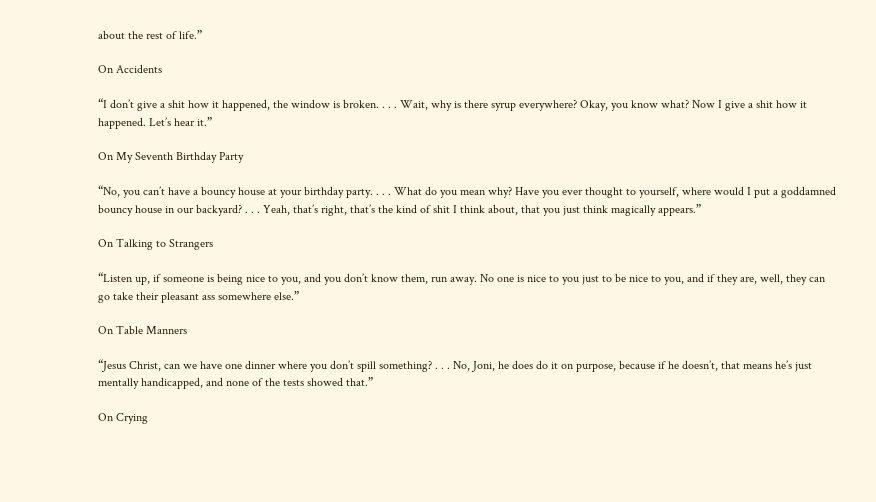about the rest of life.”

On Accidents

“I don’t give a shit how it happened, the window is broken. . . . Wait, why is there syrup everywhere? Okay, you know what? Now I give a shit how it happened. Let’s hear it.”

On My Seventh Birthday Party

“No, you can’t have a bouncy house at your birthday party. . . . What do you mean why? Have you ever thought to yourself, where would I put a goddamned bouncy house in our backyard? . . . Yeah, that’s right, that’s the kind of shit I think about, that you just think magically appears.”

On Talking to Strangers

“Listen up, if someone is being nice to you, and you don’t know them, run away. No one is nice to you just to be nice to you, and if they are, well, they can go take their pleasant ass somewhere else.”

On Table Manners

“Jesus Christ, can we have one dinner where you don’t spill something? . . . No, Joni, he does do it on purpose, because if he doesn’t, that means he’s just mentally handicapped, and none of the tests showed that.”

On Crying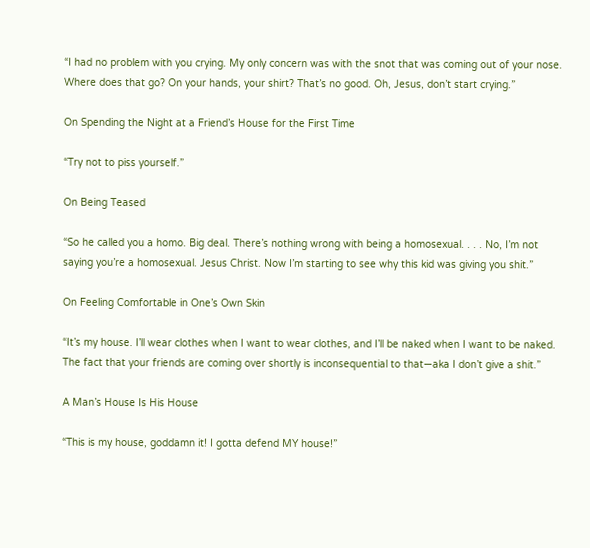“I had no problem with you crying. My only concern was with the snot that was coming out of your nose. Where does that go? On your hands, your shirt? That’s no good. Oh, Jesus, don’t start crying.”

On Spending the Night at a Friend’s House for the First Time

“Try not to piss yourself.”

On Being Teased

“So he called you a homo. Big deal. There’s nothing wrong with being a homosexual. . . . No, I’m not saying you’re a homosexual. Jesus Christ. Now I’m starting to see why this kid was giving you shit.”

On Feeling Comfortable in One’s Own Skin

“It’s my house. I’ll wear clothes when I want to wear clothes, and I’ll be naked when I want to be naked. The fact that your friends are coming over shortly is inconsequential to that—aka I don’t give a shit.”

A Man’s House Is His House

“This is my house, goddamn it! I gotta defend MY house!”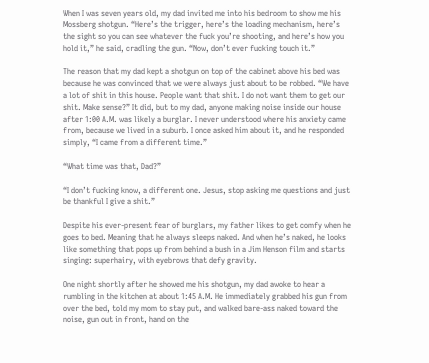When I was seven years old, my dad invited me into his bedroom to show me his Mossberg shotgun. “Here’s the trigger, here’s the loading mechanism, here’s the sight so you can see whatever the fuck you’re shooting, and here’s how you hold it,” he said, cradling the gun. “Now, don’t ever fucking touch it.”

The reason that my dad kept a shotgun on top of the cabinet above his bed was because he was convinced that we were always just about to be robbed. “We have a lot of shit in this house. People want that shit. I do not want them to get our shit. Make sense?” It did, but to my dad, anyone making noise inside our house after 1:00 A.M. was likely a burglar. I never understood where his anxiety came from, because we lived in a suburb. I once asked him about it, and he responded simply, “I came from a different time.”

“What time was that, Dad?”

“I don’t fucking know, a different one. Jesus, stop asking me questions and just be thankful I give a shit.”

Despite his ever-present fear of burglars, my father likes to get comfy when he goes to bed. Meaning that he always sleeps naked. And when he’s naked, he looks like something that pops up from behind a bush in a Jim Henson film and starts singing: superhairy, with eyebrows that defy gravity.

One night shortly after he showed me his shotgun, my dad awoke to hear a rumbling in the kitchen at about 1:45 A.M. He immediately grabbed his gun from over the bed, told my mom to stay put, and walked bare-ass naked toward the noise, gun out in front, hand on the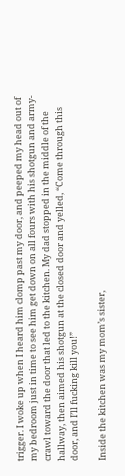trigger. I woke up when I heard him clomp past my door, and peeped my head out of my bedroom just in time to see him get down on all fours with his shotgun and army-crawl toward the door that led to the kitchen. My dad stopped in the middle of the hallway, then aimed his shotgun at the closed door and yelled, “Come through this door, and I’ll fucking kill you!”

Inside the kitchen was my mom’s sister,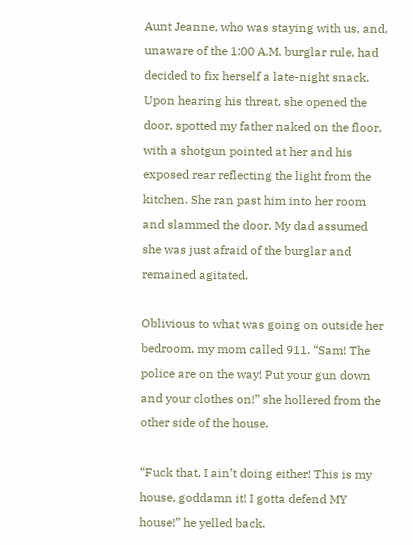Aunt Jeanne, who was staying with us, and, unaware of the 1:00 A.M. burglar rule, had decided to fix herself a late-night snack. Upon hearing his threat, she opened the door, spotted my father naked on the floor, with a shotgun pointed at her and his exposed rear reflecting the light from the kitchen. She ran past him into her room and slammed the door. My dad assumed she was just afraid of the burglar and remained agitated.

Oblivious to what was going on outside her bedroom, my mom called 911. “Sam! The police are on the way! Put your gun down and your clothes on!” she hollered from the other side of the house.

“Fuck that, I ain’t doing either! This is my house, goddamn it! I gotta defend MY house!” he yelled back.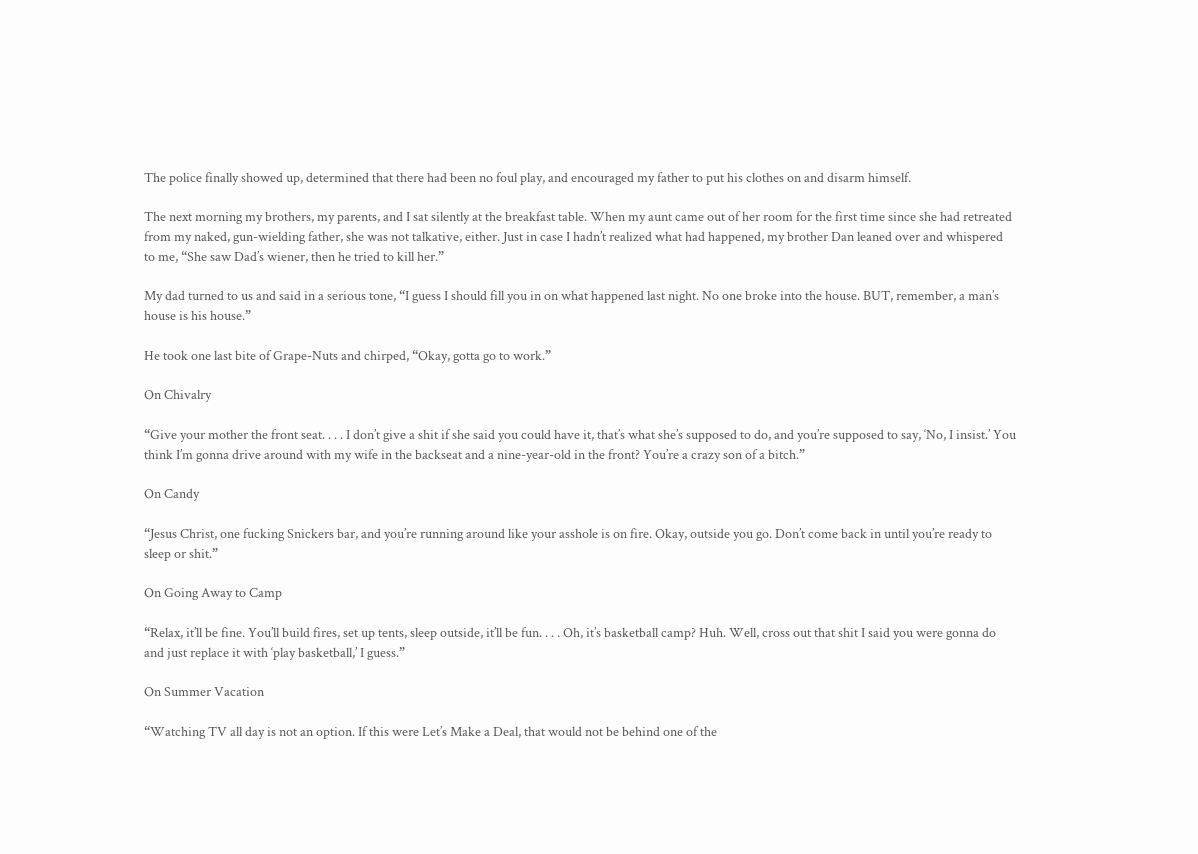The police finally showed up, determined that there had been no foul play, and encouraged my father to put his clothes on and disarm himself.

The next morning my brothers, my parents, and I sat silently at the breakfast table. When my aunt came out of her room for the first time since she had retreated from my naked, gun-wielding father, she was not talkative, either. Just in case I hadn’t realized what had happened, my brother Dan leaned over and whispered to me, “She saw Dad’s wiener, then he tried to kill her.”

My dad turned to us and said in a serious tone, “I guess I should fill you in on what happened last night. No one broke into the house. BUT, remember, a man’s house is his house.”

He took one last bite of Grape-Nuts and chirped, “Okay, gotta go to work.”

On Chivalry

“Give your mother the front seat. . . . I don’t give a shit if she said you could have it, that’s what she’s supposed to do, and you’re supposed to say, ‘No, I insist.’ You think I’m gonna drive around with my wife in the backseat and a nine-year-old in the front? You’re a crazy son of a bitch.”

On Candy

“Jesus Christ, one fucking Snickers bar, and you’re running around like your asshole is on fire. Okay, outside you go. Don’t come back in until you’re ready to sleep or shit.”

On Going Away to Camp

“Relax, it’ll be fine. You’ll build fires, set up tents, sleep outside, it’ll be fun. . . . Oh, it’s basketball camp? Huh. Well, cross out that shit I said you were gonna do and just replace it with ‘play basketball,’ I guess.”

On Summer Vacation

“Watching TV all day is not an option. If this were Let’s Make a Deal, that would not be behind one of the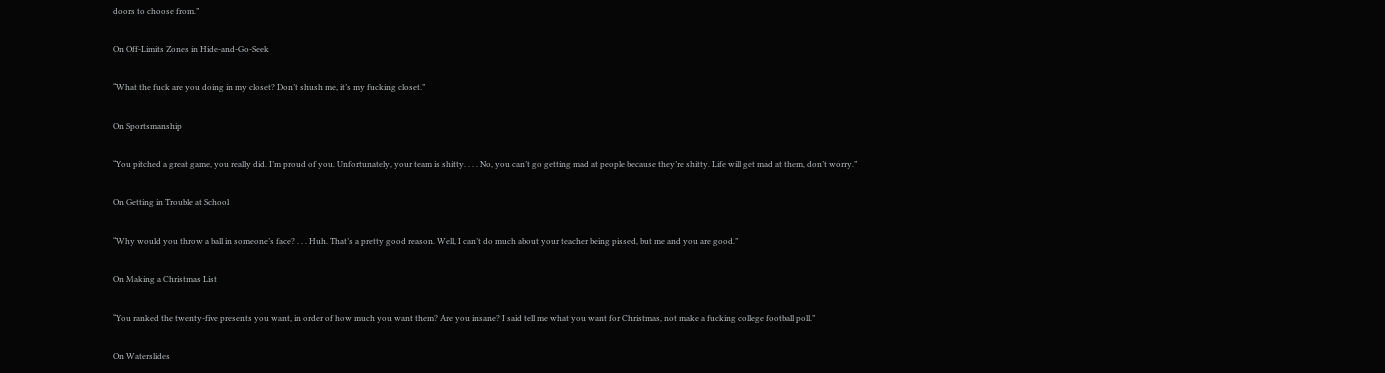doors to choose from.”

On Off-Limits Zones in Hide-and-Go-Seek

“What the fuck are you doing in my closet? Don’t shush me, it’s my fucking closet.”

On Sportsmanship

“You pitched a great game, you really did. I’m proud of you. Unfortunately, your team is shitty. . . . No, you can’t go getting mad at people because they’re shitty. Life will get mad at them, don’t worry.”

On Getting in Trouble at School

“Why would you throw a ball in someone’s face? . . . Huh. That’s a pretty good reason. Well, I can’t do much about your teacher being pissed, but me and you are good.”

On Making a Christmas List

“You ranked the twenty-five presents you want, in order of how much you want them? Are you insane? I said tell me what you want for Christmas, not make a fucking college football poll.”

On Waterslides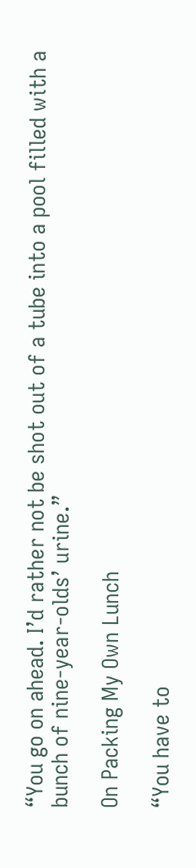“You go on ahead. I’d rather not be shot out of a tube into a pool filled with a bunch of nine-year-olds’ urine.”

On Packing My Own Lunch

“You have to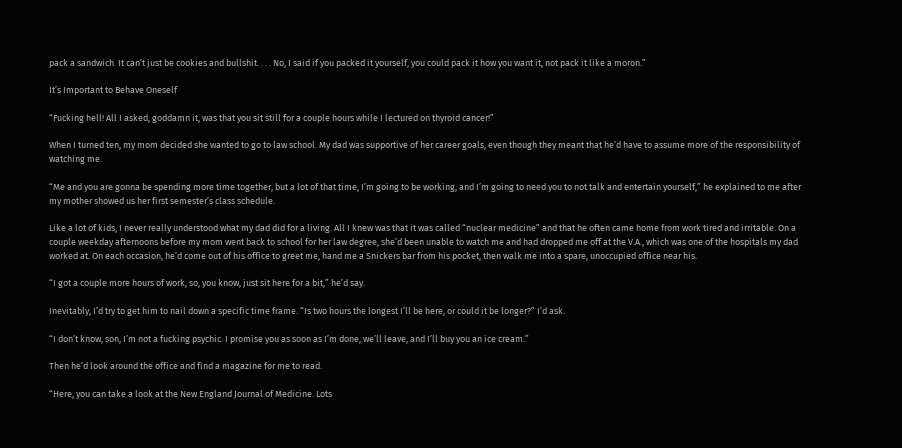pack a sandwich. It can’t just be cookies and bullshit. . . . No, I said if you packed it yourself, you could pack it how you want it, not pack it like a moron.”

It’s Important to Behave Oneself

“Fucking hell! All I asked, goddamn it, was that you sit still for a couple hours while I lectured on thyroid cancer!”

When I turned ten, my mom decided she wanted to go to law school. My dad was supportive of her career goals, even though they meant that he’d have to assume more of the responsibility of watching me.

“Me and you are gonna be spending more time together, but a lot of that time, I’m going to be working, and I’m going to need you to not talk and entertain yourself,” he explained to me after my mother showed us her first semester’s class schedule.

Like a lot of kids, I never really understood what my dad did for a living. All I knew was that it was called “nuclear medicine” and that he often came home from work tired and irritable. On a couple weekday afternoons before my mom went back to school for her law degree, she’d been unable to watch me and had dropped me off at the V.A., which was one of the hospitals my dad worked at. On each occasion, he’d come out of his office to greet me, hand me a Snickers bar from his pocket, then walk me into a spare, unoccupied office near his.

“I got a couple more hours of work, so, you know, just sit here for a bit,” he’d say.

Inevitably, I’d try to get him to nail down a specific time frame. “Is two hours the longest I’ll be here, or could it be longer?” I’d ask.

“I don’t know, son, I’m not a fucking psychic. I promise you as soon as I’m done, we’ll leave, and I’ll buy you an ice cream.”

Then he’d look around the office and find a magazine for me to read.

“Here, you can take a look at the New England Journal of Medicine. Lots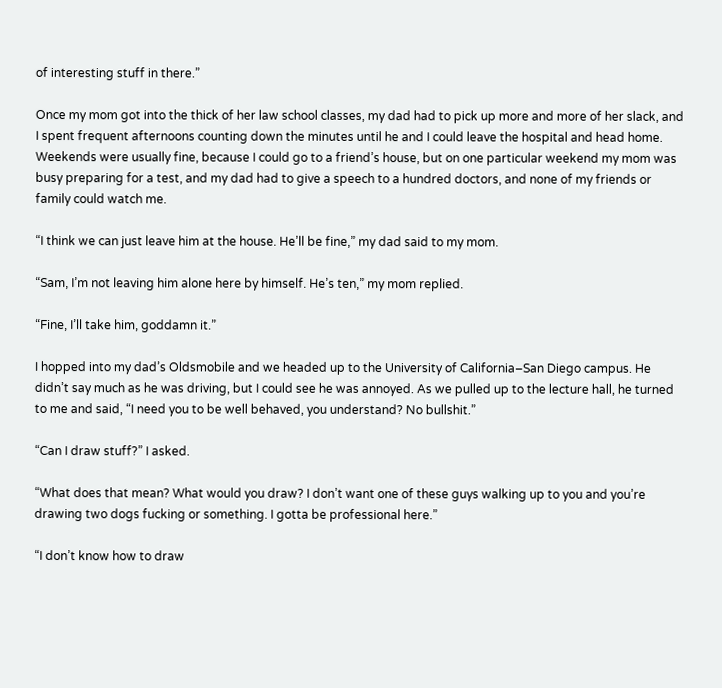of interesting stuff in there.”

Once my mom got into the thick of her law school classes, my dad had to pick up more and more of her slack, and I spent frequent afternoons counting down the minutes until he and I could leave the hospital and head home. Weekends were usually fine, because I could go to a friend’s house, but on one particular weekend my mom was busy preparing for a test, and my dad had to give a speech to a hundred doctors, and none of my friends or family could watch me.

“I think we can just leave him at the house. He’ll be fine,” my dad said to my mom.

“Sam, I’m not leaving him alone here by himself. He’s ten,” my mom replied.

“Fine, I’ll take him, goddamn it.”

I hopped into my dad’s Oldsmobile and we headed up to the University of California–San Diego campus. He didn’t say much as he was driving, but I could see he was annoyed. As we pulled up to the lecture hall, he turned to me and said, “I need you to be well behaved, you understand? No bullshit.”

“Can I draw stuff?” I asked.

“What does that mean? What would you draw? I don’t want one of these guys walking up to you and you’re drawing two dogs fucking or something. I gotta be professional here.”

“I don’t know how to draw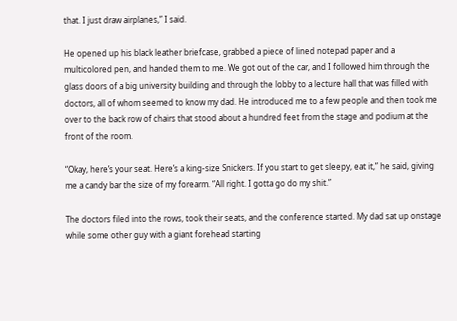that. I just draw airplanes,” I said.

He opened up his black leather briefcase, grabbed a piece of lined notepad paper and a multicolored pen, and handed them to me. We got out of the car, and I followed him through the glass doors of a big university building and through the lobby to a lecture hall that was filled with doctors, all of whom seemed to know my dad. He introduced me to a few people and then took me over to the back row of chairs that stood about a hundred feet from the stage and podium at the front of the room.

“Okay, here’s your seat. Here’s a king-size Snickers. If you start to get sleepy, eat it,” he said, giving me a candy bar the size of my forearm. “All right. I gotta go do my shit.”

The doctors filed into the rows, took their seats, and the conference started. My dad sat up onstage while some other guy with a giant forehead starting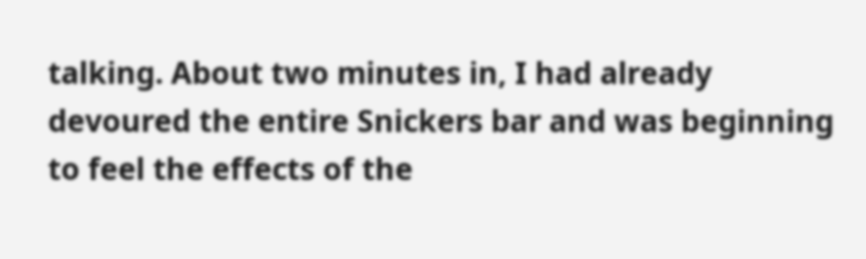talking. About two minutes in, I had already devoured the entire Snickers bar and was beginning to feel the effects of the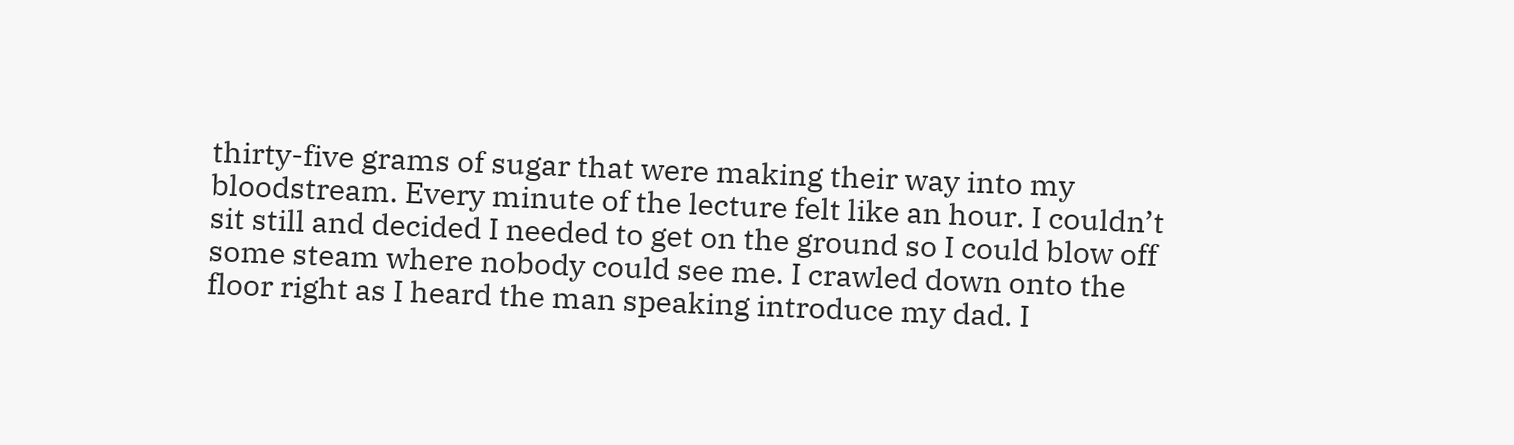thirty-five grams of sugar that were making their way into my bloodstream. Every minute of the lecture felt like an hour. I couldn’t sit still and decided I needed to get on the ground so I could blow off some steam where nobody could see me. I crawled down onto the floor right as I heard the man speaking introduce my dad. I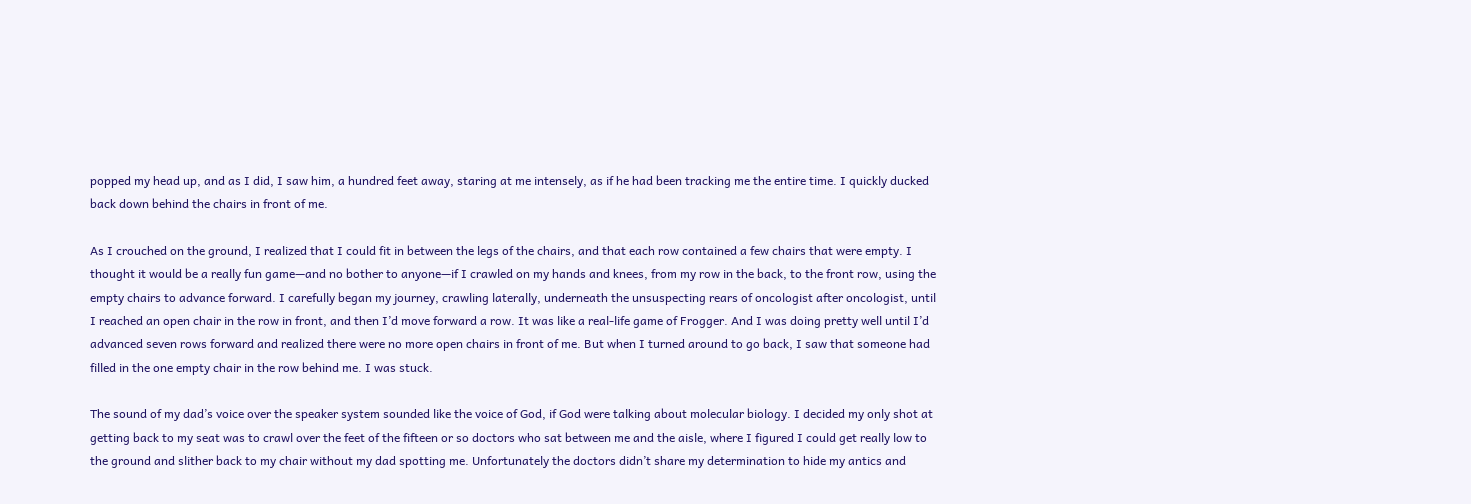popped my head up, and as I did, I saw him, a hundred feet away, staring at me intensely, as if he had been tracking me the entire time. I quickly ducked back down behind the chairs in front of me.

As I crouched on the ground, I realized that I could fit in between the legs of the chairs, and that each row contained a few chairs that were empty. I thought it would be a really fun game—and no bother to anyone—if I crawled on my hands and knees, from my row in the back, to the front row, using the empty chairs to advance forward. I carefully began my journey, crawling laterally, underneath the unsuspecting rears of oncologist after oncologist, until I reached an open chair in the row in front, and then I’d move forward a row. It was like a real-life game of Frogger. And I was doing pretty well until I’d advanced seven rows forward and realized there were no more open chairs in front of me. But when I turned around to go back, I saw that someone had filled in the one empty chair in the row behind me. I was stuck.

The sound of my dad’s voice over the speaker system sounded like the voice of God, if God were talking about molecular biology. I decided my only shot at getting back to my seat was to crawl over the feet of the fifteen or so doctors who sat between me and the aisle, where I figured I could get really low to the ground and slither back to my chair without my dad spotting me. Unfortunately the doctors didn’t share my determination to hide my antics and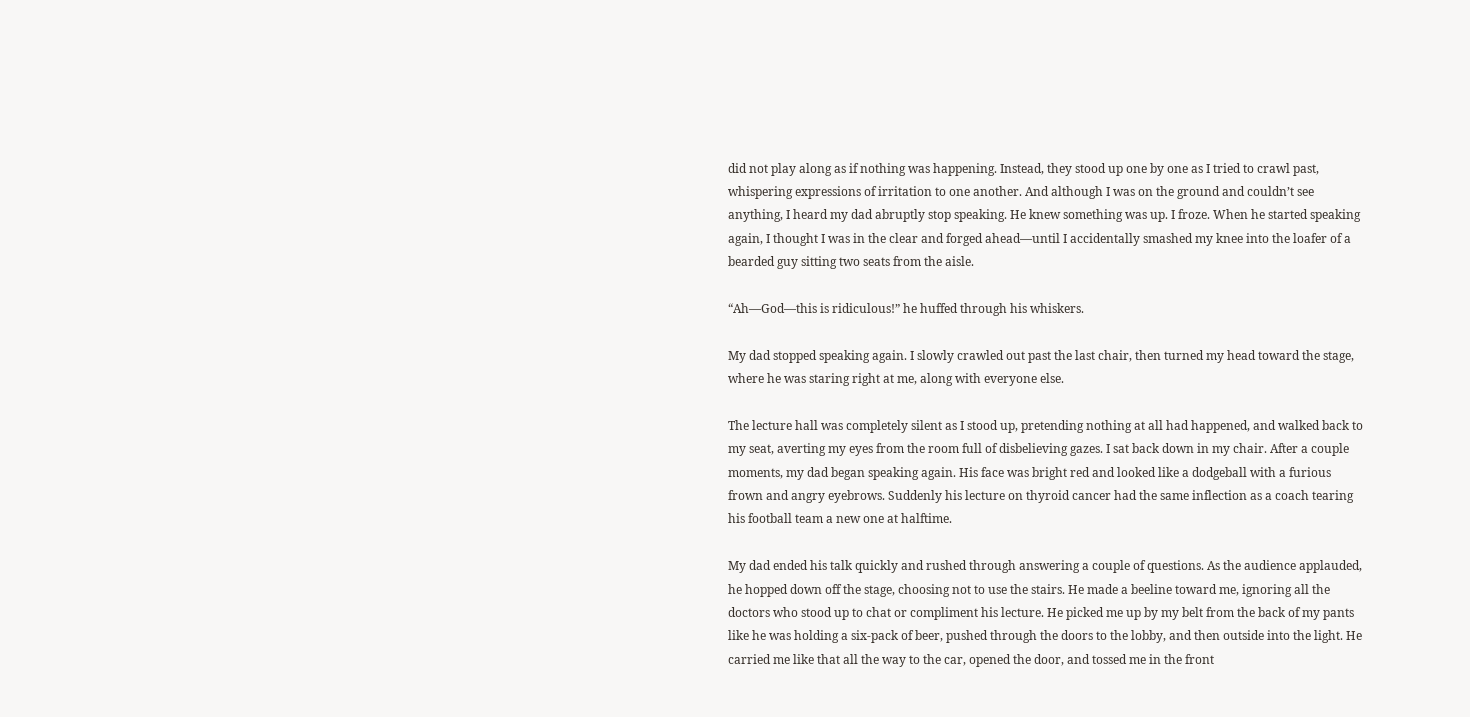did not play along as if nothing was happening. Instead, they stood up one by one as I tried to crawl past, whispering expressions of irritation to one another. And although I was on the ground and couldn’t see anything, I heard my dad abruptly stop speaking. He knew something was up. I froze. When he started speaking again, I thought I was in the clear and forged ahead—until I accidentally smashed my knee into the loafer of a bearded guy sitting two seats from the aisle.

“Ah—God—this is ridiculous!” he huffed through his whiskers.

My dad stopped speaking again. I slowly crawled out past the last chair, then turned my head toward the stage, where he was staring right at me, along with everyone else.

The lecture hall was completely silent as I stood up, pretending nothing at all had happened, and walked back to my seat, averting my eyes from the room full of disbelieving gazes. I sat back down in my chair. After a couple moments, my dad began speaking again. His face was bright red and looked like a dodgeball with a furious frown and angry eyebrows. Suddenly his lecture on thyroid cancer had the same inflection as a coach tearing his football team a new one at halftime.

My dad ended his talk quickly and rushed through answering a couple of questions. As the audience applauded, he hopped down off the stage, choosing not to use the stairs. He made a beeline toward me, ignoring all the doctors who stood up to chat or compliment his lecture. He picked me up by my belt from the back of my pants like he was holding a six-pack of beer, pushed through the doors to the lobby, and then outside into the light. He carried me like that all the way to the car, opened the door, and tossed me in the front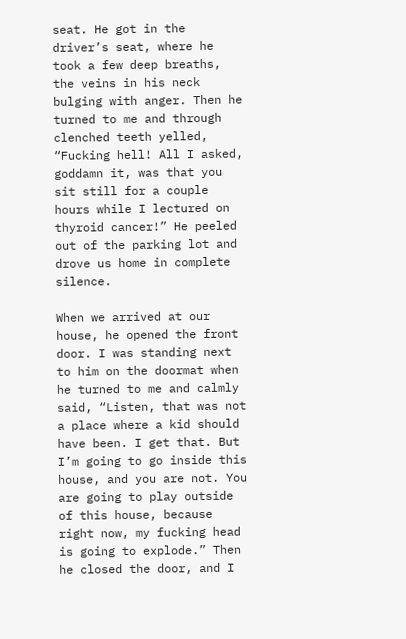seat. He got in the driver’s seat, where he took a few deep breaths, the veins in his neck bulging with anger. Then he turned to me and through clenched teeth yelled, “Fucking hell! All I asked, goddamn it, was that you sit still for a couple hours while I lectured on thyroid cancer!” He peeled out of the parking lot and drove us home in complete silence.

When we arrived at our house, he opened the front door. I was standing next to him on the doormat when he turned to me and calmly said, “Listen, that was not a place where a kid should have been. I get that. But I’m going to go inside this house, and you are not. You are going to play outside of this house, because right now, my fucking head is going to explode.” Then he closed the door, and I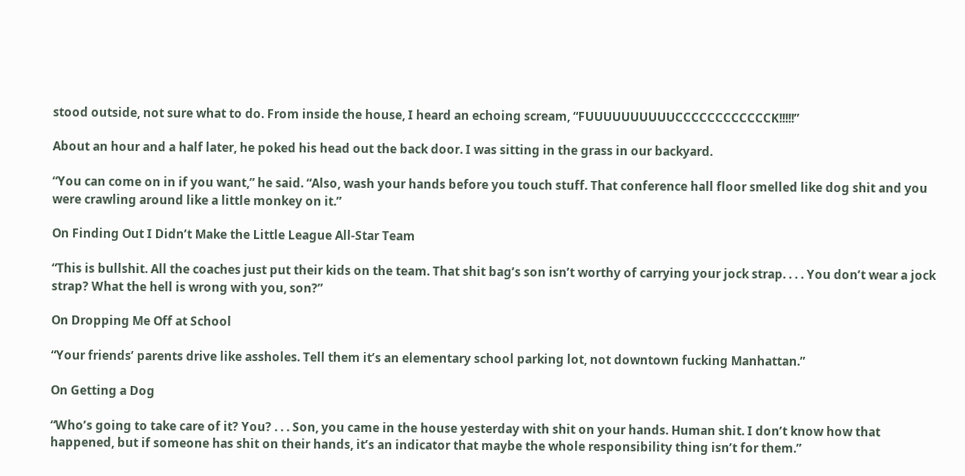stood outside, not sure what to do. From inside the house, I heard an echoing scream, “FUUUUUUUUUUCCCCCCCCCCCCK!!!!!”

About an hour and a half later, he poked his head out the back door. I was sitting in the grass in our backyard.

“You can come on in if you want,” he said. “Also, wash your hands before you touch stuff. That conference hall floor smelled like dog shit and you were crawling around like a little monkey on it.”

On Finding Out I Didn’t Make the Little League All-Star Team

“This is bullshit. All the coaches just put their kids on the team. That shit bag’s son isn’t worthy of carrying your jock strap. . . . You don’t wear a jock strap? What the hell is wrong with you, son?”

On Dropping Me Off at School

“Your friends’ parents drive like assholes. Tell them it’s an elementary school parking lot, not downtown fucking Manhattan.”

On Getting a Dog

“Who’s going to take care of it? You? . . . Son, you came in the house yesterday with shit on your hands. Human shit. I don’t know how that happened, but if someone has shit on their hands, it’s an indicator that maybe the whole responsibility thing isn’t for them.”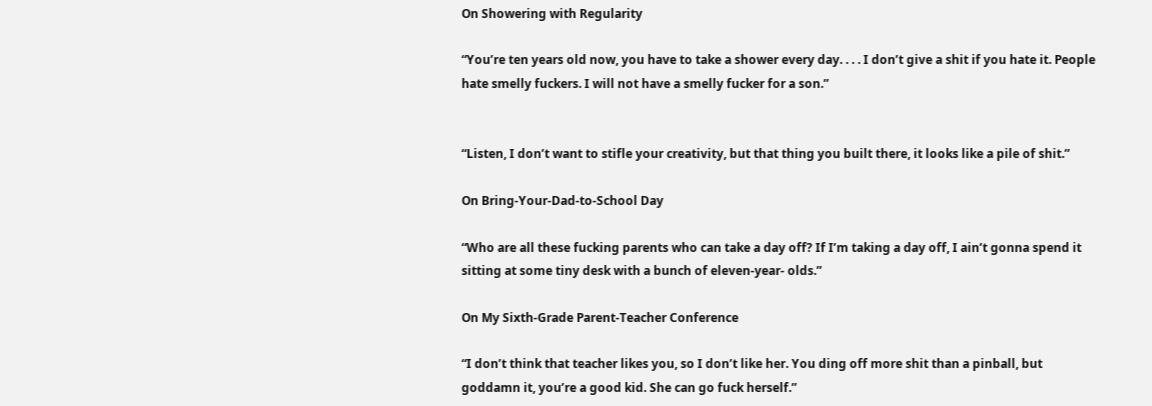On Showering with Regularity

“You’re ten years old now, you have to take a shower every day. . . . I don’t give a shit if you hate it. People hate smelly fuckers. I will not have a smelly fucker for a son.”


“Listen, I don’t want to stifle your creativity, but that thing you built there, it looks like a pile of shit.”

On Bring-Your-Dad-to-School Day

“Who are all these fucking parents who can take a day off? If I’m taking a day off, I ain’t gonna spend it sitting at some tiny desk with a bunch of eleven-year- olds.”

On My Sixth-Grade Parent-Teacher Conference

“I don’t think that teacher likes you, so I don’t like her. You ding off more shit than a pinball, but goddamn it, you’re a good kid. She can go fuck herself.”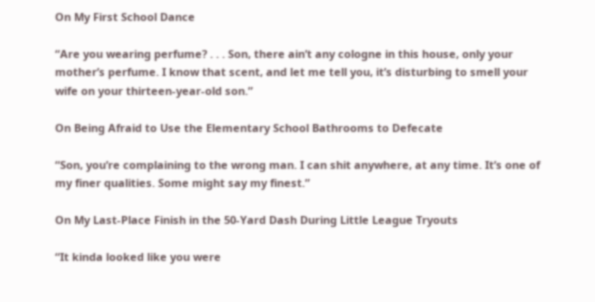On My First School Dance

“Are you wearing perfume? . . . Son, there ain’t any cologne in this house, only your mother’s perfume. I know that scent, and let me tell you, it’s disturbing to smell your wife on your thirteen-year-old son.”

On Being Afraid to Use the Elementary School Bathrooms to Defecate

“Son, you’re complaining to the wrong man. I can shit anywhere, at any time. It’s one of my finer qualities. Some might say my finest.”

On My Last-Place Finish in the 50-Yard Dash During Little League Tryouts

“It kinda looked like you were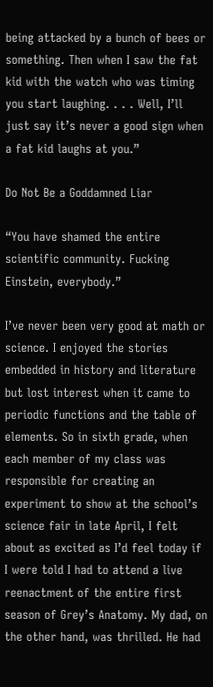being attacked by a bunch of bees or something. Then when I saw the fat kid with the watch who was timing you start laughing. . . . Well, I’ll just say it’s never a good sign when a fat kid laughs at you.”

Do Not Be a Goddamned Liar

“You have shamed the entire scientific community. Fucking Einstein, everybody.”

I’ve never been very good at math or science. I enjoyed the stories embedded in history and literature but lost interest when it came to periodic functions and the table of elements. So in sixth grade, when each member of my class was responsible for creating an experiment to show at the school’s science fair in late April, I felt about as excited as I’d feel today if I were told I had to attend a live reenactment of the entire first season of Grey’s Anatomy. My dad, on the other hand, was thrilled. He had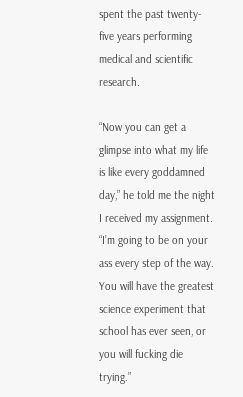spent the past twenty-five years performing medical and scientific research.

“Now you can get a glimpse into what my life is like every goddamned day,” he told me the night I received my assignment. “I’m going to be on your ass every step of the way. You will have the greatest science experiment that school has ever seen, or you will fucking die trying.”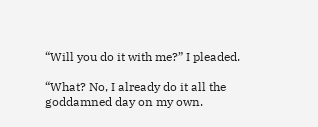“Will you do it with me?” I pleaded.

“What? No, I already do it all the goddamned day on my own.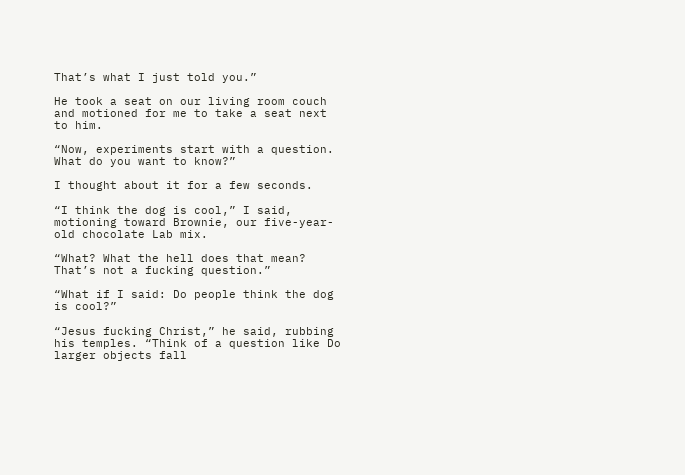That’s what I just told you.”

He took a seat on our living room couch and motioned for me to take a seat next to him.

“Now, experiments start with a question. What do you want to know?”

I thought about it for a few seconds.

“I think the dog is cool,” I said, motioning toward Brownie, our five-year-old chocolate Lab mix.

“What? What the hell does that mean? That’s not a fucking question.”

“What if I said: Do people think the dog is cool?”

“Jesus fucking Christ,” he said, rubbing his temples. “Think of a question like Do larger objects fall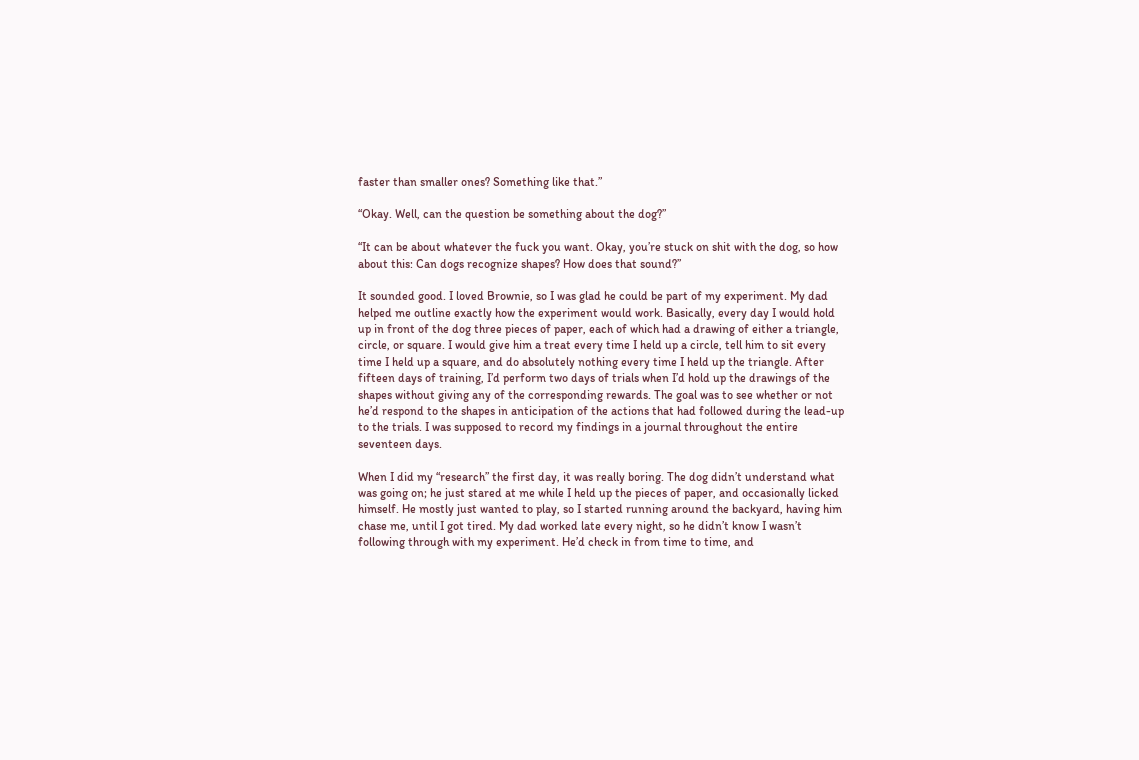faster than smaller ones? Something like that.”

“Okay. Well, can the question be something about the dog?”

“It can be about whatever the fuck you want. Okay, you’re stuck on shit with the dog, so how about this: Can dogs recognize shapes? How does that sound?”

It sounded good. I loved Brownie, so I was glad he could be part of my experiment. My dad helped me outline exactly how the experiment would work. Basically, every day I would hold up in front of the dog three pieces of paper, each of which had a drawing of either a triangle, circle, or square. I would give him a treat every time I held up a circle, tell him to sit every time I held up a square, and do absolutely nothing every time I held up the triangle. After fifteen days of training, I’d perform two days of trials when I’d hold up the drawings of the shapes without giving any of the corresponding rewards. The goal was to see whether or not he’d respond to the shapes in anticipation of the actions that had followed during the lead-up to the trials. I was supposed to record my findings in a journal throughout the entire seventeen days.

When I did my “research” the first day, it was really boring. The dog didn’t understand what was going on; he just stared at me while I held up the pieces of paper, and occasionally licked himself. He mostly just wanted to play, so I started running around the backyard, having him chase me, until I got tired. My dad worked late every night, so he didn’t know I wasn’t following through with my experiment. He’d check in from time to time, and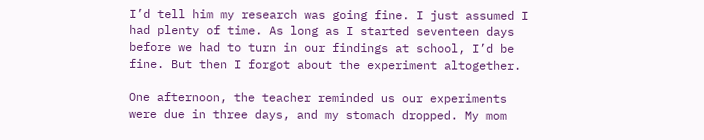I’d tell him my research was going fine. I just assumed I had plenty of time. As long as I started seventeen days before we had to turn in our findings at school, I’d be fine. But then I forgot about the experiment altogether.

One afternoon, the teacher reminded us our experiments were due in three days, and my stomach dropped. My mom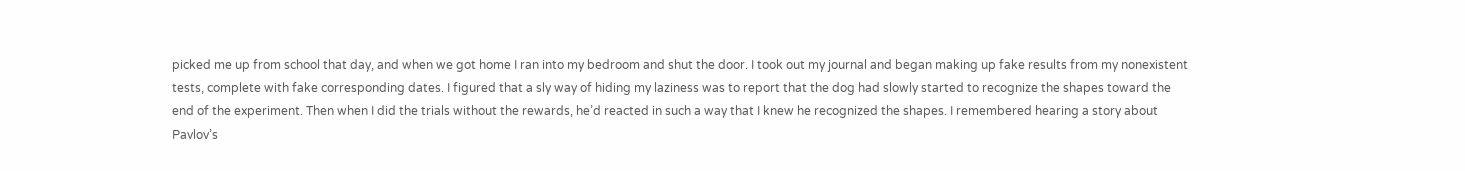picked me up from school that day, and when we got home I ran into my bedroom and shut the door. I took out my journal and began making up fake results from my nonexistent tests, complete with fake corresponding dates. I figured that a sly way of hiding my laziness was to report that the dog had slowly started to recognize the shapes toward the end of the experiment. Then when I did the trials without the rewards, he’d reacted in such a way that I knew he recognized the shapes. I remembered hearing a story about Pavlov’s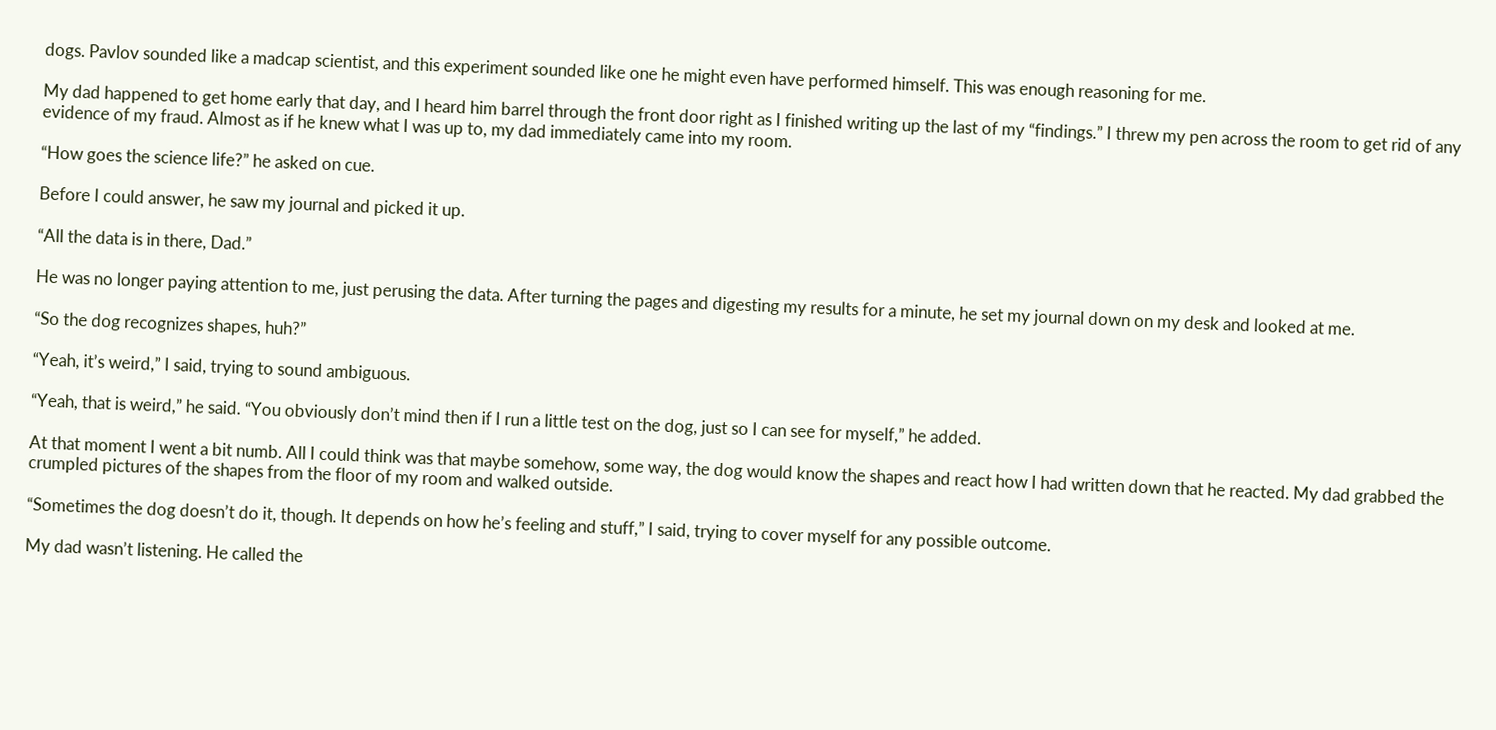dogs. Pavlov sounded like a madcap scientist, and this experiment sounded like one he might even have performed himself. This was enough reasoning for me.

My dad happened to get home early that day, and I heard him barrel through the front door right as I finished writing up the last of my “findings.” I threw my pen across the room to get rid of any evidence of my fraud. Almost as if he knew what I was up to, my dad immediately came into my room.

“How goes the science life?” he asked on cue.

Before I could answer, he saw my journal and picked it up.

“All the data is in there, Dad.”

He was no longer paying attention to me, just perusing the data. After turning the pages and digesting my results for a minute, he set my journal down on my desk and looked at me.

“So the dog recognizes shapes, huh?”

“Yeah, it’s weird,” I said, trying to sound ambiguous.

“Yeah, that is weird,” he said. “You obviously don’t mind then if I run a little test on the dog, just so I can see for myself,” he added.

At that moment I went a bit numb. All I could think was that maybe somehow, some way, the dog would know the shapes and react how I had written down that he reacted. My dad grabbed the crumpled pictures of the shapes from the floor of my room and walked outside.

“Sometimes the dog doesn’t do it, though. It depends on how he’s feeling and stuff,” I said, trying to cover myself for any possible outcome.

My dad wasn’t listening. He called the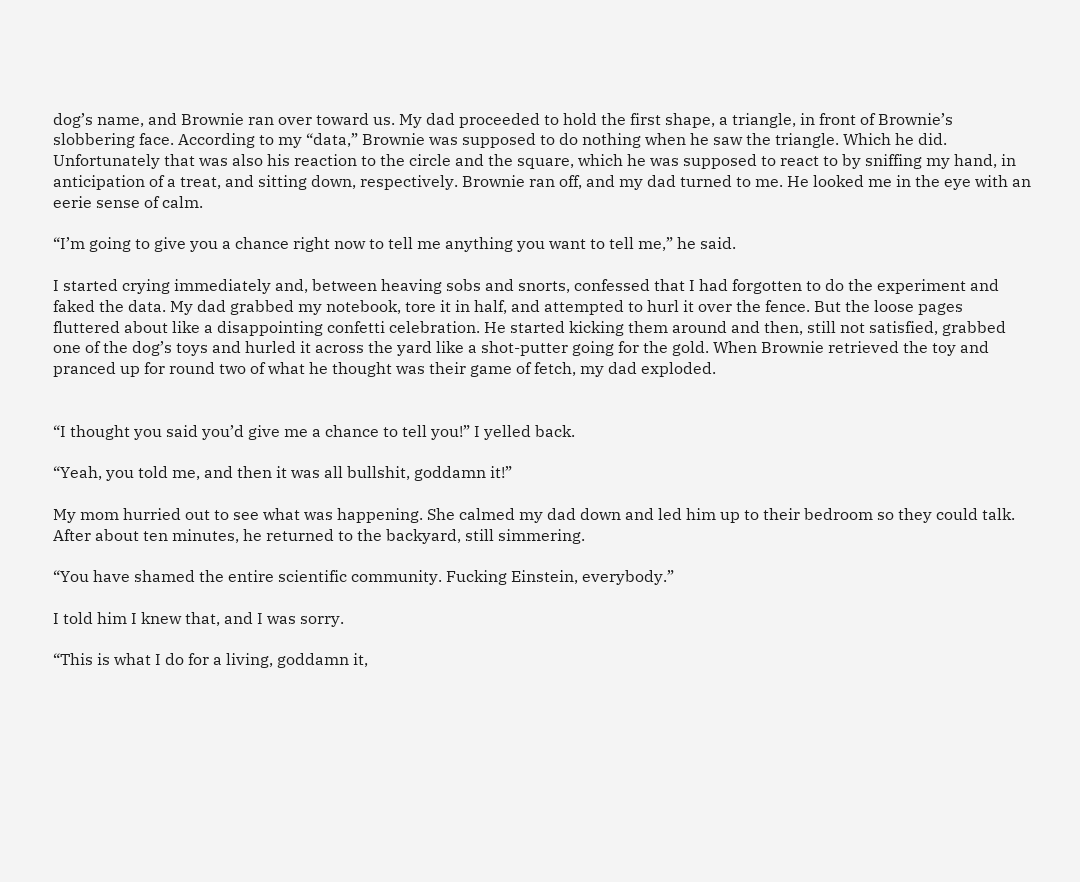dog’s name, and Brownie ran over toward us. My dad proceeded to hold the first shape, a triangle, in front of Brownie’s slobbering face. According to my “data,” Brownie was supposed to do nothing when he saw the triangle. Which he did. Unfortunately that was also his reaction to the circle and the square, which he was supposed to react to by sniffing my hand, in anticipation of a treat, and sitting down, respectively. Brownie ran off, and my dad turned to me. He looked me in the eye with an eerie sense of calm.

“I’m going to give you a chance right now to tell me anything you want to tell me,” he said.

I started crying immediately and, between heaving sobs and snorts, confessed that I had forgotten to do the experiment and faked the data. My dad grabbed my notebook, tore it in half, and attempted to hurl it over the fence. But the loose pages fluttered about like a disappointing confetti celebration. He started kicking them around and then, still not satisfied, grabbed one of the dog’s toys and hurled it across the yard like a shot-putter going for the gold. When Brownie retrieved the toy and pranced up for round two of what he thought was their game of fetch, my dad exploded.


“I thought you said you’d give me a chance to tell you!” I yelled back.

“Yeah, you told me, and then it was all bullshit, goddamn it!”

My mom hurried out to see what was happening. She calmed my dad down and led him up to their bedroom so they could talk. After about ten minutes, he returned to the backyard, still simmering.

“You have shamed the entire scientific community. Fucking Einstein, everybody.”

I told him I knew that, and I was sorry.

“This is what I do for a living, goddamn it,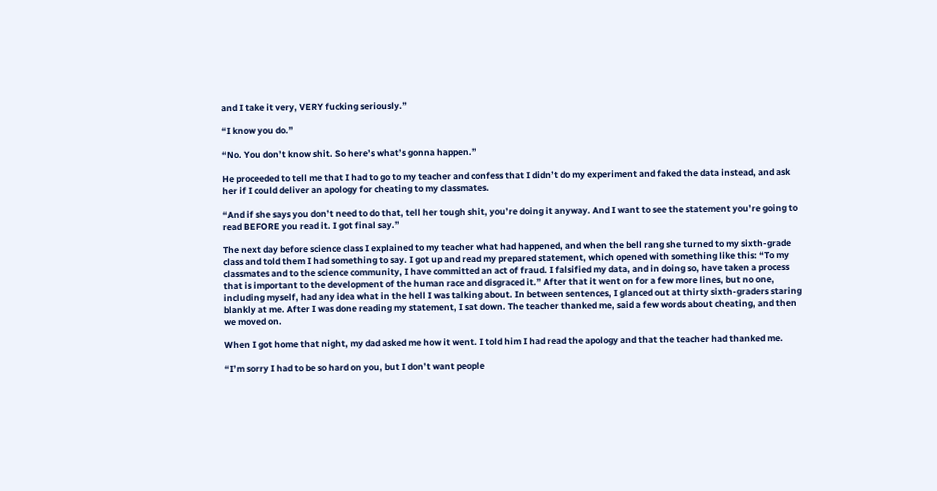and I take it very, VERY fucking seriously.”

“I know you do.”

“No. You don’t know shit. So here’s what’s gonna happen.”

He proceeded to tell me that I had to go to my teacher and confess that I didn’t do my experiment and faked the data instead, and ask her if I could deliver an apology for cheating to my classmates.

“And if she says you don’t need to do that, tell her tough shit, you’re doing it anyway. And I want to see the statement you’re going to read BEFORE you read it. I got final say.”

The next day before science class I explained to my teacher what had happened, and when the bell rang she turned to my sixth-grade class and told them I had something to say. I got up and read my prepared statement, which opened with something like this: “To my classmates and to the science community, I have committed an act of fraud. I falsified my data, and in doing so, have taken a process that is important to the development of the human race and disgraced it.” After that it went on for a few more lines, but no one, including myself, had any idea what in the hell I was talking about. In between sentences, I glanced out at thirty sixth-graders staring blankly at me. After I was done reading my statement, I sat down. The teacher thanked me, said a few words about cheating, and then we moved on.

When I got home that night, my dad asked me how it went. I told him I had read the apology and that the teacher had thanked me.

“I’m sorry I had to be so hard on you, but I don’t want people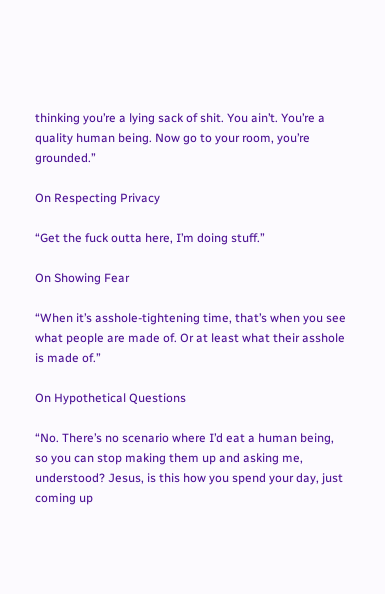thinking you’re a lying sack of shit. You ain’t. You’re a quality human being. Now go to your room, you’re grounded.”

On Respecting Privacy

“Get the fuck outta here, I’m doing stuff.”

On Showing Fear

“When it’s asshole-tightening time, that’s when you see what people are made of. Or at least what their asshole is made of.”

On Hypothetical Questions

“No. There’s no scenario where I’d eat a human being, so you can stop making them up and asking me, understood? Jesus, is this how you spend your day, just coming up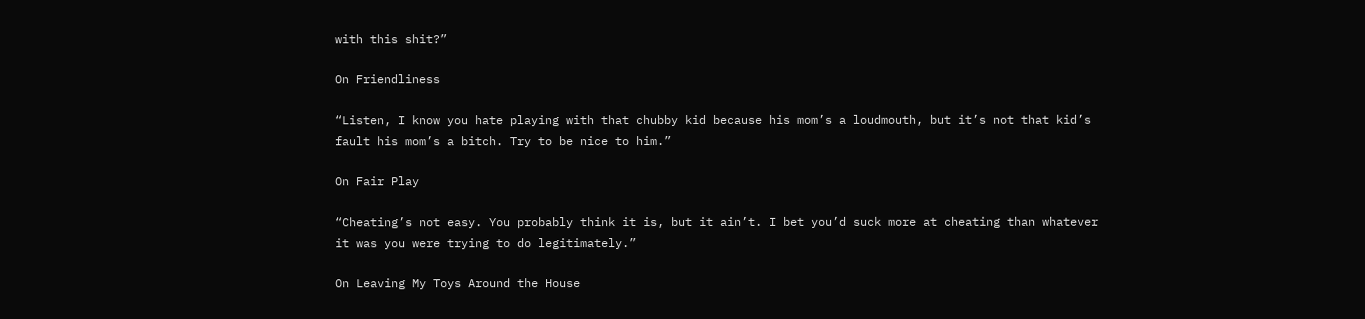with this shit?”

On Friendliness

“Listen, I know you hate playing with that chubby kid because his mom’s a loudmouth, but it’s not that kid’s fault his mom’s a bitch. Try to be nice to him.”

On Fair Play

“Cheating’s not easy. You probably think it is, but it ain’t. I bet you’d suck more at cheating than whatever it was you were trying to do legitimately.”

On Leaving My Toys Around the House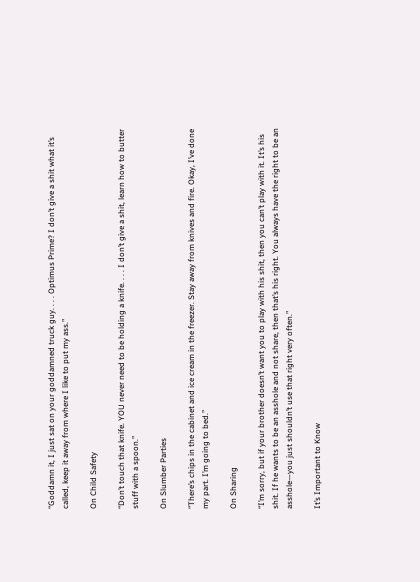“Goddamn it, I just sat on your goddamned truck guy. . . . Optimus Prime? I don’t give a shit what it’s called, keep it away from where I like to put my ass.”

On Child Safety

“Don’t touch that knife. YOU never need to be holding a knife. . . . I don’t give a shit, learn how to butter stuff with a spoon.”

On Slumber Parties

“There’s chips in the cabinet and ice cream in the freezer. Stay away from knives and fire. Okay, I’ve done my part. I’m going to bed.”

On Sharing

“I’m sorry, but if your brother doesn’t want you to play with his shit, then you can’t play with it. It’s his shit. If he wants to be an asshole and not share, then that’s his right. You always have the right to be an asshole—you just shouldn’t use that right very often.”

It’s Important to Know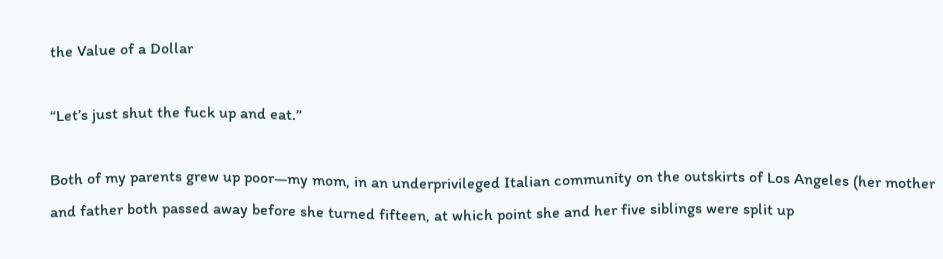the Value of a Dollar

“Let’s just shut the fuck up and eat.”

Both of my parents grew up poor—my mom, in an underprivileged Italian community on the outskirts of Los Angeles (her mother and father both passed away before she turned fifteen, at which point she and her five siblings were split up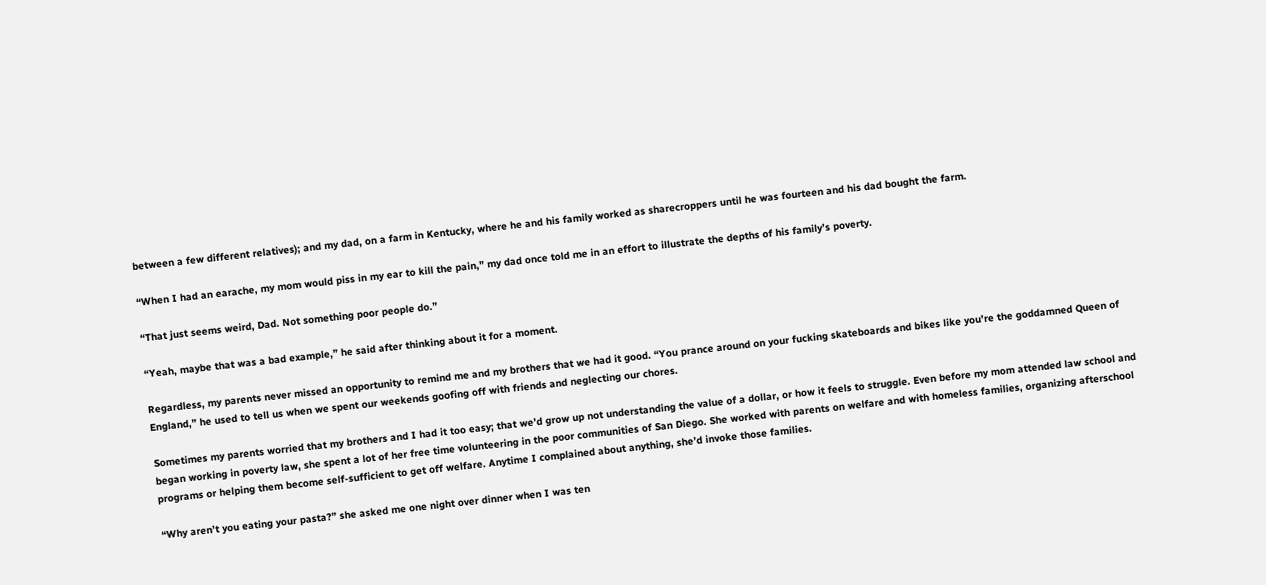between a few different relatives); and my dad, on a farm in Kentucky, where he and his family worked as sharecroppers until he was fourteen and his dad bought the farm.

“When I had an earache, my mom would piss in my ear to kill the pain,” my dad once told me in an effort to illustrate the depths of his family’s poverty.

“That just seems weird, Dad. Not something poor people do.”

“Yeah, maybe that was a bad example,” he said after thinking about it for a moment.

Regardless, my parents never missed an opportunity to remind me and my brothers that we had it good. “You prance around on your fucking skateboards and bikes like you’re the goddamned Queen of England,” he used to tell us when we spent our weekends goofing off with friends and neglecting our chores.

Sometimes my parents worried that my brothers and I had it too easy; that we’d grow up not understanding the value of a dollar, or how it feels to struggle. Even before my mom attended law school and began working in poverty law, she spent a lot of her free time volunteering in the poor communities of San Diego. She worked with parents on welfare and with homeless families, organizing afterschool programs or helping them become self-sufficient to get off welfare. Anytime I complained about anything, she’d invoke those families.

“Why aren’t you eating your pasta?” she asked me one night over dinner when I was ten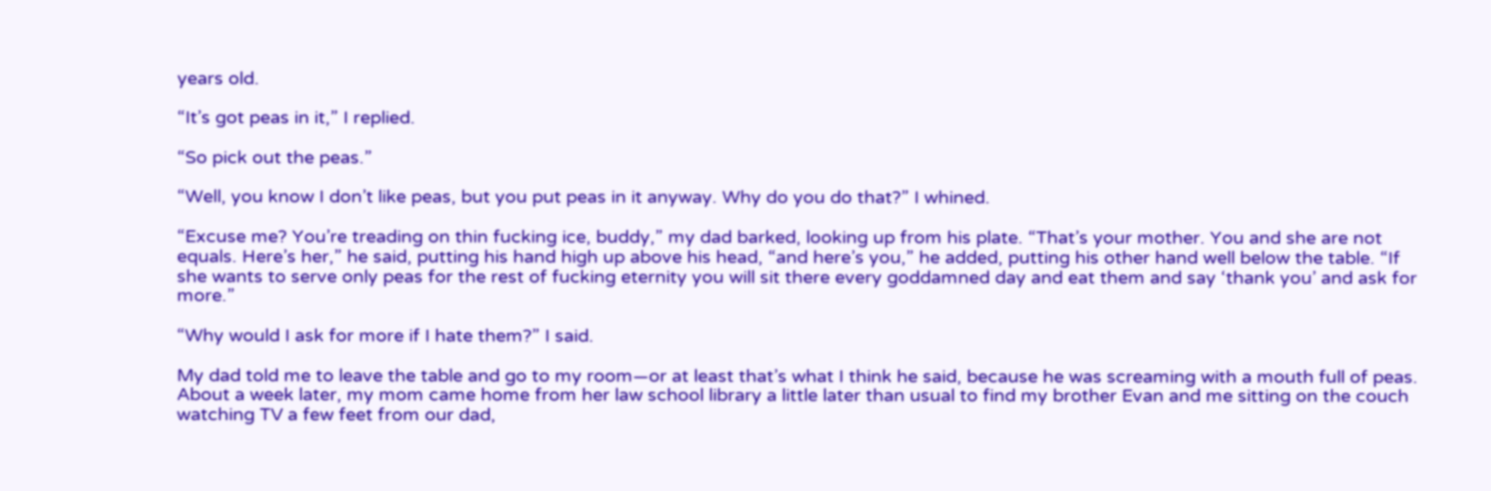years old.

“It’s got peas in it,” I replied.

“So pick out the peas.”

“Well, you know I don’t like peas, but you put peas in it anyway. Why do you do that?” I whined.

“Excuse me? You’re treading on thin fucking ice, buddy,” my dad barked, looking up from his plate. “That’s your mother. You and she are not equals. Here’s her,” he said, putting his hand high up above his head, “and here’s you,” he added, putting his other hand well below the table. “If she wants to serve only peas for the rest of fucking eternity you will sit there every goddamned day and eat them and say ‘thank you’ and ask for more.”

“Why would I ask for more if I hate them?” I said.

My dad told me to leave the table and go to my room—or at least that’s what I think he said, because he was screaming with a mouth full of peas. About a week later, my mom came home from her law school library a little later than usual to find my brother Evan and me sitting on the couch watching TV a few feet from our dad,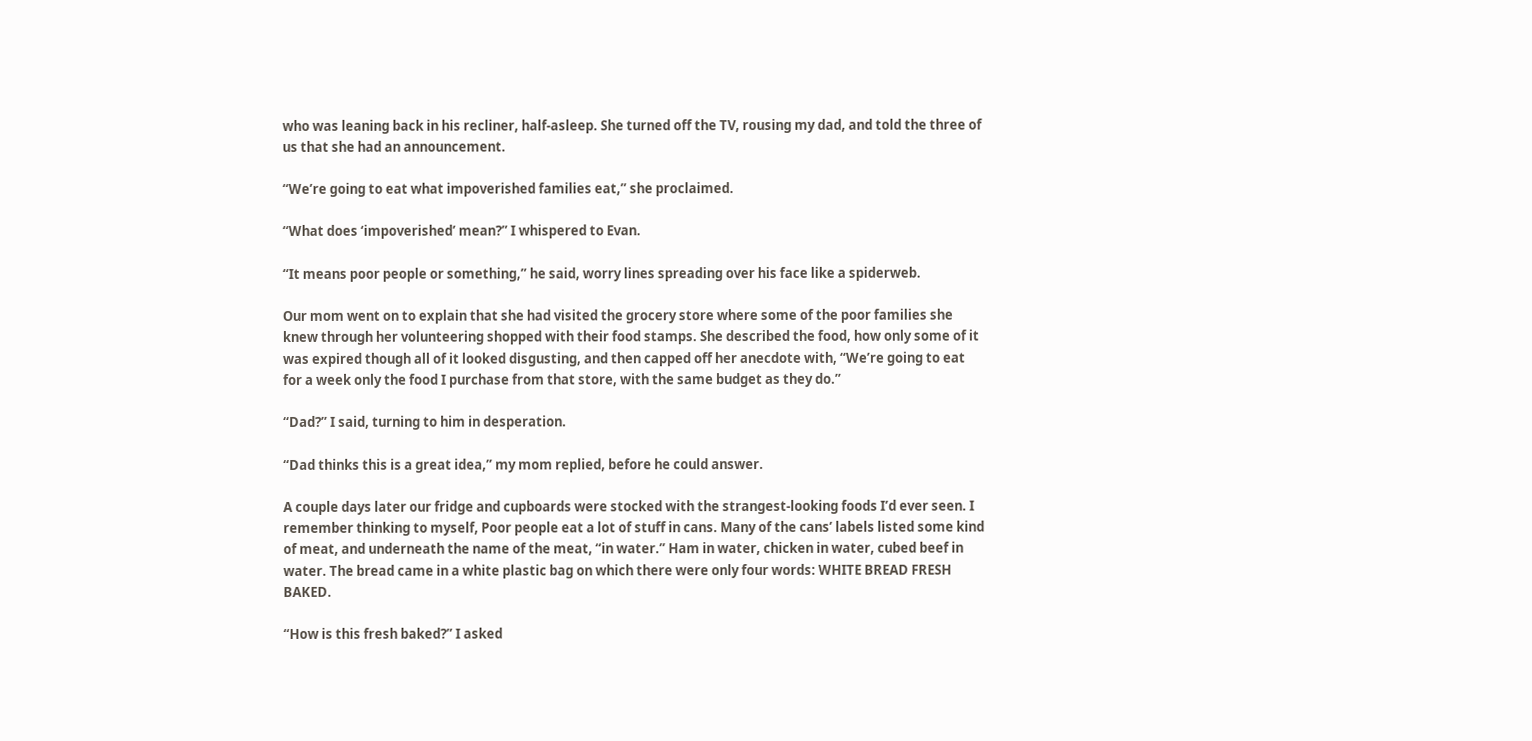who was leaning back in his recliner, half-asleep. She turned off the TV, rousing my dad, and told the three of us that she had an announcement.

“We’re going to eat what impoverished families eat,” she proclaimed.

“What does ‘impoverished’ mean?” I whispered to Evan.

“It means poor people or something,” he said, worry lines spreading over his face like a spiderweb.

Our mom went on to explain that she had visited the grocery store where some of the poor families she knew through her volunteering shopped with their food stamps. She described the food, how only some of it was expired though all of it looked disgusting, and then capped off her anecdote with, “We’re going to eat for a week only the food I purchase from that store, with the same budget as they do.”

“Dad?” I said, turning to him in desperation.

“Dad thinks this is a great idea,” my mom replied, before he could answer.

A couple days later our fridge and cupboards were stocked with the strangest-looking foods I’d ever seen. I remember thinking to myself, Poor people eat a lot of stuff in cans. Many of the cans’ labels listed some kind of meat, and underneath the name of the meat, “in water.” Ham in water, chicken in water, cubed beef in water. The bread came in a white plastic bag on which there were only four words: WHITE BREAD FRESH BAKED.

“How is this fresh baked?” I asked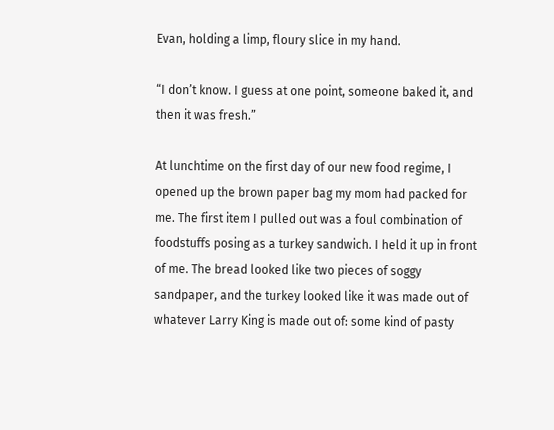Evan, holding a limp, floury slice in my hand.

“I don’t know. I guess at one point, someone baked it, and then it was fresh.”

At lunchtime on the first day of our new food regime, I opened up the brown paper bag my mom had packed for me. The first item I pulled out was a foul combination of foodstuffs posing as a turkey sandwich. I held it up in front of me. The bread looked like two pieces of soggy sandpaper, and the turkey looked like it was made out of whatever Larry King is made out of: some kind of pasty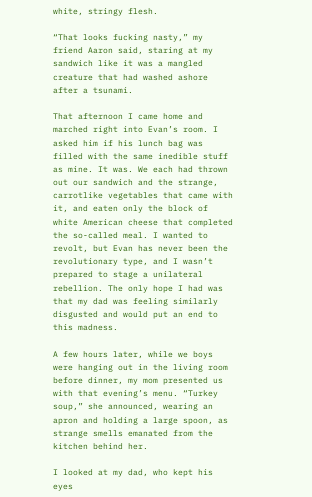white, stringy flesh.

“That looks fucking nasty,” my friend Aaron said, staring at my sandwich like it was a mangled creature that had washed ashore after a tsunami.

That afternoon I came home and marched right into Evan’s room. I asked him if his lunch bag was filled with the same inedible stuff as mine. It was. We each had thrown out our sandwich and the strange, carrotlike vegetables that came with it, and eaten only the block of white American cheese that completed the so-called meal. I wanted to revolt, but Evan has never been the revolutionary type, and I wasn’t prepared to stage a unilateral rebellion. The only hope I had was that my dad was feeling similarly disgusted and would put an end to this madness.

A few hours later, while we boys were hanging out in the living room before dinner, my mom presented us with that evening’s menu. “Turkey soup,” she announced, wearing an apron and holding a large spoon, as strange smells emanated from the kitchen behind her.

I looked at my dad, who kept his eyes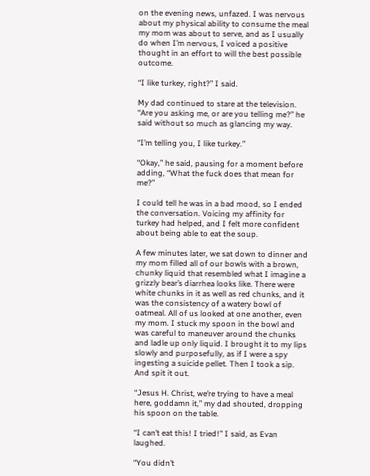on the evening news, unfazed. I was nervous about my physical ability to consume the meal my mom was about to serve, and as I usually do when I’m nervous, I voiced a positive thought in an effort to will the best possible outcome.

“I like turkey, right?” I said.

My dad continued to stare at the television. “Are you asking me, or are you telling me?” he said without so much as glancing my way.

“I’m telling you, I like turkey.”

“Okay,” he said, pausing for a moment before adding, “What the fuck does that mean for me?”

I could tell he was in a bad mood, so I ended the conversation. Voicing my affinity for turkey had helped, and I felt more confident about being able to eat the soup.

A few minutes later, we sat down to dinner and my mom filled all of our bowls with a brown, chunky liquid that resembled what I imagine a grizzly bear’s diarrhea looks like. There were white chunks in it as well as red chunks, and it was the consistency of a watery bowl of oatmeal. All of us looked at one another, even my mom. I stuck my spoon in the bowl and was careful to maneuver around the chunks and ladle up only liquid. I brought it to my lips slowly and purposefully, as if I were a spy ingesting a suicide pellet. Then I took a sip. And spit it out.

“Jesus H. Christ, we’re trying to have a meal here, goddamn it,” my dad shouted, dropping his spoon on the table.

“I can’t eat this! I tried!” I said, as Evan laughed.

“You didn’t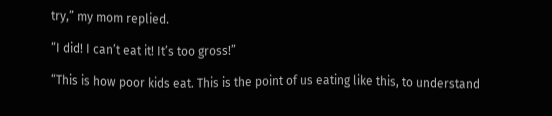try,” my mom replied.

“I did! I can’t eat it! It’s too gross!”

“This is how poor kids eat. This is the point of us eating like this, to understand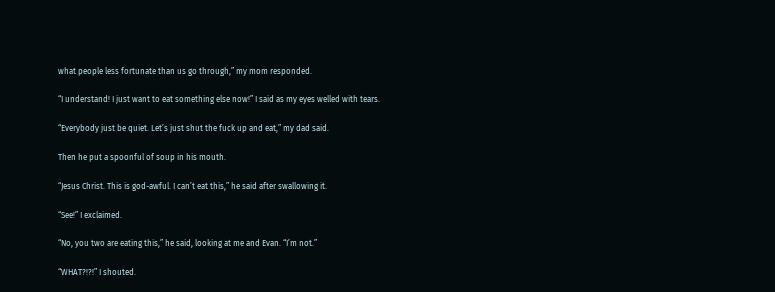what people less fortunate than us go through,” my mom responded.

“I understand! I just want to eat something else now!” I said as my eyes welled with tears.

“Everybody just be quiet. Let’s just shut the fuck up and eat,” my dad said.

Then he put a spoonful of soup in his mouth.

“Jesus Christ. This is god-awful. I can’t eat this,” he said after swallowing it.

“See!” I exclaimed.

“No, you two are eating this,” he said, looking at me and Evan. “I’m not.”

“WHAT?!?!” I shouted.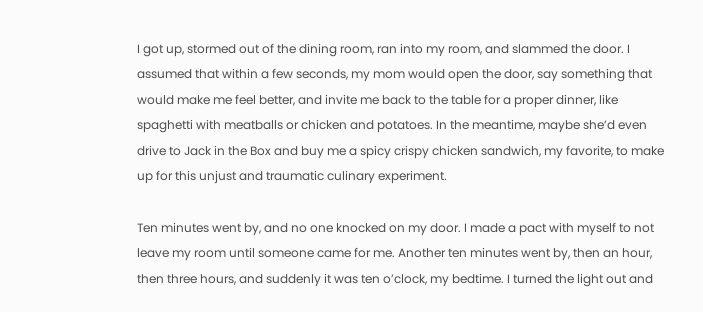I got up, stormed out of the dining room, ran into my room, and slammed the door. I assumed that within a few seconds, my mom would open the door, say something that would make me feel better, and invite me back to the table for a proper dinner, like spaghetti with meatballs or chicken and potatoes. In the meantime, maybe she’d even drive to Jack in the Box and buy me a spicy crispy chicken sandwich, my favorite, to make up for this unjust and traumatic culinary experiment.

Ten minutes went by, and no one knocked on my door. I made a pact with myself to not leave my room until someone came for me. Another ten minutes went by, then an hour, then three hours, and suddenly it was ten o’clock, my bedtime. I turned the light out and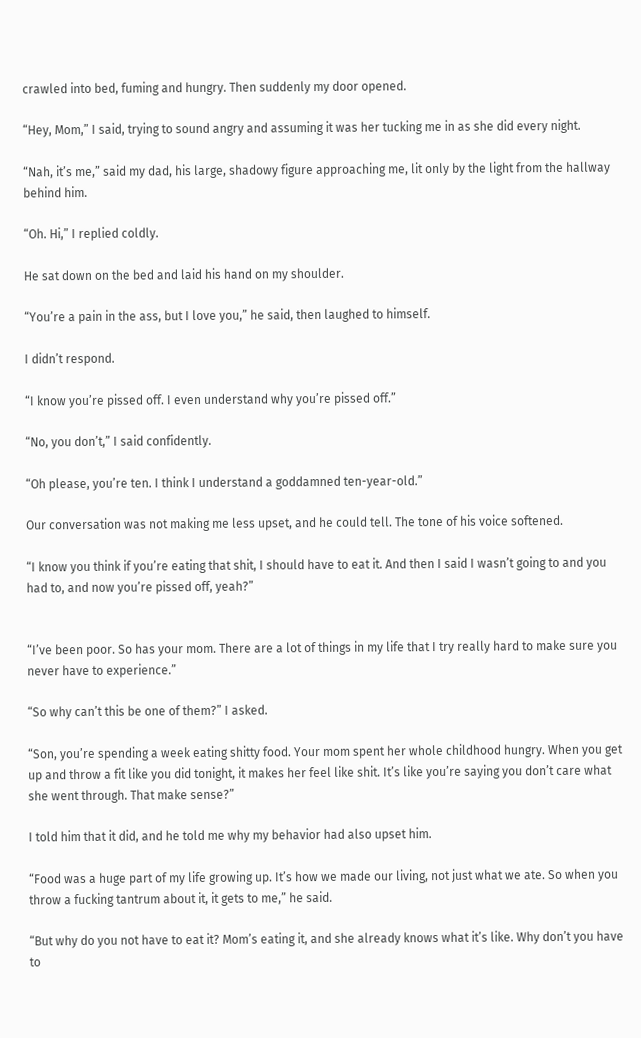crawled into bed, fuming and hungry. Then suddenly my door opened.

“Hey, Mom,” I said, trying to sound angry and assuming it was her tucking me in as she did every night.

“Nah, it’s me,” said my dad, his large, shadowy figure approaching me, lit only by the light from the hallway behind him.

“Oh. Hi,” I replied coldly.

He sat down on the bed and laid his hand on my shoulder.

“You’re a pain in the ass, but I love you,” he said, then laughed to himself.

I didn’t respond.

“I know you’re pissed off. I even understand why you’re pissed off.”

“No, you don’t,” I said confidently.

“Oh please, you’re ten. I think I understand a goddamned ten-year-old.”

Our conversation was not making me less upset, and he could tell. The tone of his voice softened.

“I know you think if you’re eating that shit, I should have to eat it. And then I said I wasn’t going to and you had to, and now you’re pissed off, yeah?”


“I’ve been poor. So has your mom. There are a lot of things in my life that I try really hard to make sure you never have to experience.”

“So why can’t this be one of them?” I asked.

“Son, you’re spending a week eating shitty food. Your mom spent her whole childhood hungry. When you get up and throw a fit like you did tonight, it makes her feel like shit. It’s like you’re saying you don’t care what she went through. That make sense?”

I told him that it did, and he told me why my behavior had also upset him.

“Food was a huge part of my life growing up. It’s how we made our living, not just what we ate. So when you throw a fucking tantrum about it, it gets to me,” he said.

“But why do you not have to eat it? Mom’s eating it, and she already knows what it’s like. Why don’t you have to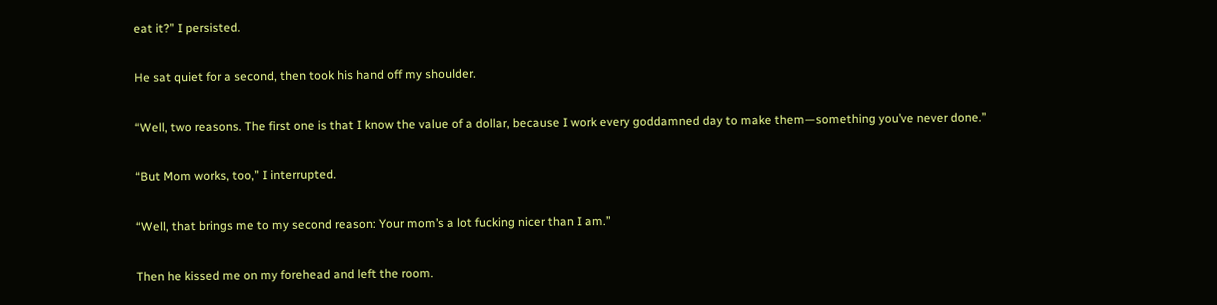eat it?” I persisted.

He sat quiet for a second, then took his hand off my shoulder.

“Well, two reasons. The first one is that I know the value of a dollar, because I work every goddamned day to make them—something you’ve never done.”

“But Mom works, too,” I interrupted.

“Well, that brings me to my second reason: Your mom’s a lot fucking nicer than I am.”

Then he kissed me on my forehead and left the room.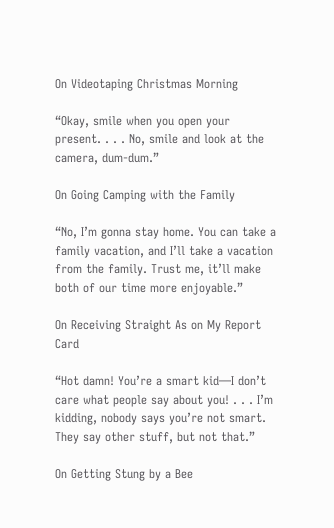On Videotaping Christmas Morning

“Okay, smile when you open your present. . . . No, smile and look at the camera, dum-dum.”

On Going Camping with the Family

“No, I’m gonna stay home. You can take a family vacation, and I’ll take a vacation from the family. Trust me, it’ll make both of our time more enjoyable.”

On Receiving Straight As on My Report Card

“Hot damn! You’re a smart kid—I don’t care what people say about you! . . . I’m kidding, nobody says you’re not smart. They say other stuff, but not that.”

On Getting Stung by a Bee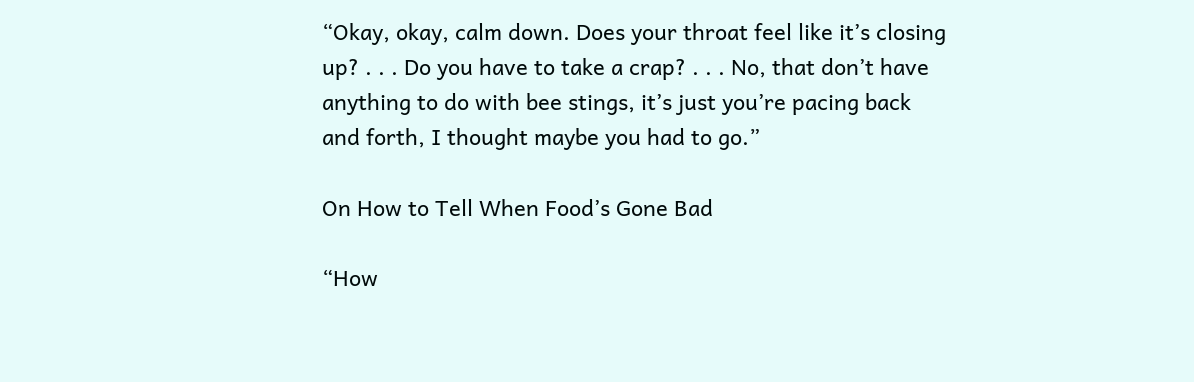“Okay, okay, calm down. Does your throat feel like it’s closing up? . . . Do you have to take a crap? . . . No, that don’t have anything to do with bee stings, it’s just you’re pacing back and forth, I thought maybe you had to go.”

On How to Tell When Food’s Gone Bad

“How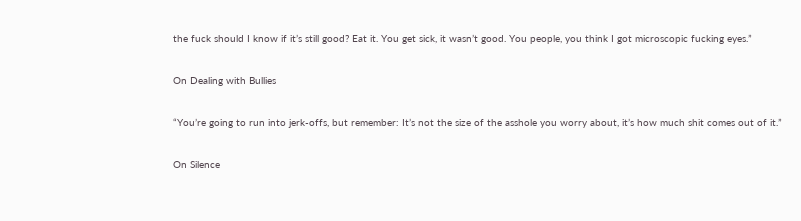the fuck should I know if it’s still good? Eat it. You get sick, it wasn’t good. You people, you think I got microscopic fucking eyes.”

On Dealing with Bullies

“You’re going to run into jerk-offs, but remember: It’s not the size of the asshole you worry about, it’s how much shit comes out of it.”

On Silence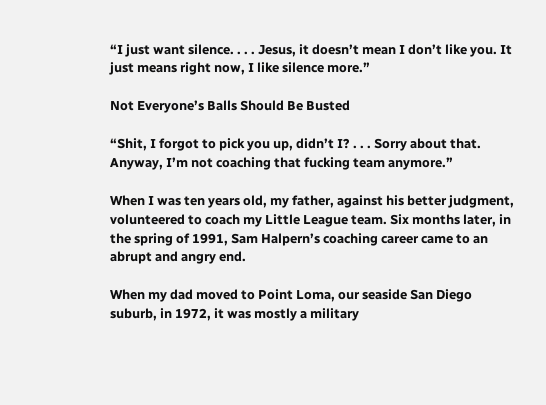“I just want silence. . . . Jesus, it doesn’t mean I don’t like you. It just means right now, I like silence more.”

Not Everyone’s Balls Should Be Busted

“Shit, I forgot to pick you up, didn’t I? . . . Sorry about that. Anyway, I’m not coaching that fucking team anymore.”

When I was ten years old, my father, against his better judgment, volunteered to coach my Little League team. Six months later, in the spring of 1991, Sam Halpern’s coaching career came to an abrupt and angry end.

When my dad moved to Point Loma, our seaside San Diego suburb, in 1972, it was mostly a military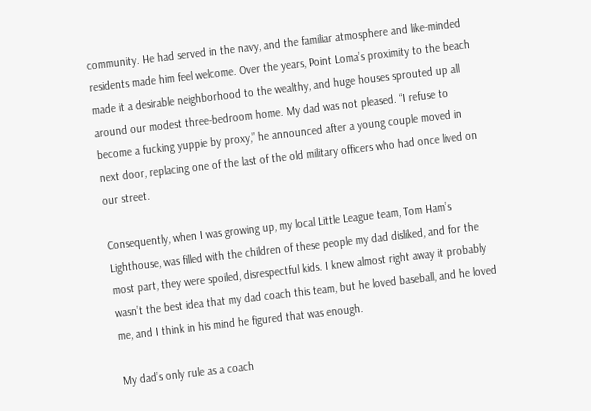community. He had served in the navy, and the familiar atmosphere and like-minded residents made him feel welcome. Over the years, Point Loma’s proximity to the beach made it a desirable neighborhood to the wealthy, and huge houses sprouted up all around our modest three-bedroom home. My dad was not pleased. “I refuse to become a fucking yuppie by proxy,” he announced after a young couple moved in next door, replacing one of the last of the old military officers who had once lived on our street.

Consequently, when I was growing up, my local Little League team, Tom Ham’s Lighthouse, was filled with the children of these people my dad disliked, and for the most part, they were spoiled, disrespectful kids. I knew almost right away it probably wasn’t the best idea that my dad coach this team, but he loved baseball, and he loved me, and I think in his mind he figured that was enough.

My dad’s only rule as a coach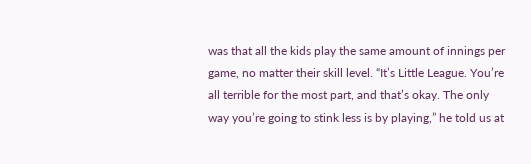was that all the kids play the same amount of innings per game, no matter their skill level. “It’s Little League. You’re all terrible for the most part, and that’s okay. The only way you’re going to stink less is by playing,” he told us at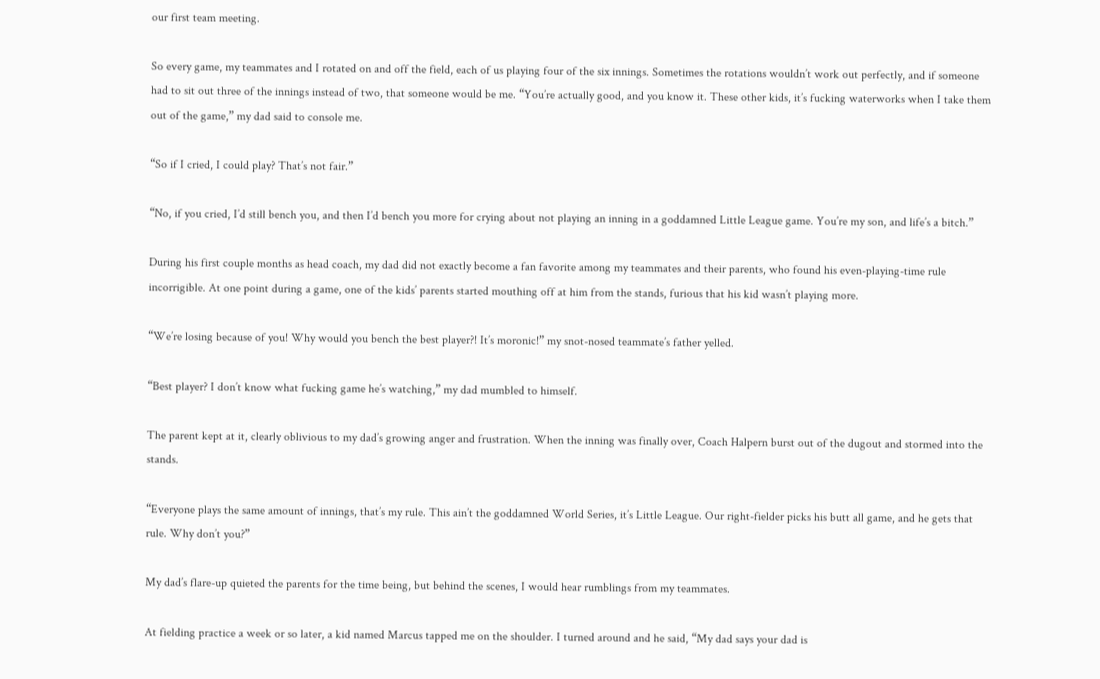our first team meeting.

So every game, my teammates and I rotated on and off the field, each of us playing four of the six innings. Sometimes the rotations wouldn’t work out perfectly, and if someone had to sit out three of the innings instead of two, that someone would be me. “You’re actually good, and you know it. These other kids, it’s fucking waterworks when I take them out of the game,” my dad said to console me.

“So if I cried, I could play? That’s not fair.”

“No, if you cried, I’d still bench you, and then I’d bench you more for crying about not playing an inning in a goddamned Little League game. You’re my son, and life’s a bitch.”

During his first couple months as head coach, my dad did not exactly become a fan favorite among my teammates and their parents, who found his even-playing-time rule incorrigible. At one point during a game, one of the kids’ parents started mouthing off at him from the stands, furious that his kid wasn’t playing more.

“We’re losing because of you! Why would you bench the best player?! It’s moronic!” my snot-nosed teammate’s father yelled.

“Best player? I don’t know what fucking game he’s watching,” my dad mumbled to himself.

The parent kept at it, clearly oblivious to my dad’s growing anger and frustration. When the inning was finally over, Coach Halpern burst out of the dugout and stormed into the stands.

“Everyone plays the same amount of innings, that’s my rule. This ain’t the goddamned World Series, it’s Little League. Our right-fielder picks his butt all game, and he gets that rule. Why don’t you?”

My dad’s flare-up quieted the parents for the time being, but behind the scenes, I would hear rumblings from my teammates.

At fielding practice a week or so later, a kid named Marcus tapped me on the shoulder. I turned around and he said, “My dad says your dad is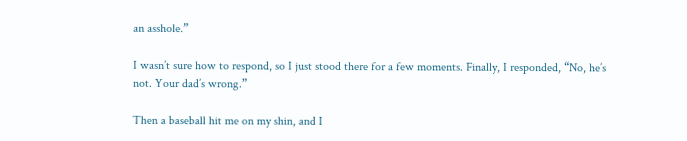an asshole.”

I wasn’t sure how to respond, so I just stood there for a few moments. Finally, I responded, “No, he’s not. Your dad’s wrong.”

Then a baseball hit me on my shin, and I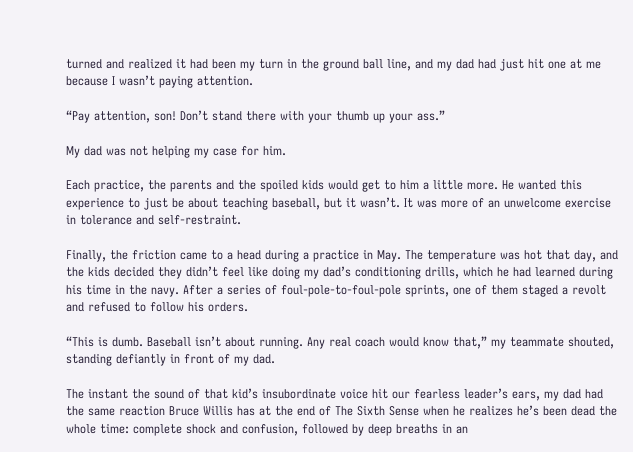turned and realized it had been my turn in the ground ball line, and my dad had just hit one at me because I wasn’t paying attention.

“Pay attention, son! Don’t stand there with your thumb up your ass.”

My dad was not helping my case for him.

Each practice, the parents and the spoiled kids would get to him a little more. He wanted this experience to just be about teaching baseball, but it wasn’t. It was more of an unwelcome exercise in tolerance and self-restraint.

Finally, the friction came to a head during a practice in May. The temperature was hot that day, and the kids decided they didn’t feel like doing my dad’s conditioning drills, which he had learned during his time in the navy. After a series of foul-pole-to-foul-pole sprints, one of them staged a revolt and refused to follow his orders.

“This is dumb. Baseball isn’t about running. Any real coach would know that,” my teammate shouted, standing defiantly in front of my dad.

The instant the sound of that kid’s insubordinate voice hit our fearless leader’s ears, my dad had the same reaction Bruce Willis has at the end of The Sixth Sense when he realizes he’s been dead the whole time: complete shock and confusion, followed by deep breaths in an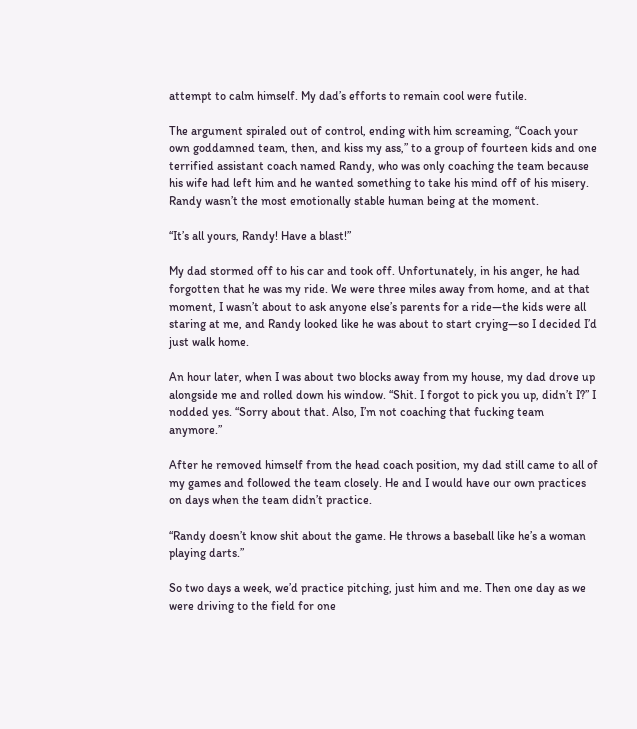attempt to calm himself. My dad’s efforts to remain cool were futile.

The argument spiraled out of control, ending with him screaming, “Coach your own goddamned team, then, and kiss my ass,” to a group of fourteen kids and one terrified assistant coach named Randy, who was only coaching the team because his wife had left him and he wanted something to take his mind off of his misery. Randy wasn’t the most emotionally stable human being at the moment.

“It’s all yours, Randy! Have a blast!”

My dad stormed off to his car and took off. Unfortunately, in his anger, he had forgotten that he was my ride. We were three miles away from home, and at that moment, I wasn’t about to ask anyone else’s parents for a ride—the kids were all staring at me, and Randy looked like he was about to start crying—so I decided I’d just walk home.

An hour later, when I was about two blocks away from my house, my dad drove up alongside me and rolled down his window. “Shit. I forgot to pick you up, didn’t I?” I nodded yes. “Sorry about that. Also, I’m not coaching that fucking team anymore.”

After he removed himself from the head coach position, my dad still came to all of my games and followed the team closely. He and I would have our own practices on days when the team didn’t practice.

“Randy doesn’t know shit about the game. He throws a baseball like he’s a woman playing darts.”

So two days a week, we’d practice pitching, just him and me. Then one day as we were driving to the field for one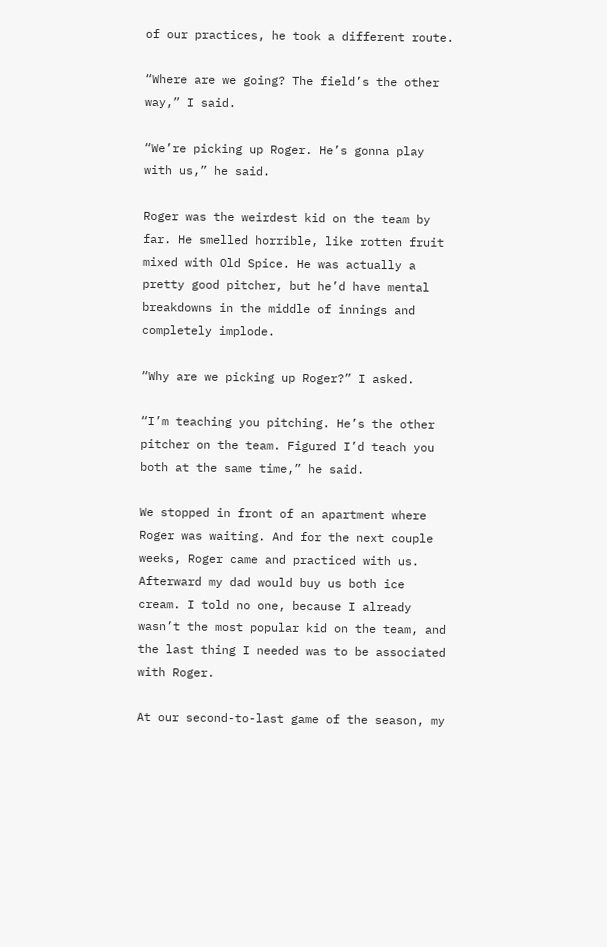of our practices, he took a different route.

“Where are we going? The field’s the other way,” I said.

“We’re picking up Roger. He’s gonna play with us,” he said.

Roger was the weirdest kid on the team by far. He smelled horrible, like rotten fruit mixed with Old Spice. He was actually a pretty good pitcher, but he’d have mental breakdowns in the middle of innings and completely implode.

“Why are we picking up Roger?” I asked.

“I’m teaching you pitching. He’s the other pitcher on the team. Figured I’d teach you both at the same time,” he said.

We stopped in front of an apartment where Roger was waiting. And for the next couple weeks, Roger came and practiced with us. Afterward my dad would buy us both ice cream. I told no one, because I already wasn’t the most popular kid on the team, and the last thing I needed was to be associated with Roger.

At our second-to-last game of the season, my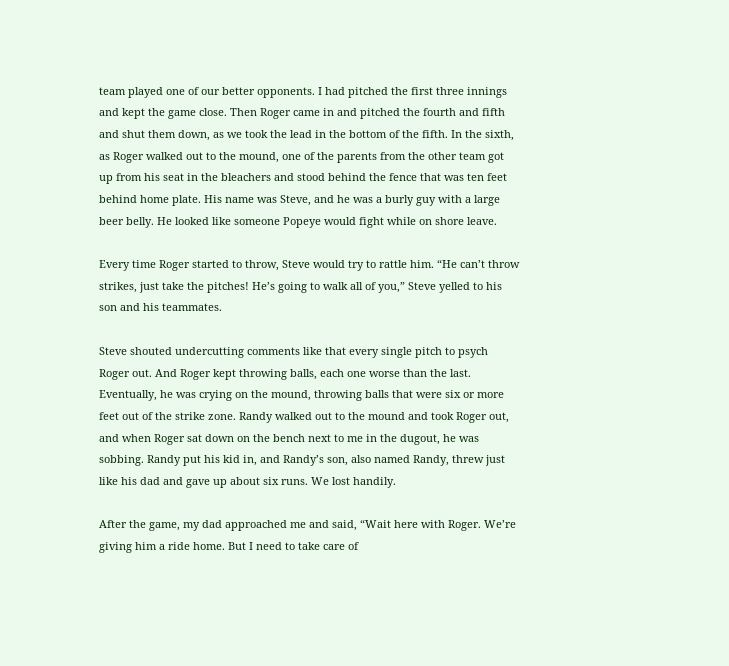team played one of our better opponents. I had pitched the first three innings and kept the game close. Then Roger came in and pitched the fourth and fifth and shut them down, as we took the lead in the bottom of the fifth. In the sixth, as Roger walked out to the mound, one of the parents from the other team got up from his seat in the bleachers and stood behind the fence that was ten feet behind home plate. His name was Steve, and he was a burly guy with a large beer belly. He looked like someone Popeye would fight while on shore leave.

Every time Roger started to throw, Steve would try to rattle him. “He can’t throw strikes, just take the pitches! He’s going to walk all of you,” Steve yelled to his son and his teammates.

Steve shouted undercutting comments like that every single pitch to psych Roger out. And Roger kept throwing balls, each one worse than the last. Eventually, he was crying on the mound, throwing balls that were six or more feet out of the strike zone. Randy walked out to the mound and took Roger out, and when Roger sat down on the bench next to me in the dugout, he was sobbing. Randy put his kid in, and Randy’s son, also named Randy, threw just like his dad and gave up about six runs. We lost handily.

After the game, my dad approached me and said, “Wait here with Roger. We’re giving him a ride home. But I need to take care of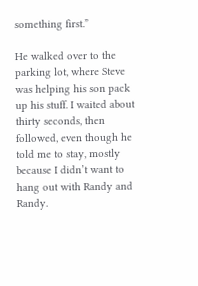something first.”

He walked over to the parking lot, where Steve was helping his son pack up his stuff. I waited about thirty seconds, then followed, even though he told me to stay, mostly because I didn’t want to hang out with Randy and Randy.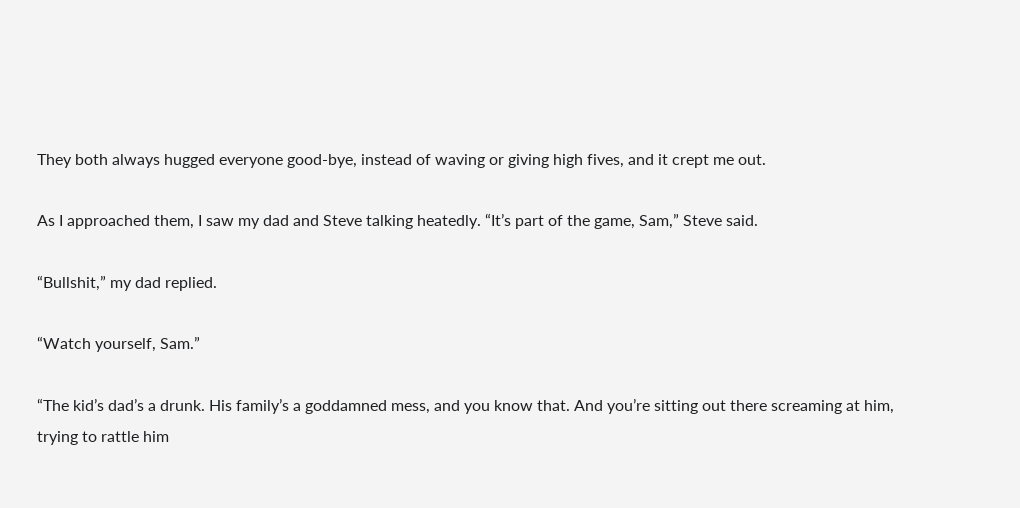They both always hugged everyone good-bye, instead of waving or giving high fives, and it crept me out.

As I approached them, I saw my dad and Steve talking heatedly. “It’s part of the game, Sam,” Steve said.

“Bullshit,” my dad replied.

“Watch yourself, Sam.”

“The kid’s dad’s a drunk. His family’s a goddamned mess, and you know that. And you’re sitting out there screaming at him, trying to rattle him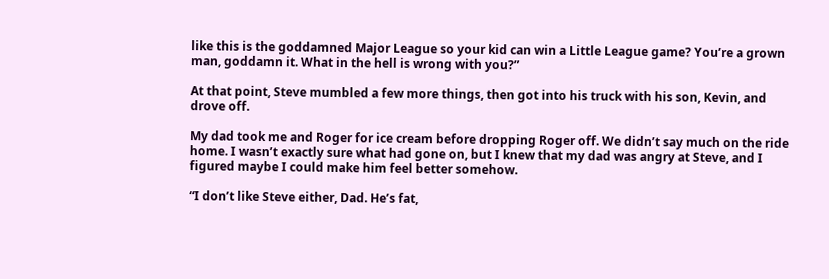like this is the goddamned Major League so your kid can win a Little League game? You’re a grown man, goddamn it. What in the hell is wrong with you?”

At that point, Steve mumbled a few more things, then got into his truck with his son, Kevin, and drove off.

My dad took me and Roger for ice cream before dropping Roger off. We didn’t say much on the ride home. I wasn’t exactly sure what had gone on, but I knew that my dad was angry at Steve, and I figured maybe I could make him feel better somehow.

“I don’t like Steve either, Dad. He’s fat,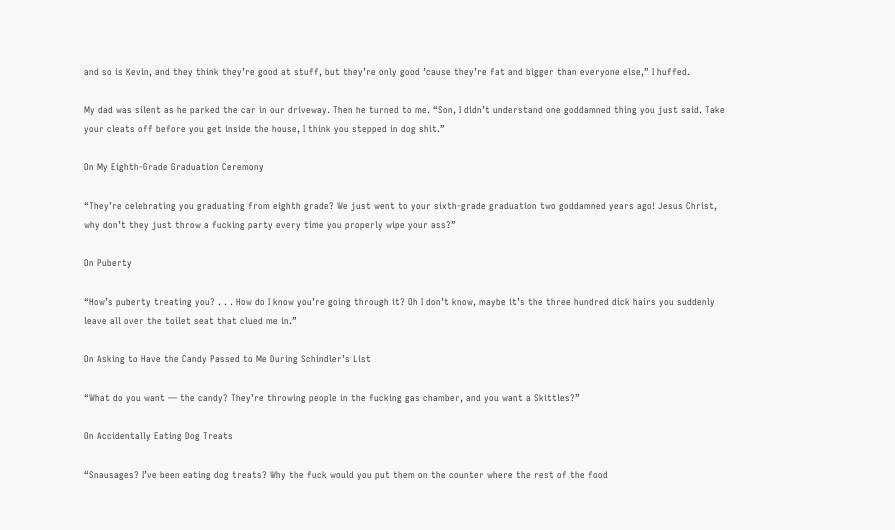and so is Kevin, and they think they’re good at stuff, but they’re only good ’cause they’re fat and bigger than everyone else,” I huffed.

My dad was silent as he parked the car in our driveway. Then he turned to me. “Son, I didn’t understand one goddamned thing you just said. Take your cleats off before you get inside the house, I think you stepped in dog shit.”

On My Eighth-Grade Graduation Ceremony

“They’re celebrating you graduating from eighth grade? We just went to your sixth-grade graduation two goddamned years ago! Jesus Christ, why don’t they just throw a fucking party every time you properly wipe your ass?”

On Puberty

“How’s puberty treating you? . . . How do I know you’re going through it? Oh I don’t know, maybe it’s the three hundred dick hairs you suddenly leave all over the toilet seat that clued me in.”

On Asking to Have the Candy Passed to Me During Schindler’s List

“What do you want — the candy? They’re throwing people in the fucking gas chamber, and you want a Skittles?”

On Accidentally Eating Dog Treats

“Snausages? I’ve been eating dog treats? Why the fuck would you put them on the counter where the rest of the food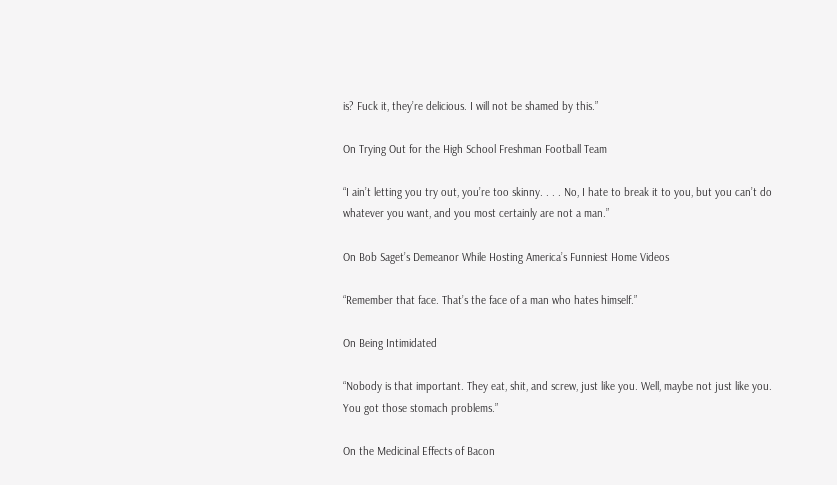is? Fuck it, they’re delicious. I will not be shamed by this.”

On Trying Out for the High School Freshman Football Team

“I ain’t letting you try out, you’re too skinny. . . . No, I hate to break it to you, but you can’t do whatever you want, and you most certainly are not a man.”

On Bob Saget’s Demeanor While Hosting America’s Funniest Home Videos

“Remember that face. That’s the face of a man who hates himself.”

On Being Intimidated

“Nobody is that important. They eat, shit, and screw, just like you. Well, maybe not just like you. You got those stomach problems.”

On the Medicinal Effects of Bacon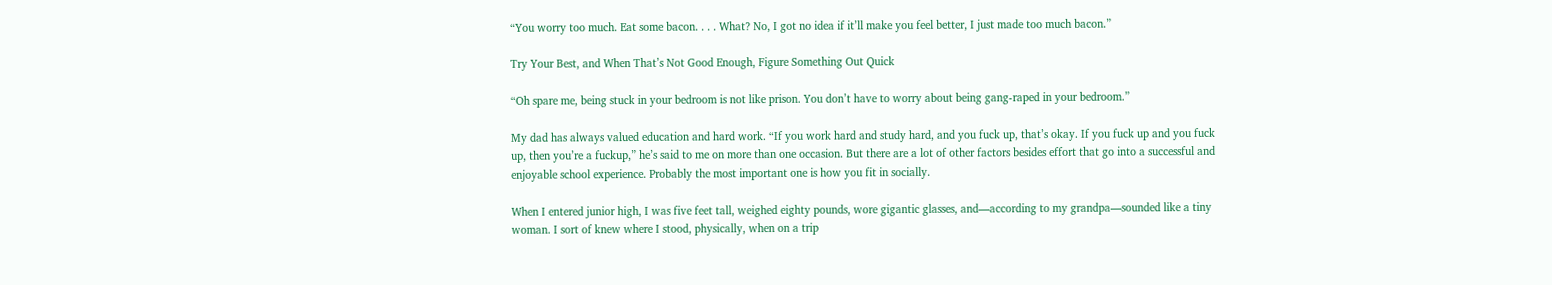“You worry too much. Eat some bacon. . . . What? No, I got no idea if it’ll make you feel better, I just made too much bacon.”

Try Your Best, and When That’s Not Good Enough, Figure Something Out Quick

“Oh spare me, being stuck in your bedroom is not like prison. You don’t have to worry about being gang-raped in your bedroom.”

My dad has always valued education and hard work. “If you work hard and study hard, and you fuck up, that’s okay. If you fuck up and you fuck up, then you’re a fuckup,” he’s said to me on more than one occasion. But there are a lot of other factors besides effort that go into a successful and enjoyable school experience. Probably the most important one is how you fit in socially.

When I entered junior high, I was five feet tall, weighed eighty pounds, wore gigantic glasses, and—according to my grandpa—sounded like a tiny woman. I sort of knew where I stood, physically, when on a trip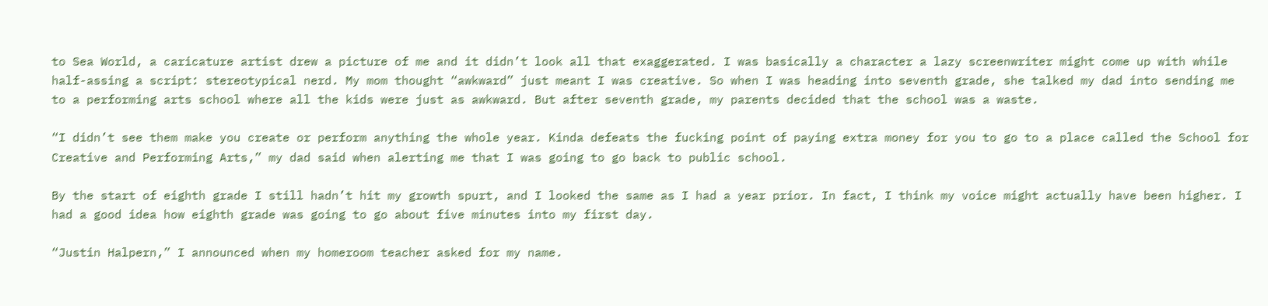to Sea World, a caricature artist drew a picture of me and it didn’t look all that exaggerated. I was basically a character a lazy screenwriter might come up with while half-assing a script: stereotypical nerd. My mom thought “awkward” just meant I was creative. So when I was heading into seventh grade, she talked my dad into sending me to a performing arts school where all the kids were just as awkward. But after seventh grade, my parents decided that the school was a waste.

“I didn’t see them make you create or perform anything the whole year. Kinda defeats the fucking point of paying extra money for you to go to a place called the School for Creative and Performing Arts,” my dad said when alerting me that I was going to go back to public school.

By the start of eighth grade I still hadn’t hit my growth spurt, and I looked the same as I had a year prior. In fact, I think my voice might actually have been higher. I had a good idea how eighth grade was going to go about five minutes into my first day.

“Justin Halpern,” I announced when my homeroom teacher asked for my name.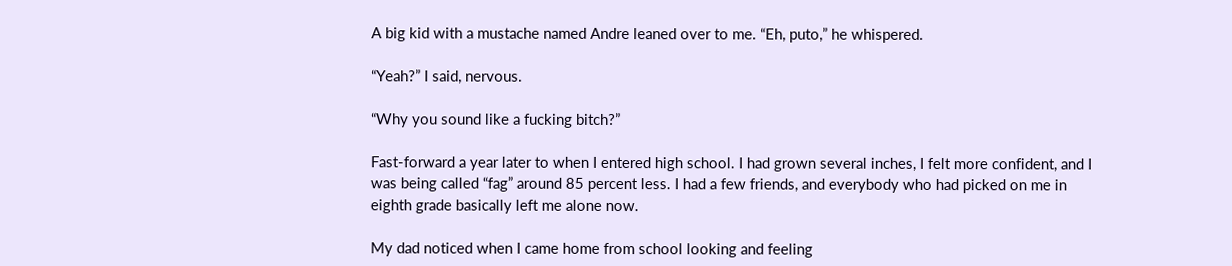A big kid with a mustache named Andre leaned over to me. “Eh, puto,” he whispered.

“Yeah?” I said, nervous.

“Why you sound like a fucking bitch?”

Fast-forward a year later to when I entered high school. I had grown several inches, I felt more confident, and I was being called “fag” around 85 percent less. I had a few friends, and everybody who had picked on me in eighth grade basically left me alone now.

My dad noticed when I came home from school looking and feeling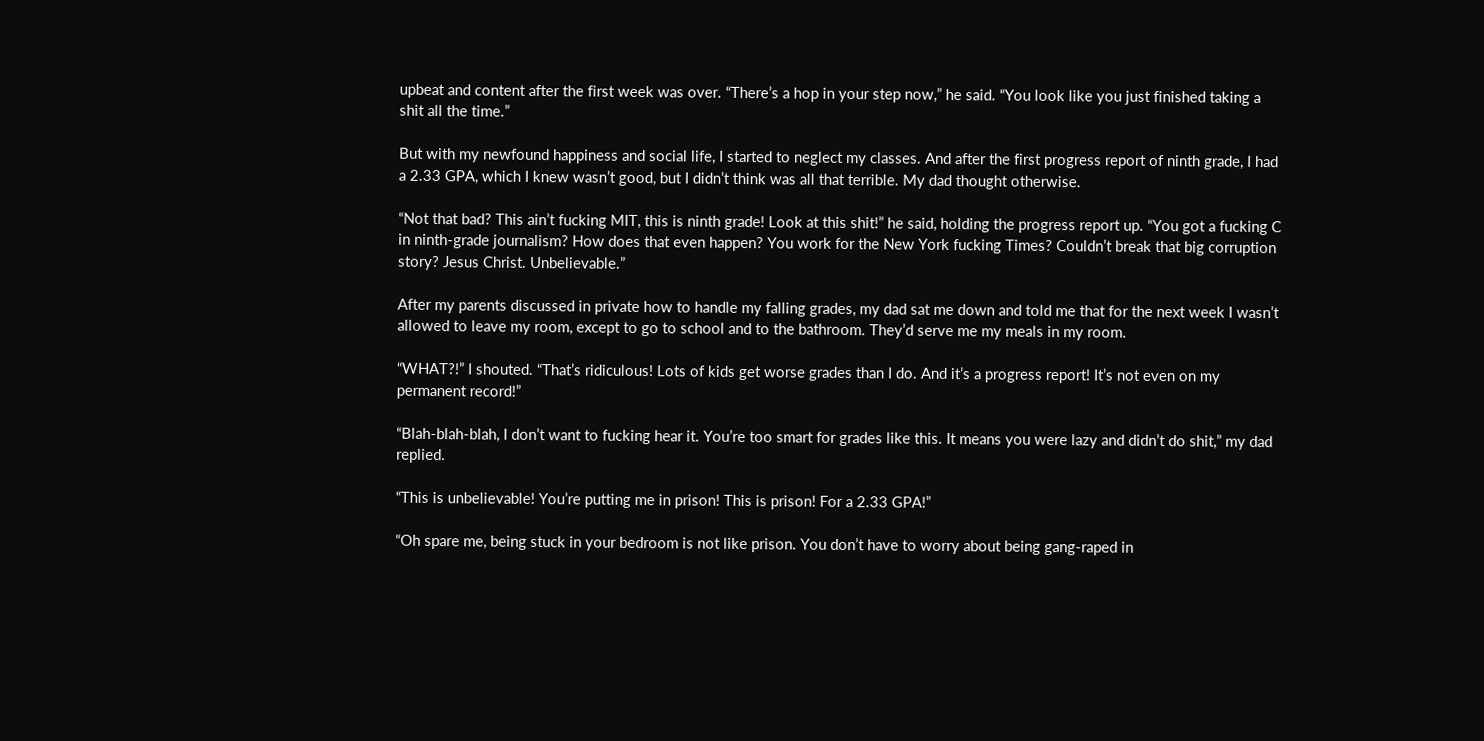upbeat and content after the first week was over. “There’s a hop in your step now,” he said. “You look like you just finished taking a shit all the time.”

But with my newfound happiness and social life, I started to neglect my classes. And after the first progress report of ninth grade, I had a 2.33 GPA, which I knew wasn’t good, but I didn’t think was all that terrible. My dad thought otherwise.

“Not that bad? This ain’t fucking MIT, this is ninth grade! Look at this shit!” he said, holding the progress report up. “You got a fucking C in ninth-grade journalism? How does that even happen? You work for the New York fucking Times? Couldn’t break that big corruption story? Jesus Christ. Unbelievable.”

After my parents discussed in private how to handle my falling grades, my dad sat me down and told me that for the next week I wasn’t allowed to leave my room, except to go to school and to the bathroom. They’d serve me my meals in my room.

“WHAT?!” I shouted. “That’s ridiculous! Lots of kids get worse grades than I do. And it’s a progress report! It’s not even on my permanent record!”

“Blah-blah-blah, I don’t want to fucking hear it. You’re too smart for grades like this. It means you were lazy and didn’t do shit,” my dad replied.

“This is unbelievable! You’re putting me in prison! This is prison! For a 2.33 GPA!”

“Oh spare me, being stuck in your bedroom is not like prison. You don’t have to worry about being gang-raped in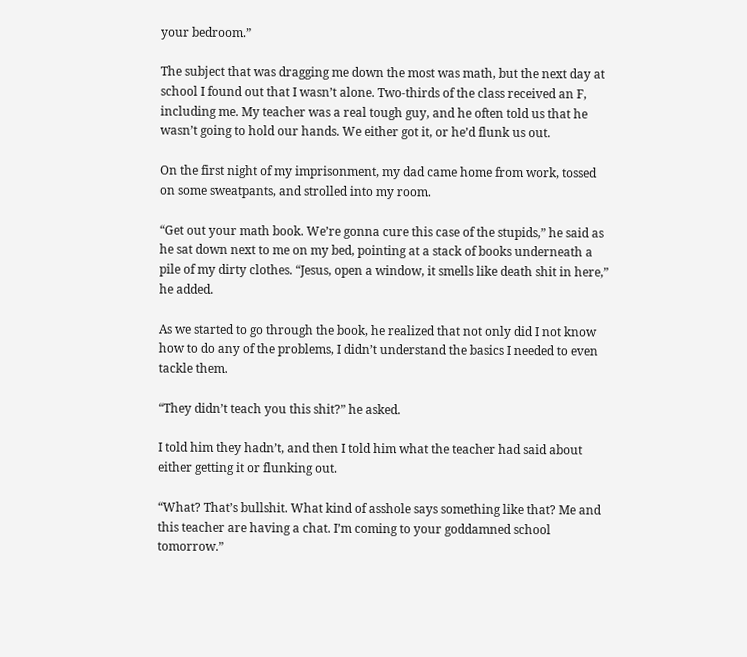your bedroom.”

The subject that was dragging me down the most was math, but the next day at school I found out that I wasn’t alone. Two-thirds of the class received an F, including me. My teacher was a real tough guy, and he often told us that he wasn’t going to hold our hands. We either got it, or he’d flunk us out.

On the first night of my imprisonment, my dad came home from work, tossed on some sweatpants, and strolled into my room.

“Get out your math book. We’re gonna cure this case of the stupids,” he said as he sat down next to me on my bed, pointing at a stack of books underneath a pile of my dirty clothes. “Jesus, open a window, it smells like death shit in here,” he added.

As we started to go through the book, he realized that not only did I not know how to do any of the problems, I didn’t understand the basics I needed to even tackle them.

“They didn’t teach you this shit?” he asked.

I told him they hadn’t, and then I told him what the teacher had said about either getting it or flunking out.

“What? That’s bullshit. What kind of asshole says something like that? Me and this teacher are having a chat. I’m coming to your goddamned school tomorrow.”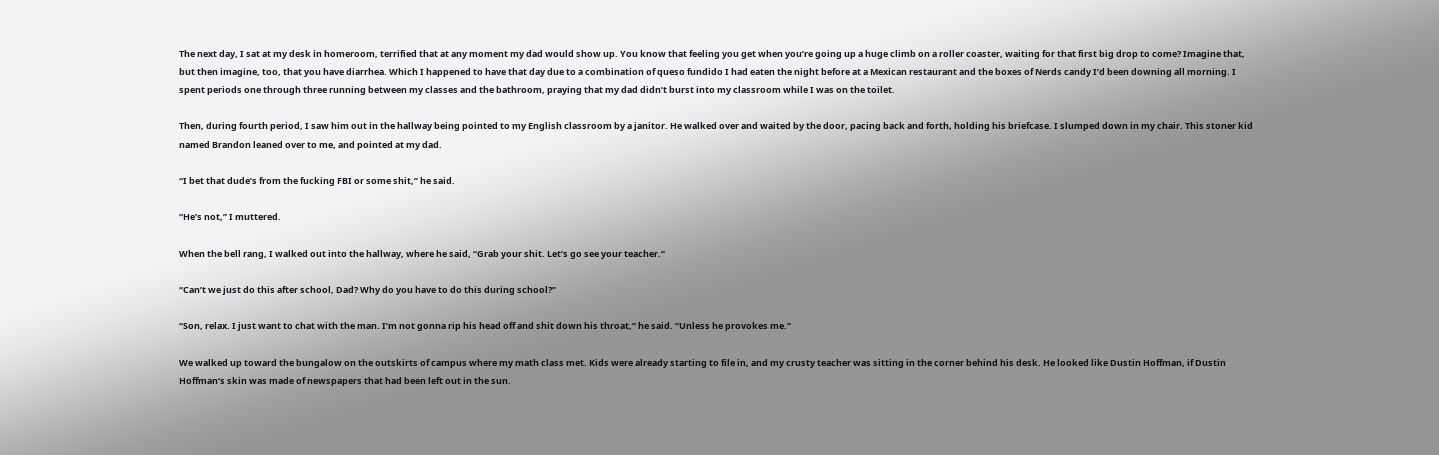The next day, I sat at my desk in homeroom, terrified that at any moment my dad would show up. You know that feeling you get when you’re going up a huge climb on a roller coaster, waiting for that first big drop to come? Imagine that, but then imagine, too, that you have diarrhea. Which I happened to have that day due to a combination of queso fundido I had eaten the night before at a Mexican restaurant and the boxes of Nerds candy I’d been downing all morning. I spent periods one through three running between my classes and the bathroom, praying that my dad didn’t burst into my classroom while I was on the toilet.

Then, during fourth period, I saw him out in the hallway being pointed to my English classroom by a janitor. He walked over and waited by the door, pacing back and forth, holding his briefcase. I slumped down in my chair. This stoner kid named Brandon leaned over to me, and pointed at my dad.

“I bet that dude’s from the fucking FBI or some shit,” he said.

“He’s not,” I muttered.

When the bell rang, I walked out into the hallway, where he said, “Grab your shit. Let’s go see your teacher.”

“Can’t we just do this after school, Dad? Why do you have to do this during school?”

“Son, relax. I just want to chat with the man. I’m not gonna rip his head off and shit down his throat,” he said. “Unless he provokes me.”

We walked up toward the bungalow on the outskirts of campus where my math class met. Kids were already starting to file in, and my crusty teacher was sitting in the corner behind his desk. He looked like Dustin Hoffman, if Dustin Hoffman’s skin was made of newspapers that had been left out in the sun.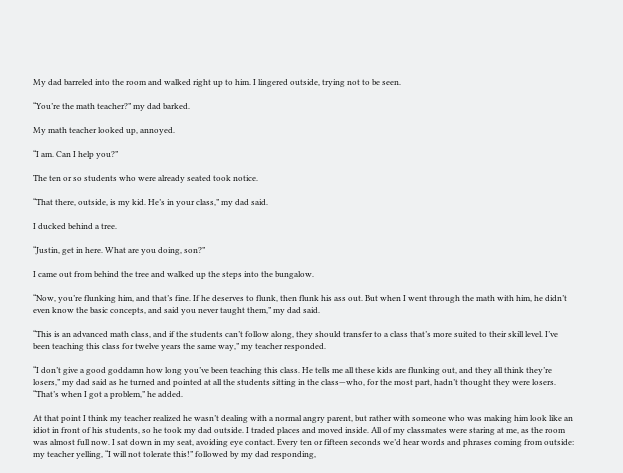My dad barreled into the room and walked right up to him. I lingered outside, trying not to be seen.

“You’re the math teacher?” my dad barked.

My math teacher looked up, annoyed.

“I am. Can I help you?”

The ten or so students who were already seated took notice.

“That there, outside, is my kid. He’s in your class,” my dad said.

I ducked behind a tree.

“Justin, get in here. What are you doing, son?”

I came out from behind the tree and walked up the steps into the bungalow.

“Now, you’re flunking him, and that’s fine. If he deserves to flunk, then flunk his ass out. But when I went through the math with him, he didn’t even know the basic concepts, and said you never taught them,” my dad said.

“This is an advanced math class, and if the students can’t follow along, they should transfer to a class that’s more suited to their skill level. I’ve been teaching this class for twelve years the same way,” my teacher responded.

“I don’t give a good goddamn how long you’ve been teaching this class. He tells me all these kids are flunking out, and they all think they’re losers,” my dad said as he turned and pointed at all the students sitting in the class—who, for the most part, hadn’t thought they were losers. “That’s when I got a problem,” he added.

At that point I think my teacher realized he wasn’t dealing with a normal angry parent, but rather with someone who was making him look like an idiot in front of his students, so he took my dad outside. I traded places and moved inside. All of my classmates were staring at me, as the room was almost full now. I sat down in my seat, avoiding eye contact. Every ten or fifteen seconds we’d hear words and phrases coming from outside: my teacher yelling, “I will not tolerate this!” followed by my dad responding,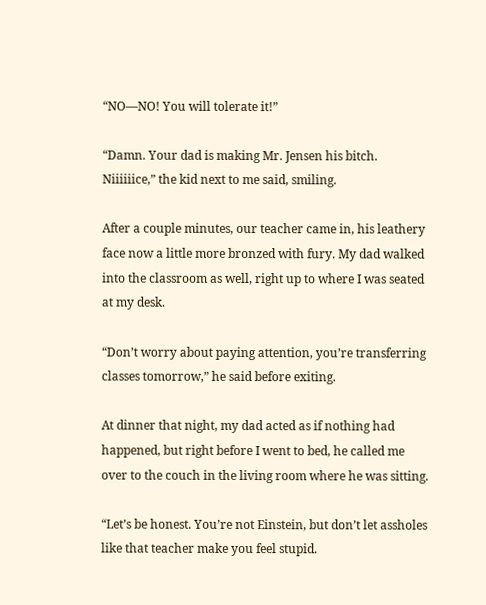“NO—NO! You will tolerate it!”

“Damn. Your dad is making Mr. Jensen his bitch. Niiiiiice,” the kid next to me said, smiling.

After a couple minutes, our teacher came in, his leathery face now a little more bronzed with fury. My dad walked into the classroom as well, right up to where I was seated at my desk.

“Don’t worry about paying attention, you’re transferring classes tomorrow,” he said before exiting.

At dinner that night, my dad acted as if nothing had happened, but right before I went to bed, he called me over to the couch in the living room where he was sitting.

“Let’s be honest. You’re not Einstein, but don’t let assholes like that teacher make you feel stupid.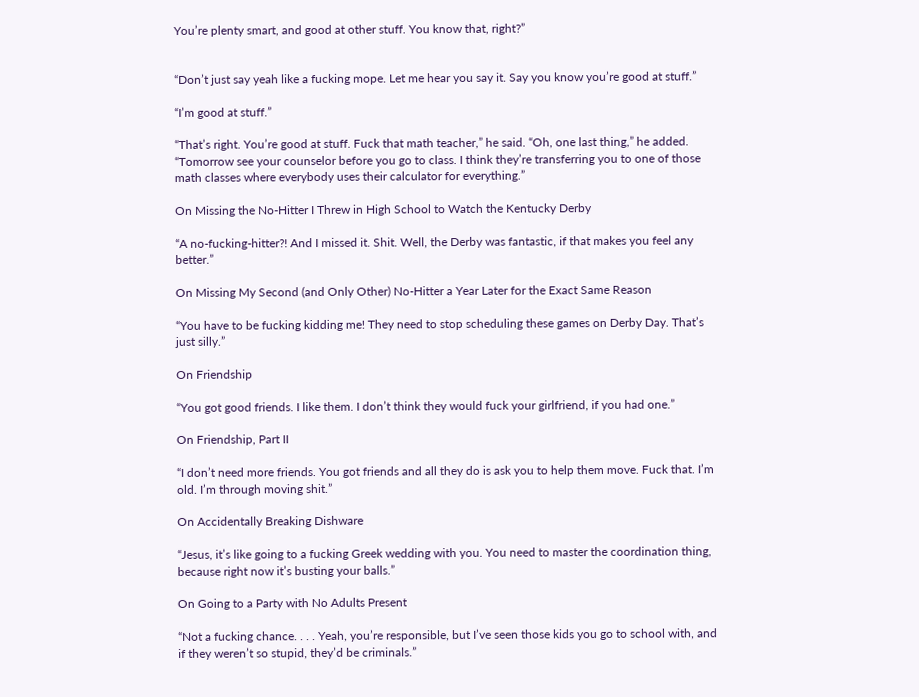You’re plenty smart, and good at other stuff. You know that, right?”


“Don’t just say yeah like a fucking mope. Let me hear you say it. Say you know you’re good at stuff.”

“I’m good at stuff.”

“That’s right. You’re good at stuff. Fuck that math teacher,” he said. “Oh, one last thing,” he added. “Tomorrow see your counselor before you go to class. I think they’re transferring you to one of those math classes where everybody uses their calculator for everything.”

On Missing the No-Hitter I Threw in High School to Watch the Kentucky Derby

“A no-fucking-hitter?! And I missed it. Shit. Well, the Derby was fantastic, if that makes you feel any better.”

On Missing My Second (and Only Other) No-Hitter a Year Later for the Exact Same Reason

“You have to be fucking kidding me! They need to stop scheduling these games on Derby Day. That’s just silly.”

On Friendship

“You got good friends. I like them. I don’t think they would fuck your girlfriend, if you had one.”

On Friendship, Part II

“I don’t need more friends. You got friends and all they do is ask you to help them move. Fuck that. I’m old. I’m through moving shit.”

On Accidentally Breaking Dishware

“Jesus, it’s like going to a fucking Greek wedding with you. You need to master the coordination thing, because right now it’s busting your balls.”

On Going to a Party with No Adults Present

“Not a fucking chance. . . . Yeah, you’re responsible, but I’ve seen those kids you go to school with, and if they weren’t so stupid, they’d be criminals.”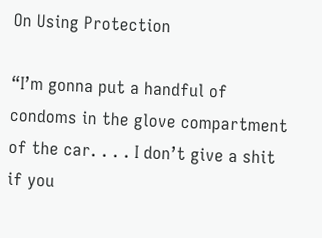On Using Protection

“I’m gonna put a handful of condoms in the glove compartment of the car. . . . I don’t give a shit if you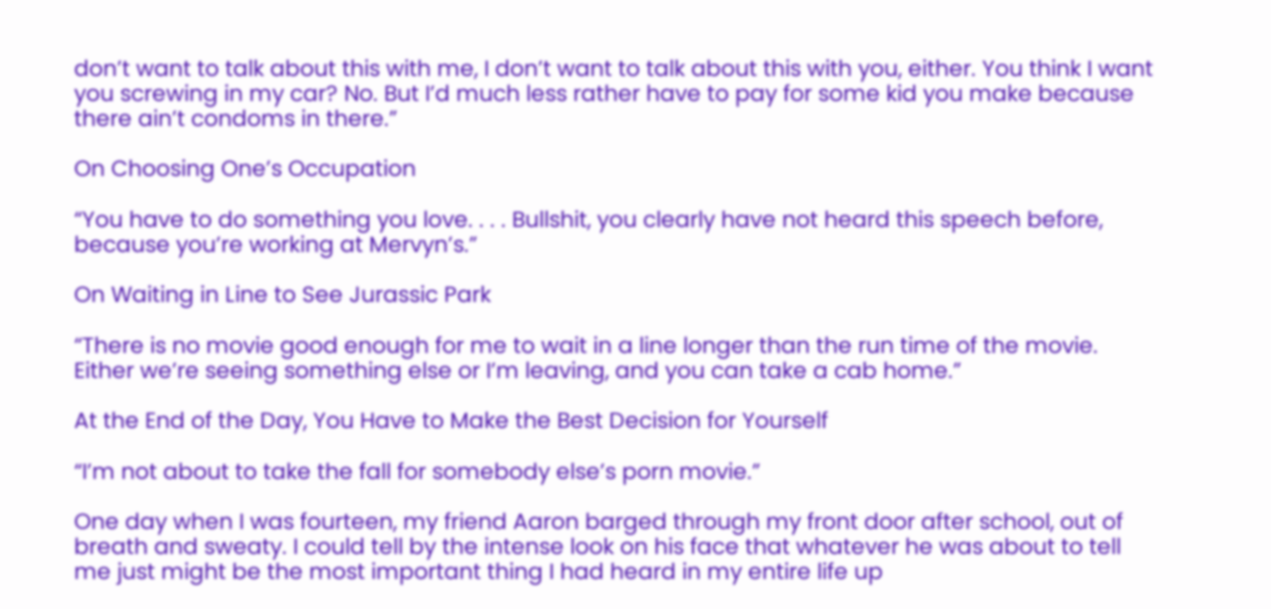don’t want to talk about this with me, I don’t want to talk about this with you, either. You think I want you screwing in my car? No. But I’d much less rather have to pay for some kid you make because there ain’t condoms in there.”

On Choosing One’s Occupation

“You have to do something you love. . . . Bullshit, you clearly have not heard this speech before, because you’re working at Mervyn’s.”

On Waiting in Line to See Jurassic Park

“There is no movie good enough for me to wait in a line longer than the run time of the movie. Either we’re seeing something else or I’m leaving, and you can take a cab home.”

At the End of the Day, You Have to Make the Best Decision for Yourself

“I’m not about to take the fall for somebody else’s porn movie.”

One day when I was fourteen, my friend Aaron barged through my front door after school, out of breath and sweaty. I could tell by the intense look on his face that whatever he was about to tell me just might be the most important thing I had heard in my entire life up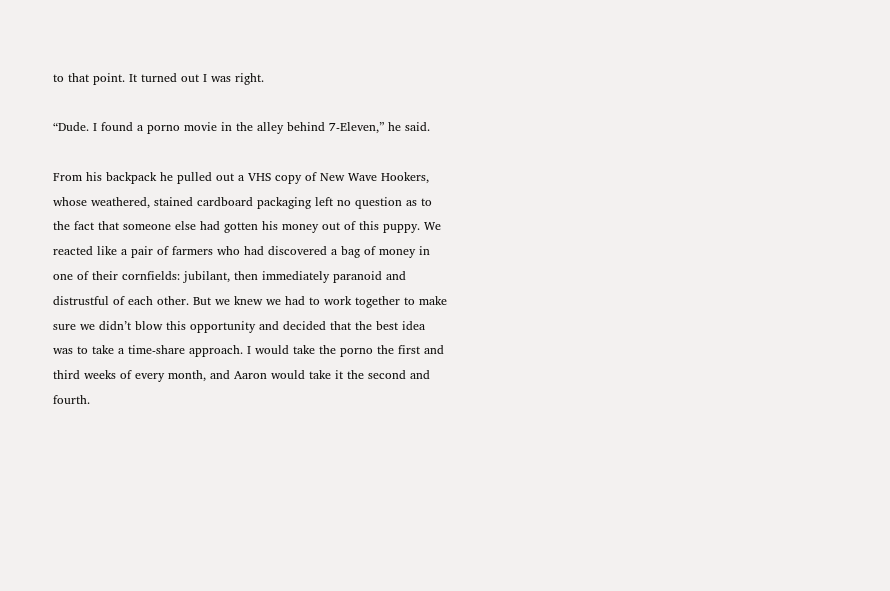to that point. It turned out I was right.

“Dude. I found a porno movie in the alley behind 7-Eleven,” he said.

From his backpack he pulled out a VHS copy of New Wave Hookers, whose weathered, stained cardboard packaging left no question as to the fact that someone else had gotten his money out of this puppy. We reacted like a pair of farmers who had discovered a bag of money in one of their cornfields: jubilant, then immediately paranoid and distrustful of each other. But we knew we had to work together to make sure we didn’t blow this opportunity and decided that the best idea was to take a time-share approach. I would take the porno the first and third weeks of every month, and Aaron would take it the second and fourth.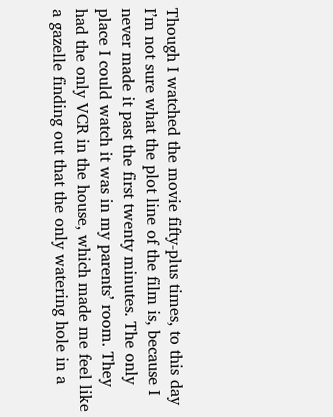Though I watched the movie fifty-plus times, to this day I’m not sure what the plot line of the film is, because I never made it past the first twenty minutes. The only place I could watch it was in my parents’ room. They had the only VCR in the house, which made me feel like a gazelle finding out that the only watering hole in a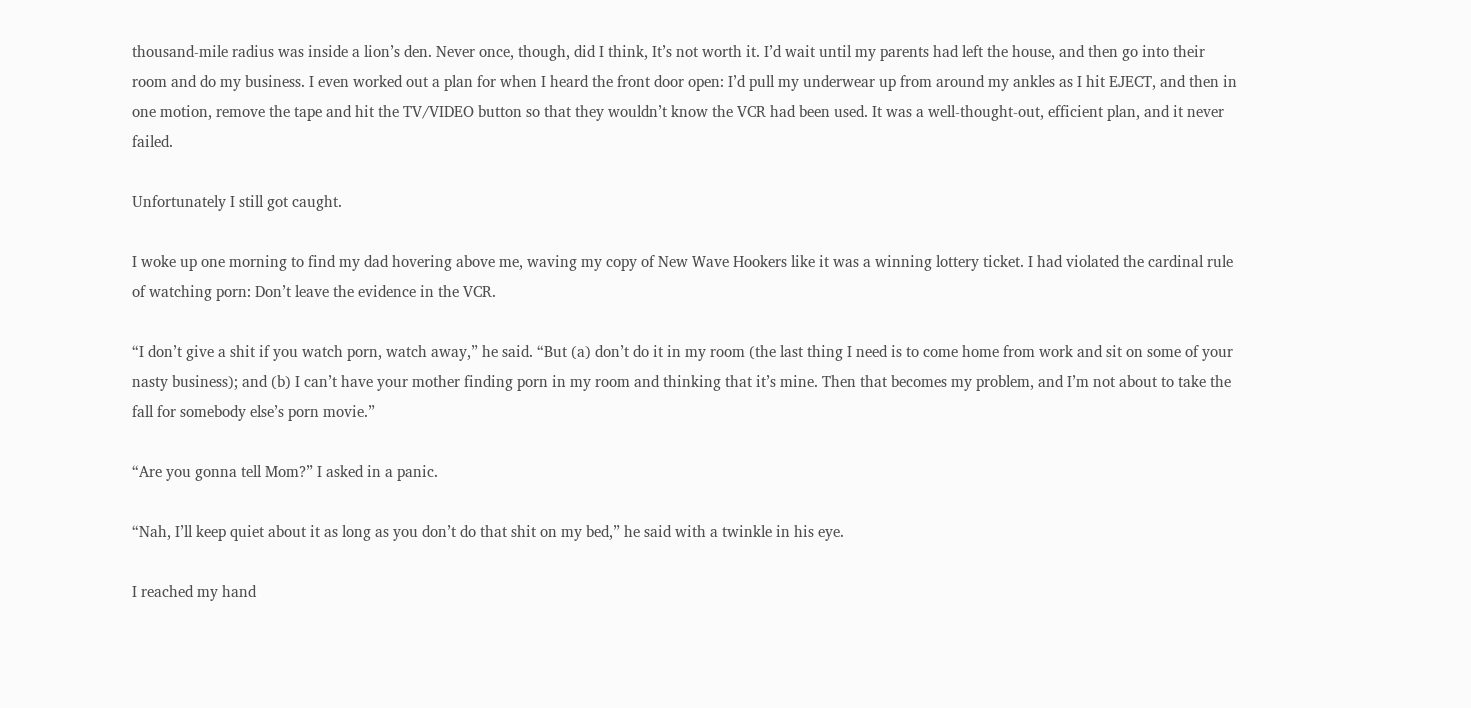thousand-mile radius was inside a lion’s den. Never once, though, did I think, It’s not worth it. I’d wait until my parents had left the house, and then go into their room and do my business. I even worked out a plan for when I heard the front door open: I’d pull my underwear up from around my ankles as I hit EJECT, and then in one motion, remove the tape and hit the TV/VIDEO button so that they wouldn’t know the VCR had been used. It was a well-thought-out, efficient plan, and it never failed.

Unfortunately I still got caught.

I woke up one morning to find my dad hovering above me, waving my copy of New Wave Hookers like it was a winning lottery ticket. I had violated the cardinal rule of watching porn: Don’t leave the evidence in the VCR.

“I don’t give a shit if you watch porn, watch away,” he said. “But (a) don’t do it in my room (the last thing I need is to come home from work and sit on some of your nasty business); and (b) I can’t have your mother finding porn in my room and thinking that it’s mine. Then that becomes my problem, and I’m not about to take the fall for somebody else’s porn movie.”

“Are you gonna tell Mom?” I asked in a panic.

“Nah, I’ll keep quiet about it as long as you don’t do that shit on my bed,” he said with a twinkle in his eye.

I reached my hand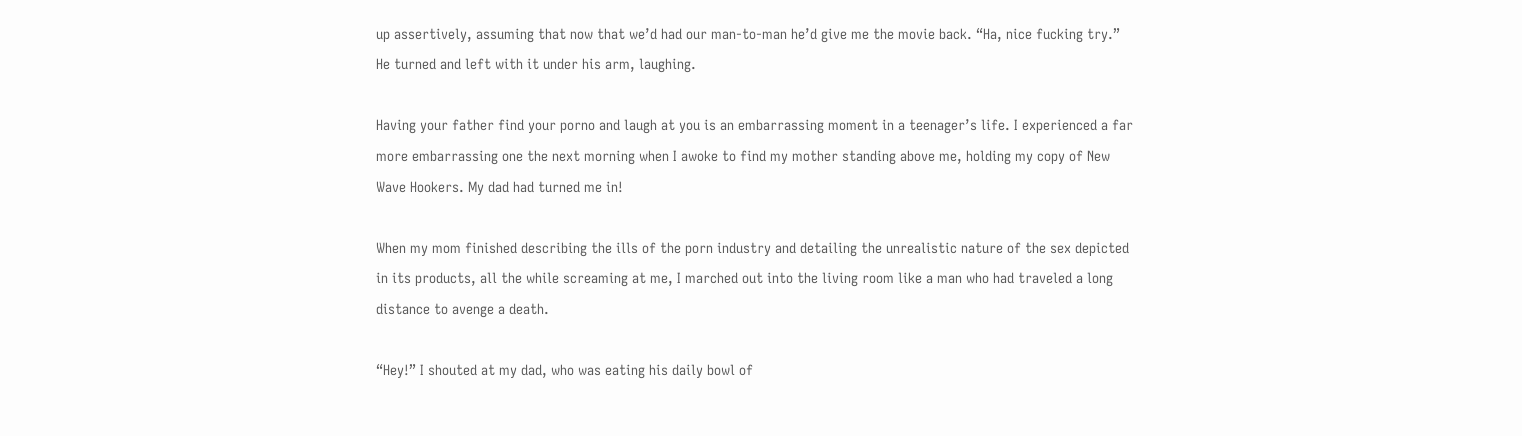up assertively, assuming that now that we’d had our man-to-man he’d give me the movie back. “Ha, nice fucking try.” He turned and left with it under his arm, laughing.

Having your father find your porno and laugh at you is an embarrassing moment in a teenager’s life. I experienced a far more embarrassing one the next morning when I awoke to find my mother standing above me, holding my copy of New Wave Hookers. My dad had turned me in!

When my mom finished describing the ills of the porn industry and detailing the unrealistic nature of the sex depicted in its products, all the while screaming at me, I marched out into the living room like a man who had traveled a long distance to avenge a death.

“Hey!” I shouted at my dad, who was eating his daily bowl of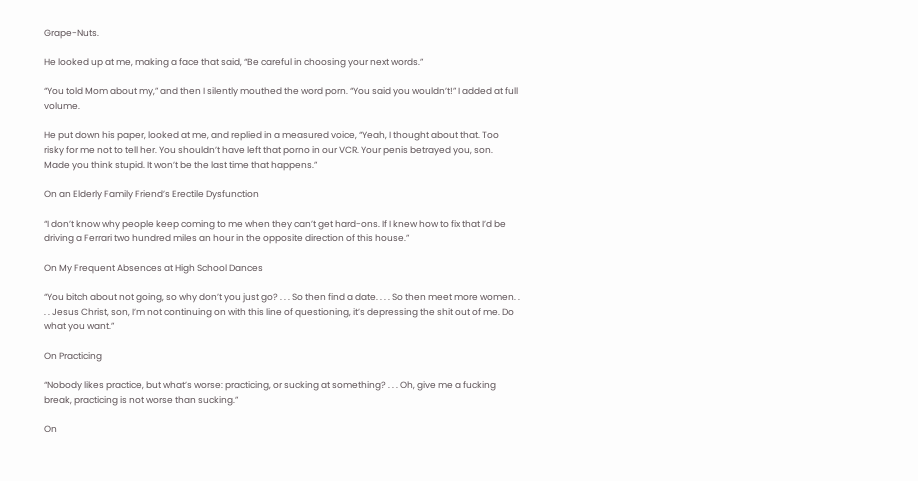Grape-Nuts.

He looked up at me, making a face that said, “Be careful in choosing your next words.”

“You told Mom about my,” and then I silently mouthed the word porn. “You said you wouldn’t!” I added at full volume.

He put down his paper, looked at me, and replied in a measured voice, “Yeah, I thought about that. Too risky for me not to tell her. You shouldn’t have left that porno in our VCR. Your penis betrayed you, son. Made you think stupid. It won’t be the last time that happens.”

On an Elderly Family Friend’s Erectile Dysfunction

“I don’t know why people keep coming to me when they can’t get hard-ons. If I knew how to fix that I’d be driving a Ferrari two hundred miles an hour in the opposite direction of this house.”

On My Frequent Absences at High School Dances

“You bitch about not going, so why don’t you just go? . . . So then find a date. . . . So then meet more women. . . . Jesus Christ, son, I’m not continuing on with this line of questioning, it’s depressing the shit out of me. Do what you want.”

On Practicing

“Nobody likes practice, but what’s worse: practicing, or sucking at something? . . . Oh, give me a fucking break, practicing is not worse than sucking.”

On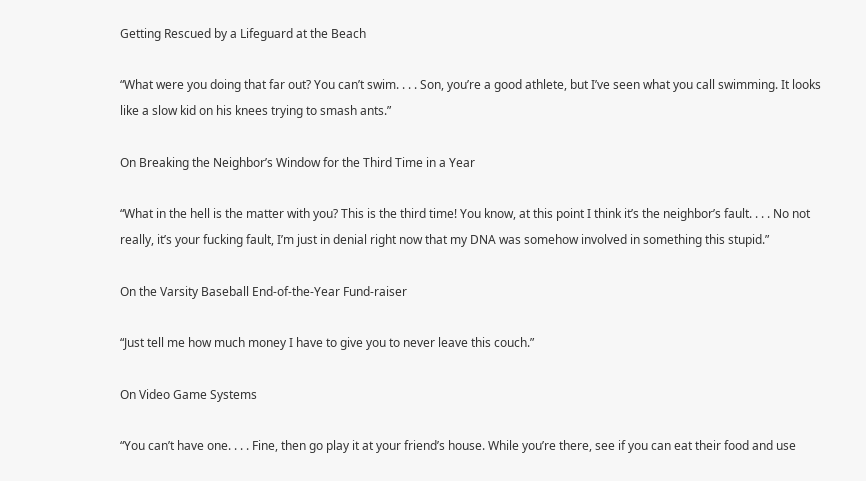Getting Rescued by a Lifeguard at the Beach

“What were you doing that far out? You can’t swim. . . . Son, you’re a good athlete, but I’ve seen what you call swimming. It looks like a slow kid on his knees trying to smash ants.”

On Breaking the Neighbor’s Window for the Third Time in a Year

“What in the hell is the matter with you? This is the third time! You know, at this point I think it’s the neighbor’s fault. . . . No not really, it’s your fucking fault, I’m just in denial right now that my DNA was somehow involved in something this stupid.”

On the Varsity Baseball End-of-the-Year Fund-raiser

“Just tell me how much money I have to give you to never leave this couch.”

On Video Game Systems

“You can’t have one. . . . Fine, then go play it at your friend’s house. While you’re there, see if you can eat their food and use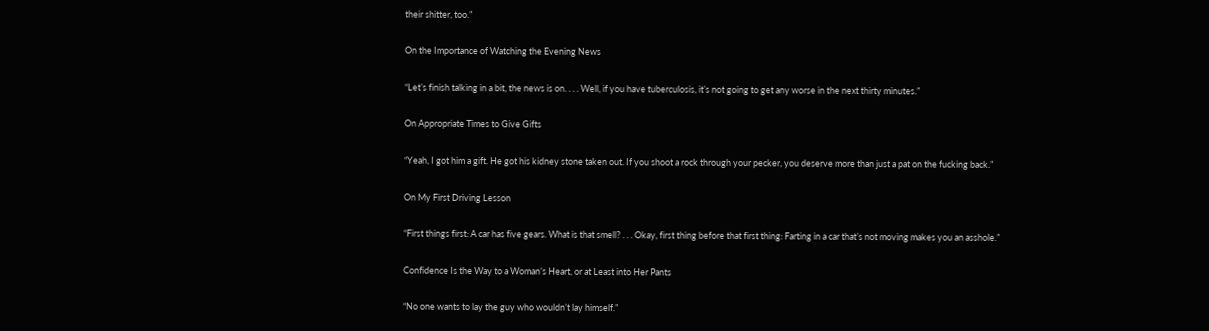their shitter, too.”

On the Importance of Watching the Evening News

“Let’s finish talking in a bit, the news is on. . . . Well, if you have tuberculosis, it’s not going to get any worse in the next thirty minutes.”

On Appropriate Times to Give Gifts

“Yeah, I got him a gift. He got his kidney stone taken out. If you shoot a rock through your pecker, you deserve more than just a pat on the fucking back.”

On My First Driving Lesson

“First things first: A car has five gears. What is that smell? . . . Okay, first thing before that first thing: Farting in a car that’s not moving makes you an asshole.”

Confidence Is the Way to a Woman’s Heart, or at Least into Her Pants

“No one wants to lay the guy who wouldn’t lay himself.”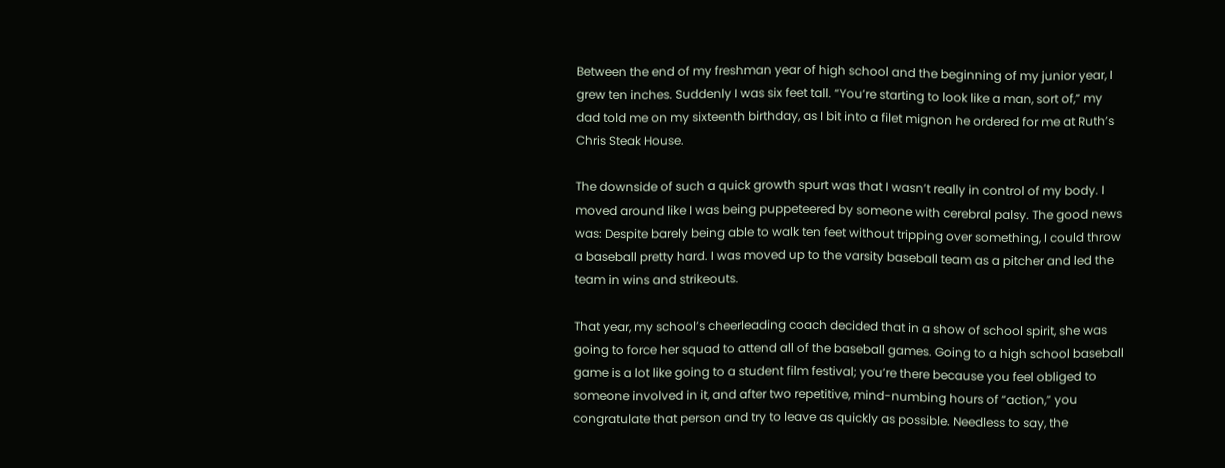Between the end of my freshman year of high school and the beginning of my junior year, I grew ten inches. Suddenly I was six feet tall. “You’re starting to look like a man, sort of,” my dad told me on my sixteenth birthday, as I bit into a filet mignon he ordered for me at Ruth’s Chris Steak House.

The downside of such a quick growth spurt was that I wasn’t really in control of my body. I moved around like I was being puppeteered by someone with cerebral palsy. The good news was: Despite barely being able to walk ten feet without tripping over something, I could throw a baseball pretty hard. I was moved up to the varsity baseball team as a pitcher and led the team in wins and strikeouts.

That year, my school’s cheerleading coach decided that in a show of school spirit, she was going to force her squad to attend all of the baseball games. Going to a high school baseball game is a lot like going to a student film festival; you’re there because you feel obliged to someone involved in it, and after two repetitive, mind-numbing hours of “action,” you congratulate that person and try to leave as quickly as possible. Needless to say, the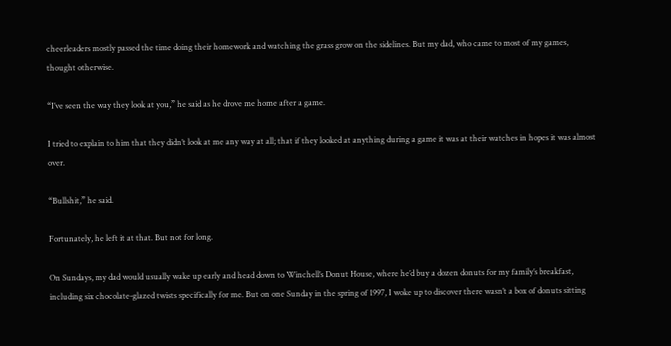cheerleaders mostly passed the time doing their homework and watching the grass grow on the sidelines. But my dad, who came to most of my games, thought otherwise.

“I’ve seen the way they look at you,” he said as he drove me home after a game.

I tried to explain to him that they didn’t look at me any way at all; that if they looked at anything during a game it was at their watches in hopes it was almost over.

“Bullshit,” he said.

Fortunately, he left it at that. But not for long.

On Sundays, my dad would usually wake up early and head down to Winchell’s Donut House, where he’d buy a dozen donuts for my family’s breakfast, including six chocolate-glazed twists specifically for me. But on one Sunday in the spring of 1997, I woke up to discover there wasn’t a box of donuts sitting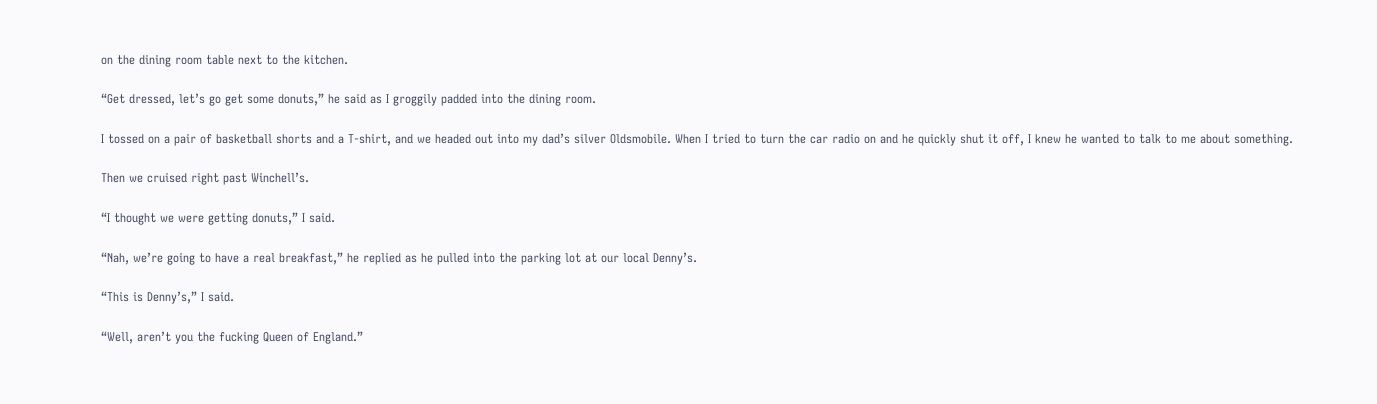on the dining room table next to the kitchen.

“Get dressed, let’s go get some donuts,” he said as I groggily padded into the dining room.

I tossed on a pair of basketball shorts and a T-shirt, and we headed out into my dad’s silver Oldsmobile. When I tried to turn the car radio on and he quickly shut it off, I knew he wanted to talk to me about something.

Then we cruised right past Winchell’s.

“I thought we were getting donuts,” I said.

“Nah, we’re going to have a real breakfast,” he replied as he pulled into the parking lot at our local Denny’s.

“This is Denny’s,” I said.

“Well, aren’t you the fucking Queen of England.”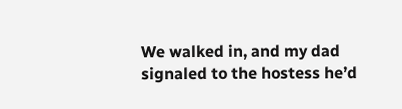We walked in, and my dad signaled to the hostess he’d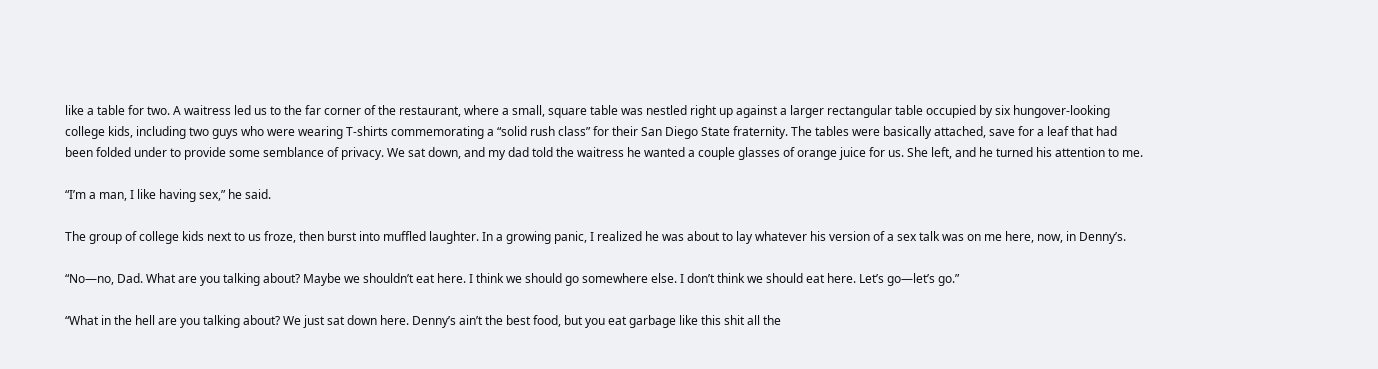like a table for two. A waitress led us to the far corner of the restaurant, where a small, square table was nestled right up against a larger rectangular table occupied by six hungover-looking college kids, including two guys who were wearing T-shirts commemorating a “solid rush class” for their San Diego State fraternity. The tables were basically attached, save for a leaf that had been folded under to provide some semblance of privacy. We sat down, and my dad told the waitress he wanted a couple glasses of orange juice for us. She left, and he turned his attention to me.

“I’m a man, I like having sex,” he said.

The group of college kids next to us froze, then burst into muffled laughter. In a growing panic, I realized he was about to lay whatever his version of a sex talk was on me here, now, in Denny’s.

“No—no, Dad. What are you talking about? Maybe we shouldn’t eat here. I think we should go somewhere else. I don’t think we should eat here. Let’s go—let’s go.”

“What in the hell are you talking about? We just sat down here. Denny’s ain’t the best food, but you eat garbage like this shit all the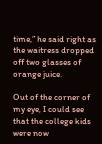time,” he said right as the waitress dropped off two glasses of orange juice.

Out of the corner of my eye, I could see that the college kids were now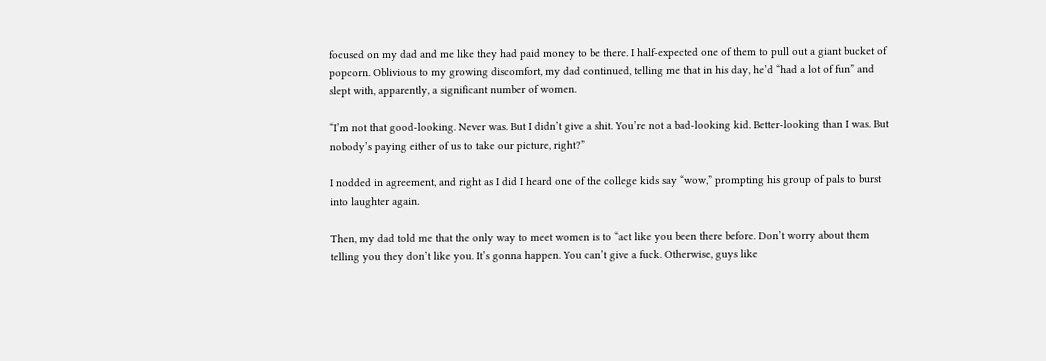focused on my dad and me like they had paid money to be there. I half-expected one of them to pull out a giant bucket of popcorn. Oblivious to my growing discomfort, my dad continued, telling me that in his day, he’d “had a lot of fun” and slept with, apparently, a significant number of women.

“I’m not that good-looking. Never was. But I didn’t give a shit. You’re not a bad-looking kid. Better-looking than I was. But nobody’s paying either of us to take our picture, right?”

I nodded in agreement, and right as I did I heard one of the college kids say “wow,” prompting his group of pals to burst into laughter again.

Then, my dad told me that the only way to meet women is to “act like you been there before. Don’t worry about them telling you they don’t like you. It’s gonna happen. You can’t give a fuck. Otherwise, guys like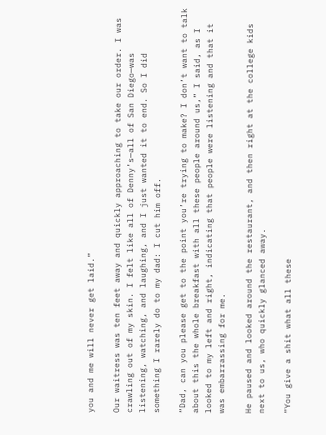you and me will never get laid.”

Our waitress was ten feet away and quickly approaching to take our order. I was crawling out of my skin. I felt like all of Denny’s—all of San Diego—was listening, watching, and laughing, and I just wanted it to end. So I did something I rarely do to my dad: I cut him off.

“Dad, can you please get to the point you’re trying to make? I don’t want to talk about this the whole breakfast with all these people around us,” I said, as I looked to my left and right, indicating that people were listening and that it was embarrassing for me.

He paused and looked around the restaurant, and then right at the college kids next to us, who quickly glanced away.

“You give a shit what all these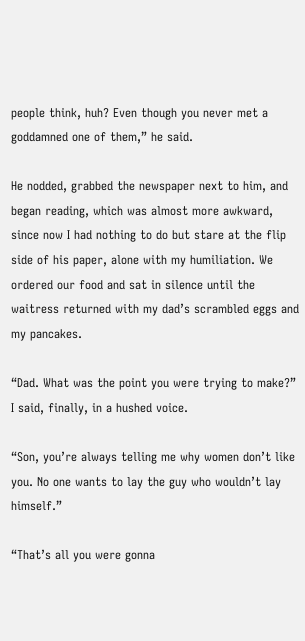people think, huh? Even though you never met a goddamned one of them,” he said.

He nodded, grabbed the newspaper next to him, and began reading, which was almost more awkward, since now I had nothing to do but stare at the flip side of his paper, alone with my humiliation. We ordered our food and sat in silence until the waitress returned with my dad’s scrambled eggs and my pancakes.

“Dad. What was the point you were trying to make?” I said, finally, in a hushed voice.

“Son, you’re always telling me why women don’t like you. No one wants to lay the guy who wouldn’t lay himself.”

“That’s all you were gonna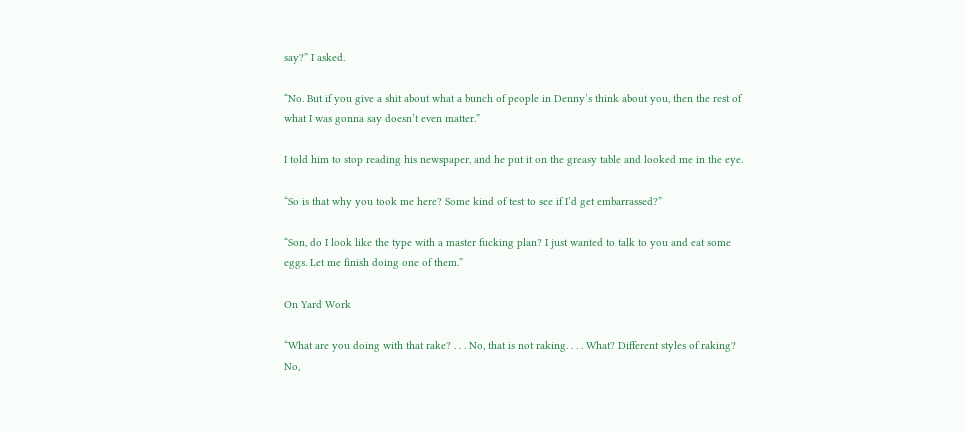say?” I asked.

“No. But if you give a shit about what a bunch of people in Denny’s think about you, then the rest of what I was gonna say doesn’t even matter.”

I told him to stop reading his newspaper, and he put it on the greasy table and looked me in the eye.

“So is that why you took me here? Some kind of test to see if I’d get embarrassed?”

“Son, do I look like the type with a master fucking plan? I just wanted to talk to you and eat some eggs. Let me finish doing one of them.”

On Yard Work

“What are you doing with that rake? . . . No, that is not raking. . . . What? Different styles of raking? No,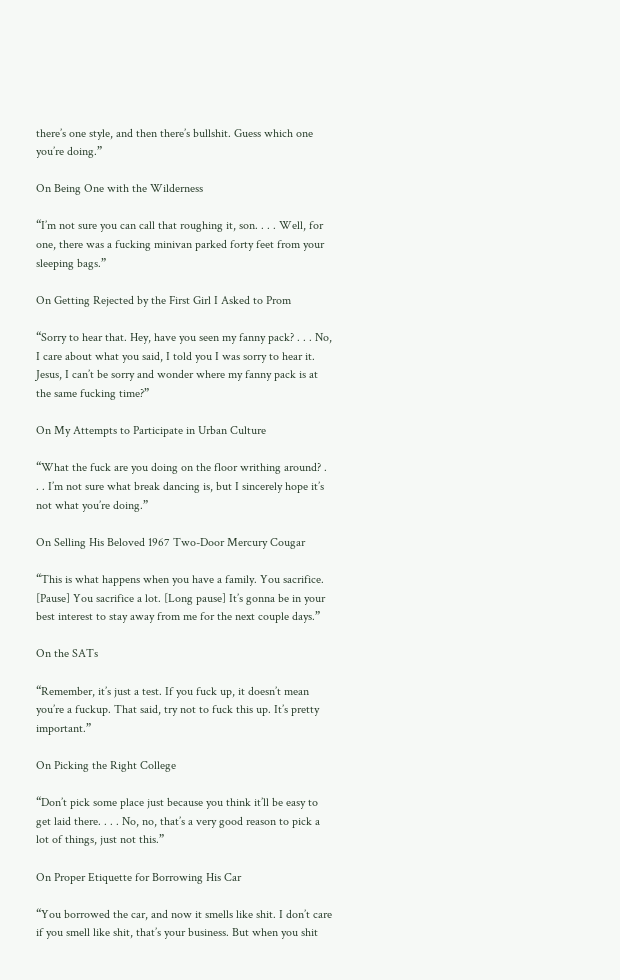there’s one style, and then there’s bullshit. Guess which one you’re doing.”

On Being One with the Wilderness

“I’m not sure you can call that roughing it, son. . . . Well, for one, there was a fucking minivan parked forty feet from your sleeping bags.”

On Getting Rejected by the First Girl I Asked to Prom

“Sorry to hear that. Hey, have you seen my fanny pack? . . . No, I care about what you said, I told you I was sorry to hear it. Jesus, I can’t be sorry and wonder where my fanny pack is at the same fucking time?”

On My Attempts to Participate in Urban Culture

“What the fuck are you doing on the floor writhing around? . . . I’m not sure what break dancing is, but I sincerely hope it’s not what you’re doing.”

On Selling His Beloved 1967 Two-Door Mercury Cougar

“This is what happens when you have a family. You sacrifice. [Pause] You sacrifice a lot. [Long pause] It’s gonna be in your best interest to stay away from me for the next couple days.”

On the SATs

“Remember, it’s just a test. If you fuck up, it doesn’t mean you’re a fuckup. That said, try not to fuck this up. It’s pretty important.”

On Picking the Right College

“Don’t pick some place just because you think it’ll be easy to get laid there. . . . No, no, that’s a very good reason to pick a lot of things, just not this.”

On Proper Etiquette for Borrowing His Car

“You borrowed the car, and now it smells like shit. I don’t care if you smell like shit, that’s your business. But when you shit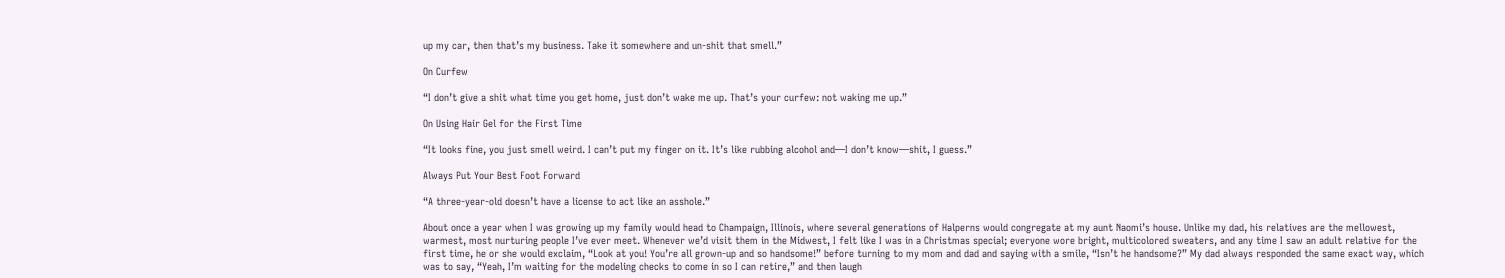up my car, then that’s my business. Take it somewhere and un-shit that smell.”

On Curfew

“I don’t give a shit what time you get home, just don’t wake me up. That’s your curfew: not waking me up.”

On Using Hair Gel for the First Time

“It looks fine, you just smell weird. I can’t put my finger on it. It’s like rubbing alcohol and—I don’t know—shit, I guess.”

Always Put Your Best Foot Forward

“A three-year-old doesn’t have a license to act like an asshole.”

About once a year when I was growing up my family would head to Champaign, Illinois, where several generations of Halperns would congregate at my aunt Naomi’s house. Unlike my dad, his relatives are the mellowest, warmest, most nurturing people I’ve ever meet. Whenever we’d visit them in the Midwest, I felt like I was in a Christmas special; everyone wore bright, multicolored sweaters, and any time I saw an adult relative for the first time, he or she would exclaim, “Look at you! You’re all grown-up and so handsome!” before turning to my mom and dad and saying with a smile, “Isn’t he handsome?” My dad always responded the same exact way, which was to say, “Yeah, I’m waiting for the modeling checks to come in so I can retire,” and then laugh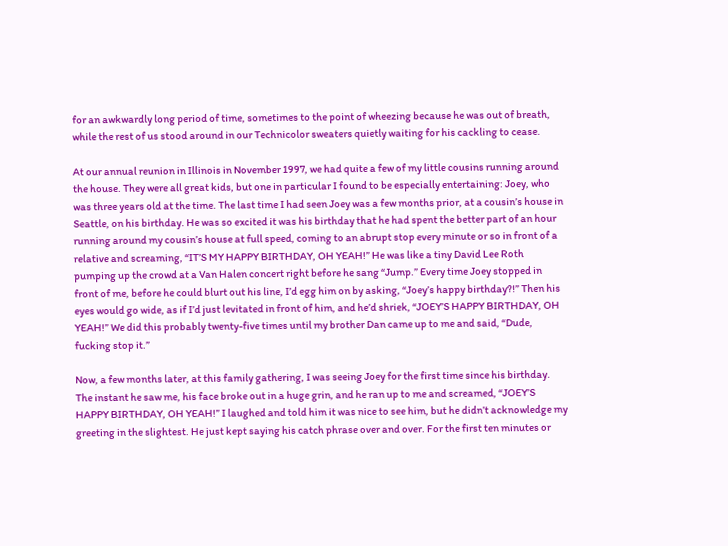for an awkwardly long period of time, sometimes to the point of wheezing because he was out of breath, while the rest of us stood around in our Technicolor sweaters quietly waiting for his cackling to cease.

At our annual reunion in Illinois in November 1997, we had quite a few of my little cousins running around the house. They were all great kids, but one in particular I found to be especially entertaining: Joey, who was three years old at the time. The last time I had seen Joey was a few months prior, at a cousin’s house in Seattle, on his birthday. He was so excited it was his birthday that he had spent the better part of an hour running around my cousin’s house at full speed, coming to an abrupt stop every minute or so in front of a relative and screaming, “IT’S MY HAPPY BIRTHDAY, OH YEAH!” He was like a tiny David Lee Roth pumping up the crowd at a Van Halen concert right before he sang “Jump.” Every time Joey stopped in front of me, before he could blurt out his line, I’d egg him on by asking, “Joey’s happy birthday?!” Then his eyes would go wide, as if I’d just levitated in front of him, and he’d shriek, “JOEY’S HAPPY BIRTHDAY, OH YEAH!” We did this probably twenty-five times until my brother Dan came up to me and said, “Dude, fucking stop it.”

Now, a few months later, at this family gathering, I was seeing Joey for the first time since his birthday. The instant he saw me, his face broke out in a huge grin, and he ran up to me and screamed, “JOEY’S HAPPY BIRTHDAY, OH YEAH!” I laughed and told him it was nice to see him, but he didn’t acknowledge my greeting in the slightest. He just kept saying his catch phrase over and over. For the first ten minutes or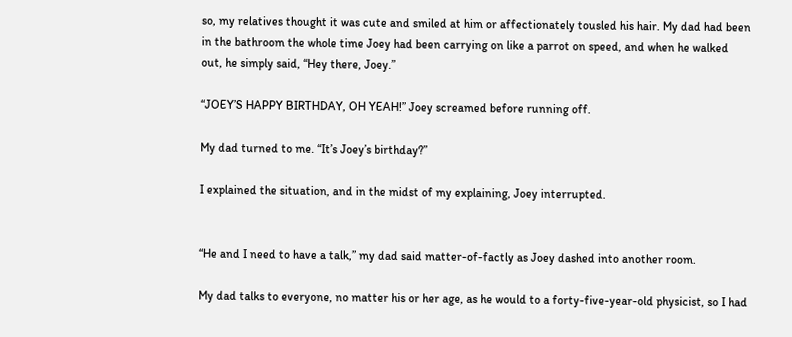so, my relatives thought it was cute and smiled at him or affectionately tousled his hair. My dad had been in the bathroom the whole time Joey had been carrying on like a parrot on speed, and when he walked out, he simply said, “Hey there, Joey.”

“JOEY’S HAPPY BIRTHDAY, OH YEAH!” Joey screamed before running off.

My dad turned to me. “It’s Joey’s birthday?”

I explained the situation, and in the midst of my explaining, Joey interrupted.


“He and I need to have a talk,” my dad said matter-of-factly as Joey dashed into another room.

My dad talks to everyone, no matter his or her age, as he would to a forty-five-year-old physicist, so I had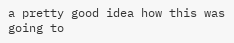a pretty good idea how this was going to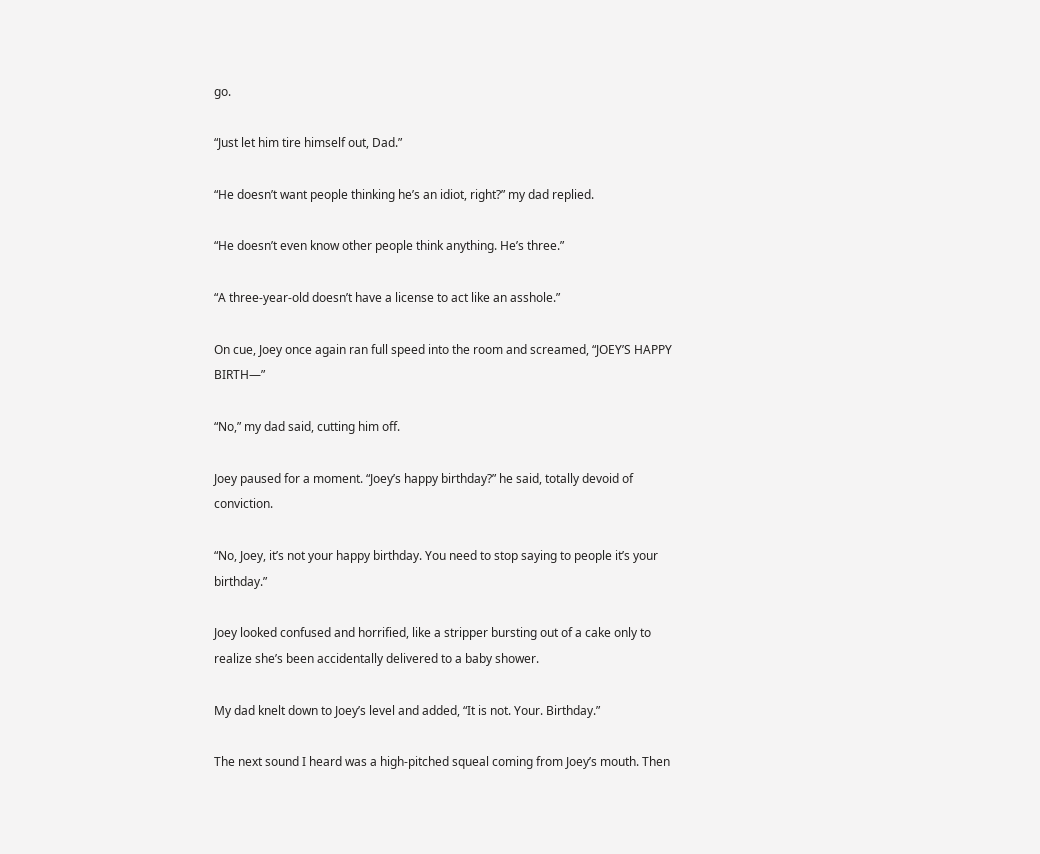go.

“Just let him tire himself out, Dad.”

“He doesn’t want people thinking he’s an idiot, right?” my dad replied.

“He doesn’t even know other people think anything. He’s three.”

“A three-year-old doesn’t have a license to act like an asshole.”

On cue, Joey once again ran full speed into the room and screamed, “JOEY’S HAPPY BIRTH—”

“No,” my dad said, cutting him off.

Joey paused for a moment. “Joey’s happy birthday?” he said, totally devoid of conviction.

“No, Joey, it’s not your happy birthday. You need to stop saying to people it’s your birthday.”

Joey looked confused and horrified, like a stripper bursting out of a cake only to realize she’s been accidentally delivered to a baby shower.

My dad knelt down to Joey’s level and added, “It is not. Your. Birthday.”

The next sound I heard was a high-pitched squeal coming from Joey’s mouth. Then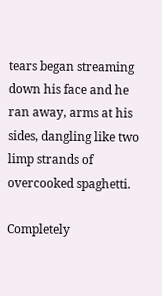tears began streaming down his face and he ran away, arms at his sides, dangling like two limp strands of overcooked spaghetti.

Completely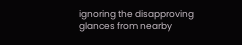ignoring the disapproving glances from nearby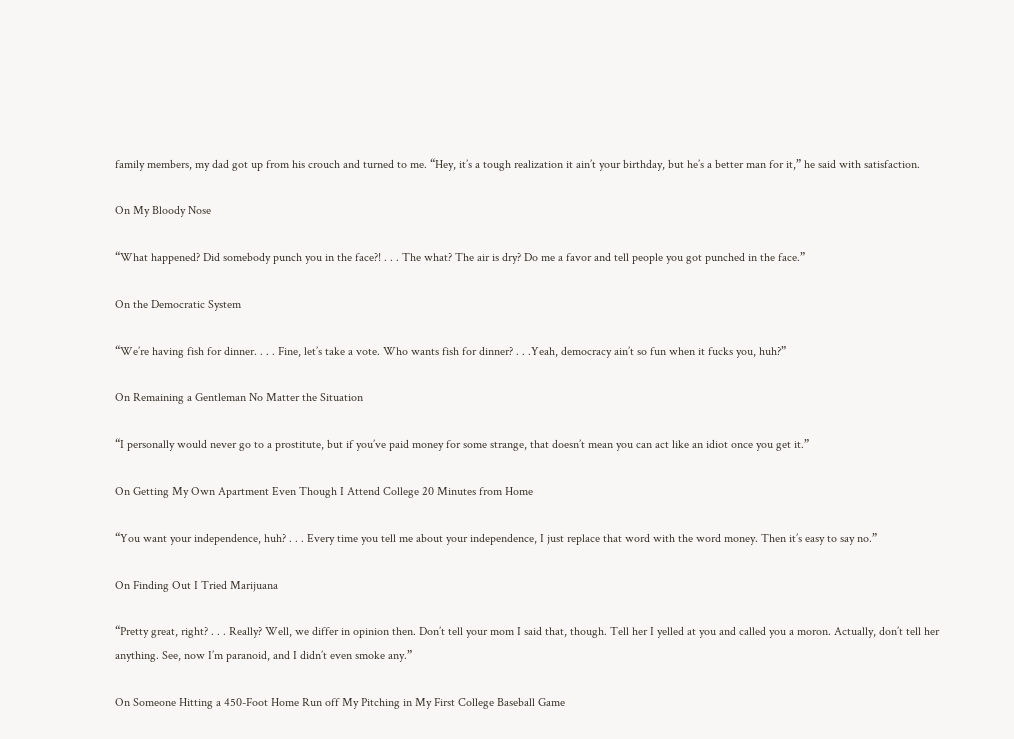family members, my dad got up from his crouch and turned to me. “Hey, it’s a tough realization it ain’t your birthday, but he’s a better man for it,” he said with satisfaction.

On My Bloody Nose

“What happened? Did somebody punch you in the face?! . . . The what? The air is dry? Do me a favor and tell people you got punched in the face.”

On the Democratic System

“We’re having fish for dinner. . . . Fine, let’s take a vote. Who wants fish for dinner? . . .Yeah, democracy ain’t so fun when it fucks you, huh?”

On Remaining a Gentleman No Matter the Situation

“I personally would never go to a prostitute, but if you’ve paid money for some strange, that doesn’t mean you can act like an idiot once you get it.”

On Getting My Own Apartment Even Though I Attend College 20 Minutes from Home

“You want your independence, huh? . . . Every time you tell me about your independence, I just replace that word with the word money. Then it’s easy to say no.”

On Finding Out I Tried Marijuana

“Pretty great, right? . . . Really? Well, we differ in opinion then. Don’t tell your mom I said that, though. Tell her I yelled at you and called you a moron. Actually, don’t tell her anything. See, now I’m paranoid, and I didn’t even smoke any.”

On Someone Hitting a 450-Foot Home Run off My Pitching in My First College Baseball Game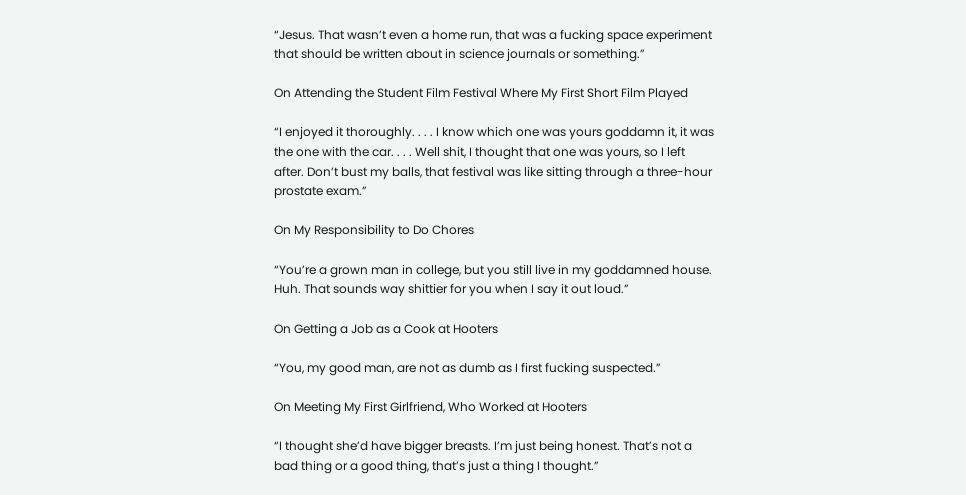“Jesus. That wasn’t even a home run, that was a fucking space experiment that should be written about in science journals or something.”

On Attending the Student Film Festival Where My First Short Film Played

“I enjoyed it thoroughly. . . . I know which one was yours goddamn it, it was the one with the car. . . . Well shit, I thought that one was yours, so I left after. Don’t bust my balls, that festival was like sitting through a three-hour prostate exam.”

On My Responsibility to Do Chores

“You’re a grown man in college, but you still live in my goddamned house. Huh. That sounds way shittier for you when I say it out loud.”

On Getting a Job as a Cook at Hooters

“You, my good man, are not as dumb as I first fucking suspected.”

On Meeting My First Girlfriend, Who Worked at Hooters

“I thought she’d have bigger breasts. I’m just being honest. That’s not a bad thing or a good thing, that’s just a thing I thought.”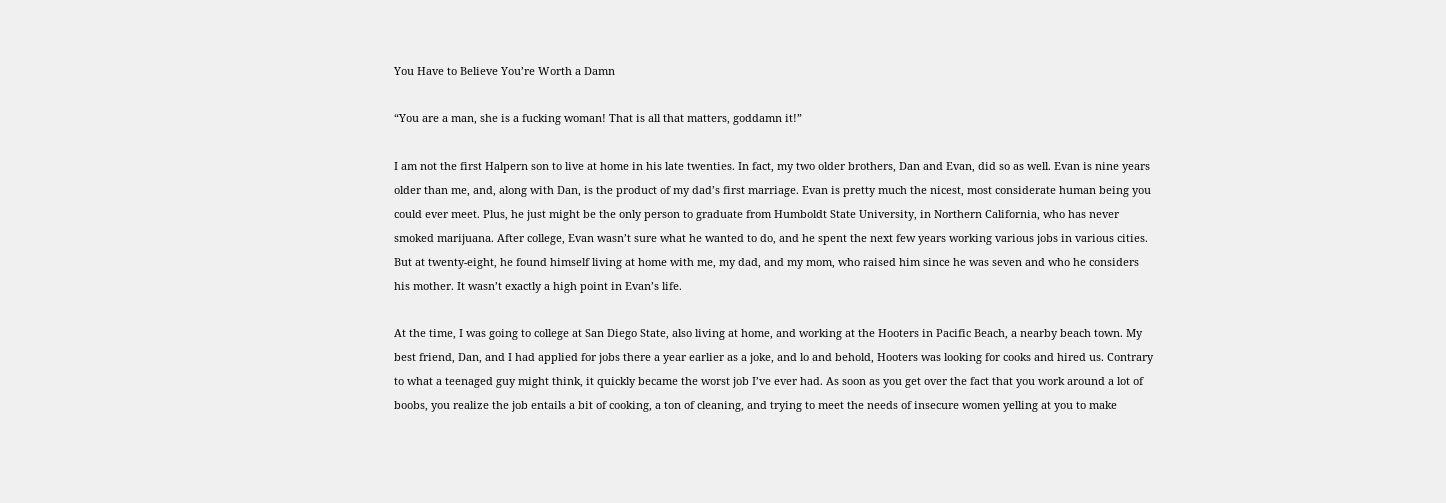You Have to Believe You’re Worth a Damn

“You are a man, she is a fucking woman! That is all that matters, goddamn it!”

I am not the first Halpern son to live at home in his late twenties. In fact, my two older brothers, Dan and Evan, did so as well. Evan is nine years older than me, and, along with Dan, is the product of my dad’s first marriage. Evan is pretty much the nicest, most considerate human being you could ever meet. Plus, he just might be the only person to graduate from Humboldt State University, in Northern California, who has never smoked marijuana. After college, Evan wasn’t sure what he wanted to do, and he spent the next few years working various jobs in various cities. But at twenty-eight, he found himself living at home with me, my dad, and my mom, who raised him since he was seven and who he considers his mother. It wasn’t exactly a high point in Evan’s life.

At the time, I was going to college at San Diego State, also living at home, and working at the Hooters in Pacific Beach, a nearby beach town. My best friend, Dan, and I had applied for jobs there a year earlier as a joke, and lo and behold, Hooters was looking for cooks and hired us. Contrary to what a teenaged guy might think, it quickly became the worst job I’ve ever had. As soon as you get over the fact that you work around a lot of boobs, you realize the job entails a bit of cooking, a ton of cleaning, and trying to meet the needs of insecure women yelling at you to make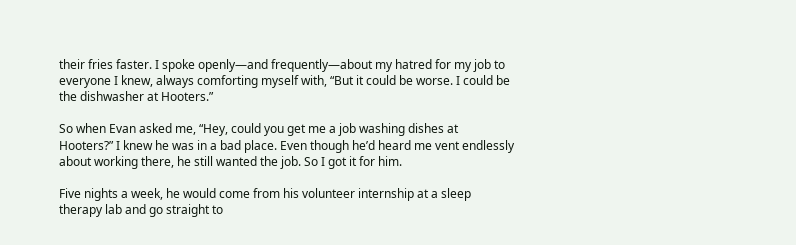their fries faster. I spoke openly—and frequently—about my hatred for my job to everyone I knew, always comforting myself with, “But it could be worse. I could be the dishwasher at Hooters.”

So when Evan asked me, “Hey, could you get me a job washing dishes at Hooters?” I knew he was in a bad place. Even though he’d heard me vent endlessly about working there, he still wanted the job. So I got it for him.

Five nights a week, he would come from his volunteer internship at a sleep therapy lab and go straight to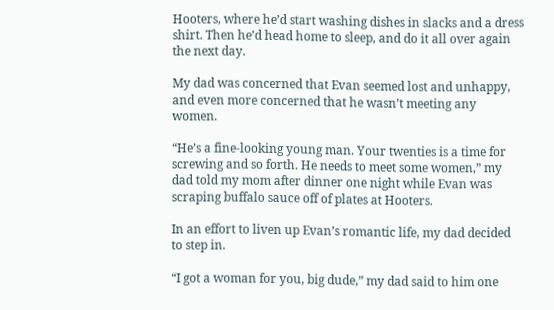Hooters, where he’d start washing dishes in slacks and a dress shirt. Then he’d head home to sleep, and do it all over again the next day.

My dad was concerned that Evan seemed lost and unhappy, and even more concerned that he wasn’t meeting any women.

“He’s a fine-looking young man. Your twenties is a time for screwing and so forth. He needs to meet some women,” my dad told my mom after dinner one night while Evan was scraping buffalo sauce off of plates at Hooters.

In an effort to liven up Evan’s romantic life, my dad decided to step in.

“I got a woman for you, big dude,” my dad said to him one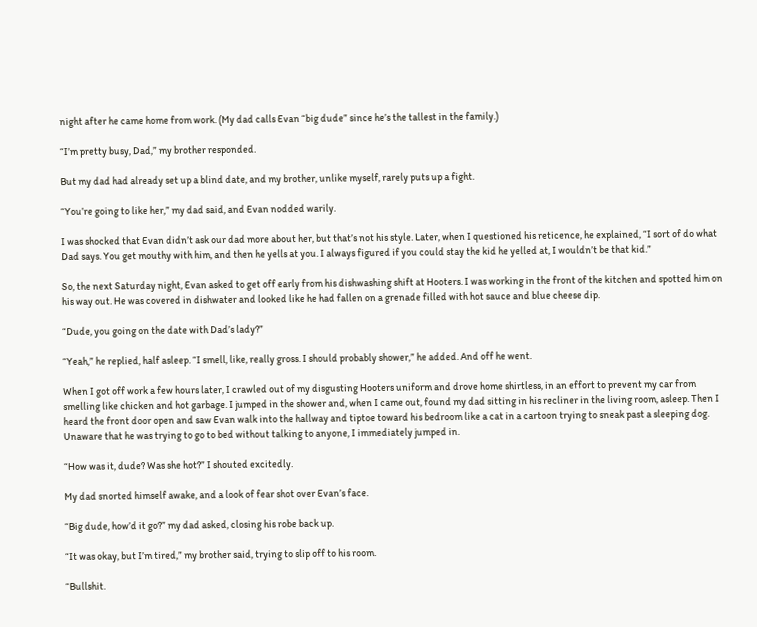night after he came home from work. (My dad calls Evan “big dude” since he’s the tallest in the family.)

“I’m pretty busy, Dad,” my brother responded.

But my dad had already set up a blind date, and my brother, unlike myself, rarely puts up a fight.

“You’re going to like her,” my dad said, and Evan nodded warily.

I was shocked that Evan didn’t ask our dad more about her, but that’s not his style. Later, when I questioned his reticence, he explained, “I sort of do what Dad says. You get mouthy with him, and then he yells at you. I always figured if you could stay the kid he yelled at, I wouldn’t be that kid.”

So, the next Saturday night, Evan asked to get off early from his dishwashing shift at Hooters. I was working in the front of the kitchen and spotted him on his way out. He was covered in dishwater and looked like he had fallen on a grenade filled with hot sauce and blue cheese dip.

“Dude, you going on the date with Dad’s lady?”

“Yeah,” he replied, half asleep. “I smell, like, really gross. I should probably shower,” he added. And off he went.

When I got off work a few hours later, I crawled out of my disgusting Hooters uniform and drove home shirtless, in an effort to prevent my car from smelling like chicken and hot garbage. I jumped in the shower and, when I came out, found my dad sitting in his recliner in the living room, asleep. Then I heard the front door open and saw Evan walk into the hallway and tiptoe toward his bedroom like a cat in a cartoon trying to sneak past a sleeping dog. Unaware that he was trying to go to bed without talking to anyone, I immediately jumped in.

“How was it, dude? Was she hot?” I shouted excitedly.

My dad snorted himself awake, and a look of fear shot over Evan’s face.

“Big dude, how’d it go?” my dad asked, closing his robe back up.

“It was okay, but I’m tired,” my brother said, trying to slip off to his room.

“Bullshit.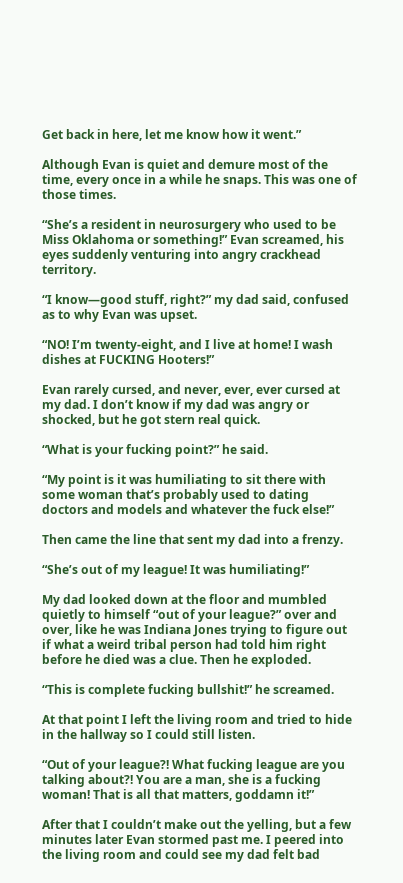Get back in here, let me know how it went.”

Although Evan is quiet and demure most of the time, every once in a while he snaps. This was one of those times.

“She’s a resident in neurosurgery who used to be Miss Oklahoma or something!” Evan screamed, his eyes suddenly venturing into angry crackhead territory.

“I know—good stuff, right?” my dad said, confused as to why Evan was upset.

“NO! I’m twenty-eight, and I live at home! I wash dishes at FUCKING Hooters!”

Evan rarely cursed, and never, ever, ever cursed at my dad. I don’t know if my dad was angry or shocked, but he got stern real quick.

“What is your fucking point?” he said.

“My point is it was humiliating to sit there with some woman that’s probably used to dating doctors and models and whatever the fuck else!”

Then came the line that sent my dad into a frenzy.

“She’s out of my league! It was humiliating!”

My dad looked down at the floor and mumbled quietly to himself “out of your league?” over and over, like he was Indiana Jones trying to figure out if what a weird tribal person had told him right before he died was a clue. Then he exploded.

“This is complete fucking bullshit!” he screamed.

At that point I left the living room and tried to hide in the hallway so I could still listen.

“Out of your league?! What fucking league are you talking about?! You are a man, she is a fucking woman! That is all that matters, goddamn it!”

After that I couldn’t make out the yelling, but a few minutes later Evan stormed past me. I peered into the living room and could see my dad felt bad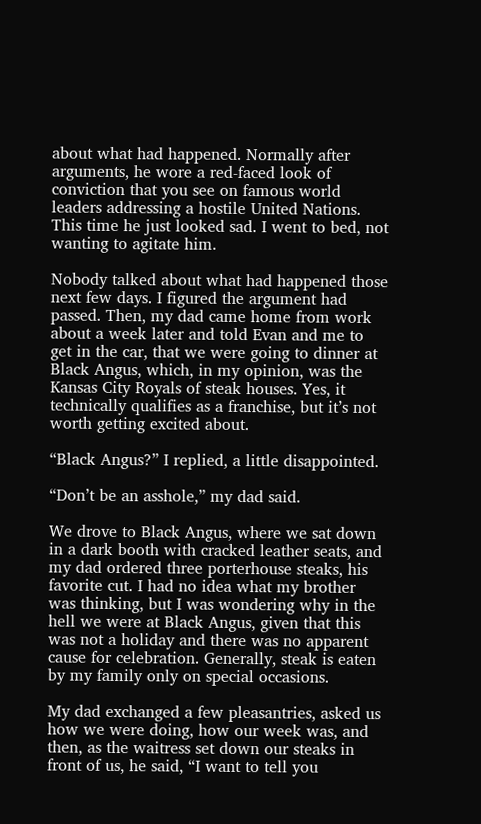about what had happened. Normally after arguments, he wore a red-faced look of conviction that you see on famous world leaders addressing a hostile United Nations. This time he just looked sad. I went to bed, not wanting to agitate him.

Nobody talked about what had happened those next few days. I figured the argument had passed. Then, my dad came home from work about a week later and told Evan and me to get in the car, that we were going to dinner at Black Angus, which, in my opinion, was the Kansas City Royals of steak houses. Yes, it technically qualifies as a franchise, but it’s not worth getting excited about.

“Black Angus?” I replied, a little disappointed.

“Don’t be an asshole,” my dad said.

We drove to Black Angus, where we sat down in a dark booth with cracked leather seats, and my dad ordered three porterhouse steaks, his favorite cut. I had no idea what my brother was thinking, but I was wondering why in the hell we were at Black Angus, given that this was not a holiday and there was no apparent cause for celebration. Generally, steak is eaten by my family only on special occasions.

My dad exchanged a few pleasantries, asked us how we were doing, how our week was, and then, as the waitress set down our steaks in front of us, he said, “I want to tell you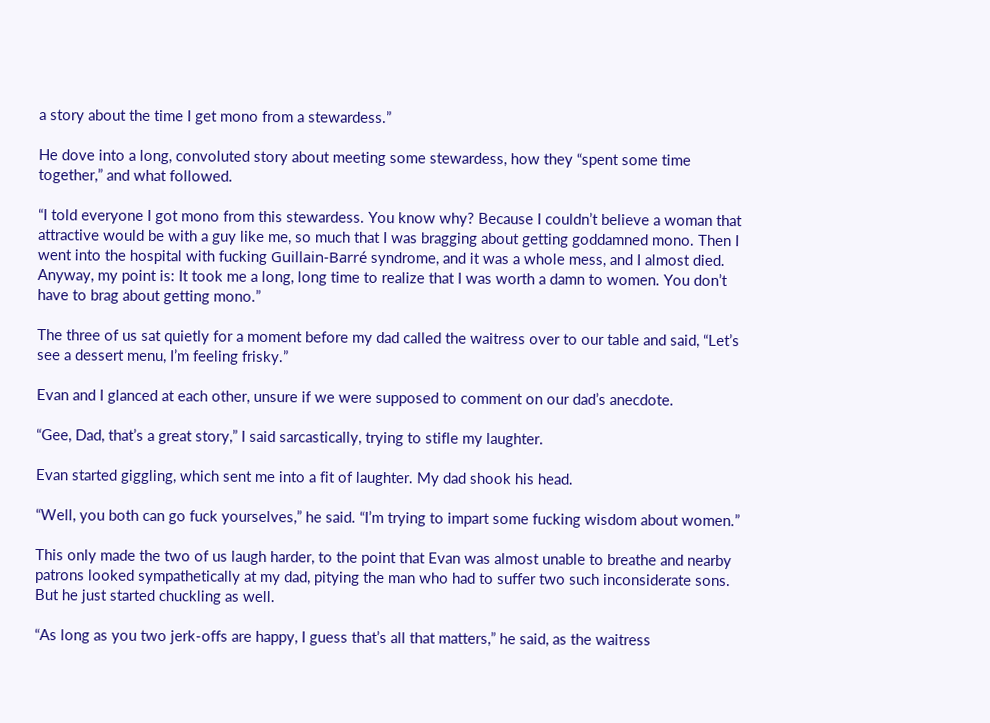a story about the time I get mono from a stewardess.”

He dove into a long, convoluted story about meeting some stewardess, how they “spent some time together,” and what followed.

“I told everyone I got mono from this stewardess. You know why? Because I couldn’t believe a woman that attractive would be with a guy like me, so much that I was bragging about getting goddamned mono. Then I went into the hospital with fucking Guillain-Barré syndrome, and it was a whole mess, and I almost died. Anyway, my point is: It took me a long, long time to realize that I was worth a damn to women. You don’t have to brag about getting mono.”

The three of us sat quietly for a moment before my dad called the waitress over to our table and said, “Let’s see a dessert menu, I’m feeling frisky.”

Evan and I glanced at each other, unsure if we were supposed to comment on our dad’s anecdote.

“Gee, Dad, that’s a great story,” I said sarcastically, trying to stifle my laughter.

Evan started giggling, which sent me into a fit of laughter. My dad shook his head.

“Well, you both can go fuck yourselves,” he said. “I’m trying to impart some fucking wisdom about women.”

This only made the two of us laugh harder, to the point that Evan was almost unable to breathe and nearby patrons looked sympathetically at my dad, pitying the man who had to suffer two such inconsiderate sons. But he just started chuckling as well.

“As long as you two jerk-offs are happy, I guess that’s all that matters,” he said, as the waitress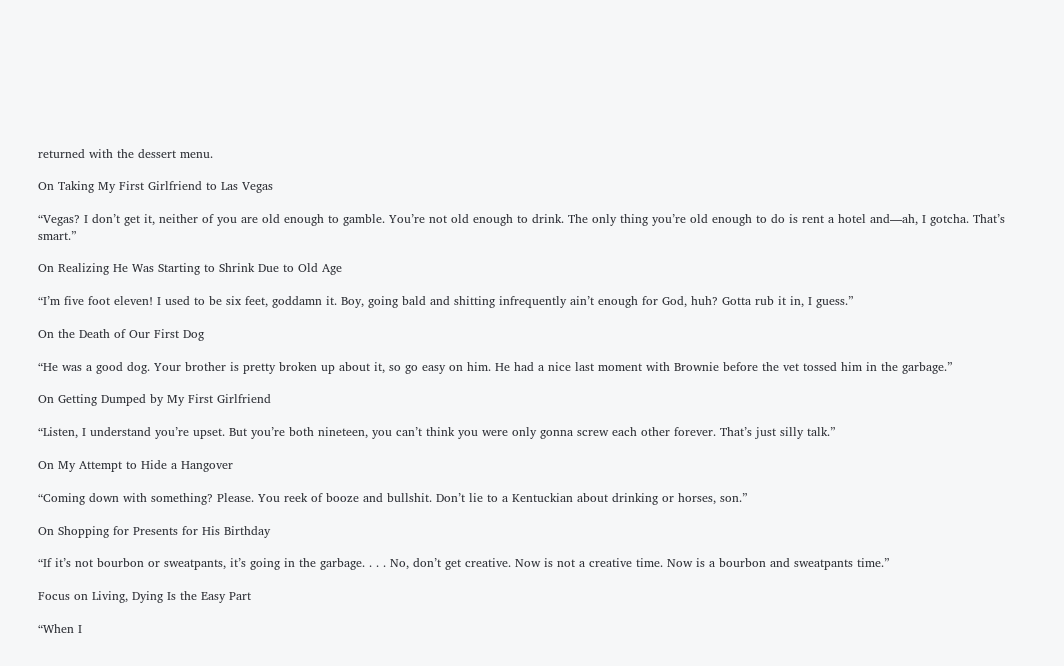returned with the dessert menu.

On Taking My First Girlfriend to Las Vegas

“Vegas? I don’t get it, neither of you are old enough to gamble. You’re not old enough to drink. The only thing you’re old enough to do is rent a hotel and—ah, I gotcha. That’s smart.”

On Realizing He Was Starting to Shrink Due to Old Age

“I’m five foot eleven! I used to be six feet, goddamn it. Boy, going bald and shitting infrequently ain’t enough for God, huh? Gotta rub it in, I guess.”

On the Death of Our First Dog

“He was a good dog. Your brother is pretty broken up about it, so go easy on him. He had a nice last moment with Brownie before the vet tossed him in the garbage.”

On Getting Dumped by My First Girlfriend

“Listen, I understand you’re upset. But you’re both nineteen, you can’t think you were only gonna screw each other forever. That’s just silly talk.”

On My Attempt to Hide a Hangover

“Coming down with something? Please. You reek of booze and bullshit. Don’t lie to a Kentuckian about drinking or horses, son.”

On Shopping for Presents for His Birthday

“If it’s not bourbon or sweatpants, it’s going in the garbage. . . . No, don’t get creative. Now is not a creative time. Now is a bourbon and sweatpants time.”

Focus on Living, Dying Is the Easy Part

“When I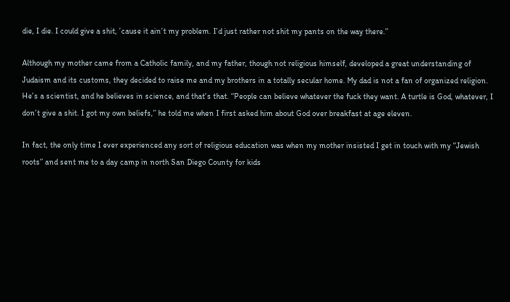die, I die. I could give a shit, ’cause it ain’t my problem. I’d just rather not shit my pants on the way there.”

Although my mother came from a Catholic family, and my father, though not religious himself, developed a great understanding of Judaism and its customs, they decided to raise me and my brothers in a totally secular home. My dad is not a fan of organized religion. He’s a scientist, and he believes in science, and that’s that. “People can believe whatever the fuck they want. A turtle is God, whatever, I don’t give a shit. I got my own beliefs,” he told me when I first asked him about God over breakfast at age eleven.

In fact, the only time I ever experienced any sort of religious education was when my mother insisted I get in touch with my “Jewish roots” and sent me to a day camp in north San Diego County for kids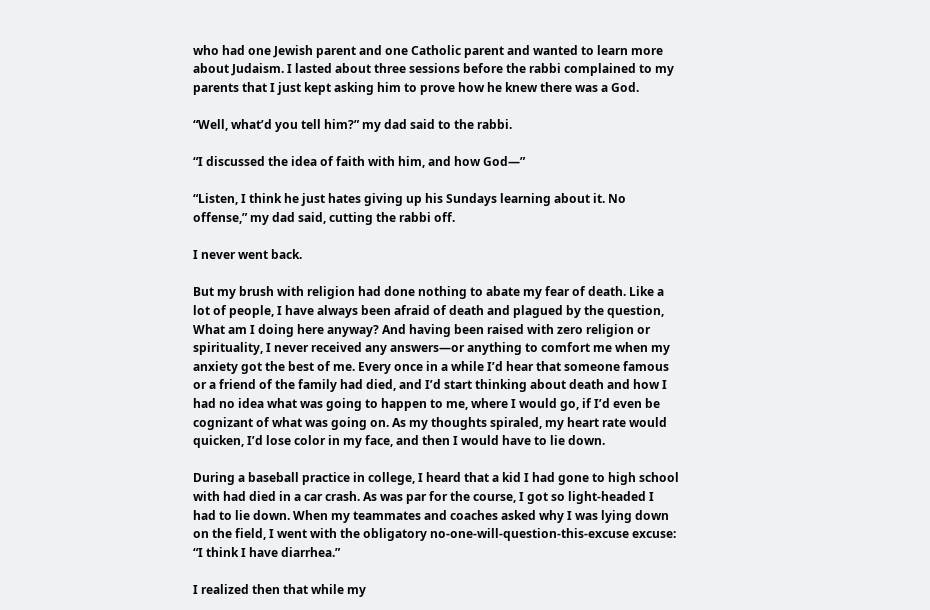who had one Jewish parent and one Catholic parent and wanted to learn more about Judaism. I lasted about three sessions before the rabbi complained to my parents that I just kept asking him to prove how he knew there was a God.

“Well, what’d you tell him?” my dad said to the rabbi.

“I discussed the idea of faith with him, and how God—”

“Listen, I think he just hates giving up his Sundays learning about it. No offense,” my dad said, cutting the rabbi off.

I never went back.

But my brush with religion had done nothing to abate my fear of death. Like a lot of people, I have always been afraid of death and plagued by the question, What am I doing here anyway? And having been raised with zero religion or spirituality, I never received any answers—or anything to comfort me when my anxiety got the best of me. Every once in a while I’d hear that someone famous or a friend of the family had died, and I’d start thinking about death and how I had no idea what was going to happen to me, where I would go, if I’d even be cognizant of what was going on. As my thoughts spiraled, my heart rate would quicken, I’d lose color in my face, and then I would have to lie down.

During a baseball practice in college, I heard that a kid I had gone to high school with had died in a car crash. As was par for the course, I got so light-headed I had to lie down. When my teammates and coaches asked why I was lying down on the field, I went with the obligatory no-one-will-question-this-excuse excuse: “I think I have diarrhea.”

I realized then that while my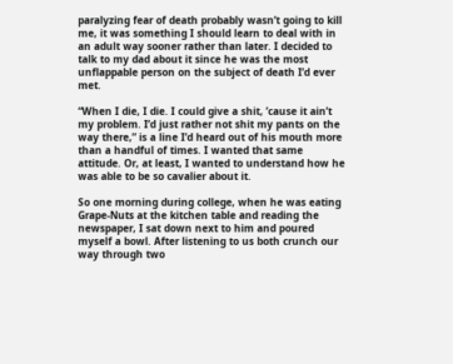paralyzing fear of death probably wasn’t going to kill me, it was something I should learn to deal with in an adult way sooner rather than later. I decided to talk to my dad about it since he was the most unflappable person on the subject of death I’d ever met.

“When I die, I die. I could give a shit, ’cause it ain’t my problem. I’d just rather not shit my pants on the way there,” is a line I’d heard out of his mouth more than a handful of times. I wanted that same attitude. Or, at least, I wanted to understand how he was able to be so cavalier about it.

So one morning during college, when he was eating Grape-Nuts at the kitchen table and reading the newspaper, I sat down next to him and poured myself a bowl. After listening to us both crunch our way through two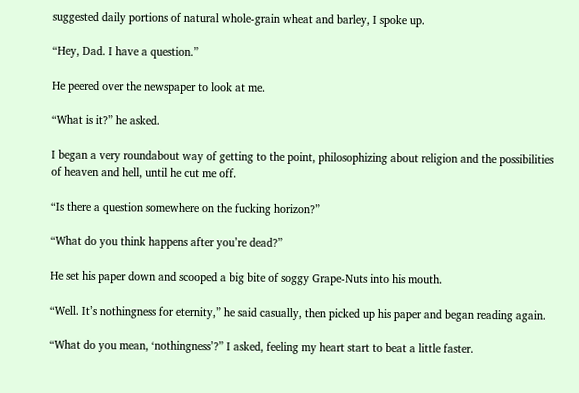suggested daily portions of natural whole-grain wheat and barley, I spoke up.

“Hey, Dad. I have a question.”

He peered over the newspaper to look at me.

“What is it?” he asked.

I began a very roundabout way of getting to the point, philosophizing about religion and the possibilities of heaven and hell, until he cut me off.

“Is there a question somewhere on the fucking horizon?”

“What do you think happens after you’re dead?”

He set his paper down and scooped a big bite of soggy Grape-Nuts into his mouth.

“Well. It’s nothingness for eternity,” he said casually, then picked up his paper and began reading again.

“What do you mean, ‘nothingness’?” I asked, feeling my heart start to beat a little faster.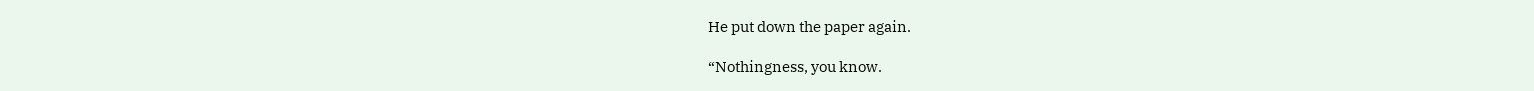He put down the paper again.

“Nothingness, you know.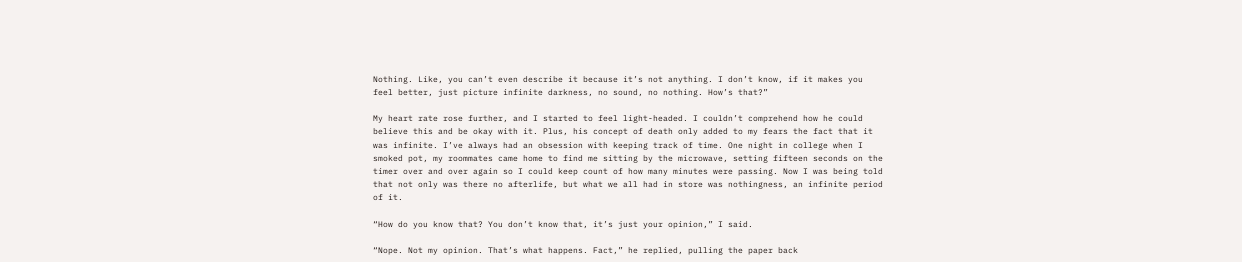Nothing. Like, you can’t even describe it because it’s not anything. I don’t know, if it makes you feel better, just picture infinite darkness, no sound, no nothing. How’s that?”

My heart rate rose further, and I started to feel light-headed. I couldn’t comprehend how he could believe this and be okay with it. Plus, his concept of death only added to my fears the fact that it was infinite. I’ve always had an obsession with keeping track of time. One night in college when I smoked pot, my roommates came home to find me sitting by the microwave, setting fifteen seconds on the timer over and over again so I could keep count of how many minutes were passing. Now I was being told that not only was there no afterlife, but what we all had in store was nothingness, an infinite period of it.

“How do you know that? You don’t know that, it’s just your opinion,” I said.

“Nope. Not my opinion. That’s what happens. Fact,” he replied, pulling the paper back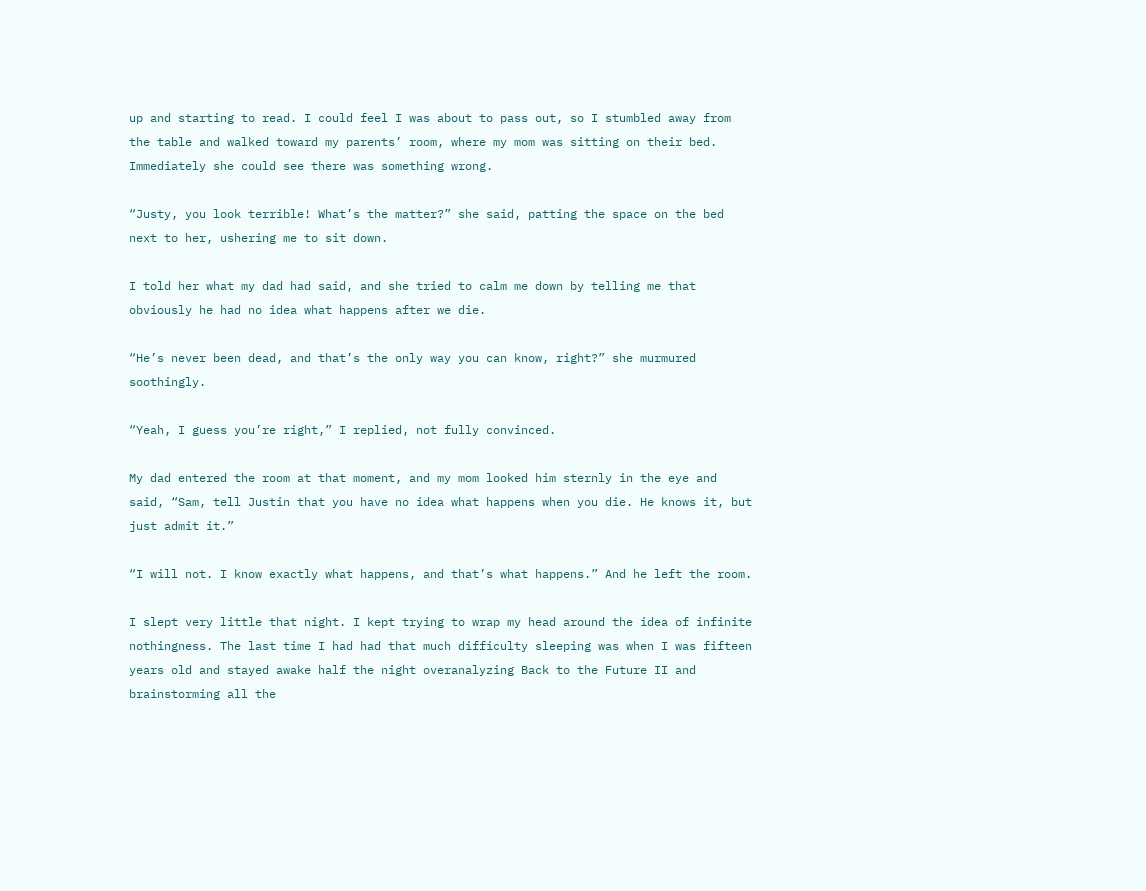up and starting to read. I could feel I was about to pass out, so I stumbled away from the table and walked toward my parents’ room, where my mom was sitting on their bed. Immediately she could see there was something wrong.

“Justy, you look terrible! What’s the matter?” she said, patting the space on the bed next to her, ushering me to sit down.

I told her what my dad had said, and she tried to calm me down by telling me that obviously he had no idea what happens after we die.

“He’s never been dead, and that’s the only way you can know, right?” she murmured soothingly.

“Yeah, I guess you’re right,” I replied, not fully convinced.

My dad entered the room at that moment, and my mom looked him sternly in the eye and said, “Sam, tell Justin that you have no idea what happens when you die. He knows it, but just admit it.”

“I will not. I know exactly what happens, and that’s what happens.” And he left the room.

I slept very little that night. I kept trying to wrap my head around the idea of infinite nothingness. The last time I had had that much difficulty sleeping was when I was fifteen years old and stayed awake half the night overanalyzing Back to the Future II and brainstorming all the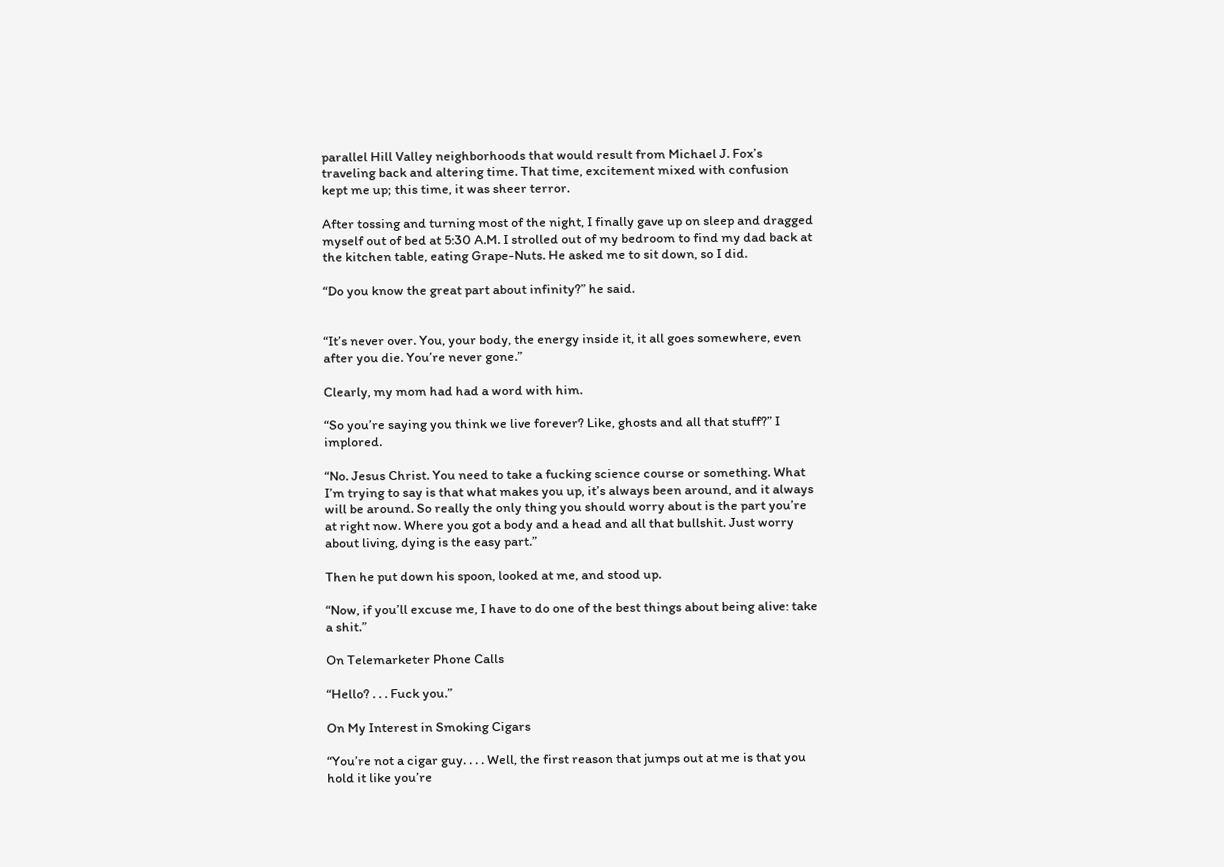parallel Hill Valley neighborhoods that would result from Michael J. Fox’s traveling back and altering time. That time, excitement mixed with confusion kept me up; this time, it was sheer terror.

After tossing and turning most of the night, I finally gave up on sleep and dragged myself out of bed at 5:30 A.M. I strolled out of my bedroom to find my dad back at the kitchen table, eating Grape-Nuts. He asked me to sit down, so I did.

“Do you know the great part about infinity?” he said.


“It’s never over. You, your body, the energy inside it, it all goes somewhere, even after you die. You’re never gone.”

Clearly, my mom had had a word with him.

“So you’re saying you think we live forever? Like, ghosts and all that stuff?” I implored.

“No. Jesus Christ. You need to take a fucking science course or something. What I’m trying to say is that what makes you up, it’s always been around, and it always will be around. So really the only thing you should worry about is the part you’re at right now. Where you got a body and a head and all that bullshit. Just worry about living, dying is the easy part.”

Then he put down his spoon, looked at me, and stood up.

“Now, if you’ll excuse me, I have to do one of the best things about being alive: take a shit.”

On Telemarketer Phone Calls

“Hello? . . . Fuck you.”

On My Interest in Smoking Cigars

“You’re not a cigar guy. . . . Well, the first reason that jumps out at me is that you hold it like you’re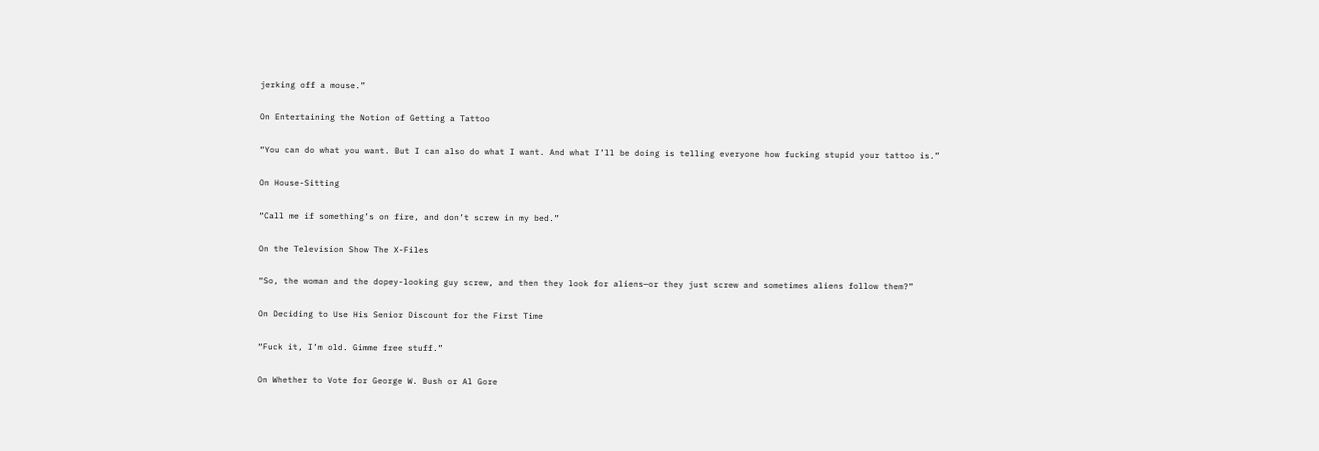jerking off a mouse.”

On Entertaining the Notion of Getting a Tattoo

“You can do what you want. But I can also do what I want. And what I’ll be doing is telling everyone how fucking stupid your tattoo is.”

On House-Sitting

“Call me if something’s on fire, and don’t screw in my bed.”

On the Television Show The X-Files

“So, the woman and the dopey-looking guy screw, and then they look for aliens—or they just screw and sometimes aliens follow them?”

On Deciding to Use His Senior Discount for the First Time

“Fuck it, I’m old. Gimme free stuff.”

On Whether to Vote for George W. Bush or Al Gore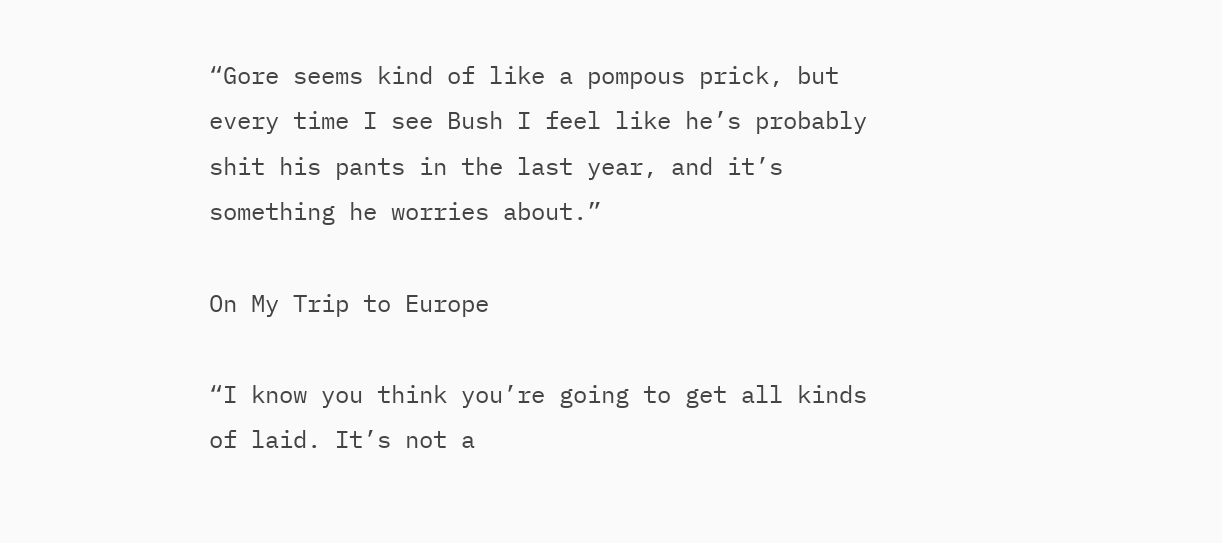“Gore seems kind of like a pompous prick, but every time I see Bush I feel like he’s probably shit his pants in the last year, and it’s something he worries about.”

On My Trip to Europe

“I know you think you’re going to get all kinds of laid. It’s not a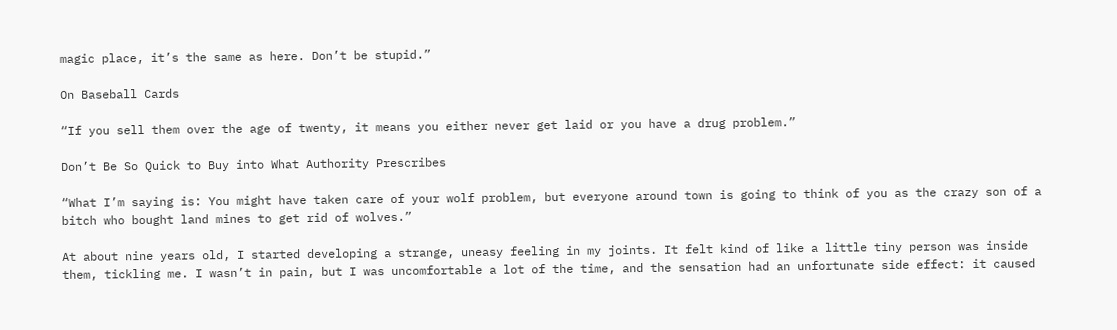magic place, it’s the same as here. Don’t be stupid.”

On Baseball Cards

“If you sell them over the age of twenty, it means you either never get laid or you have a drug problem.”

Don’t Be So Quick to Buy into What Authority Prescribes

“What I’m saying is: You might have taken care of your wolf problem, but everyone around town is going to think of you as the crazy son of a bitch who bought land mines to get rid of wolves.”

At about nine years old, I started developing a strange, uneasy feeling in my joints. It felt kind of like a little tiny person was inside them, tickling me. I wasn’t in pain, but I was uncomfortable a lot of the time, and the sensation had an unfortunate side effect: it caused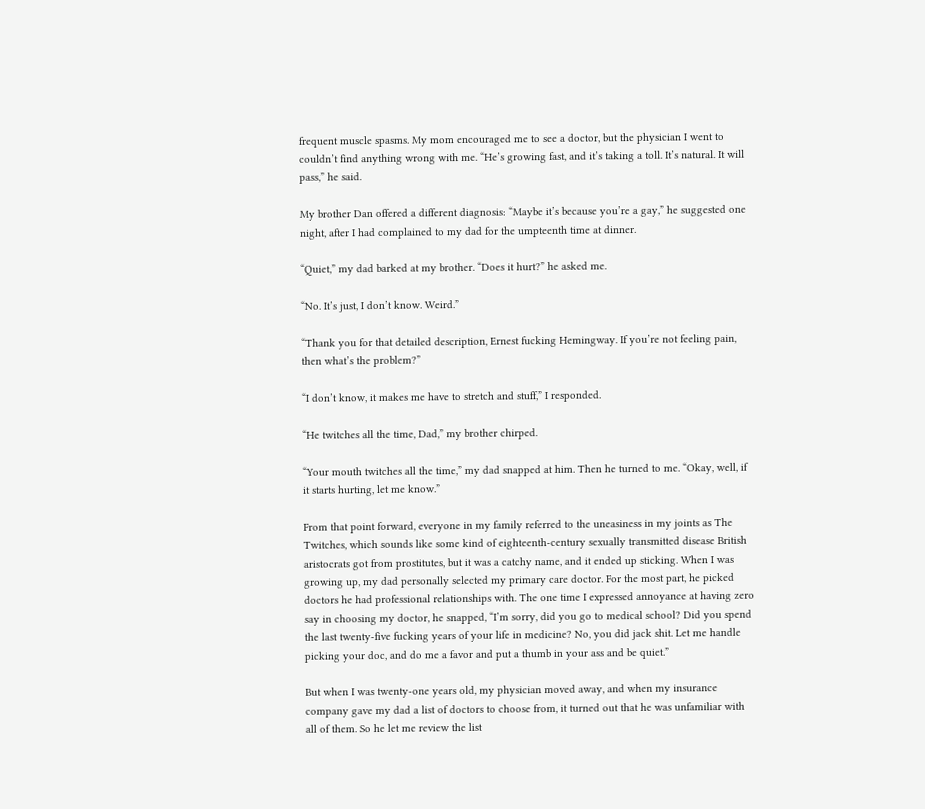frequent muscle spasms. My mom encouraged me to see a doctor, but the physician I went to couldn’t find anything wrong with me. “He’s growing fast, and it’s taking a toll. It’s natural. It will pass,” he said.

My brother Dan offered a different diagnosis: “Maybe it’s because you’re a gay,” he suggested one night, after I had complained to my dad for the umpteenth time at dinner.

“Quiet,” my dad barked at my brother. “Does it hurt?” he asked me.

“No. It’s just, I don’t know. Weird.”

“Thank you for that detailed description, Ernest fucking Hemingway. If you’re not feeling pain, then what’s the problem?”

“I don’t know, it makes me have to stretch and stuff,” I responded.

“He twitches all the time, Dad,” my brother chirped.

“Your mouth twitches all the time,” my dad snapped at him. Then he turned to me. “Okay, well, if it starts hurting, let me know.”

From that point forward, everyone in my family referred to the uneasiness in my joints as The Twitches, which sounds like some kind of eighteenth-century sexually transmitted disease British aristocrats got from prostitutes, but it was a catchy name, and it ended up sticking. When I was growing up, my dad personally selected my primary care doctor. For the most part, he picked doctors he had professional relationships with. The one time I expressed annoyance at having zero say in choosing my doctor, he snapped, “I’m sorry, did you go to medical school? Did you spend the last twenty-five fucking years of your life in medicine? No, you did jack shit. Let me handle picking your doc, and do me a favor and put a thumb in your ass and be quiet.”

But when I was twenty-one years old, my physician moved away, and when my insurance company gave my dad a list of doctors to choose from, it turned out that he was unfamiliar with all of them. So he let me review the list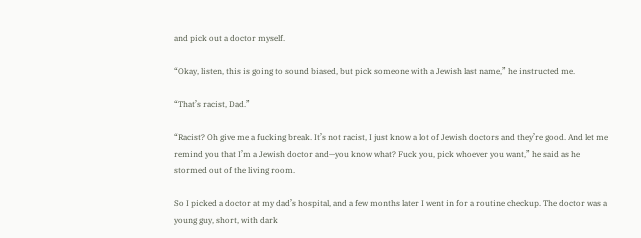and pick out a doctor myself.

“Okay, listen, this is going to sound biased, but pick someone with a Jewish last name,” he instructed me.

“That’s racist, Dad.”

“Racist? Oh give me a fucking break. It’s not racist, I just know a lot of Jewish doctors and they’re good. And let me remind you that I’m a Jewish doctor and—you know what? Fuck you, pick whoever you want,” he said as he stormed out of the living room.

So I picked a doctor at my dad’s hospital, and a few months later I went in for a routine checkup. The doctor was a young guy, short, with dark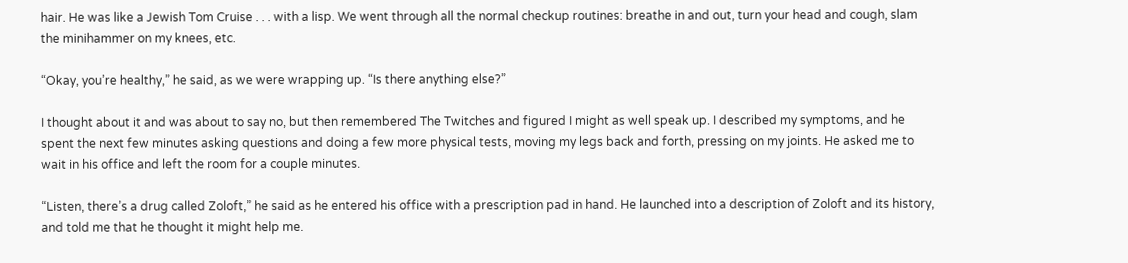hair. He was like a Jewish Tom Cruise . . . with a lisp. We went through all the normal checkup routines: breathe in and out, turn your head and cough, slam the minihammer on my knees, etc.

“Okay, you’re healthy,” he said, as we were wrapping up. “Is there anything else?”

I thought about it and was about to say no, but then remembered The Twitches and figured I might as well speak up. I described my symptoms, and he spent the next few minutes asking questions and doing a few more physical tests, moving my legs back and forth, pressing on my joints. He asked me to wait in his office and left the room for a couple minutes.

“Listen, there’s a drug called Zoloft,” he said as he entered his office with a prescription pad in hand. He launched into a description of Zoloft and its history, and told me that he thought it might help me.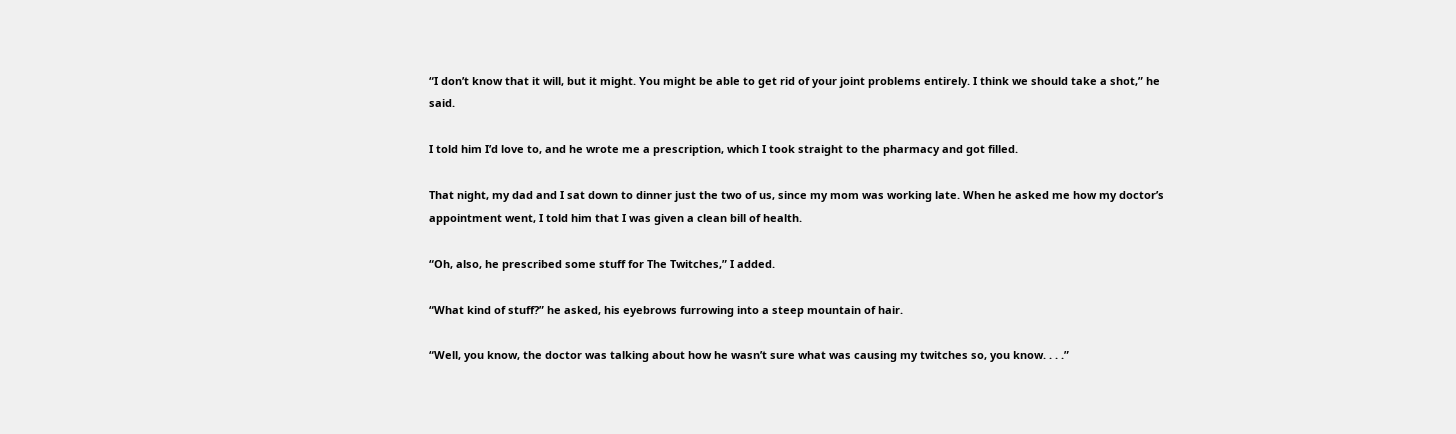“I don’t know that it will, but it might. You might be able to get rid of your joint problems entirely. I think we should take a shot,” he said.

I told him I’d love to, and he wrote me a prescription, which I took straight to the pharmacy and got filled.

That night, my dad and I sat down to dinner just the two of us, since my mom was working late. When he asked me how my doctor’s appointment went, I told him that I was given a clean bill of health.

“Oh, also, he prescribed some stuff for The Twitches,” I added.

“What kind of stuff?” he asked, his eyebrows furrowing into a steep mountain of hair.

“Well, you know, the doctor was talking about how he wasn’t sure what was causing my twitches so, you know. . . .”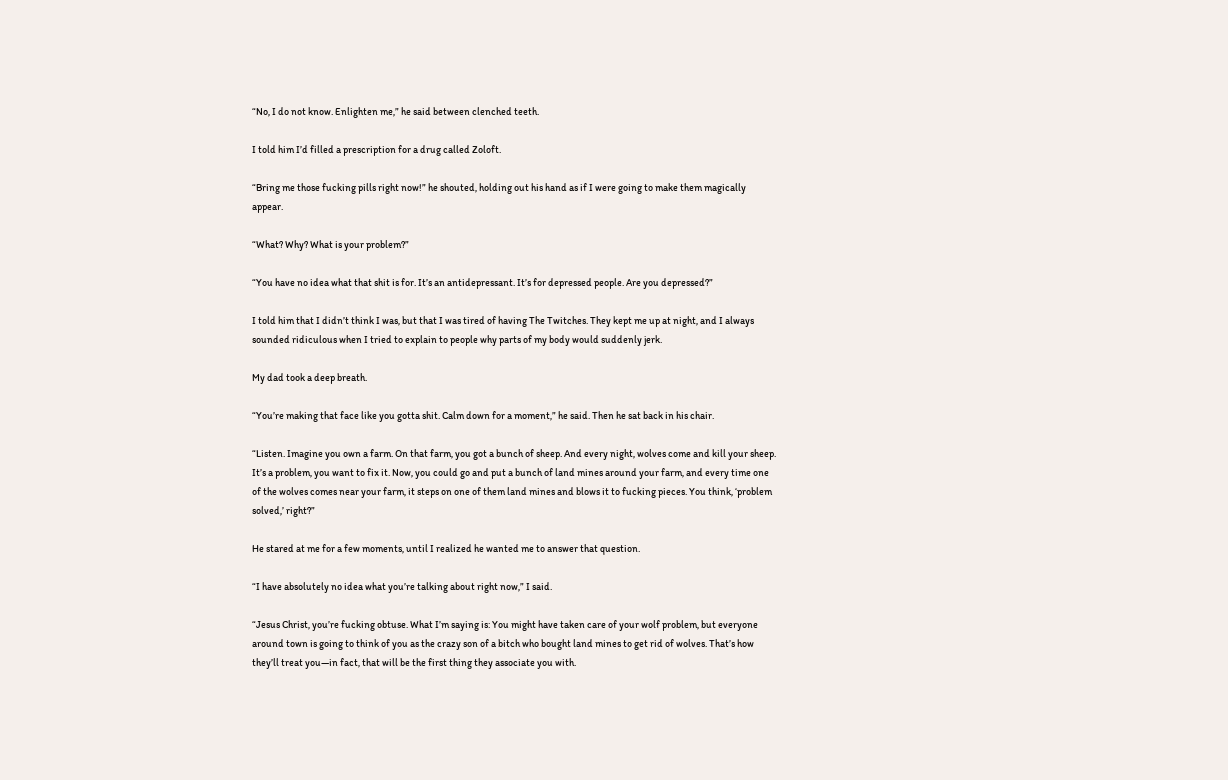“No, I do not know. Enlighten me,” he said between clenched teeth.

I told him I’d filled a prescription for a drug called Zoloft.

“Bring me those fucking pills right now!” he shouted, holding out his hand as if I were going to make them magically appear.

“What? Why? What is your problem?”

“You have no idea what that shit is for. It’s an antidepressant. It’s for depressed people. Are you depressed?”

I told him that I didn’t think I was, but that I was tired of having The Twitches. They kept me up at night, and I always sounded ridiculous when I tried to explain to people why parts of my body would suddenly jerk.

My dad took a deep breath.

“You’re making that face like you gotta shit. Calm down for a moment,” he said. Then he sat back in his chair.

“Listen. Imagine you own a farm. On that farm, you got a bunch of sheep. And every night, wolves come and kill your sheep. It’s a problem, you want to fix it. Now, you could go and put a bunch of land mines around your farm, and every time one of the wolves comes near your farm, it steps on one of them land mines and blows it to fucking pieces. You think, ‘problem solved,’ right?”

He stared at me for a few moments, until I realized he wanted me to answer that question.

“I have absolutely no idea what you’re talking about right now,” I said.

“Jesus Christ, you’re fucking obtuse. What I’m saying is: You might have taken care of your wolf problem, but everyone around town is going to think of you as the crazy son of a bitch who bought land mines to get rid of wolves. That’s how they’ll treat you—in fact, that will be the first thing they associate you with.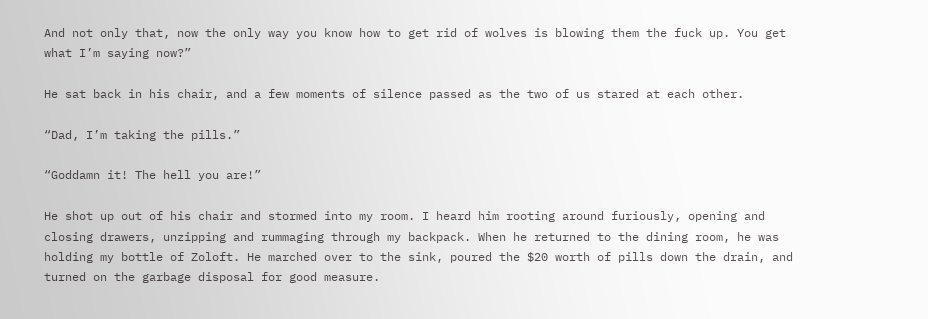And not only that, now the only way you know how to get rid of wolves is blowing them the fuck up. You get what I’m saying now?”

He sat back in his chair, and a few moments of silence passed as the two of us stared at each other.

“Dad, I’m taking the pills.”

“Goddamn it! The hell you are!”

He shot up out of his chair and stormed into my room. I heard him rooting around furiously, opening and closing drawers, unzipping and rummaging through my backpack. When he returned to the dining room, he was holding my bottle of Zoloft. He marched over to the sink, poured the $20 worth of pills down the drain, and turned on the garbage disposal for good measure.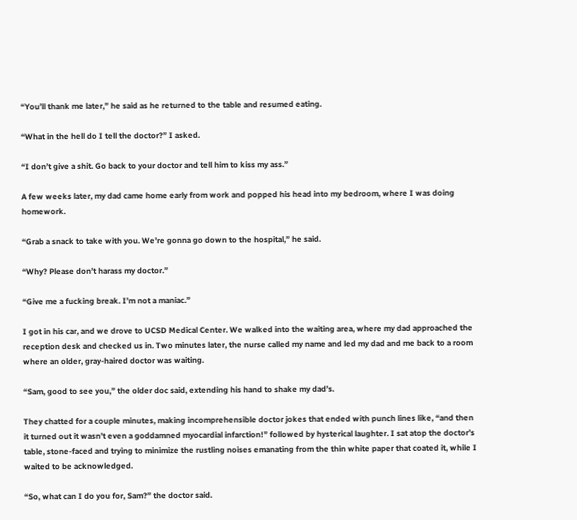“You’ll thank me later,” he said as he returned to the table and resumed eating.

“What in the hell do I tell the doctor?” I asked.

“I don’t give a shit. Go back to your doctor and tell him to kiss my ass.”

A few weeks later, my dad came home early from work and popped his head into my bedroom, where I was doing homework.

“Grab a snack to take with you. We’re gonna go down to the hospital,” he said.

“Why? Please don’t harass my doctor.”

“Give me a fucking break. I’m not a maniac.”

I got in his car, and we drove to UCSD Medical Center. We walked into the waiting area, where my dad approached the reception desk and checked us in. Two minutes later, the nurse called my name and led my dad and me back to a room where an older, gray-haired doctor was waiting.

“Sam, good to see you,” the older doc said, extending his hand to shake my dad’s.

They chatted for a couple minutes, making incomprehensible doctor jokes that ended with punch lines like, “and then it turned out it wasn’t even a goddamned myocardial infarction!” followed by hysterical laughter. I sat atop the doctor’s table, stone-faced and trying to minimize the rustling noises emanating from the thin white paper that coated it, while I waited to be acknowledged.

“So, what can I do you for, Sam?” the doctor said.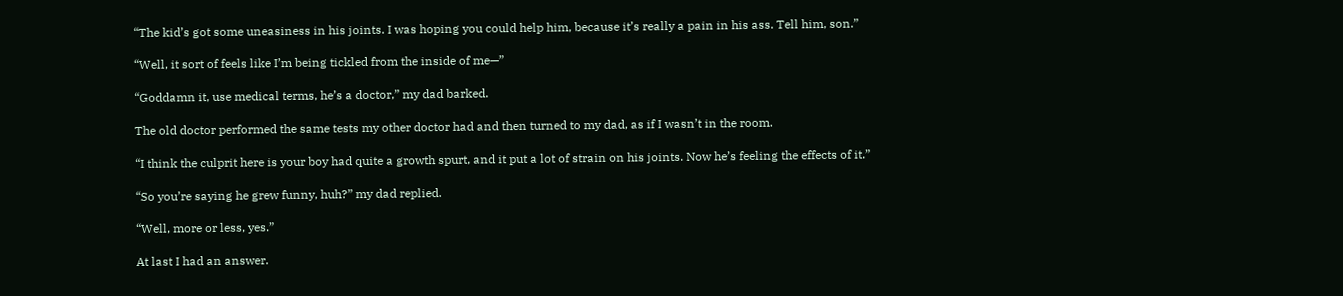“The kid’s got some uneasiness in his joints. I was hoping you could help him, because it’s really a pain in his ass. Tell him, son.”

“Well, it sort of feels like I’m being tickled from the inside of me—”

“Goddamn it, use medical terms, he’s a doctor,” my dad barked.

The old doctor performed the same tests my other doctor had and then turned to my dad, as if I wasn’t in the room.

“I think the culprit here is your boy had quite a growth spurt, and it put a lot of strain on his joints. Now he’s feeling the effects of it.”

“So you’re saying he grew funny, huh?” my dad replied.

“Well, more or less, yes.”

At last I had an answer.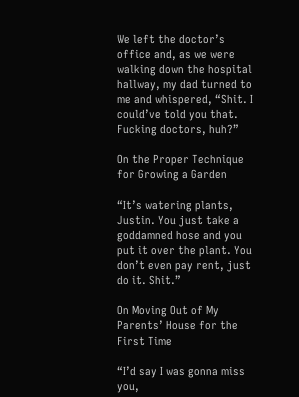We left the doctor’s office and, as we were walking down the hospital hallway, my dad turned to me and whispered, “Shit. I could’ve told you that. Fucking doctors, huh?”

On the Proper Technique for Growing a Garden

“It’s watering plants, Justin. You just take a goddamned hose and you put it over the plant. You don’t even pay rent, just do it. Shit.”

On Moving Out of My Parents’ House for the First Time

“I’d say I was gonna miss you,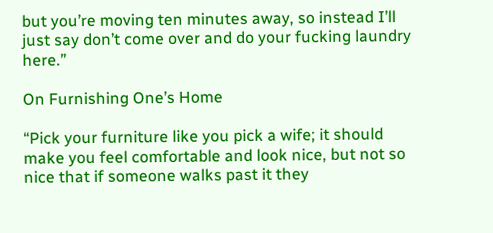but you’re moving ten minutes away, so instead I’ll just say don’t come over and do your fucking laundry here.”

On Furnishing One’s Home

“Pick your furniture like you pick a wife; it should make you feel comfortable and look nice, but not so nice that if someone walks past it they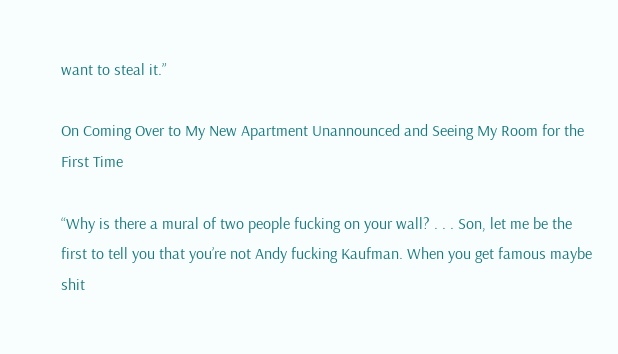want to steal it.”

On Coming Over to My New Apartment Unannounced and Seeing My Room for the First Time

“Why is there a mural of two people fucking on your wall? . . . Son, let me be the first to tell you that you’re not Andy fucking Kaufman. When you get famous maybe shit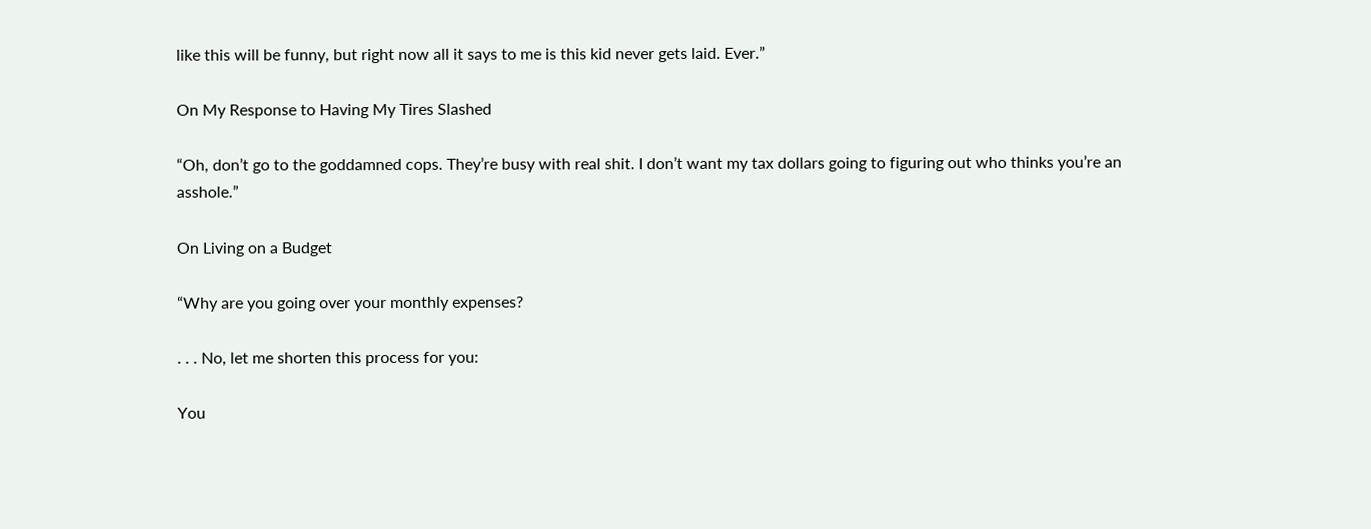like this will be funny, but right now all it says to me is this kid never gets laid. Ever.”

On My Response to Having My Tires Slashed

“Oh, don’t go to the goddamned cops. They’re busy with real shit. I don’t want my tax dollars going to figuring out who thinks you’re an asshole.”

On Living on a Budget

“Why are you going over your monthly expenses?

. . . No, let me shorten this process for you:

You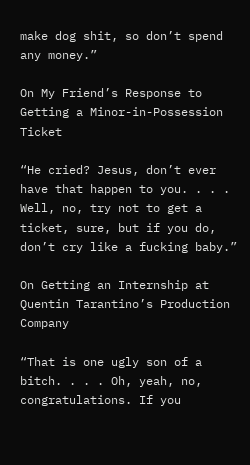make dog shit, so don’t spend any money.”

On My Friend’s Response to Getting a Minor-in-Possession Ticket

“He cried? Jesus, don’t ever have that happen to you. . . . Well, no, try not to get a ticket, sure, but if you do, don’t cry like a fucking baby.”

On Getting an Internship at Quentin Tarantino’s Production Company

“That is one ugly son of a bitch. . . . Oh, yeah, no, congratulations. If you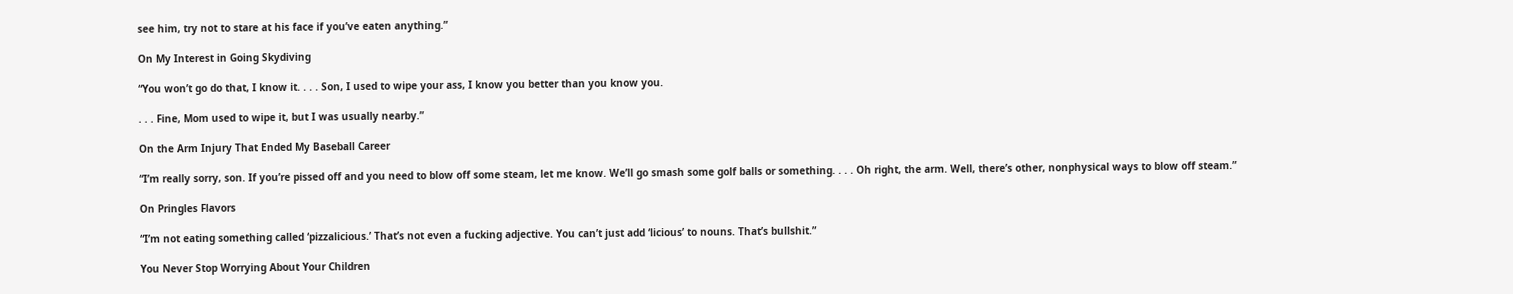see him, try not to stare at his face if you’ve eaten anything.”

On My Interest in Going Skydiving

“You won’t go do that, I know it. . . . Son, I used to wipe your ass, I know you better than you know you.

. . . Fine, Mom used to wipe it, but I was usually nearby.”

On the Arm Injury That Ended My Baseball Career

“I’m really sorry, son. If you’re pissed off and you need to blow off some steam, let me know. We’ll go smash some golf balls or something. . . . Oh right, the arm. Well, there’s other, nonphysical ways to blow off steam.”

On Pringles Flavors

“I’m not eating something called ‘pizzalicious.’ That’s not even a fucking adjective. You can’t just add ‘licious’ to nouns. That’s bullshit.”

You Never Stop Worrying About Your Children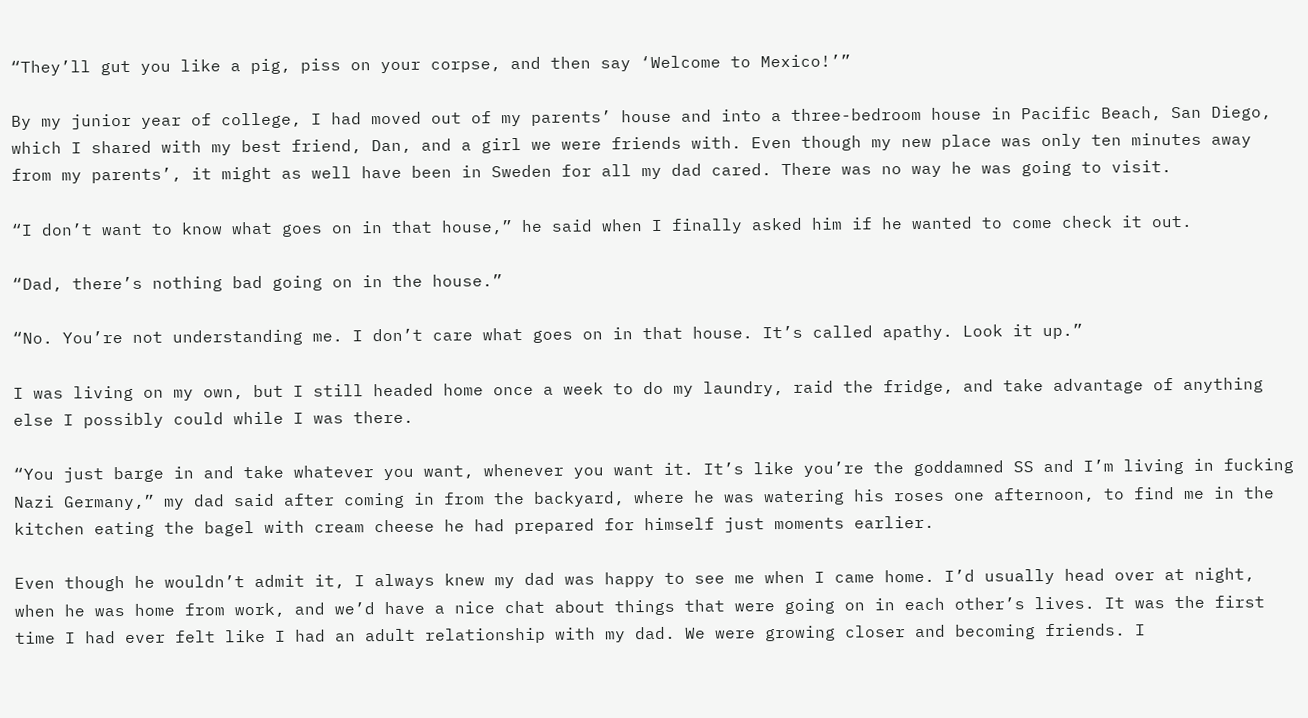“They’ll gut you like a pig, piss on your corpse, and then say ‘Welcome to Mexico!’”

By my junior year of college, I had moved out of my parents’ house and into a three-bedroom house in Pacific Beach, San Diego, which I shared with my best friend, Dan, and a girl we were friends with. Even though my new place was only ten minutes away from my parents’, it might as well have been in Sweden for all my dad cared. There was no way he was going to visit.

“I don’t want to know what goes on in that house,” he said when I finally asked him if he wanted to come check it out.

“Dad, there’s nothing bad going on in the house.”

“No. You’re not understanding me. I don’t care what goes on in that house. It’s called apathy. Look it up.”

I was living on my own, but I still headed home once a week to do my laundry, raid the fridge, and take advantage of anything else I possibly could while I was there.

“You just barge in and take whatever you want, whenever you want it. It’s like you’re the goddamned SS and I’m living in fucking Nazi Germany,” my dad said after coming in from the backyard, where he was watering his roses one afternoon, to find me in the kitchen eating the bagel with cream cheese he had prepared for himself just moments earlier.

Even though he wouldn’t admit it, I always knew my dad was happy to see me when I came home. I’d usually head over at night, when he was home from work, and we’d have a nice chat about things that were going on in each other’s lives. It was the first time I had ever felt like I had an adult relationship with my dad. We were growing closer and becoming friends. I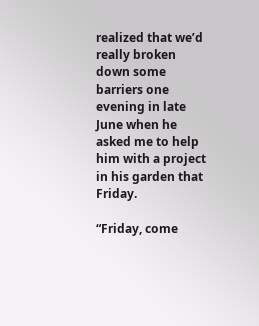realized that we’d really broken down some barriers one evening in late June when he asked me to help him with a project in his garden that Friday.

“Friday, come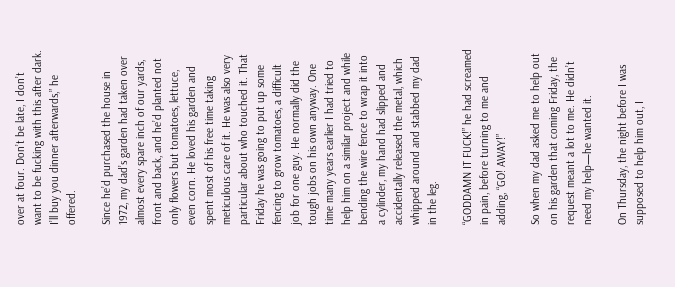over at four. Don’t be late, I don’t want to be fucking with this after dark. I’ll buy you dinner afterwards,” he offered.

Since he’d purchased the house in 1972, my dad’s garden had taken over almost every spare inch of our yards, front and back, and he’d planted not only flowers but tomatoes, lettuce, even corn. He loved his garden and spent most of his free time taking meticulous care of it. He was also very particular about who touched it. That Friday he was going to put up some fencing to grow tomatoes, a difficult job for one guy. He normally did the tough jobs on his own anyway. One time many years earlier I had tried to help him on a similar project and while bending the wire fence to wrap it into a cylinder, my hand had slipped and accidentally released the metal, which whipped around and stabbed my dad in the leg.

“GODDAMN IT FUCK!” he had screamed in pain, before turning to me and adding, “GO! AWAY!”

So when my dad asked me to help out on his garden that coming Friday, the request meant a lot to me. He didn’t need my help—he wanted it.

On Thursday, the night before I was supposed to help him out, I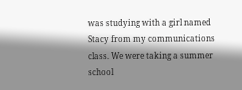was studying with a girl named Stacy from my communications class. We were taking a summer school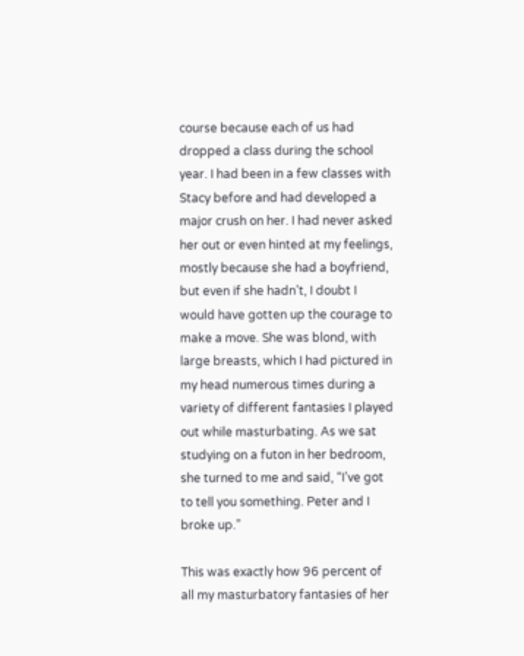course because each of us had dropped a class during the school year. I had been in a few classes with Stacy before and had developed a major crush on her. I had never asked her out or even hinted at my feelings, mostly because she had a boyfriend, but even if she hadn’t, I doubt I would have gotten up the courage to make a move. She was blond, with large breasts, which I had pictured in my head numerous times during a variety of different fantasies I played out while masturbating. As we sat studying on a futon in her bedroom, she turned to me and said, “I’ve got to tell you something. Peter and I broke up.”

This was exactly how 96 percent of all my masturbatory fantasies of her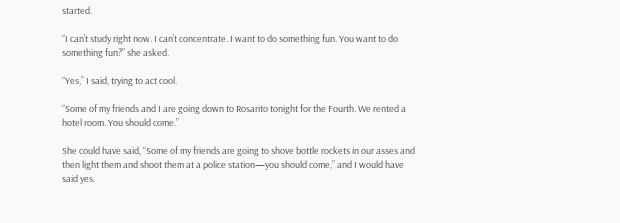started.

“I can’t study right now. I can’t concentrate. I want to do something fun. You want to do something fun?” she asked.

“Yes,” I said, trying to act cool.

“Some of my friends and I are going down to Rosarito tonight for the Fourth. We rented a hotel room. You should come.”

She could have said, “Some of my friends are going to shove bottle rockets in our asses and then light them and shoot them at a police station—you should come,” and I would have said yes.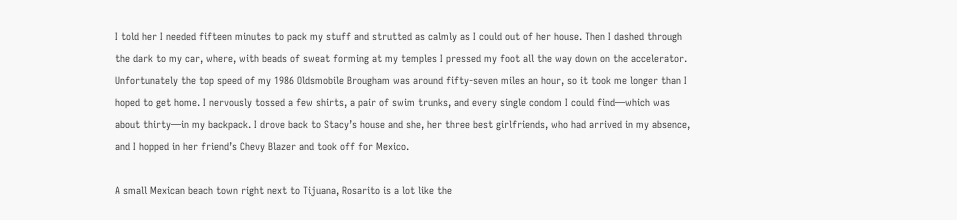I told her I needed fifteen minutes to pack my stuff and strutted as calmly as I could out of her house. Then I dashed through the dark to my car, where, with beads of sweat forming at my temples I pressed my foot all the way down on the accelerator. Unfortunately the top speed of my 1986 Oldsmobile Brougham was around fifty-seven miles an hour, so it took me longer than I hoped to get home. I nervously tossed a few shirts, a pair of swim trunks, and every single condom I could find—which was about thirty—in my backpack. I drove back to Stacy’s house and she, her three best girlfriends, who had arrived in my absence, and I hopped in her friend’s Chevy Blazer and took off for Mexico.

A small Mexican beach town right next to Tijuana, Rosarito is a lot like the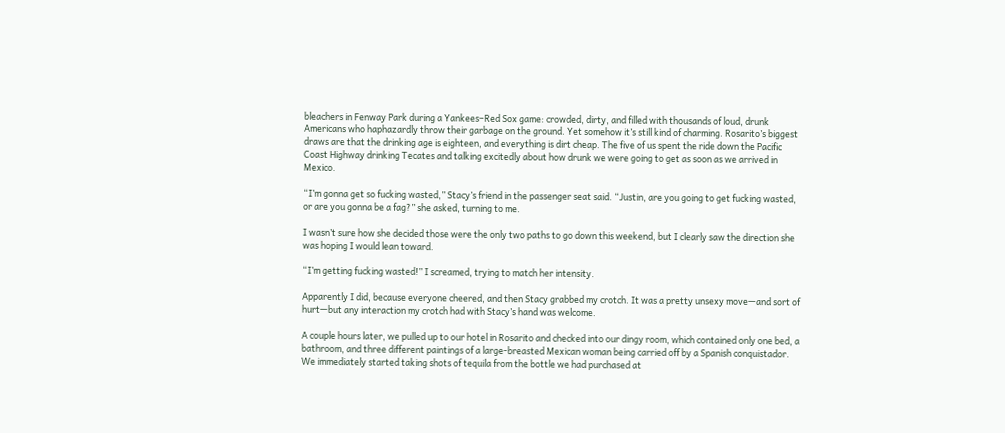bleachers in Fenway Park during a Yankees–Red Sox game: crowded, dirty, and filled with thousands of loud, drunk Americans who haphazardly throw their garbage on the ground. Yet somehow it’s still kind of charming. Rosarito’s biggest draws are that the drinking age is eighteen, and everything is dirt cheap. The five of us spent the ride down the Pacific Coast Highway drinking Tecates and talking excitedly about how drunk we were going to get as soon as we arrived in Mexico.

“I’m gonna get so fucking wasted,” Stacy’s friend in the passenger seat said. “Justin, are you going to get fucking wasted, or are you gonna be a fag?” she asked, turning to me.

I wasn’t sure how she decided those were the only two paths to go down this weekend, but I clearly saw the direction she was hoping I would lean toward.

“I’m getting fucking wasted!” I screamed, trying to match her intensity.

Apparently I did, because everyone cheered, and then Stacy grabbed my crotch. It was a pretty unsexy move—and sort of hurt—but any interaction my crotch had with Stacy’s hand was welcome.

A couple hours later, we pulled up to our hotel in Rosarito and checked into our dingy room, which contained only one bed, a bathroom, and three different paintings of a large-breasted Mexican woman being carried off by a Spanish conquistador. We immediately started taking shots of tequila from the bottle we had purchased at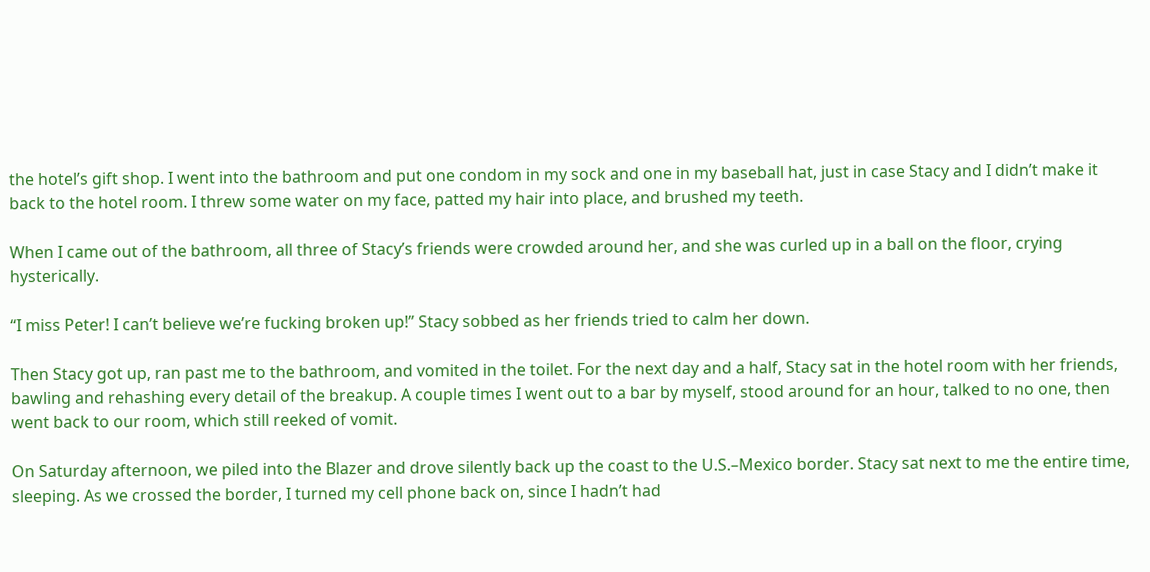the hotel’s gift shop. I went into the bathroom and put one condom in my sock and one in my baseball hat, just in case Stacy and I didn’t make it back to the hotel room. I threw some water on my face, patted my hair into place, and brushed my teeth.

When I came out of the bathroom, all three of Stacy’s friends were crowded around her, and she was curled up in a ball on the floor, crying hysterically.

“I miss Peter! I can’t believe we’re fucking broken up!” Stacy sobbed as her friends tried to calm her down.

Then Stacy got up, ran past me to the bathroom, and vomited in the toilet. For the next day and a half, Stacy sat in the hotel room with her friends, bawling and rehashing every detail of the breakup. A couple times I went out to a bar by myself, stood around for an hour, talked to no one, then went back to our room, which still reeked of vomit.

On Saturday afternoon, we piled into the Blazer and drove silently back up the coast to the U.S.–Mexico border. Stacy sat next to me the entire time, sleeping. As we crossed the border, I turned my cell phone back on, since I hadn’t had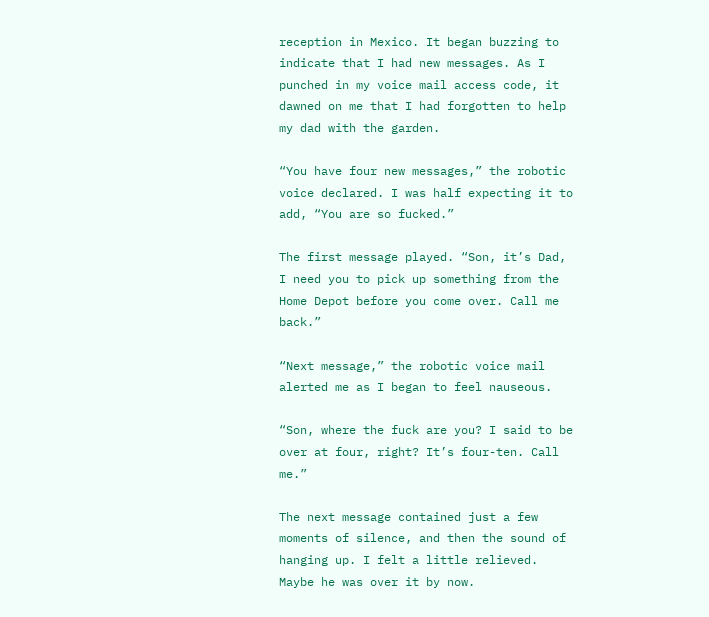reception in Mexico. It began buzzing to indicate that I had new messages. As I punched in my voice mail access code, it dawned on me that I had forgotten to help my dad with the garden.

“You have four new messages,” the robotic voice declared. I was half expecting it to add, “You are so fucked.”

The first message played. “Son, it’s Dad, I need you to pick up something from the Home Depot before you come over. Call me back.”

“Next message,” the robotic voice mail alerted me as I began to feel nauseous.

“Son, where the fuck are you? I said to be over at four, right? It’s four-ten. Call me.”

The next message contained just a few moments of silence, and then the sound of hanging up. I felt a little relieved. Maybe he was over it by now.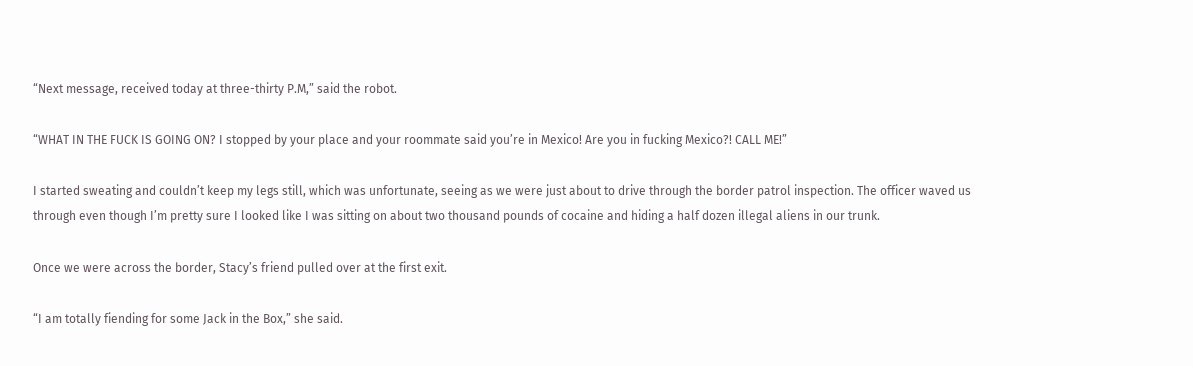“Next message, received today at three-thirty P.M,” said the robot.

“WHAT IN THE FUCK IS GOING ON? I stopped by your place and your roommate said you’re in Mexico! Are you in fucking Mexico?! CALL ME!”

I started sweating and couldn’t keep my legs still, which was unfortunate, seeing as we were just about to drive through the border patrol inspection. The officer waved us through even though I’m pretty sure I looked like I was sitting on about two thousand pounds of cocaine and hiding a half dozen illegal aliens in our trunk.

Once we were across the border, Stacy’s friend pulled over at the first exit.

“I am totally fiending for some Jack in the Box,” she said.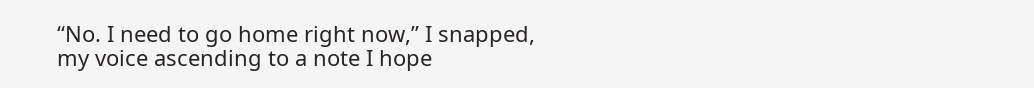“No. I need to go home right now,” I snapped, my voice ascending to a note I hope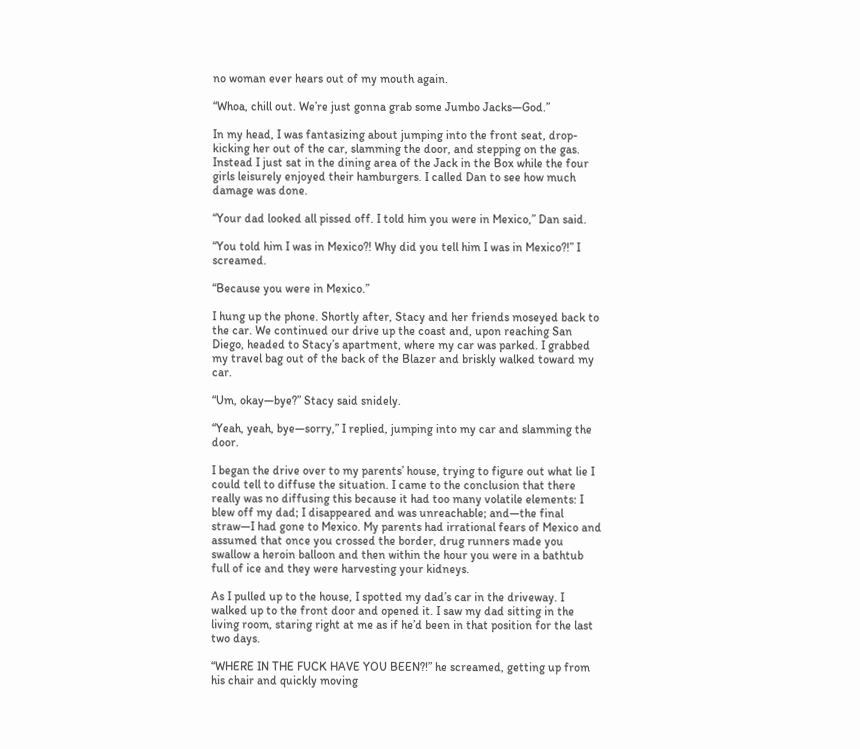no woman ever hears out of my mouth again.

“Whoa, chill out. We’re just gonna grab some Jumbo Jacks—God.”

In my head, I was fantasizing about jumping into the front seat, drop-kicking her out of the car, slamming the door, and stepping on the gas. Instead I just sat in the dining area of the Jack in the Box while the four girls leisurely enjoyed their hamburgers. I called Dan to see how much damage was done.

“Your dad looked all pissed off. I told him you were in Mexico,” Dan said.

“You told him I was in Mexico?! Why did you tell him I was in Mexico?!” I screamed.

“Because you were in Mexico.”

I hung up the phone. Shortly after, Stacy and her friends moseyed back to the car. We continued our drive up the coast and, upon reaching San Diego, headed to Stacy’s apartment, where my car was parked. I grabbed my travel bag out of the back of the Blazer and briskly walked toward my car.

“Um, okay—bye?” Stacy said snidely.

“Yeah, yeah, bye—sorry,” I replied, jumping into my car and slamming the door.

I began the drive over to my parents’ house, trying to figure out what lie I could tell to diffuse the situation. I came to the conclusion that there really was no diffusing this because it had too many volatile elements: I blew off my dad; I disappeared and was unreachable; and—the final straw—I had gone to Mexico. My parents had irrational fears of Mexico and assumed that once you crossed the border, drug runners made you swallow a heroin balloon and then within the hour you were in a bathtub full of ice and they were harvesting your kidneys.

As I pulled up to the house, I spotted my dad’s car in the driveway. I walked up to the front door and opened it. I saw my dad sitting in the living room, staring right at me as if he’d been in that position for the last two days.

“WHERE IN THE FUCK HAVE YOU BEEN?!” he screamed, getting up from his chair and quickly moving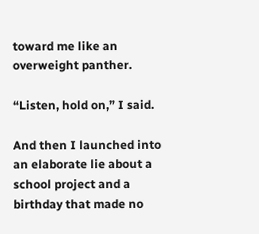toward me like an overweight panther.

“Listen, hold on,” I said.

And then I launched into an elaborate lie about a school project and a birthday that made no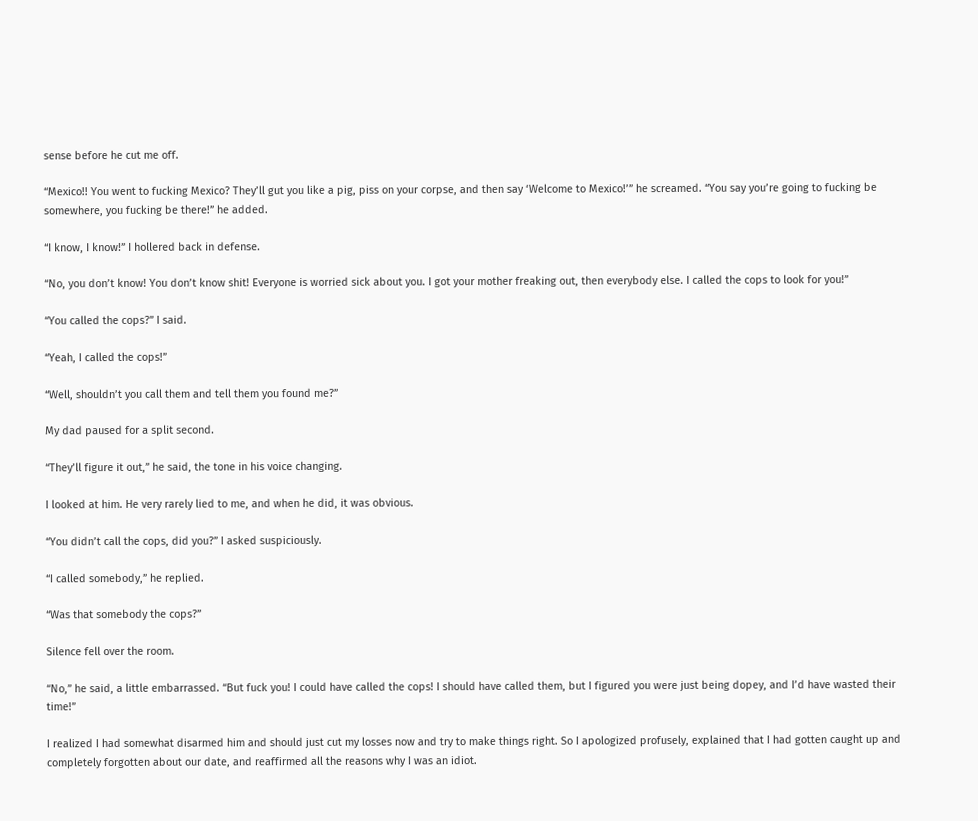sense before he cut me off.

“Mexico!! You went to fucking Mexico? They’ll gut you like a pig, piss on your corpse, and then say ‘Welcome to Mexico!’” he screamed. “You say you’re going to fucking be somewhere, you fucking be there!” he added.

“I know, I know!” I hollered back in defense.

“No, you don’t know! You don’t know shit! Everyone is worried sick about you. I got your mother freaking out, then everybody else. I called the cops to look for you!”

“You called the cops?” I said.

“Yeah, I called the cops!”

“Well, shouldn’t you call them and tell them you found me?”

My dad paused for a split second.

“They’ll figure it out,” he said, the tone in his voice changing.

I looked at him. He very rarely lied to me, and when he did, it was obvious.

“You didn’t call the cops, did you?” I asked suspiciously.

“I called somebody,” he replied.

“Was that somebody the cops?”

Silence fell over the room.

“No,” he said, a little embarrassed. “But fuck you! I could have called the cops! I should have called them, but I figured you were just being dopey, and I’d have wasted their time!”

I realized I had somewhat disarmed him and should just cut my losses now and try to make things right. So I apologized profusely, explained that I had gotten caught up and completely forgotten about our date, and reaffirmed all the reasons why I was an idiot.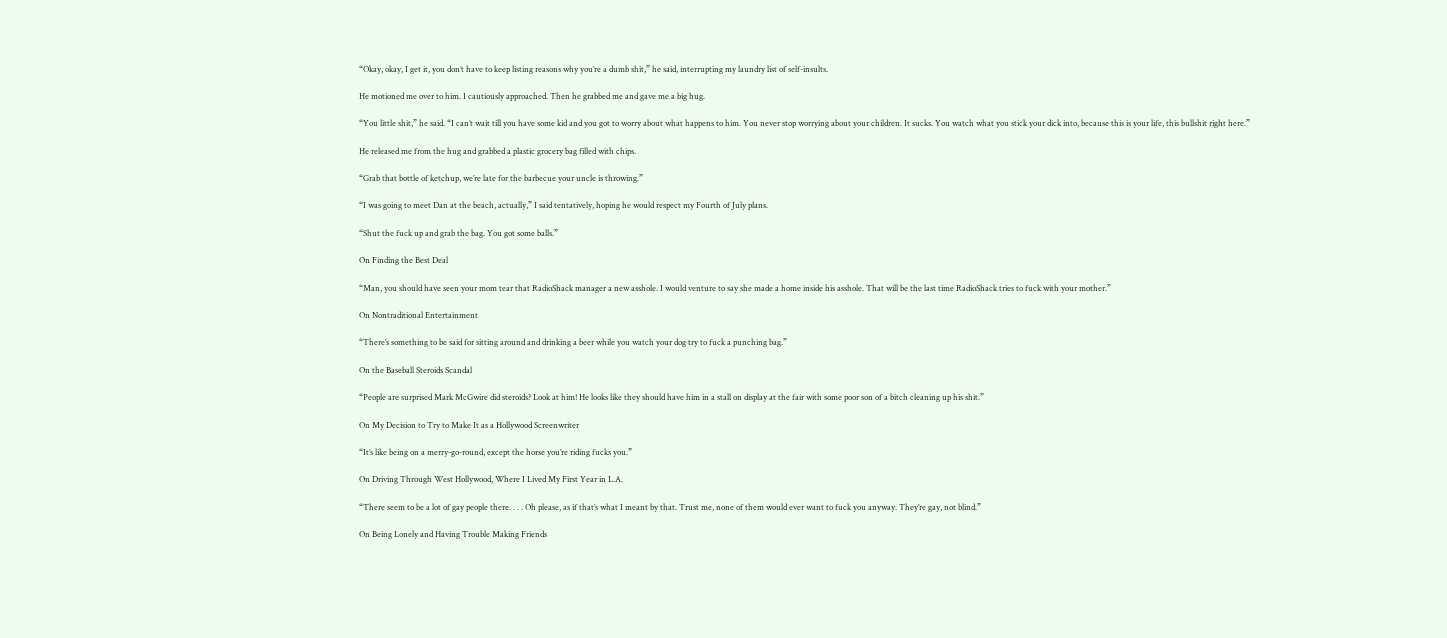“Okay, okay, I get it, you don’t have to keep listing reasons why you’re a dumb shit,” he said, interrupting my laundry list of self-insults.

He motioned me over to him. I cautiously approached. Then he grabbed me and gave me a big hug.

“You little shit,” he said. “I can’t wait till you have some kid and you got to worry about what happens to him. You never stop worrying about your children. It sucks. You watch what you stick your dick into, because this is your life, this bullshit right here.”

He released me from the hug and grabbed a plastic grocery bag filled with chips.

“Grab that bottle of ketchup, we’re late for the barbecue your uncle is throwing.”

“I was going to meet Dan at the beach, actually,” I said tentatively, hoping he would respect my Fourth of July plans.

“Shut the fuck up and grab the bag. You got some balls.”

On Finding the Best Deal

“Man, you should have seen your mom tear that RadioShack manager a new asshole. I would venture to say she made a home inside his asshole. That will be the last time RadioShack tries to fuck with your mother.”

On Nontraditional Entertainment

“There’s something to be said for sitting around and drinking a beer while you watch your dog try to fuck a punching bag.”

On the Baseball Steroids Scandal

“People are surprised Mark McGwire did steroids? Look at him! He looks like they should have him in a stall on display at the fair with some poor son of a bitch cleaning up his shit.”

On My Decision to Try to Make It as a Hollywood Screenwriter

“It’s like being on a merry-go-round, except the horse you’re riding fucks you.”

On Driving Through West Hollywood, Where I Lived My First Year in L.A.

“There seem to be a lot of gay people there. . . . Oh please, as if that’s what I meant by that. Trust me, none of them would ever want to fuck you anyway. They’re gay, not blind.”

On Being Lonely and Having Trouble Making Friends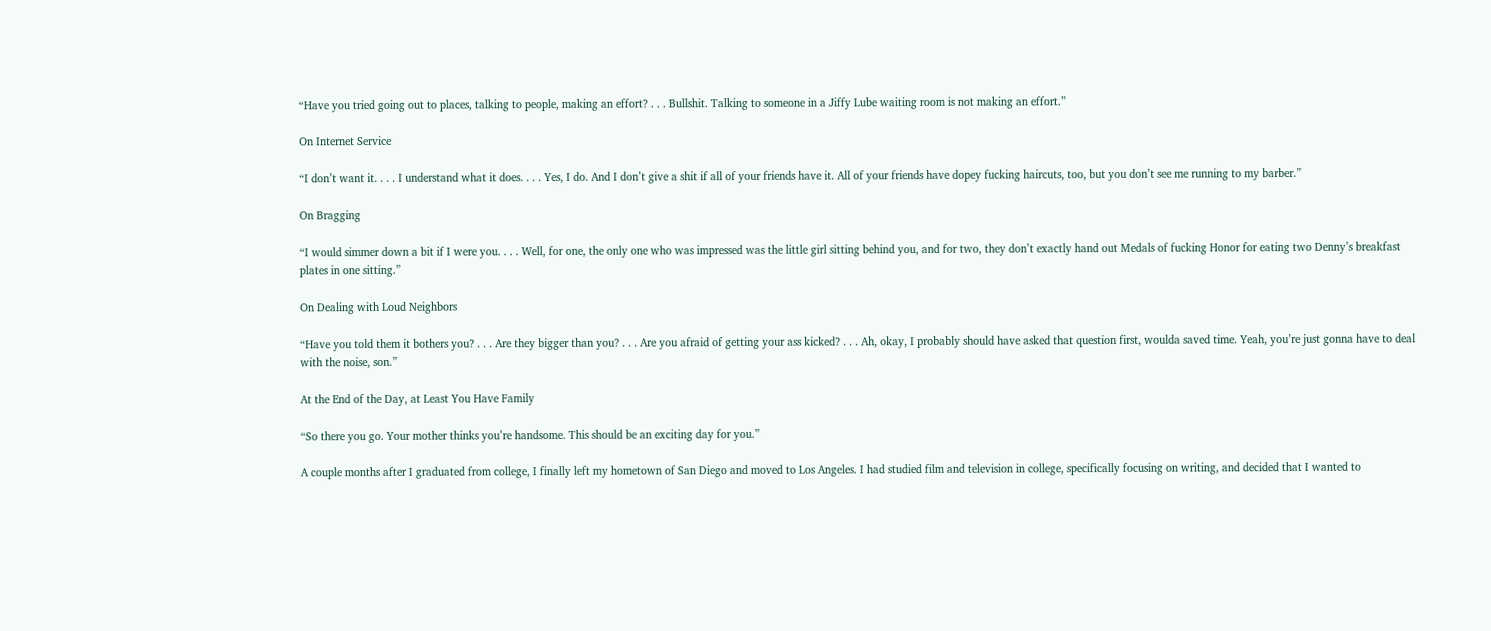“Have you tried going out to places, talking to people, making an effort? . . . Bullshit. Talking to someone in a Jiffy Lube waiting room is not making an effort.”

On Internet Service

“I don’t want it. . . . I understand what it does. . . . Yes, I do. And I don’t give a shit if all of your friends have it. All of your friends have dopey fucking haircuts, too, but you don’t see me running to my barber.”

On Bragging

“I would simmer down a bit if I were you. . . . Well, for one, the only one who was impressed was the little girl sitting behind you, and for two, they don’t exactly hand out Medals of fucking Honor for eating two Denny’s breakfast plates in one sitting.”

On Dealing with Loud Neighbors

“Have you told them it bothers you? . . . Are they bigger than you? . . . Are you afraid of getting your ass kicked? . . . Ah, okay, I probably should have asked that question first, woulda saved time. Yeah, you’re just gonna have to deal with the noise, son.”

At the End of the Day, at Least You Have Family

“So there you go. Your mother thinks you’re handsome. This should be an exciting day for you.”

A couple months after I graduated from college, I finally left my hometown of San Diego and moved to Los Angeles. I had studied film and television in college, specifically focusing on writing, and decided that I wanted to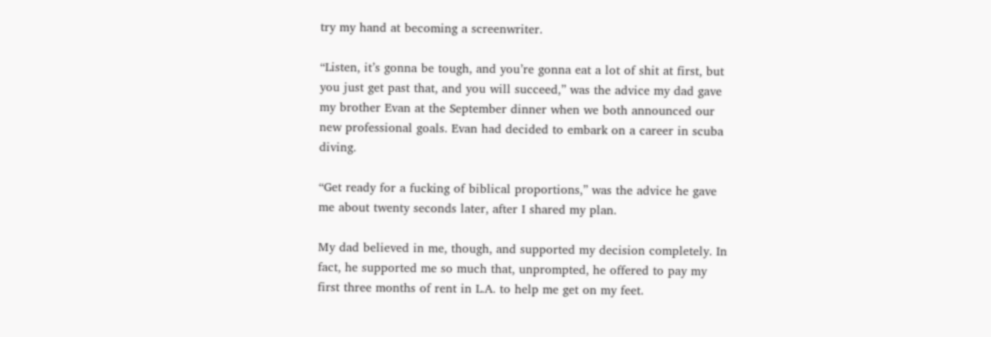try my hand at becoming a screenwriter.

“Listen, it’s gonna be tough, and you’re gonna eat a lot of shit at first, but you just get past that, and you will succeed,” was the advice my dad gave my brother Evan at the September dinner when we both announced our new professional goals. Evan had decided to embark on a career in scuba diving.

“Get ready for a fucking of biblical proportions,” was the advice he gave me about twenty seconds later, after I shared my plan.

My dad believed in me, though, and supported my decision completely. In fact, he supported me so much that, unprompted, he offered to pay my first three months of rent in L.A. to help me get on my feet.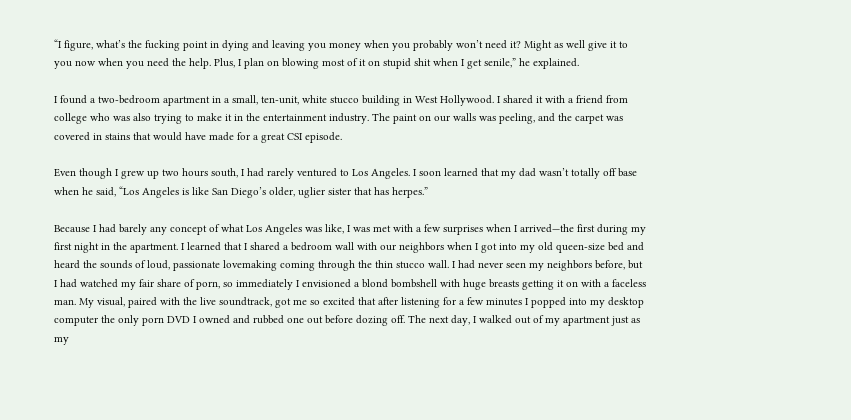“I figure, what’s the fucking point in dying and leaving you money when you probably won’t need it? Might as well give it to you now when you need the help. Plus, I plan on blowing most of it on stupid shit when I get senile,” he explained.

I found a two-bedroom apartment in a small, ten-unit, white stucco building in West Hollywood. I shared it with a friend from college who was also trying to make it in the entertainment industry. The paint on our walls was peeling, and the carpet was covered in stains that would have made for a great CSI episode.

Even though I grew up two hours south, I had rarely ventured to Los Angeles. I soon learned that my dad wasn’t totally off base when he said, “Los Angeles is like San Diego’s older, uglier sister that has herpes.”

Because I had barely any concept of what Los Angeles was like, I was met with a few surprises when I arrived—the first during my first night in the apartment. I learned that I shared a bedroom wall with our neighbors when I got into my old queen-size bed and heard the sounds of loud, passionate lovemaking coming through the thin stucco wall. I had never seen my neighbors before, but I had watched my fair share of porn, so immediately I envisioned a blond bombshell with huge breasts getting it on with a faceless man. My visual, paired with the live soundtrack, got me so excited that after listening for a few minutes I popped into my desktop computer the only porn DVD I owned and rubbed one out before dozing off. The next day, I walked out of my apartment just as my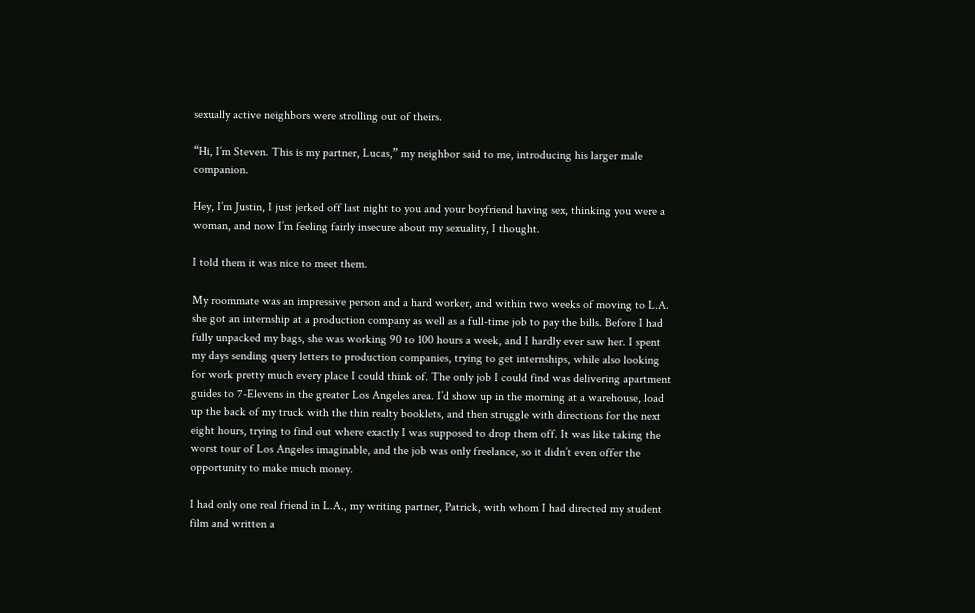sexually active neighbors were strolling out of theirs.

“Hi, I’m Steven. This is my partner, Lucas,” my neighbor said to me, introducing his larger male companion.

Hey, I’m Justin, I just jerked off last night to you and your boyfriend having sex, thinking you were a woman, and now I’m feeling fairly insecure about my sexuality, I thought.

I told them it was nice to meet them.

My roommate was an impressive person and a hard worker, and within two weeks of moving to L.A. she got an internship at a production company as well as a full-time job to pay the bills. Before I had fully unpacked my bags, she was working 90 to 100 hours a week, and I hardly ever saw her. I spent my days sending query letters to production companies, trying to get internships, while also looking for work pretty much every place I could think of. The only job I could find was delivering apartment guides to 7-Elevens in the greater Los Angeles area. I’d show up in the morning at a warehouse, load up the back of my truck with the thin realty booklets, and then struggle with directions for the next eight hours, trying to find out where exactly I was supposed to drop them off. It was like taking the worst tour of Los Angeles imaginable, and the job was only freelance, so it didn’t even offer the opportunity to make much money.

I had only one real friend in L.A., my writing partner, Patrick, with whom I had directed my student film and written a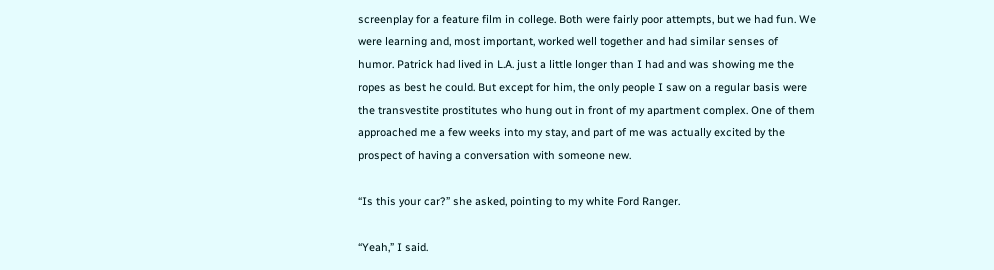screenplay for a feature film in college. Both were fairly poor attempts, but we had fun. We were learning and, most important, worked well together and had similar senses of humor. Patrick had lived in L.A. just a little longer than I had and was showing me the ropes as best he could. But except for him, the only people I saw on a regular basis were the transvestite prostitutes who hung out in front of my apartment complex. One of them approached me a few weeks into my stay, and part of me was actually excited by the prospect of having a conversation with someone new.

“Is this your car?” she asked, pointing to my white Ford Ranger.

“Yeah,” I said.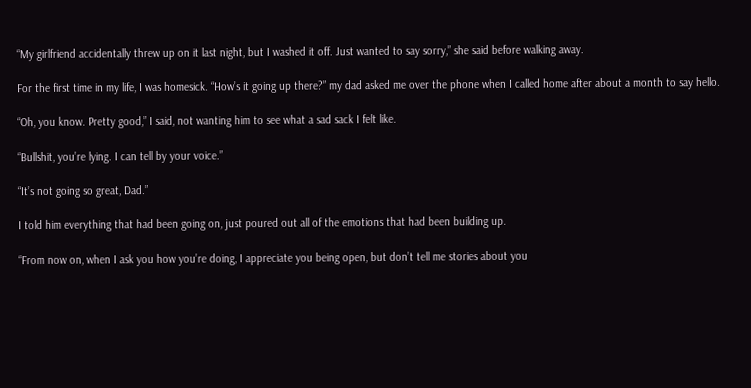“My girlfriend accidentally threw up on it last night, but I washed it off. Just wanted to say sorry,” she said before walking away.

For the first time in my life, I was homesick. “How’s it going up there?” my dad asked me over the phone when I called home after about a month to say hello.

“Oh, you know. Pretty good,” I said, not wanting him to see what a sad sack I felt like.

“Bullshit, you’re lying. I can tell by your voice.”

“It’s not going so great, Dad.”

I told him everything that had been going on, just poured out all of the emotions that had been building up.

“From now on, when I ask you how you’re doing, I appreciate you being open, but don’t tell me stories about you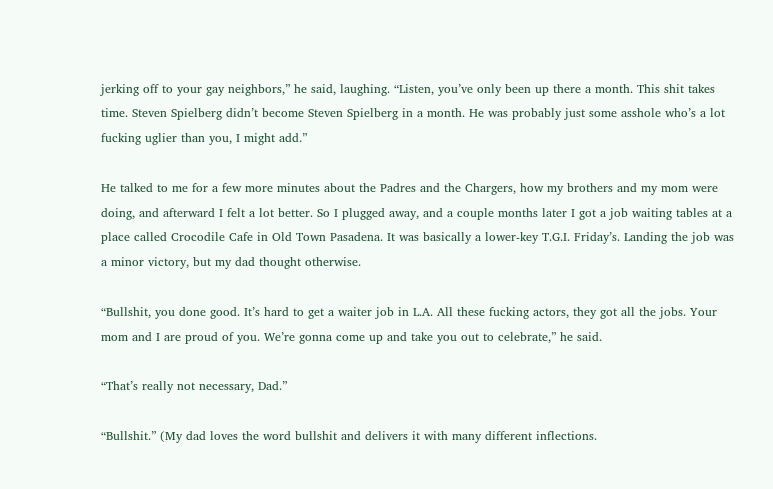jerking off to your gay neighbors,” he said, laughing. “Listen, you’ve only been up there a month. This shit takes time. Steven Spielberg didn’t become Steven Spielberg in a month. He was probably just some asshole who’s a lot fucking uglier than you, I might add.”

He talked to me for a few more minutes about the Padres and the Chargers, how my brothers and my mom were doing, and afterward I felt a lot better. So I plugged away, and a couple months later I got a job waiting tables at a place called Crocodile Cafe in Old Town Pasadena. It was basically a lower-key T.G.I. Friday’s. Landing the job was a minor victory, but my dad thought otherwise.

“Bullshit, you done good. It’s hard to get a waiter job in L.A. All these fucking actors, they got all the jobs. Your mom and I are proud of you. We’re gonna come up and take you out to celebrate,” he said.

“That’s really not necessary, Dad.”

“Bullshit.” (My dad loves the word bullshit and delivers it with many different inflections.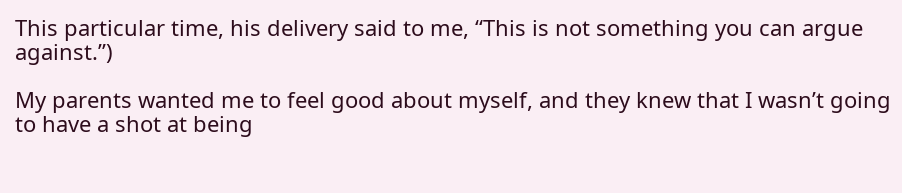This particular time, his delivery said to me, “This is not something you can argue against.”)

My parents wanted me to feel good about myself, and they knew that I wasn’t going to have a shot at being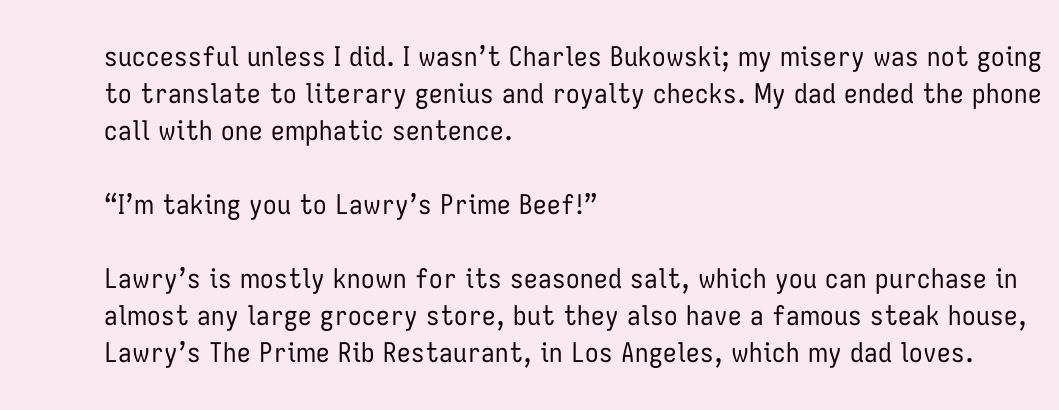successful unless I did. I wasn’t Charles Bukowski; my misery was not going to translate to literary genius and royalty checks. My dad ended the phone call with one emphatic sentence.

“I’m taking you to Lawry’s Prime Beef!”

Lawry’s is mostly known for its seasoned salt, which you can purchase in almost any large grocery store, but they also have a famous steak house, Lawry’s The Prime Rib Restaurant, in Los Angeles, which my dad loves.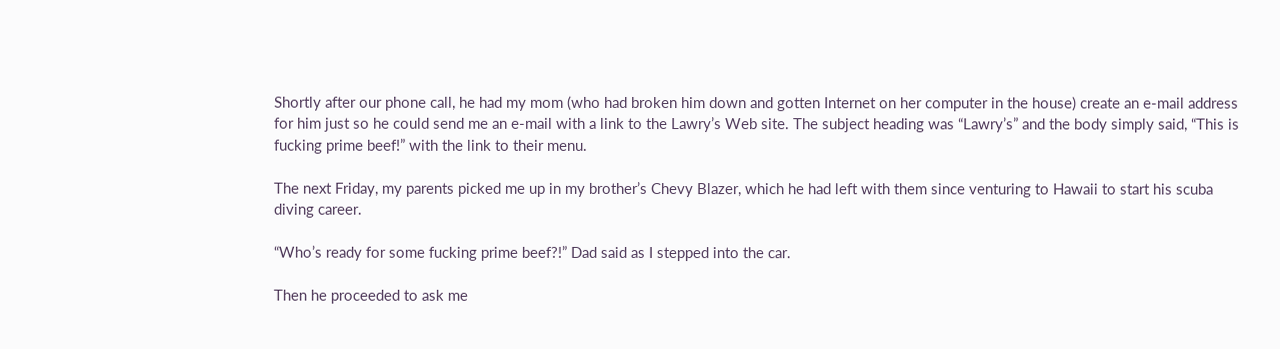Shortly after our phone call, he had my mom (who had broken him down and gotten Internet on her computer in the house) create an e-mail address for him just so he could send me an e-mail with a link to the Lawry’s Web site. The subject heading was “Lawry’s” and the body simply said, “This is fucking prime beef!” with the link to their menu.

The next Friday, my parents picked me up in my brother’s Chevy Blazer, which he had left with them since venturing to Hawaii to start his scuba diving career.

“Who’s ready for some fucking prime beef?!” Dad said as I stepped into the car.

Then he proceeded to ask me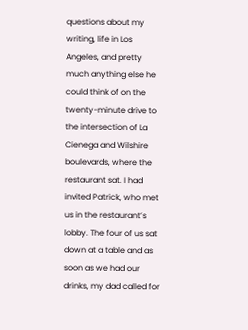questions about my writing, life in Los Angeles, and pretty much anything else he could think of on the twenty-minute drive to the intersection of La Cienega and Wilshire boulevards, where the restaurant sat. I had invited Patrick, who met us in the restaurant’s lobby. The four of us sat down at a table and as soon as we had our drinks, my dad called for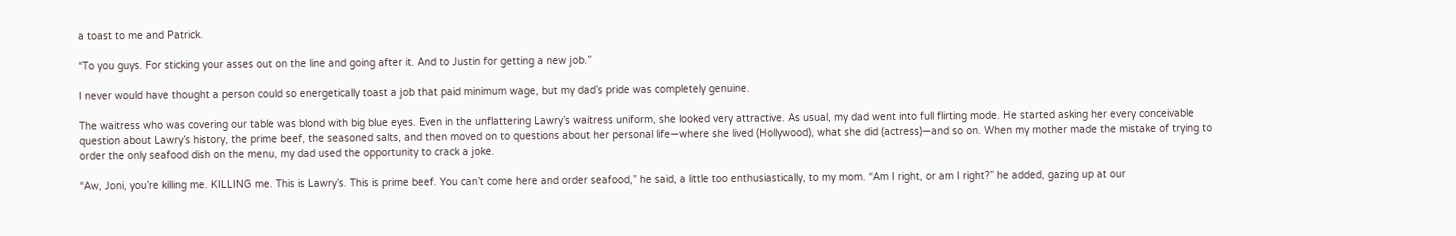a toast to me and Patrick.

“To you guys. For sticking your asses out on the line and going after it. And to Justin for getting a new job.”

I never would have thought a person could so energetically toast a job that paid minimum wage, but my dad’s pride was completely genuine.

The waitress who was covering our table was blond with big blue eyes. Even in the unflattering Lawry’s waitress uniform, she looked very attractive. As usual, my dad went into full flirting mode. He started asking her every conceivable question about Lawry’s history, the prime beef, the seasoned salts, and then moved on to questions about her personal life—where she lived (Hollywood), what she did (actress)—and so on. When my mother made the mistake of trying to order the only seafood dish on the menu, my dad used the opportunity to crack a joke.

“Aw, Joni, you’re killing me. KILLING me. This is Lawry’s. This is prime beef. You can’t come here and order seafood,” he said, a little too enthusiastically, to my mom. “Am I right, or am I right?” he added, gazing up at our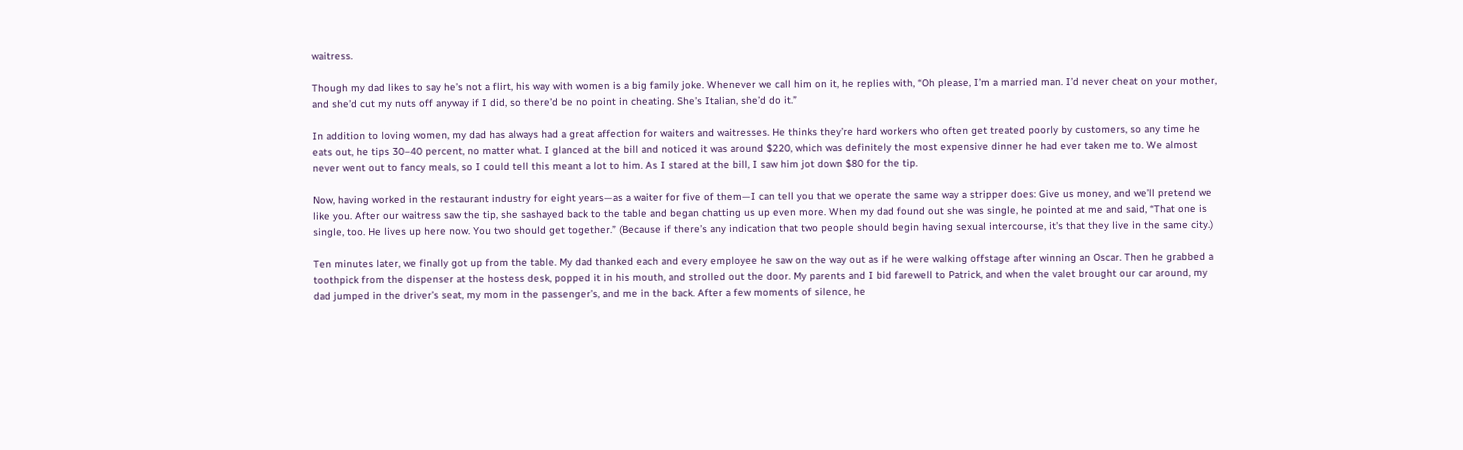waitress.

Though my dad likes to say he’s not a flirt, his way with women is a big family joke. Whenever we call him on it, he replies with, “Oh please, I’m a married man. I’d never cheat on your mother, and she’d cut my nuts off anyway if I did, so there’d be no point in cheating. She’s Italian, she’d do it.”

In addition to loving women, my dad has always had a great affection for waiters and waitresses. He thinks they’re hard workers who often get treated poorly by customers, so any time he eats out, he tips 30–40 percent, no matter what. I glanced at the bill and noticed it was around $220, which was definitely the most expensive dinner he had ever taken me to. We almost never went out to fancy meals, so I could tell this meant a lot to him. As I stared at the bill, I saw him jot down $80 for the tip.

Now, having worked in the restaurant industry for eight years—as a waiter for five of them—I can tell you that we operate the same way a stripper does: Give us money, and we’ll pretend we like you. After our waitress saw the tip, she sashayed back to the table and began chatting us up even more. When my dad found out she was single, he pointed at me and said, “That one is single, too. He lives up here now. You two should get together.” (Because if there’s any indication that two people should begin having sexual intercourse, it’s that they live in the same city.)

Ten minutes later, we finally got up from the table. My dad thanked each and every employee he saw on the way out as if he were walking offstage after winning an Oscar. Then he grabbed a toothpick from the dispenser at the hostess desk, popped it in his mouth, and strolled out the door. My parents and I bid farewell to Patrick, and when the valet brought our car around, my dad jumped in the driver’s seat, my mom in the passenger’s, and me in the back. After a few moments of silence, he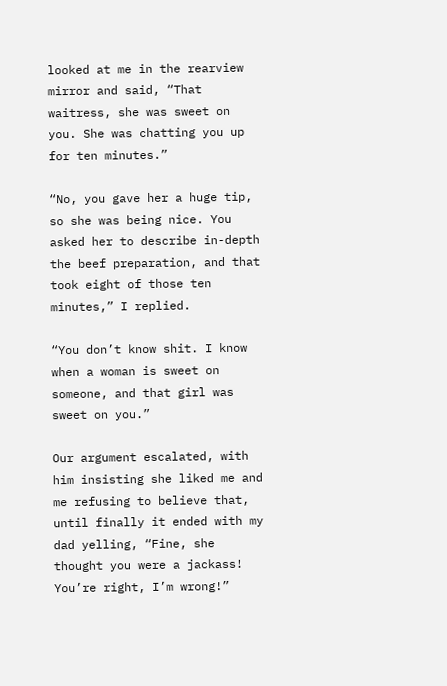looked at me in the rearview mirror and said, “That waitress, she was sweet on you. She was chatting you up for ten minutes.”

“No, you gave her a huge tip, so she was being nice. You asked her to describe in-depth the beef preparation, and that took eight of those ten minutes,” I replied.

“You don’t know shit. I know when a woman is sweet on someone, and that girl was sweet on you.”

Our argument escalated, with him insisting she liked me and me refusing to believe that, until finally it ended with my dad yelling, “Fine, she thought you were a jackass! You’re right, I’m wrong!”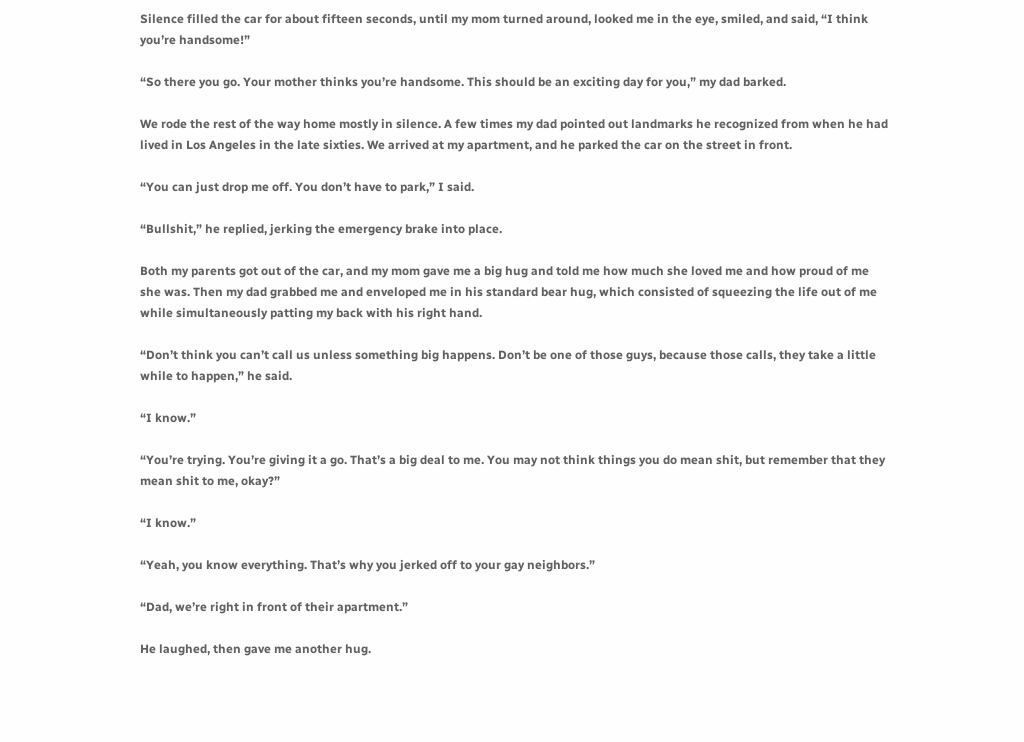Silence filled the car for about fifteen seconds, until my mom turned around, looked me in the eye, smiled, and said, “I think you’re handsome!”

“So there you go. Your mother thinks you’re handsome. This should be an exciting day for you,” my dad barked.

We rode the rest of the way home mostly in silence. A few times my dad pointed out landmarks he recognized from when he had lived in Los Angeles in the late sixties. We arrived at my apartment, and he parked the car on the street in front.

“You can just drop me off. You don’t have to park,” I said.

“Bullshit,” he replied, jerking the emergency brake into place.

Both my parents got out of the car, and my mom gave me a big hug and told me how much she loved me and how proud of me she was. Then my dad grabbed me and enveloped me in his standard bear hug, which consisted of squeezing the life out of me while simultaneously patting my back with his right hand.

“Don’t think you can’t call us unless something big happens. Don’t be one of those guys, because those calls, they take a little while to happen,” he said.

“I know.”

“You’re trying. You’re giving it a go. That’s a big deal to me. You may not think things you do mean shit, but remember that they mean shit to me, okay?”

“I know.”

“Yeah, you know everything. That’s why you jerked off to your gay neighbors.”

“Dad, we’re right in front of their apartment.”

He laughed, then gave me another hug.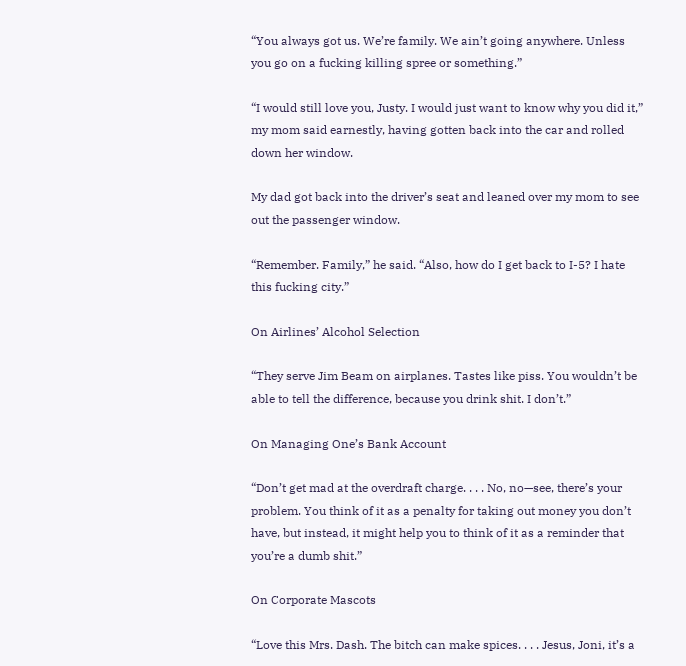“You always got us. We’re family. We ain’t going anywhere. Unless you go on a fucking killing spree or something.”

“I would still love you, Justy. I would just want to know why you did it,” my mom said earnestly, having gotten back into the car and rolled down her window.

My dad got back into the driver’s seat and leaned over my mom to see out the passenger window.

“Remember. Family,” he said. “Also, how do I get back to I-5? I hate this fucking city.”

On Airlines’ Alcohol Selection

“They serve Jim Beam on airplanes. Tastes like piss. You wouldn’t be able to tell the difference, because you drink shit. I don’t.”

On Managing One’s Bank Account

“Don’t get mad at the overdraft charge. . . . No, no—see, there’s your problem. You think of it as a penalty for taking out money you don’t have, but instead, it might help you to think of it as a reminder that you’re a dumb shit.”

On Corporate Mascots

“Love this Mrs. Dash. The bitch can make spices. . . . Jesus, Joni, it’s a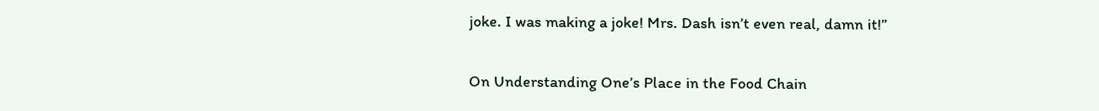joke. I was making a joke! Mrs. Dash isn’t even real, damn it!”

On Understanding One’s Place in the Food Chain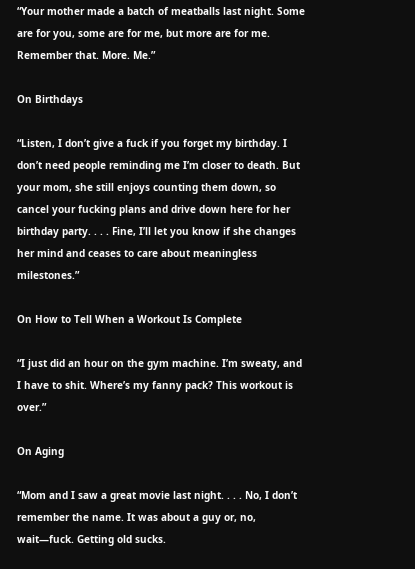“Your mother made a batch of meatballs last night. Some are for you, some are for me, but more are for me. Remember that. More. Me.”

On Birthdays

“Listen, I don’t give a fuck if you forget my birthday. I don’t need people reminding me I’m closer to death. But your mom, she still enjoys counting them down, so cancel your fucking plans and drive down here for her birthday party. . . . Fine, I’ll let you know if she changes her mind and ceases to care about meaningless milestones.”

On How to Tell When a Workout Is Complete

“I just did an hour on the gym machine. I’m sweaty, and I have to shit. Where’s my fanny pack? This workout is over.”

On Aging

“Mom and I saw a great movie last night. . . . No, I don’t remember the name. It was about a guy or, no, wait—fuck. Getting old sucks.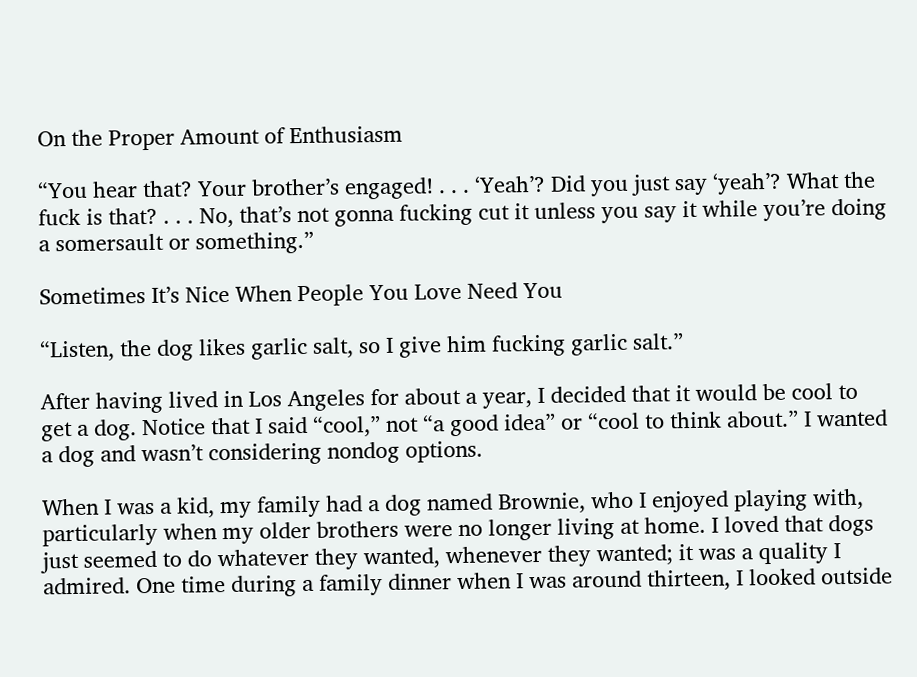On the Proper Amount of Enthusiasm

“You hear that? Your brother’s engaged! . . . ‘Yeah’? Did you just say ‘yeah’? What the fuck is that? . . . No, that’s not gonna fucking cut it unless you say it while you’re doing a somersault or something.”

Sometimes It’s Nice When People You Love Need You

“Listen, the dog likes garlic salt, so I give him fucking garlic salt.”

After having lived in Los Angeles for about a year, I decided that it would be cool to get a dog. Notice that I said “cool,” not “a good idea” or “cool to think about.” I wanted a dog and wasn’t considering nondog options.

When I was a kid, my family had a dog named Brownie, who I enjoyed playing with, particularly when my older brothers were no longer living at home. I loved that dogs just seemed to do whatever they wanted, whenever they wanted; it was a quality I admired. One time during a family dinner when I was around thirteen, I looked outside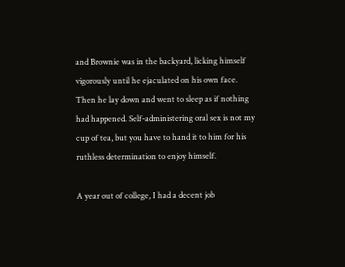and Brownie was in the backyard, licking himself vigorously until he ejaculated on his own face. Then he lay down and went to sleep as if nothing had happened. Self-administering oral sex is not my cup of tea, but you have to hand it to him for his ruthless determination to enjoy himself.

A year out of college, I had a decent job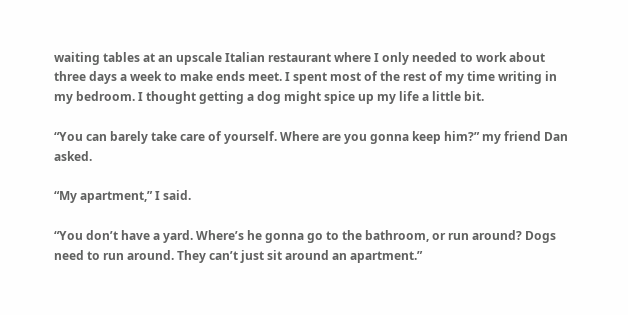waiting tables at an upscale Italian restaurant where I only needed to work about three days a week to make ends meet. I spent most of the rest of my time writing in my bedroom. I thought getting a dog might spice up my life a little bit.

“You can barely take care of yourself. Where are you gonna keep him?” my friend Dan asked.

“My apartment,” I said.

“You don’t have a yard. Where’s he gonna go to the bathroom, or run around? Dogs need to run around. They can’t just sit around an apartment.”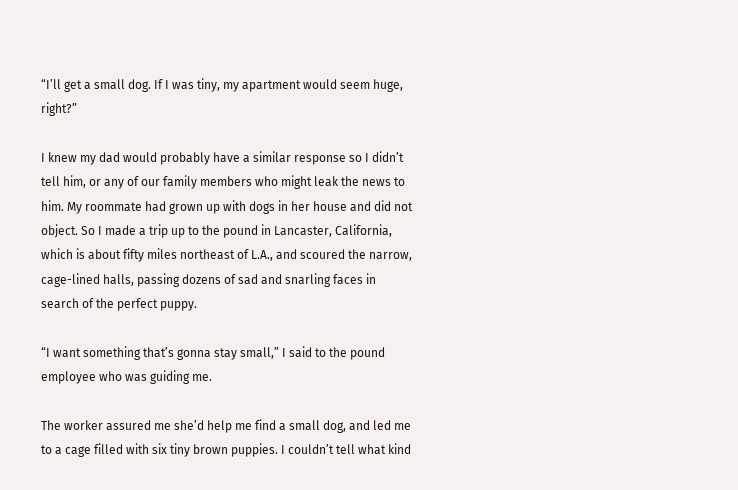“I’ll get a small dog. If I was tiny, my apartment would seem huge, right?”

I knew my dad would probably have a similar response so I didn’t tell him, or any of our family members who might leak the news to him. My roommate had grown up with dogs in her house and did not object. So I made a trip up to the pound in Lancaster, California, which is about fifty miles northeast of L.A., and scoured the narrow, cage-lined halls, passing dozens of sad and snarling faces in search of the perfect puppy.

“I want something that’s gonna stay small,” I said to the pound employee who was guiding me.

The worker assured me she’d help me find a small dog, and led me to a cage filled with six tiny brown puppies. I couldn’t tell what kind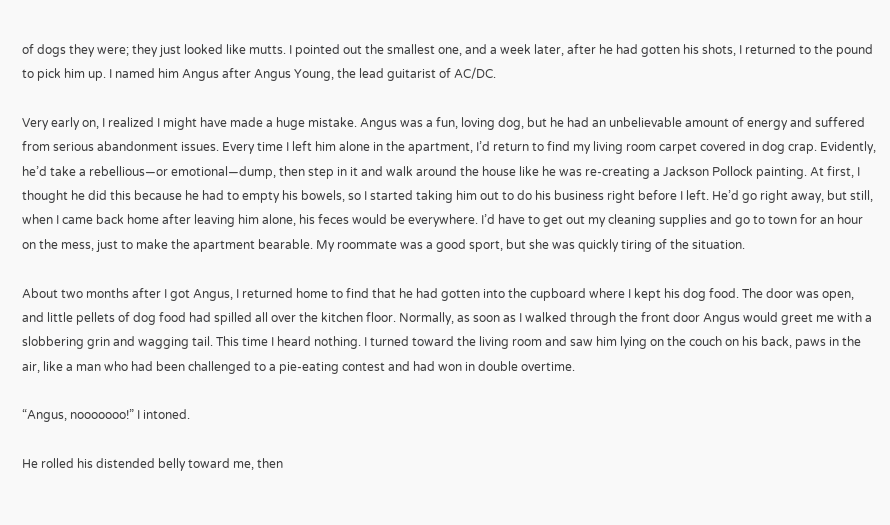of dogs they were; they just looked like mutts. I pointed out the smallest one, and a week later, after he had gotten his shots, I returned to the pound to pick him up. I named him Angus after Angus Young, the lead guitarist of AC/DC.

Very early on, I realized I might have made a huge mistake. Angus was a fun, loving dog, but he had an unbelievable amount of energy and suffered from serious abandonment issues. Every time I left him alone in the apartment, I’d return to find my living room carpet covered in dog crap. Evidently, he’d take a rebellious—or emotional—dump, then step in it and walk around the house like he was re-creating a Jackson Pollock painting. At first, I thought he did this because he had to empty his bowels, so I started taking him out to do his business right before I left. He’d go right away, but still, when I came back home after leaving him alone, his feces would be everywhere. I’d have to get out my cleaning supplies and go to town for an hour on the mess, just to make the apartment bearable. My roommate was a good sport, but she was quickly tiring of the situation.

About two months after I got Angus, I returned home to find that he had gotten into the cupboard where I kept his dog food. The door was open, and little pellets of dog food had spilled all over the kitchen floor. Normally, as soon as I walked through the front door Angus would greet me with a slobbering grin and wagging tail. This time I heard nothing. I turned toward the living room and saw him lying on the couch on his back, paws in the air, like a man who had been challenged to a pie-eating contest and had won in double overtime.

“Angus, nooooooo!” I intoned.

He rolled his distended belly toward me, then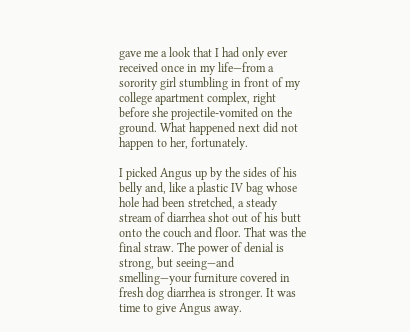gave me a look that I had only ever received once in my life—from a sorority girl stumbling in front of my college apartment complex, right before she projectile-vomited on the ground. What happened next did not happen to her, fortunately.

I picked Angus up by the sides of his belly and, like a plastic IV bag whose hole had been stretched, a steady stream of diarrhea shot out of his butt onto the couch and floor. That was the final straw. The power of denial is strong, but seeing—and smelling—your furniture covered in fresh dog diarrhea is stronger. It was time to give Angus away.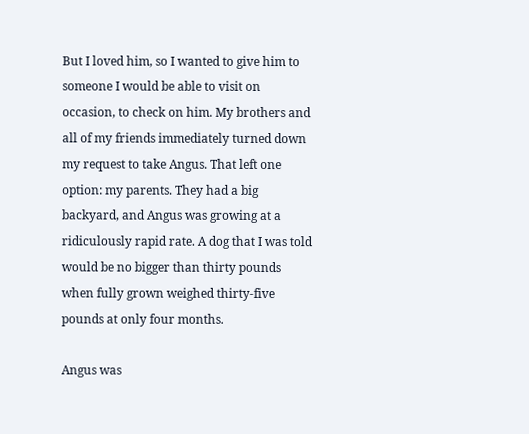But I loved him, so I wanted to give him to someone I would be able to visit on occasion, to check on him. My brothers and all of my friends immediately turned down my request to take Angus. That left one option: my parents. They had a big backyard, and Angus was growing at a ridiculously rapid rate. A dog that I was told would be no bigger than thirty pounds when fully grown weighed thirty-five pounds at only four months.

Angus was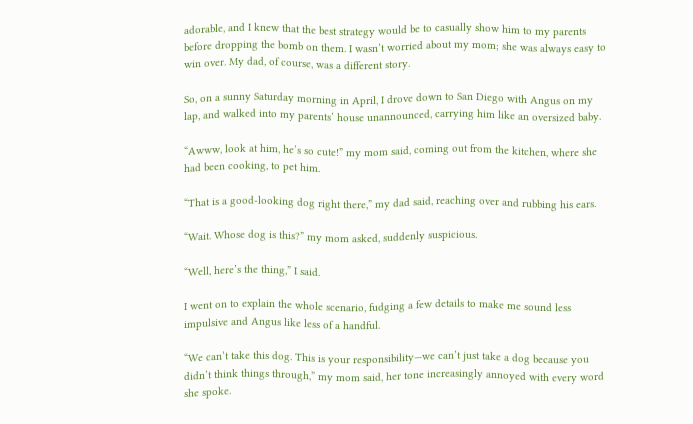adorable, and I knew that the best strategy would be to casually show him to my parents before dropping the bomb on them. I wasn’t worried about my mom; she was always easy to win over. My dad, of course, was a different story.

So, on a sunny Saturday morning in April, I drove down to San Diego with Angus on my lap, and walked into my parents’ house unannounced, carrying him like an oversized baby.

“Awww, look at him, he’s so cute!” my mom said, coming out from the kitchen, where she had been cooking, to pet him.

“That is a good-looking dog right there,” my dad said, reaching over and rubbing his ears.

“Wait. Whose dog is this?” my mom asked, suddenly suspicious.

“Well, here’s the thing,” I said.

I went on to explain the whole scenario, fudging a few details to make me sound less impulsive and Angus like less of a handful.

“We can’t take this dog. This is your responsibility—we can’t just take a dog because you didn’t think things through,” my mom said, her tone increasingly annoyed with every word she spoke.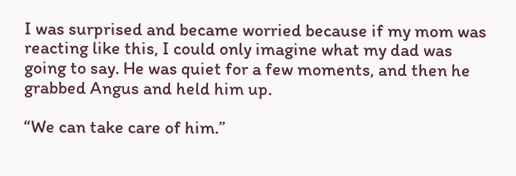I was surprised and became worried because if my mom was reacting like this, I could only imagine what my dad was going to say. He was quiet for a few moments, and then he grabbed Angus and held him up.

“We can take care of him.”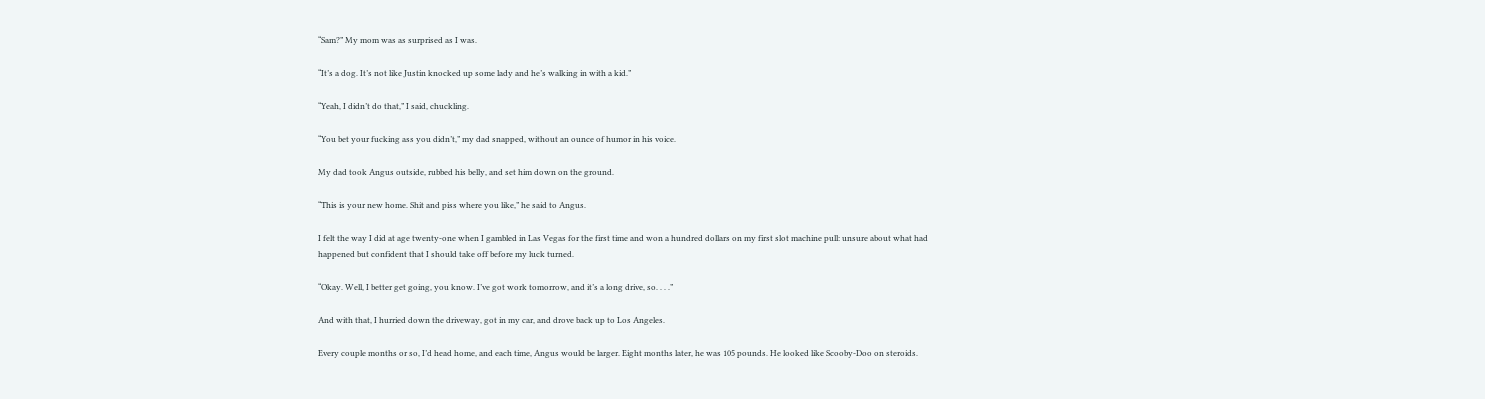“Sam?” My mom was as surprised as I was.

“It’s a dog. It’s not like Justin knocked up some lady and he’s walking in with a kid.”

“Yeah, I didn’t do that,” I said, chuckling.

“You bet your fucking ass you didn’t,” my dad snapped, without an ounce of humor in his voice.

My dad took Angus outside, rubbed his belly, and set him down on the ground.

“This is your new home. Shit and piss where you like,” he said to Angus.

I felt the way I did at age twenty-one when I gambled in Las Vegas for the first time and won a hundred dollars on my first slot machine pull: unsure about what had happened but confident that I should take off before my luck turned.

“Okay. Well, I better get going, you know. I’ve got work tomorrow, and it’s a long drive, so. . . .”

And with that, I hurried down the driveway, got in my car, and drove back up to Los Angeles.

Every couple months or so, I’d head home, and each time, Angus would be larger. Eight months later, he was 105 pounds. He looked like Scooby-Doo on steroids.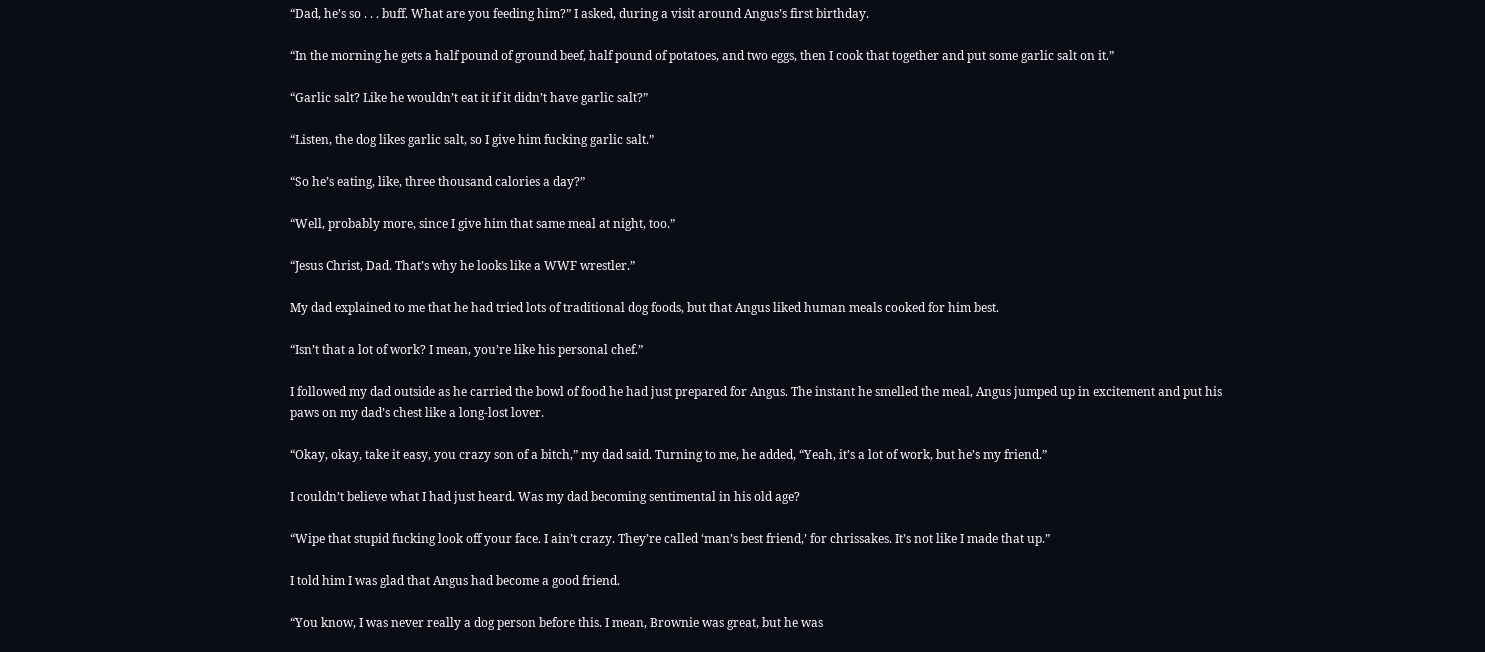“Dad, he’s so . . . buff. What are you feeding him?” I asked, during a visit around Angus’s first birthday.

“In the morning he gets a half pound of ground beef, half pound of potatoes, and two eggs, then I cook that together and put some garlic salt on it.”

“Garlic salt? Like he wouldn’t eat it if it didn’t have garlic salt?”

“Listen, the dog likes garlic salt, so I give him fucking garlic salt.”

“So he’s eating, like, three thousand calories a day?”

“Well, probably more, since I give him that same meal at night, too.”

“Jesus Christ, Dad. That’s why he looks like a WWF wrestler.”

My dad explained to me that he had tried lots of traditional dog foods, but that Angus liked human meals cooked for him best.

“Isn’t that a lot of work? I mean, you’re like his personal chef.”

I followed my dad outside as he carried the bowl of food he had just prepared for Angus. The instant he smelled the meal, Angus jumped up in excitement and put his paws on my dad’s chest like a long-lost lover.

“Okay, okay, take it easy, you crazy son of a bitch,” my dad said. Turning to me, he added, “Yeah, it’s a lot of work, but he’s my friend.”

I couldn’t believe what I had just heard. Was my dad becoming sentimental in his old age?

“Wipe that stupid fucking look off your face. I ain’t crazy. They’re called ‘man’s best friend,’ for chrissakes. It’s not like I made that up.”

I told him I was glad that Angus had become a good friend.

“You know, I was never really a dog person before this. I mean, Brownie was great, but he was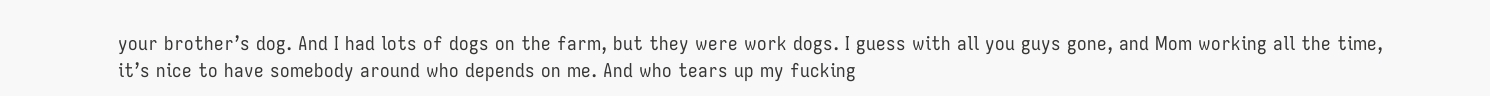your brother’s dog. And I had lots of dogs on the farm, but they were work dogs. I guess with all you guys gone, and Mom working all the time, it’s nice to have somebody around who depends on me. And who tears up my fucking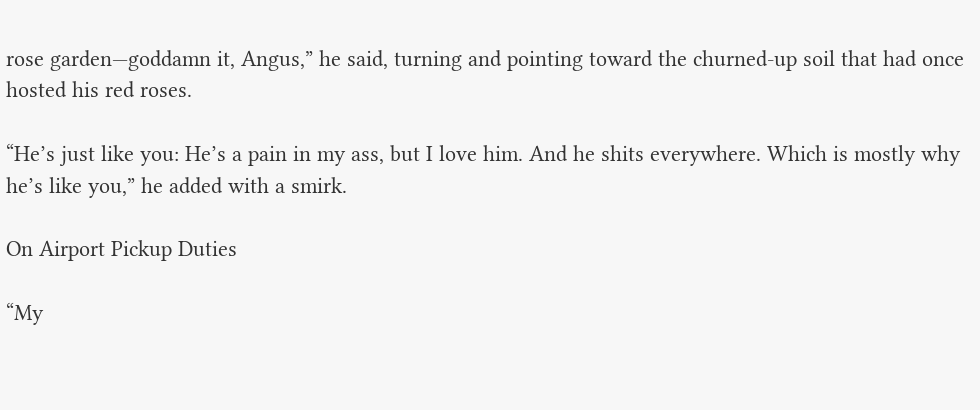rose garden—goddamn it, Angus,” he said, turning and pointing toward the churned-up soil that had once hosted his red roses.

“He’s just like you: He’s a pain in my ass, but I love him. And he shits everywhere. Which is mostly why he’s like you,” he added with a smirk.

On Airport Pickup Duties

“My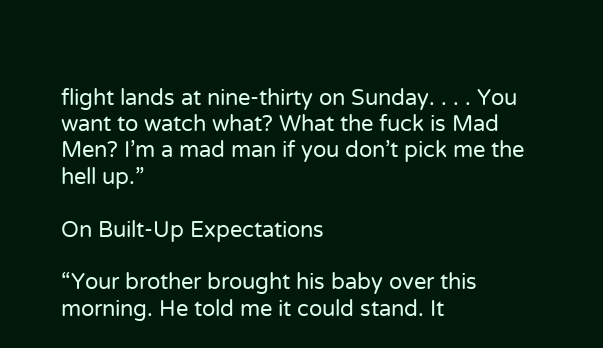flight lands at nine-thirty on Sunday. . . . You want to watch what? What the fuck is Mad Men? I’m a mad man if you don’t pick me the hell up.”

On Built-Up Expectations

“Your brother brought his baby over this morning. He told me it could stand. It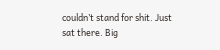couldn’t stand for shit. Just sat there. Big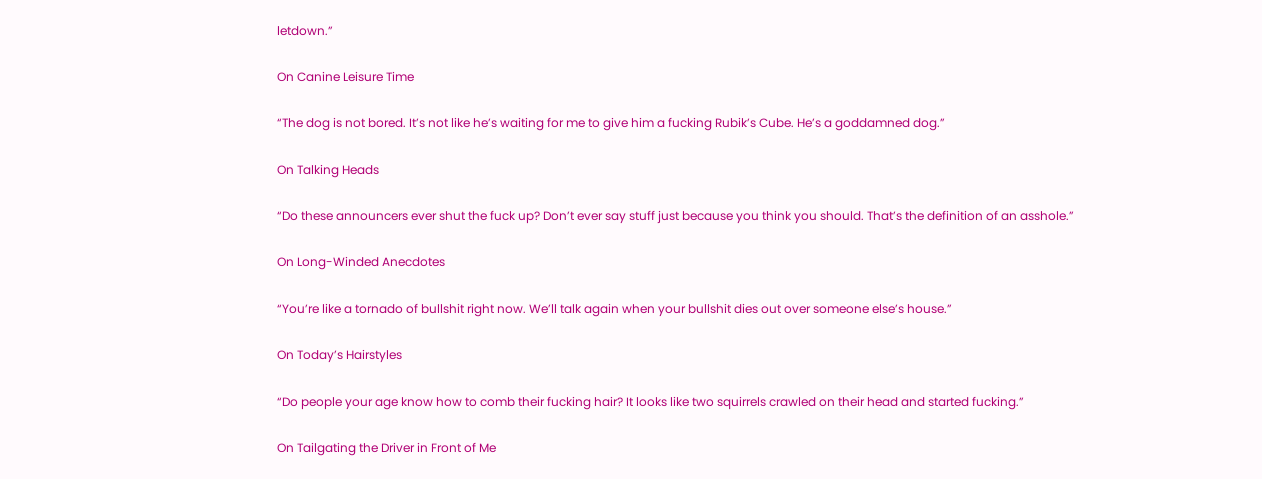letdown.”

On Canine Leisure Time

“The dog is not bored. It’s not like he’s waiting for me to give him a fucking Rubik’s Cube. He’s a goddamned dog.”

On Talking Heads

“Do these announcers ever shut the fuck up? Don’t ever say stuff just because you think you should. That’s the definition of an asshole.”

On Long-Winded Anecdotes

“You’re like a tornado of bullshit right now. We’ll talk again when your bullshit dies out over someone else’s house.”

On Today’s Hairstyles

“Do people your age know how to comb their fucking hair? It looks like two squirrels crawled on their head and started fucking.”

On Tailgating the Driver in Front of Me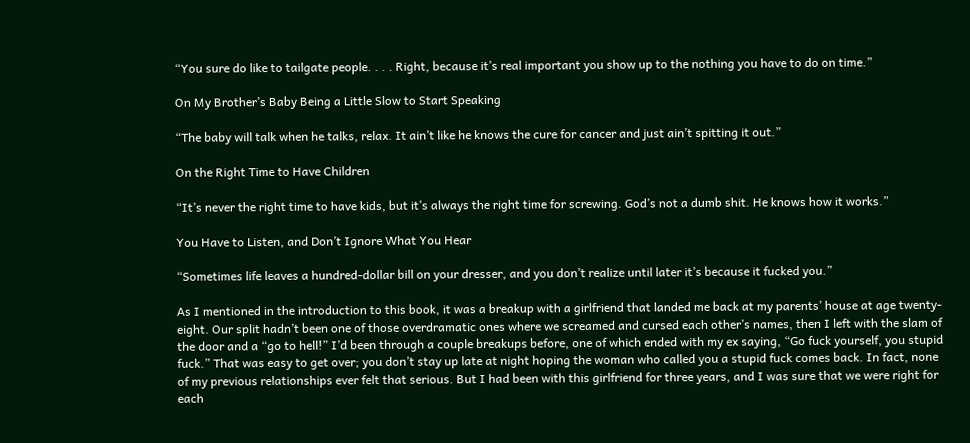“You sure do like to tailgate people. . . . Right, because it’s real important you show up to the nothing you have to do on time.”

On My Brother’s Baby Being a Little Slow to Start Speaking

“The baby will talk when he talks, relax. It ain’t like he knows the cure for cancer and just ain’t spitting it out.”

On the Right Time to Have Children

“It’s never the right time to have kids, but it’s always the right time for screwing. God’s not a dumb shit. He knows how it works.”

You Have to Listen, and Don’t Ignore What You Hear

“Sometimes life leaves a hundred-dollar bill on your dresser, and you don’t realize until later it’s because it fucked you.”

As I mentioned in the introduction to this book, it was a breakup with a girlfriend that landed me back at my parents’ house at age twenty-eight. Our split hadn’t been one of those overdramatic ones where we screamed and cursed each other’s names, then I left with the slam of the door and a “go to hell!” I’d been through a couple breakups before, one of which ended with my ex saying, “Go fuck yourself, you stupid fuck.” That was easy to get over; you don’t stay up late at night hoping the woman who called you a stupid fuck comes back. In fact, none of my previous relationships ever felt that serious. But I had been with this girlfriend for three years, and I was sure that we were right for each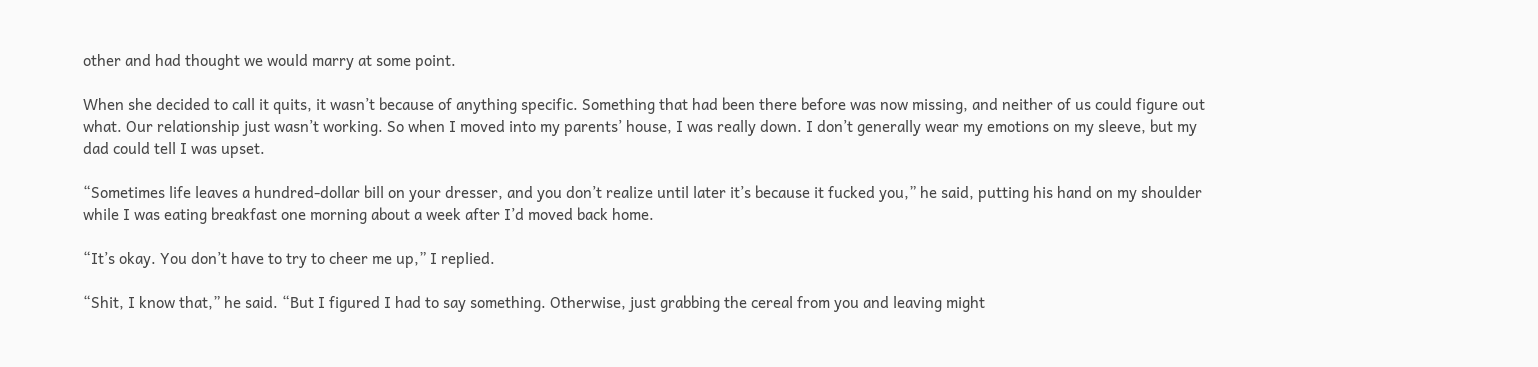other and had thought we would marry at some point.

When she decided to call it quits, it wasn’t because of anything specific. Something that had been there before was now missing, and neither of us could figure out what. Our relationship just wasn’t working. So when I moved into my parents’ house, I was really down. I don’t generally wear my emotions on my sleeve, but my dad could tell I was upset.

“Sometimes life leaves a hundred-dollar bill on your dresser, and you don’t realize until later it’s because it fucked you,” he said, putting his hand on my shoulder while I was eating breakfast one morning about a week after I’d moved back home.

“It’s okay. You don’t have to try to cheer me up,” I replied.

“Shit, I know that,” he said. “But I figured I had to say something. Otherwise, just grabbing the cereal from you and leaving might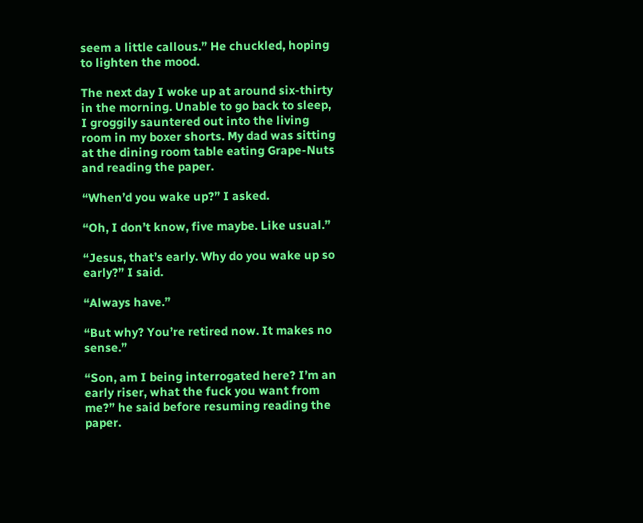seem a little callous.” He chuckled, hoping to lighten the mood.

The next day I woke up at around six-thirty in the morning. Unable to go back to sleep, I groggily sauntered out into the living room in my boxer shorts. My dad was sitting at the dining room table eating Grape-Nuts and reading the paper.

“When’d you wake up?” I asked.

“Oh, I don’t know, five maybe. Like usual.”

“Jesus, that’s early. Why do you wake up so early?” I said.

“Always have.”

“But why? You’re retired now. It makes no sense.”

“Son, am I being interrogated here? I’m an early riser, what the fuck you want from me?” he said before resuming reading the paper.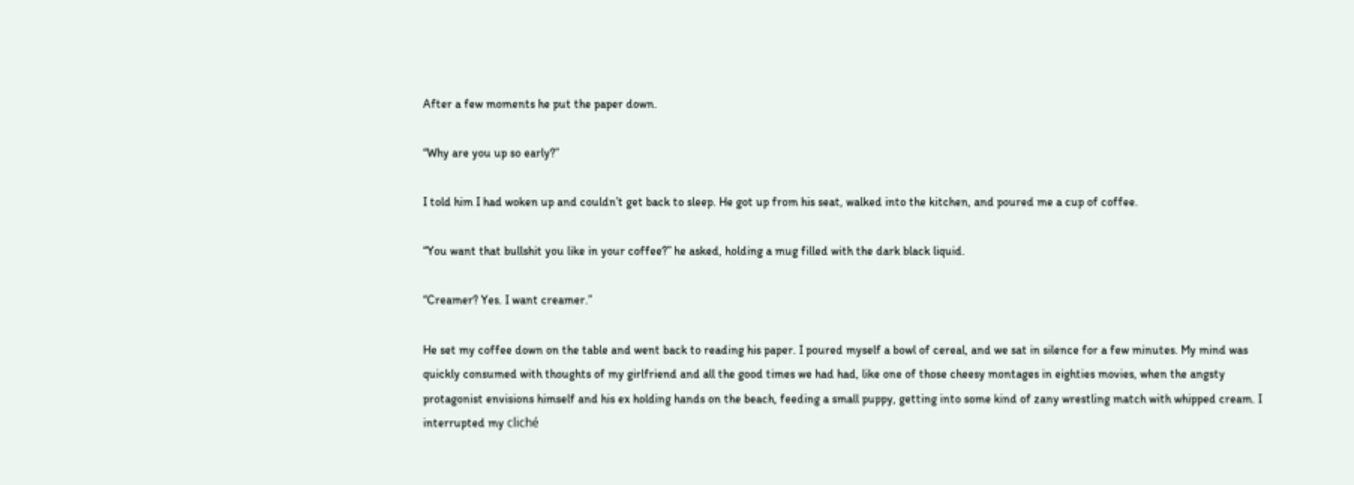After a few moments he put the paper down.

“Why are you up so early?”

I told him I had woken up and couldn’t get back to sleep. He got up from his seat, walked into the kitchen, and poured me a cup of coffee.

“You want that bullshit you like in your coffee?” he asked, holding a mug filled with the dark black liquid.

“Creamer? Yes. I want creamer.”

He set my coffee down on the table and went back to reading his paper. I poured myself a bowl of cereal, and we sat in silence for a few minutes. My mind was quickly consumed with thoughts of my girlfriend and all the good times we had had, like one of those cheesy montages in eighties movies, when the angsty protagonist envisions himself and his ex holding hands on the beach, feeding a small puppy, getting into some kind of zany wrestling match with whipped cream. I interrupted my cliché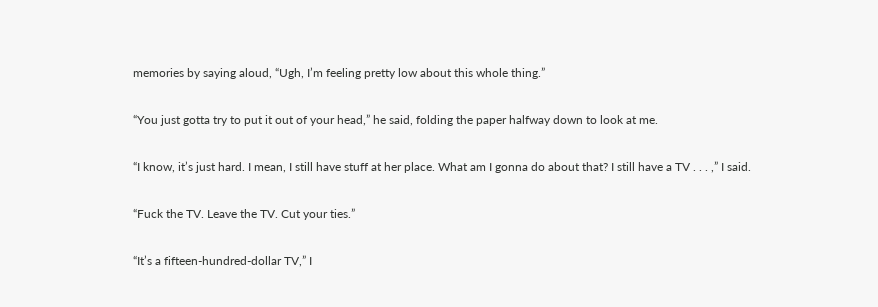memories by saying aloud, “Ugh, I’m feeling pretty low about this whole thing.”

“You just gotta try to put it out of your head,” he said, folding the paper halfway down to look at me.

“I know, it’s just hard. I mean, I still have stuff at her place. What am I gonna do about that? I still have a TV . . . ,” I said.

“Fuck the TV. Leave the TV. Cut your ties.”

“It’s a fifteen-hundred-dollar TV,” I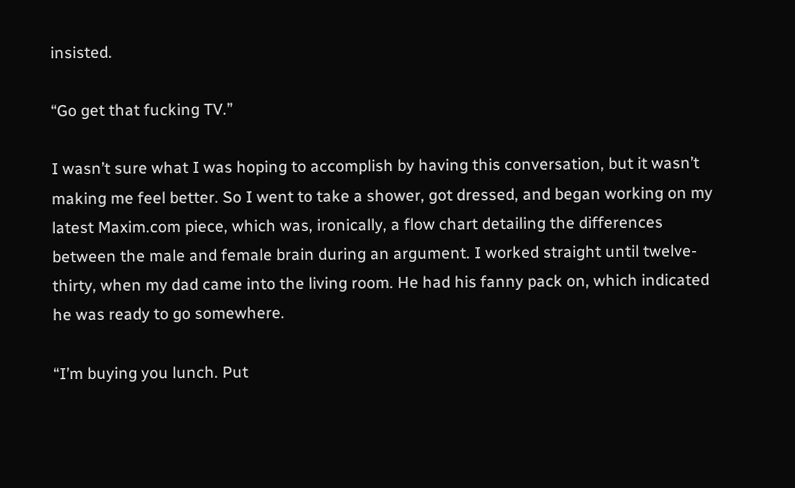insisted.

“Go get that fucking TV.”

I wasn’t sure what I was hoping to accomplish by having this conversation, but it wasn’t making me feel better. So I went to take a shower, got dressed, and began working on my latest Maxim.com piece, which was, ironically, a flow chart detailing the differences between the male and female brain during an argument. I worked straight until twelve-thirty, when my dad came into the living room. He had his fanny pack on, which indicated he was ready to go somewhere.

“I’m buying you lunch. Put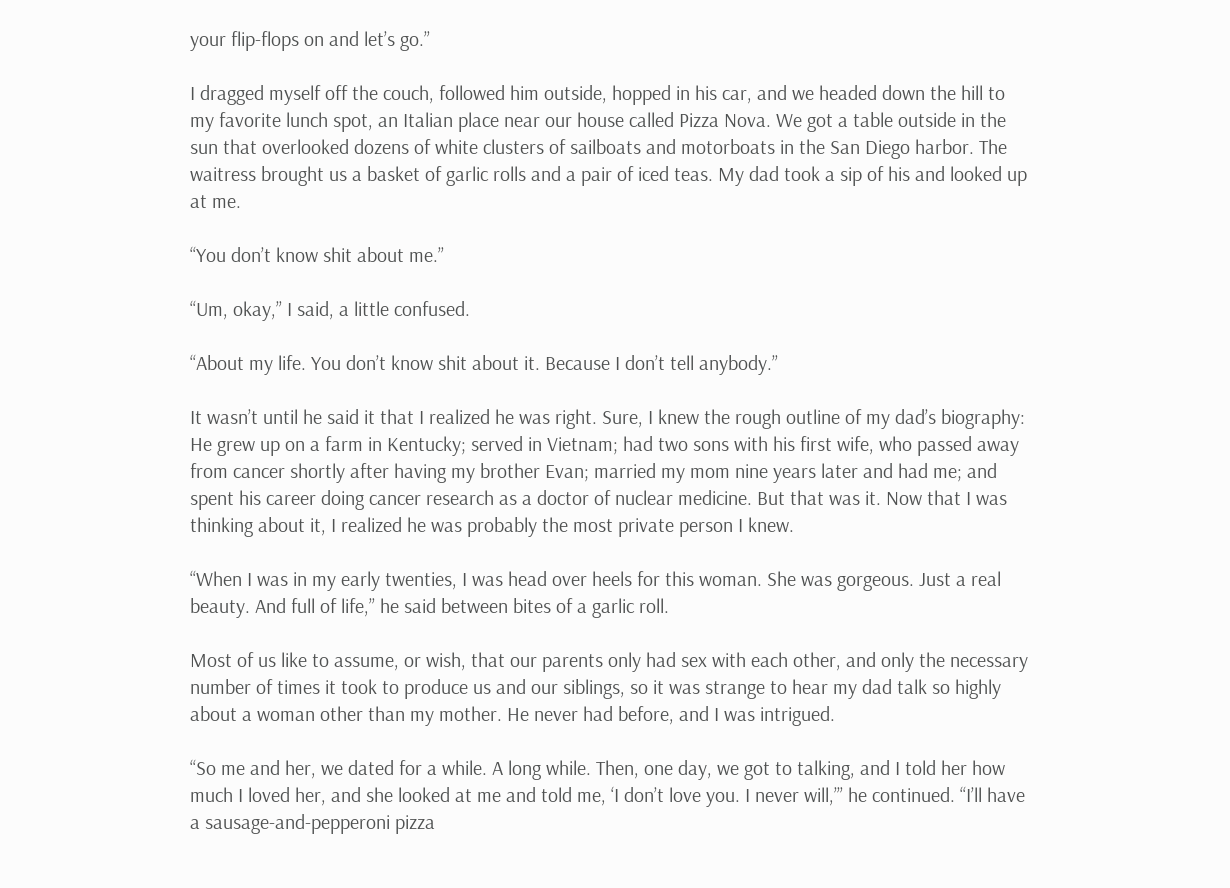your flip-flops on and let’s go.”

I dragged myself off the couch, followed him outside, hopped in his car, and we headed down the hill to my favorite lunch spot, an Italian place near our house called Pizza Nova. We got a table outside in the sun that overlooked dozens of white clusters of sailboats and motorboats in the San Diego harbor. The waitress brought us a basket of garlic rolls and a pair of iced teas. My dad took a sip of his and looked up at me.

“You don’t know shit about me.”

“Um, okay,” I said, a little confused.

“About my life. You don’t know shit about it. Because I don’t tell anybody.”

It wasn’t until he said it that I realized he was right. Sure, I knew the rough outline of my dad’s biography: He grew up on a farm in Kentucky; served in Vietnam; had two sons with his first wife, who passed away from cancer shortly after having my brother Evan; married my mom nine years later and had me; and spent his career doing cancer research as a doctor of nuclear medicine. But that was it. Now that I was thinking about it, I realized he was probably the most private person I knew.

“When I was in my early twenties, I was head over heels for this woman. She was gorgeous. Just a real beauty. And full of life,” he said between bites of a garlic roll.

Most of us like to assume, or wish, that our parents only had sex with each other, and only the necessary number of times it took to produce us and our siblings, so it was strange to hear my dad talk so highly about a woman other than my mother. He never had before, and I was intrigued.

“So me and her, we dated for a while. A long while. Then, one day, we got to talking, and I told her how much I loved her, and she looked at me and told me, ‘I don’t love you. I never will,’” he continued. “I’ll have a sausage-and-pepperoni pizza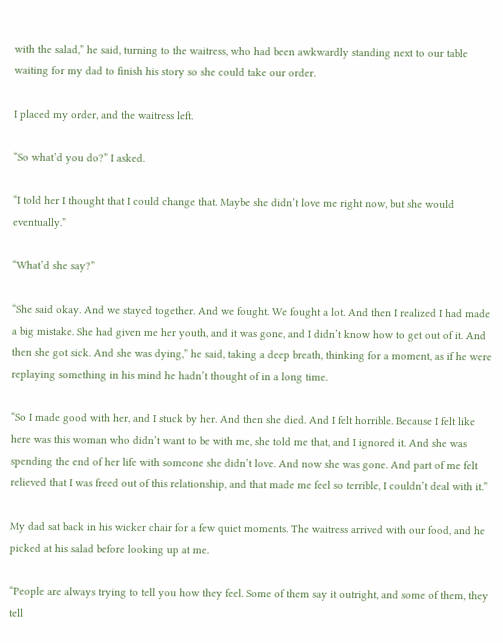with the salad,” he said, turning to the waitress, who had been awkwardly standing next to our table waiting for my dad to finish his story so she could take our order.

I placed my order, and the waitress left.

“So what’d you do?” I asked.

“I told her I thought that I could change that. Maybe she didn’t love me right now, but she would eventually.”

“What’d she say?”

“She said okay. And we stayed together. And we fought. We fought a lot. And then I realized I had made a big mistake. She had given me her youth, and it was gone, and I didn’t know how to get out of it. And then she got sick. And she was dying,” he said, taking a deep breath, thinking for a moment, as if he were replaying something in his mind he hadn’t thought of in a long time.

“So I made good with her, and I stuck by her. And then she died. And I felt horrible. Because I felt like here was this woman who didn’t want to be with me, she told me that, and I ignored it. And she was spending the end of her life with someone she didn’t love. And now she was gone. And part of me felt relieved that I was freed out of this relationship, and that made me feel so terrible, I couldn’t deal with it.”

My dad sat back in his wicker chair for a few quiet moments. The waitress arrived with our food, and he picked at his salad before looking up at me.

“People are always trying to tell you how they feel. Some of them say it outright, and some of them, they tell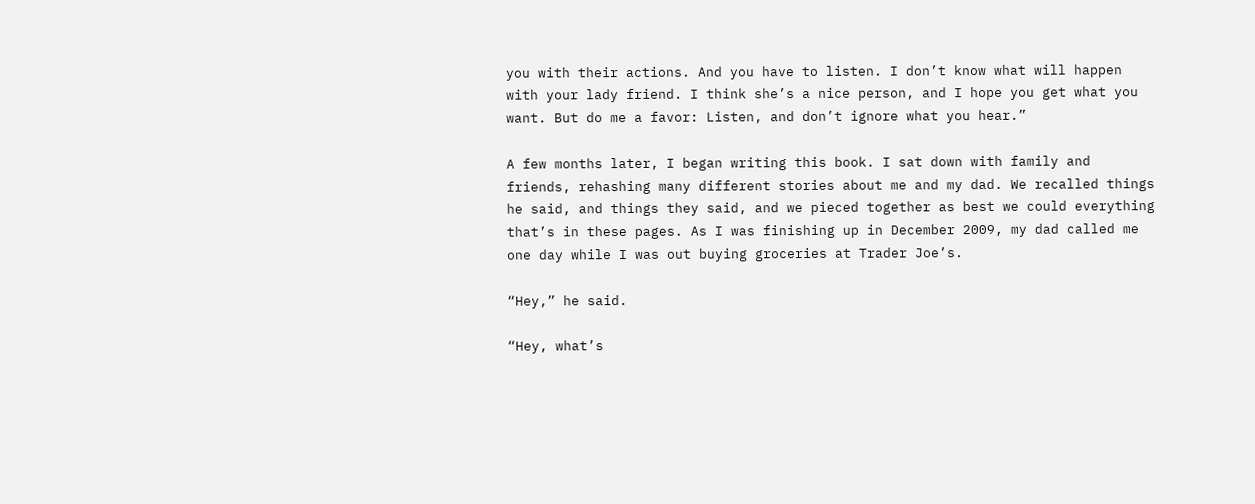you with their actions. And you have to listen. I don’t know what will happen with your lady friend. I think she’s a nice person, and I hope you get what you want. But do me a favor: Listen, and don’t ignore what you hear.”

A few months later, I began writing this book. I sat down with family and friends, rehashing many different stories about me and my dad. We recalled things he said, and things they said, and we pieced together as best we could everything that’s in these pages. As I was finishing up in December 2009, my dad called me one day while I was out buying groceries at Trader Joe’s.

“Hey,” he said.

“Hey, what’s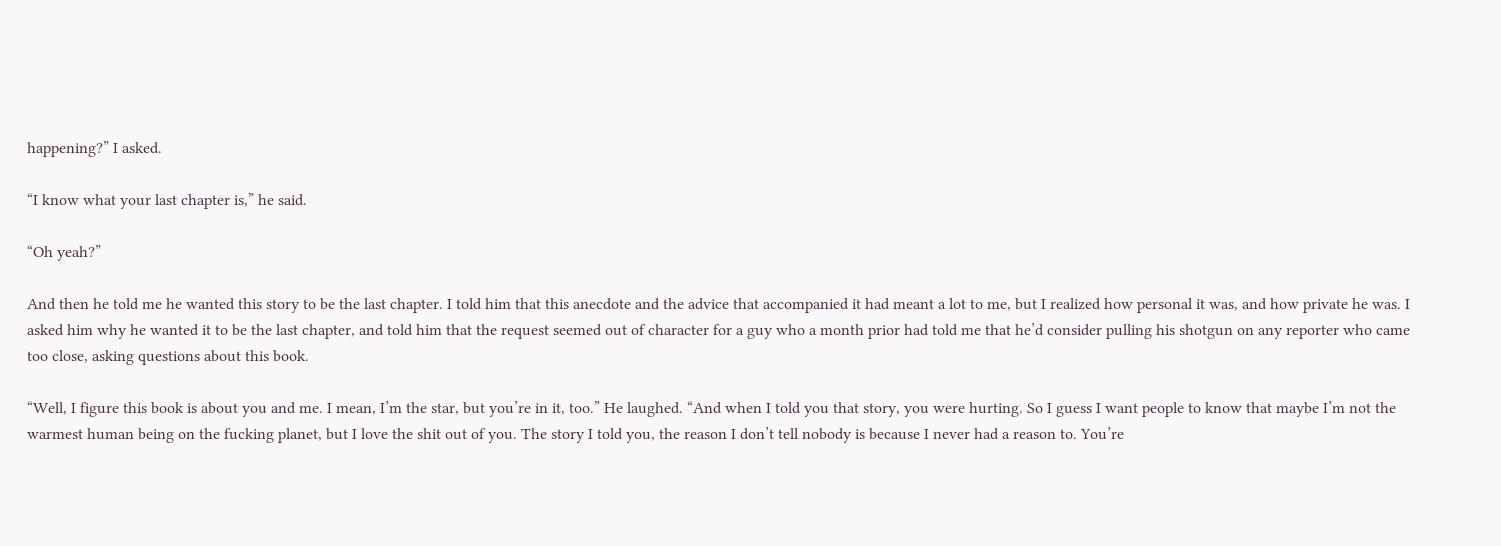happening?” I asked.

“I know what your last chapter is,” he said.

“Oh yeah?”

And then he told me he wanted this story to be the last chapter. I told him that this anecdote and the advice that accompanied it had meant a lot to me, but I realized how personal it was, and how private he was. I asked him why he wanted it to be the last chapter, and told him that the request seemed out of character for a guy who a month prior had told me that he’d consider pulling his shotgun on any reporter who came too close, asking questions about this book.

“Well, I figure this book is about you and me. I mean, I’m the star, but you’re in it, too.” He laughed. “And when I told you that story, you were hurting. So I guess I want people to know that maybe I’m not the warmest human being on the fucking planet, but I love the shit out of you. The story I told you, the reason I don’t tell nobody is because I never had a reason to. You’re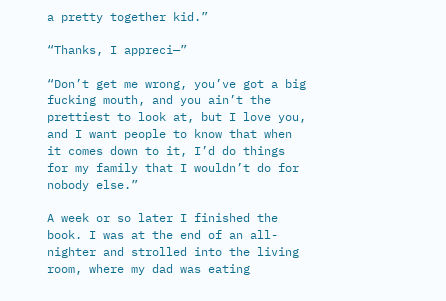a pretty together kid.”

“Thanks, I appreci—”

“Don’t get me wrong, you’ve got a big fucking mouth, and you ain’t the prettiest to look at, but I love you, and I want people to know that when it comes down to it, I’d do things for my family that I wouldn’t do for nobody else.”

A week or so later I finished the book. I was at the end of an all-nighter and strolled into the living room, where my dad was eating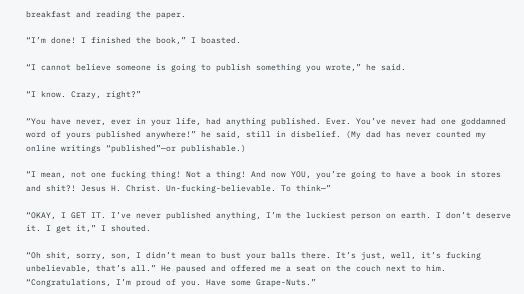breakfast and reading the paper.

“I’m done! I finished the book,” I boasted.

“I cannot believe someone is going to publish something you wrote,” he said.

“I know. Crazy, right?”

“You have never, ever in your life, had anything published. Ever. You’ve never had one goddamned word of yours published anywhere!” he said, still in disbelief. (My dad has never counted my online writings “published”—or publishable.)

“I mean, not one fucking thing! Not a thing! And now YOU, you’re going to have a book in stores and shit?! Jesus H. Christ. Un-fucking-believable. To think—”

“OKAY, I GET IT. I’ve never published anything, I’m the luckiest person on earth. I don’t deserve it. I get it,” I shouted.

“Oh shit, sorry, son, I didn’t mean to bust your balls there. It’s just, well, it’s fucking unbelievable, that’s all.” He paused and offered me a seat on the couch next to him. “Congratulations, I’m proud of you. Have some Grape-Nuts.”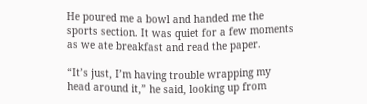He poured me a bowl and handed me the sports section. It was quiet for a few moments as we ate breakfast and read the paper.

“It’s just, I’m having trouble wrapping my head around it,” he said, looking up from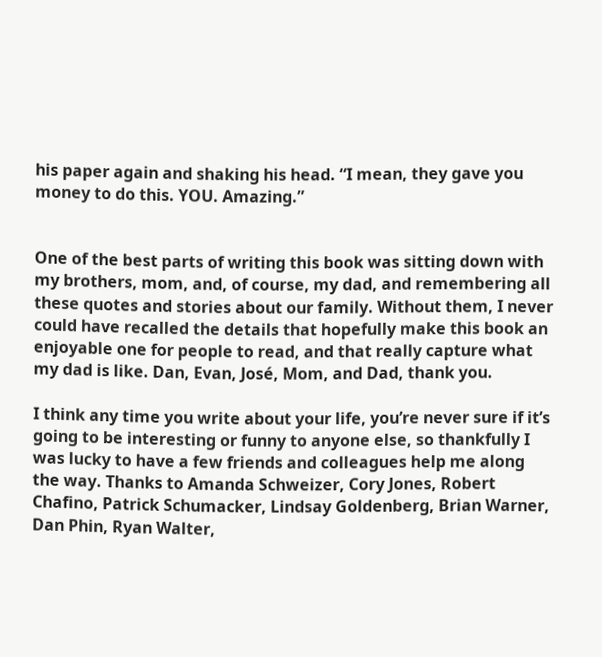his paper again and shaking his head. “I mean, they gave you money to do this. YOU. Amazing.”


One of the best parts of writing this book was sitting down with my brothers, mom, and, of course, my dad, and remembering all these quotes and stories about our family. Without them, I never could have recalled the details that hopefully make this book an enjoyable one for people to read, and that really capture what my dad is like. Dan, Evan, José, Mom, and Dad, thank you.

I think any time you write about your life, you’re never sure if it’s going to be interesting or funny to anyone else, so thankfully I was lucky to have a few friends and colleagues help me along the way. Thanks to Amanda Schweizer, Cory Jones, Robert Chafino, Patrick Schumacker, Lindsay Goldenberg, Brian Warner, Dan Phin, Ryan Walter,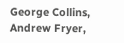George Collins, Andrew Fryer,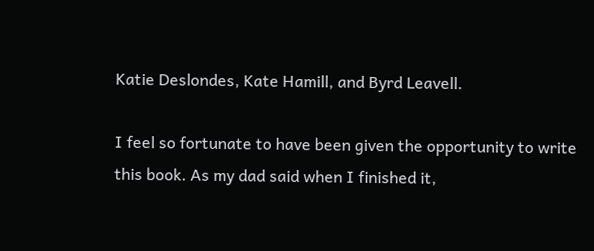Katie Deslondes, Kate Hamill, and Byrd Leavell.

I feel so fortunate to have been given the opportunity to write this book. As my dad said when I finished it,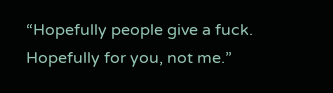“Hopefully people give a fuck. Hopefully for you, not me.”